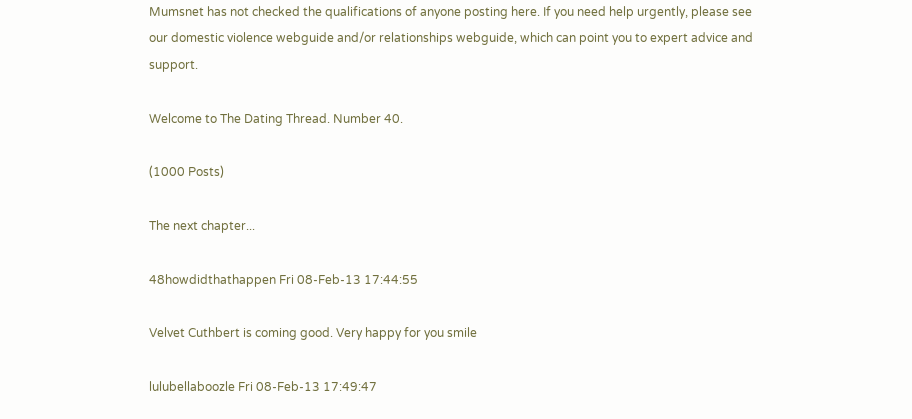Mumsnet has not checked the qualifications of anyone posting here. If you need help urgently, please see our domestic violence webguide and/or relationships webguide, which can point you to expert advice and support.

Welcome to The Dating Thread. Number 40.

(1000 Posts)

The next chapter...

48howdidthathappen Fri 08-Feb-13 17:44:55

Velvet Cuthbert is coming good. Very happy for you smile

lulubellaboozle Fri 08-Feb-13 17:49:47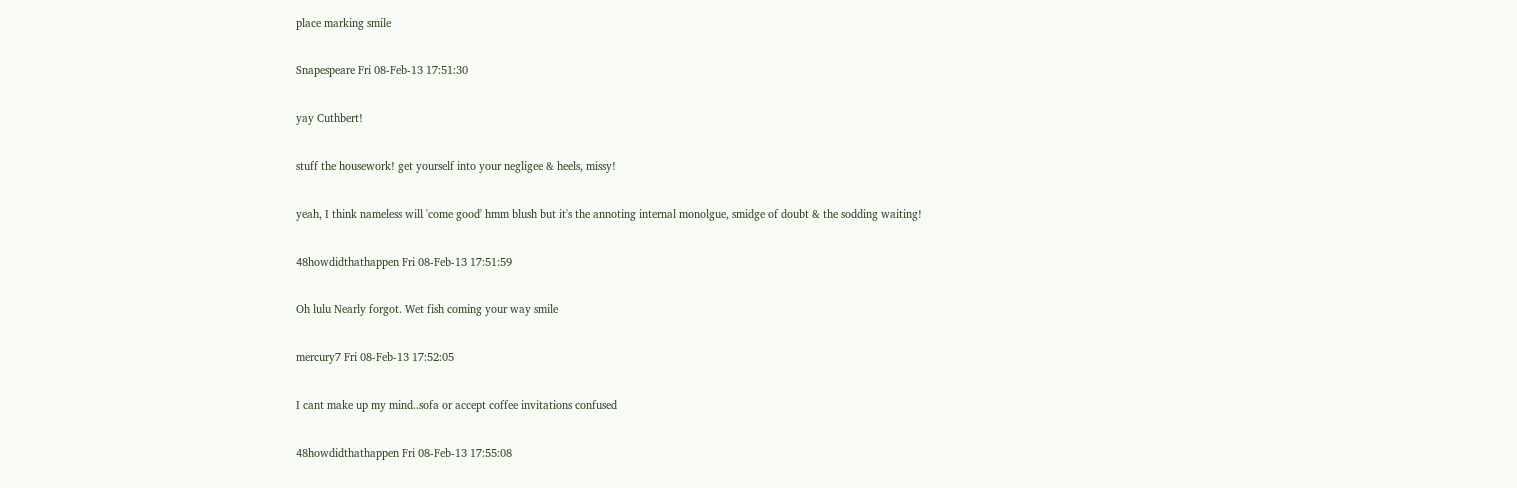place marking smile

Snapespeare Fri 08-Feb-13 17:51:30

yay Cuthbert!

stuff the housework! get yourself into your negligee & heels, missy!

yeah, I think nameless will 'come good' hmm blush but it's the annoting internal monolgue, smidge of doubt & the sodding waiting!

48howdidthathappen Fri 08-Feb-13 17:51:59

Oh lulu Nearly forgot. Wet fish coming your way smile

mercury7 Fri 08-Feb-13 17:52:05

I cant make up my mind..sofa or accept coffee invitations confused

48howdidthathappen Fri 08-Feb-13 17:55:08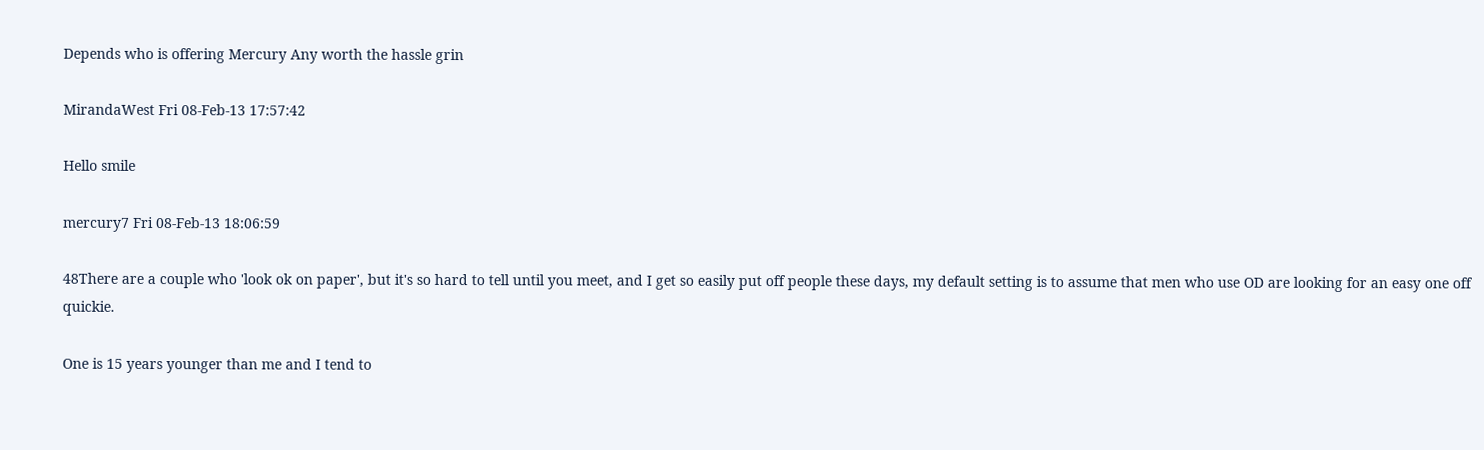Depends who is offering Mercury Any worth the hassle grin

MirandaWest Fri 08-Feb-13 17:57:42

Hello smile

mercury7 Fri 08-Feb-13 18:06:59

48There are a couple who 'look ok on paper', but it's so hard to tell until you meet, and I get so easily put off people these days, my default setting is to assume that men who use OD are looking for an easy one off quickie.

One is 15 years younger than me and I tend to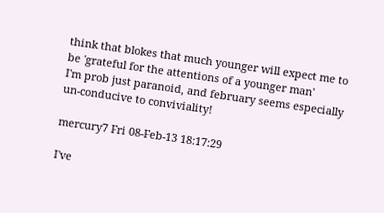think that blokes that much younger will expect me to be 'grateful for the attentions of a younger man'
I'm prob just paranoid, and february seems especially un-conducive to conviviality!

mercury7 Fri 08-Feb-13 18:17:29

I've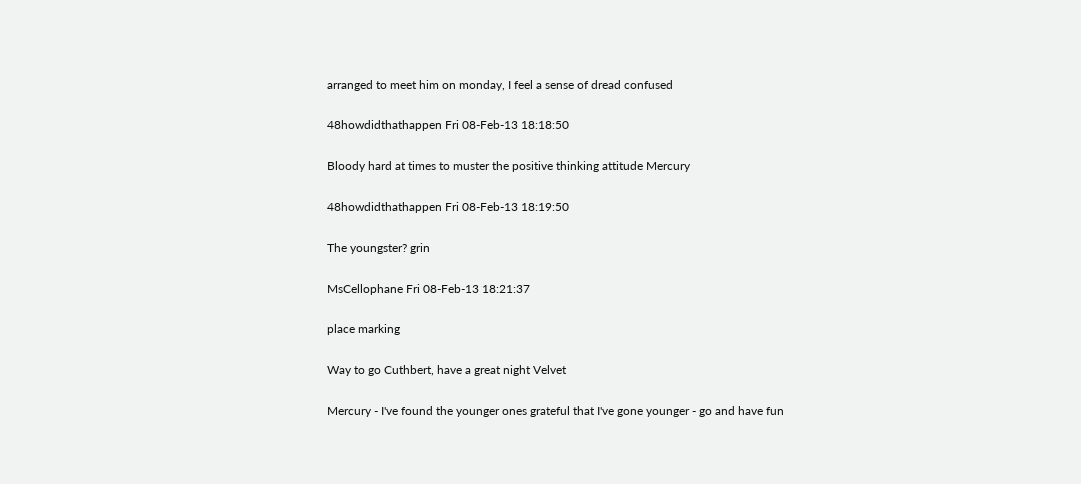arranged to meet him on monday, I feel a sense of dread confused

48howdidthathappen Fri 08-Feb-13 18:18:50

Bloody hard at times to muster the positive thinking attitude Mercury

48howdidthathappen Fri 08-Feb-13 18:19:50

The youngster? grin

MsCellophane Fri 08-Feb-13 18:21:37

place marking

Way to go Cuthbert, have a great night Velvet

Mercury - I've found the younger ones grateful that I've gone younger - go and have fun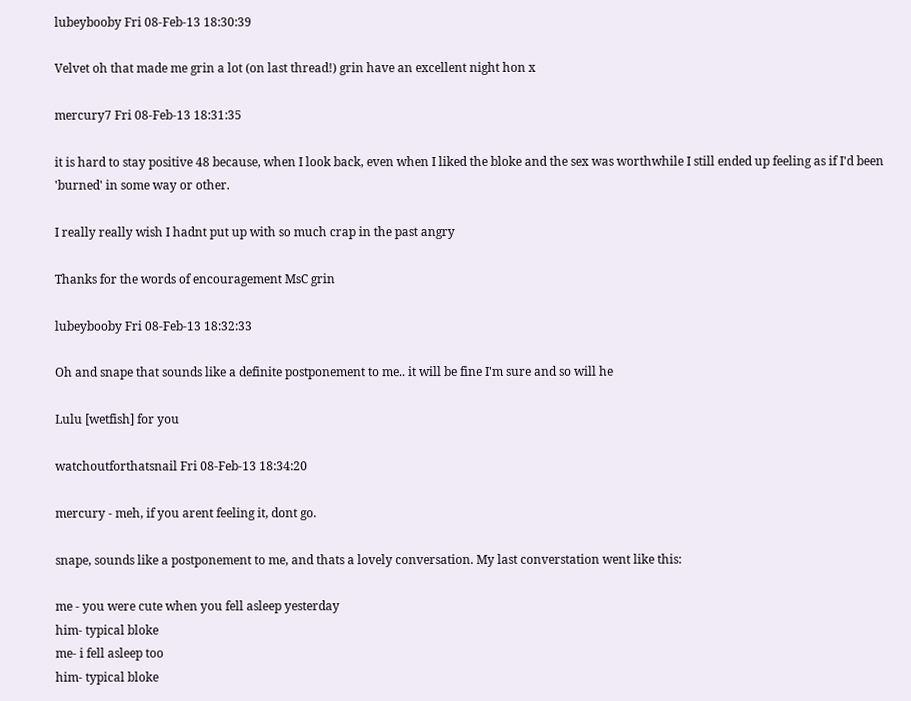lubeybooby Fri 08-Feb-13 18:30:39

Velvet oh that made me grin a lot (on last thread!) grin have an excellent night hon x

mercury7 Fri 08-Feb-13 18:31:35

it is hard to stay positive 48 because, when I look back, even when I liked the bloke and the sex was worthwhile I still ended up feeling as if I'd been 'burned' in some way or other.

I really really wish I hadnt put up with so much crap in the past angry

Thanks for the words of encouragement MsC grin

lubeybooby Fri 08-Feb-13 18:32:33

Oh and snape that sounds like a definite postponement to me.. it will be fine I'm sure and so will he

Lulu [wetfish] for you

watchoutforthatsnail Fri 08-Feb-13 18:34:20

mercury - meh, if you arent feeling it, dont go.

snape, sounds like a postponement to me, and thats a lovely conversation. My last converstation went like this:

me - you were cute when you fell asleep yesterday
him- typical bloke
me- i fell asleep too
him- typical bloke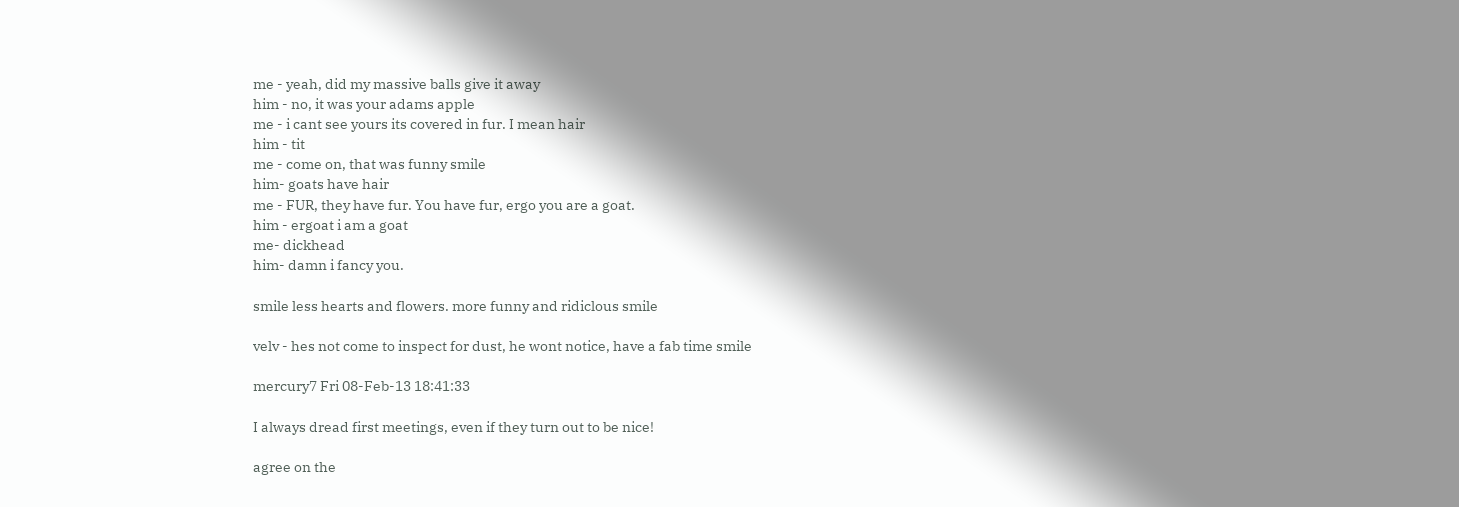me - yeah, did my massive balls give it away
him - no, it was your adams apple
me - i cant see yours its covered in fur. I mean hair
him - tit
me - come on, that was funny smile
him- goats have hair
me - FUR, they have fur. You have fur, ergo you are a goat.
him - ergoat i am a goat
me- dickhead
him- damn i fancy you.

smile less hearts and flowers. more funny and ridiclous smile

velv - hes not come to inspect for dust, he wont notice, have a fab time smile

mercury7 Fri 08-Feb-13 18:41:33

I always dread first meetings, even if they turn out to be nice!

agree on the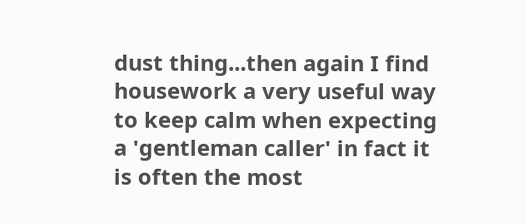dust thing...then again I find housework a very useful way to keep calm when expecting a 'gentleman caller' in fact it is often the most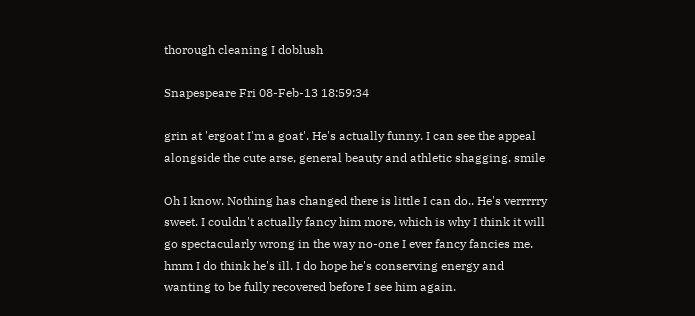thorough cleaning I doblush

Snapespeare Fri 08-Feb-13 18:59:34

grin at 'ergoat I'm a goat'. He's actually funny. I can see the appeal alongside the cute arse, general beauty and athletic shagging. smile

Oh I know. Nothing has changed there is little I can do.. He's verrrrry sweet. I couldn't actually fancy him more, which is why I think it will go spectacularly wrong in the way no-one I ever fancy fancies me. hmm I do think he's ill. I do hope he's conserving energy and wanting to be fully recovered before I see him again.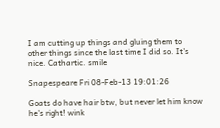I am cutting up things and gluing them to other things since the last time I did so. It's nice. Cathartic. smile

Snapespeare Fri 08-Feb-13 19:01:26

Goats do have hair btw, but never let him know he's right! wink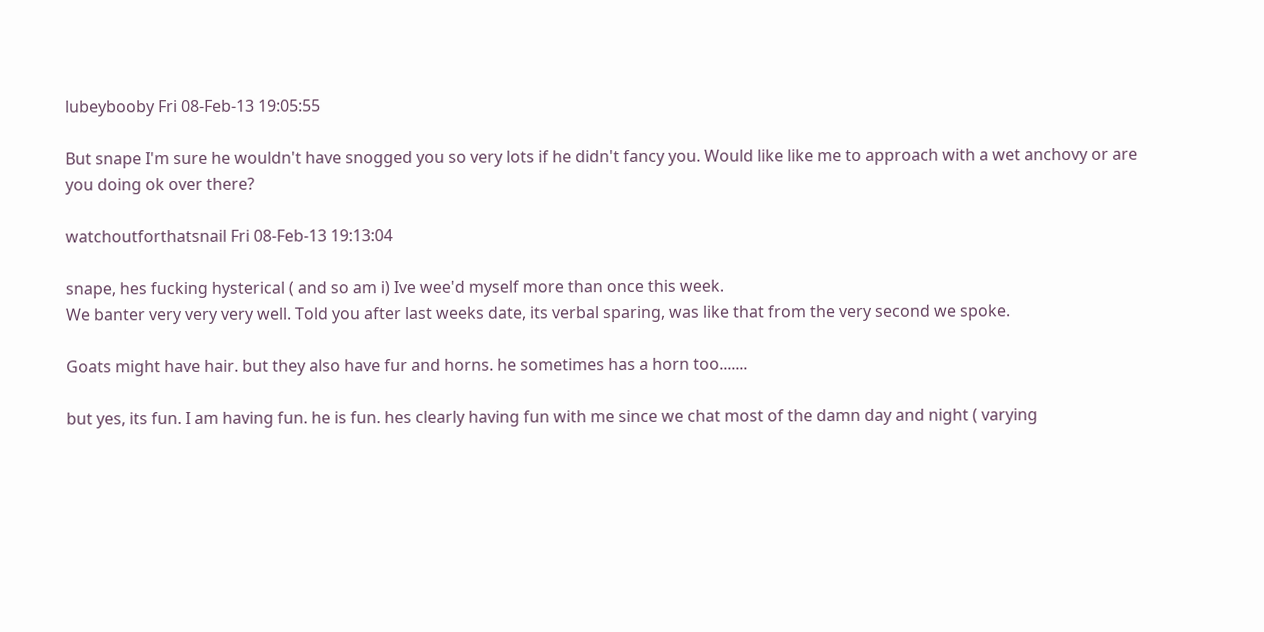lubeybooby Fri 08-Feb-13 19:05:55

But snape I'm sure he wouldn't have snogged you so very lots if he didn't fancy you. Would like like me to approach with a wet anchovy or are you doing ok over there?

watchoutforthatsnail Fri 08-Feb-13 19:13:04

snape, hes fucking hysterical ( and so am i) Ive wee'd myself more than once this week.
We banter very very very well. Told you after last weeks date, its verbal sparing, was like that from the very second we spoke.

Goats might have hair. but they also have fur and horns. he sometimes has a horn too.......

but yes, its fun. I am having fun. he is fun. hes clearly having fun with me since we chat most of the damn day and night ( varying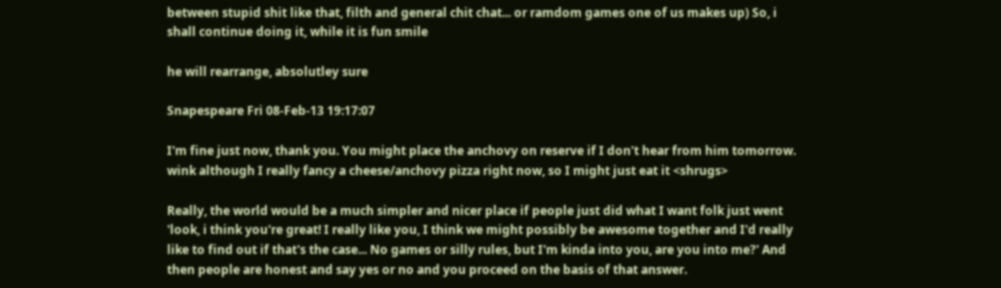between stupid shit like that, filth and general chit chat... or ramdom games one of us makes up) So, i shall continue doing it, while it is fun smile

he will rearrange, absolutley sure

Snapespeare Fri 08-Feb-13 19:17:07

I'm fine just now, thank you. You might place the anchovy on reserve if I don't hear from him tomorrow. wink although I really fancy a cheese/anchovy pizza right now, so I might just eat it <shrugs>

Really, the world would be a much simpler and nicer place if people just did what I want folk just went 'look, i think you're great! I really like you, I think we might possibly be awesome together and I'd really like to find out if that's the case... No games or silly rules, but I'm kinda into you, are you into me?' And then people are honest and say yes or no and you proceed on the basis of that answer.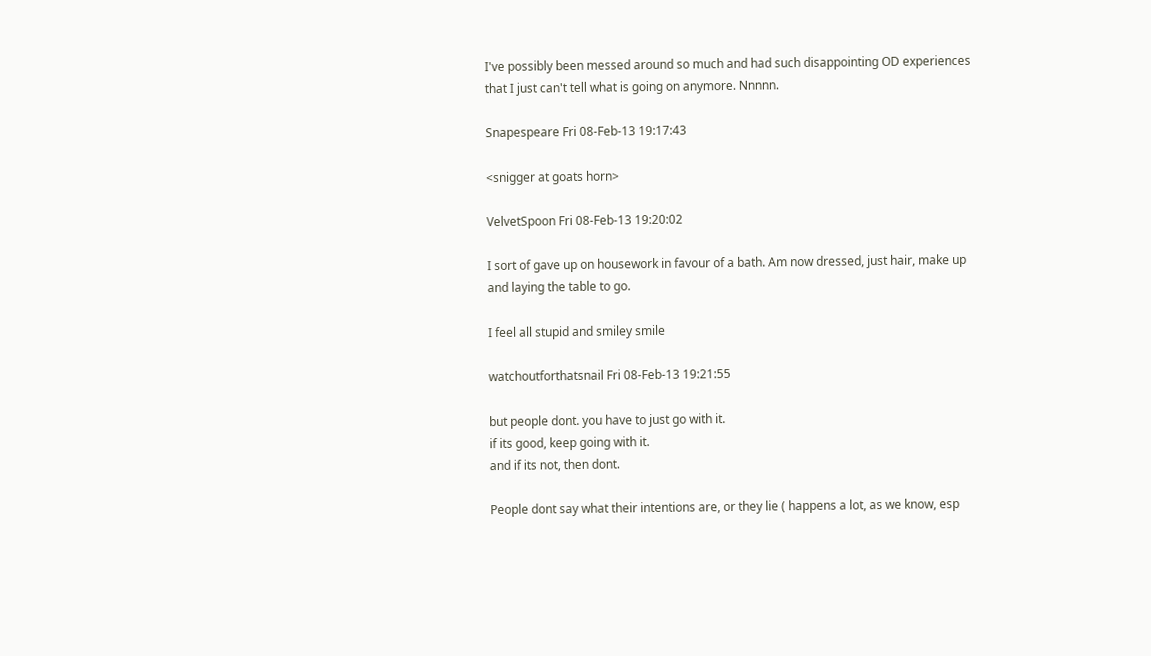I've possibly been messed around so much and had such disappointing OD experiences that I just can't tell what is going on anymore. Nnnnn.

Snapespeare Fri 08-Feb-13 19:17:43

<snigger at goats horn>

VelvetSpoon Fri 08-Feb-13 19:20:02

I sort of gave up on housework in favour of a bath. Am now dressed, just hair, make up and laying the table to go.

I feel all stupid and smiley smile

watchoutforthatsnail Fri 08-Feb-13 19:21:55

but people dont. you have to just go with it.
if its good, keep going with it.
and if its not, then dont.

People dont say what their intentions are, or they lie ( happens a lot, as we know, esp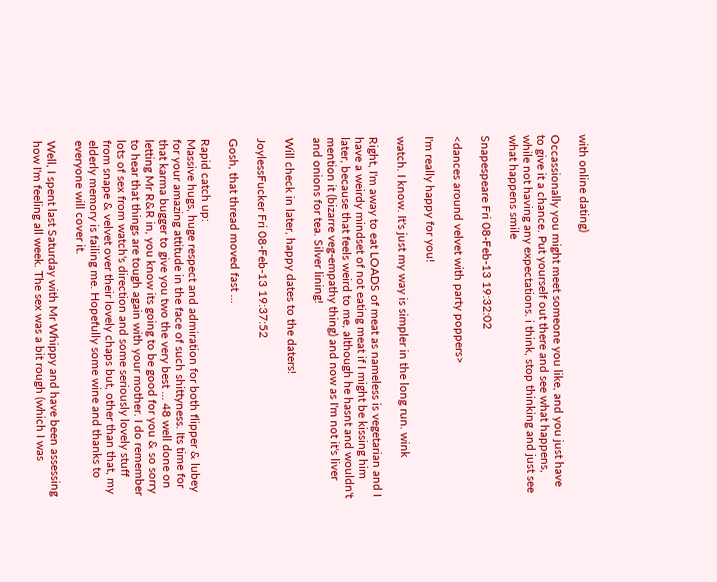with online dating)

Occassionally you might meet someone you like, and you just have to give it a chance. Put yourself out there and see what happens, while not having any expectations. i think, stop thinking and just see what happens smile

Snapespeare Fri 08-Feb-13 19:32:02

<dances around velvet with party poppers>

I'm really happy for you!

watch. I know. It's just my way is simpler in the long run. wink

Right, I'm away to eat LOADS of meat as nameless is vegetarian and I have a weirdy mindset of not eating meat if I might be kissing him later, because that feels weird to me, although he hasnt and wouldn't mention it (bizarre veg-empathy thing) and now as I'm not it's liver and onions for tea. Silver lining!

Will check in later, happy dates to the daters!

JoylessFucker Fri 08-Feb-13 19:37:52

Gosh, that thread moved fast ...

Rapid catch up:
Massive hugs, huge respect and admiration for both flipper & lubey for your amazing attitude in the face of such shittyness. Its time for that karma bugger to give you two the very best ... 48 well done on letting Mr R&R in, you know its going to be good for you & so sorry to hear that things are tough again with your mother. I do remember lots of sex from watch's direction and some seriously lovely stuff from snape & velvet over their lovely chaps but, other than that, my elderly memory is failing me. Hopefully some wine and thanks to everyone will cover it.

Well, I spent last Saturday with Mr Whippy and have been assessing how I'm feeling all week. The sex was a bit rough (which I was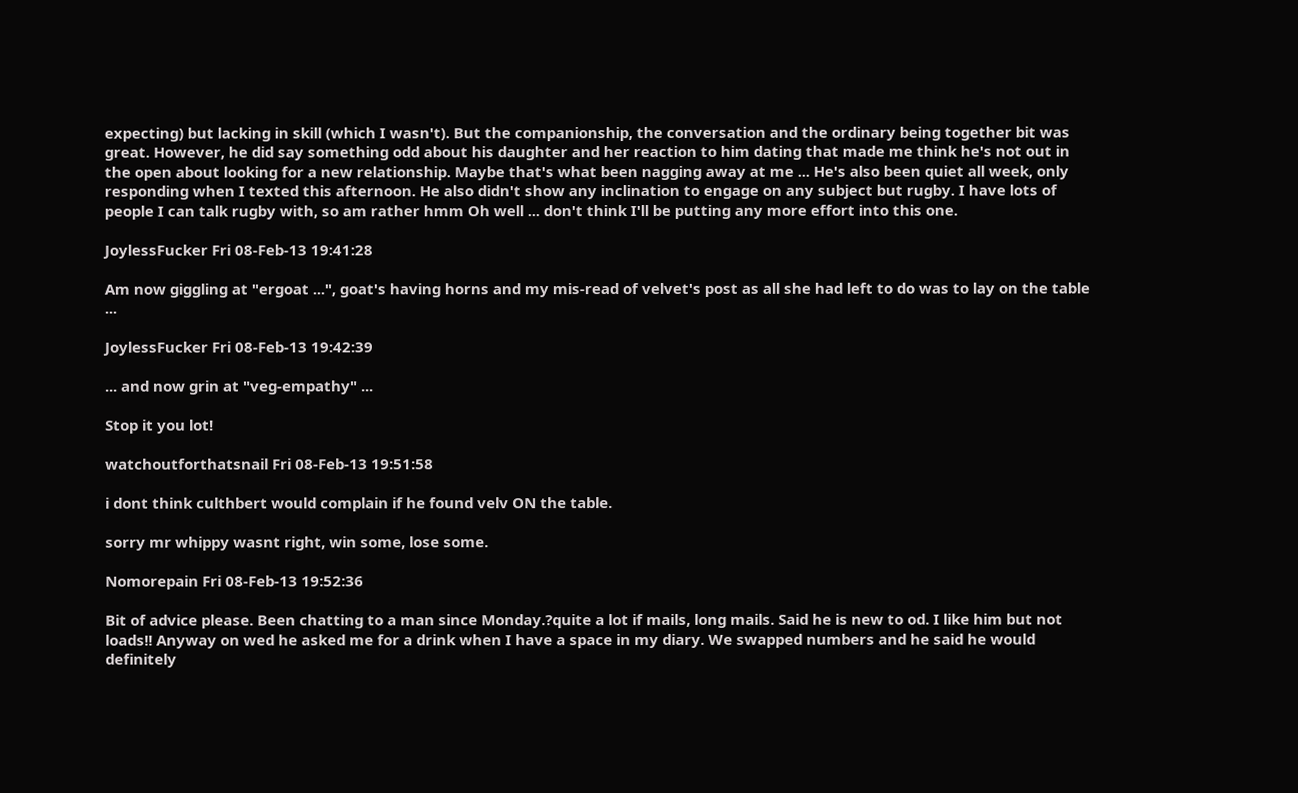expecting) but lacking in skill (which I wasn't). But the companionship, the conversation and the ordinary being together bit was great. However, he did say something odd about his daughter and her reaction to him dating that made me think he's not out in the open about looking for a new relationship. Maybe that's what been nagging away at me ... He's also been quiet all week, only responding when I texted this afternoon. He also didn't show any inclination to engage on any subject but rugby. I have lots of people I can talk rugby with, so am rather hmm Oh well ... don't think I'll be putting any more effort into this one.

JoylessFucker Fri 08-Feb-13 19:41:28

Am now giggling at "ergoat ...", goat's having horns and my mis-read of velvet's post as all she had left to do was to lay on the table ...

JoylessFucker Fri 08-Feb-13 19:42:39

... and now grin at "veg-empathy" ...

Stop it you lot!

watchoutforthatsnail Fri 08-Feb-13 19:51:58

i dont think culthbert would complain if he found velv ON the table.

sorry mr whippy wasnt right, win some, lose some.

Nomorepain Fri 08-Feb-13 19:52:36

Bit of advice please. Been chatting to a man since Monday.?quite a lot if mails, long mails. Said he is new to od. I like him but not loads!! Anyway on wed he asked me for a drink when I have a space in my diary. We swapped numbers and he said he would definitely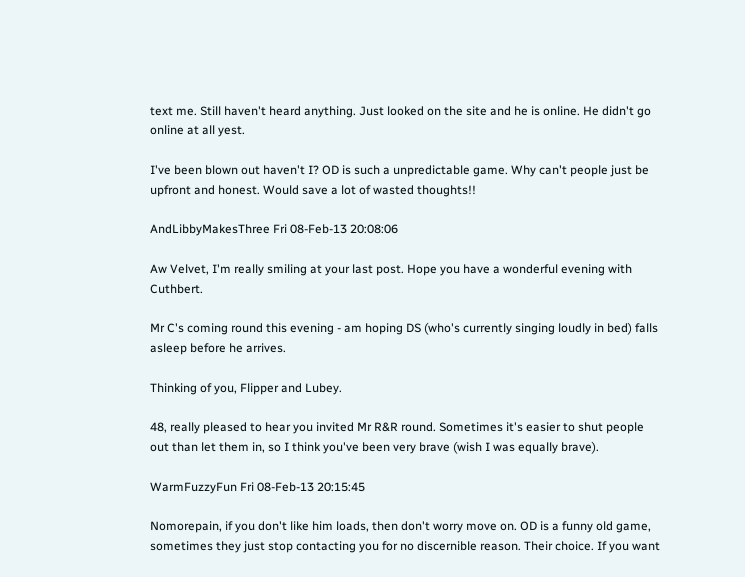text me. Still haven't heard anything. Just looked on the site and he is online. He didn't go online at all yest.

I've been blown out haven't I? OD is such a unpredictable game. Why can't people just be upfront and honest. Would save a lot of wasted thoughts!!

AndLibbyMakesThree Fri 08-Feb-13 20:08:06

Aw Velvet, I'm really smiling at your last post. Hope you have a wonderful evening with Cuthbert.

Mr C's coming round this evening - am hoping DS (who's currently singing loudly in bed) falls asleep before he arrives.

Thinking of you, Flipper and Lubey.

48, really pleased to hear you invited Mr R&R round. Sometimes it's easier to shut people out than let them in, so I think you've been very brave (wish I was equally brave).

WarmFuzzyFun Fri 08-Feb-13 20:15:45

Nomorepain, if you don't like him loads, then don't worry move on. OD is a funny old game, sometimes they just stop contacting you for no discernible reason. Their choice. If you want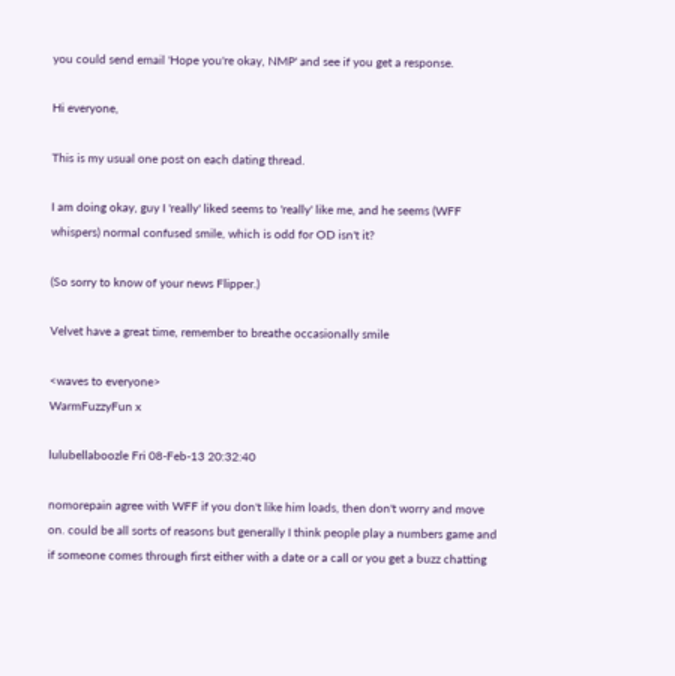you could send email 'Hope you're okay, NMP' and see if you get a response.

Hi everyone,

This is my usual one post on each dating thread.

I am doing okay, guy I 'really' liked seems to 'really' like me, and he seems (WFF whispers) normal confused smile, which is odd for OD isn't it?

(So sorry to know of your news Flipper.)

Velvet have a great time, remember to breathe occasionally smile

<waves to everyone>
WarmFuzzyFun x

lulubellaboozle Fri 08-Feb-13 20:32:40

nomorepain agree with WFF if you don't like him loads, then don't worry and move on. could be all sorts of reasons but generally I think people play a numbers game and if someone comes through first either with a date or a call or you get a buzz chatting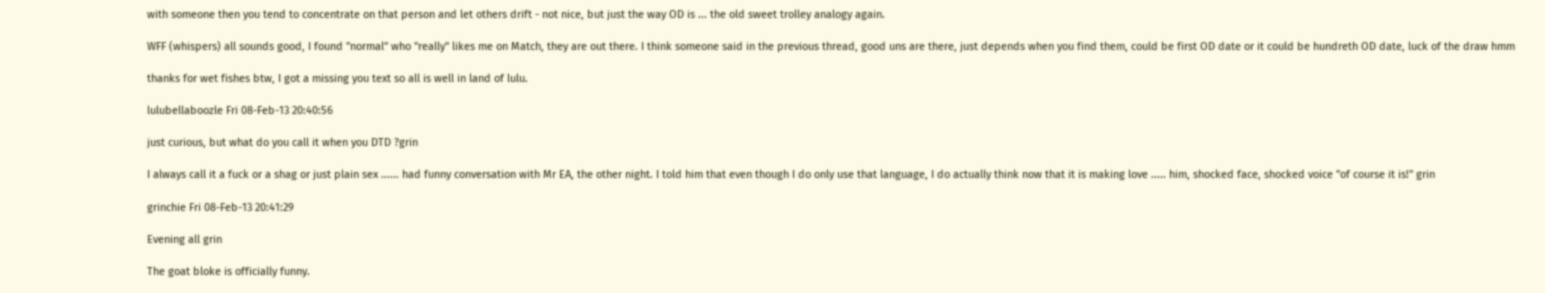with someone then you tend to concentrate on that person and let others drift - not nice, but just the way OD is ... the old sweet trolley analogy again.

WFF (whispers) all sounds good, I found "normal" who "really" likes me on Match, they are out there. I think someone said in the previous thread, good uns are there, just depends when you find them, could be first OD date or it could be hundreth OD date, luck of the draw hmm

thanks for wet fishes btw, I got a missing you text so all is well in land of lulu.

lulubellaboozle Fri 08-Feb-13 20:40:56

just curious, but what do you call it when you DTD ?grin

I always call it a fuck or a shag or just plain sex ...... had funny conversation with Mr EA, the other night. I told him that even though I do only use that language, I do actually think now that it is making love ..... him, shocked face, shocked voice "of course it is!" grin

grinchie Fri 08-Feb-13 20:41:29

Evening all grin

The goat bloke is officially funny.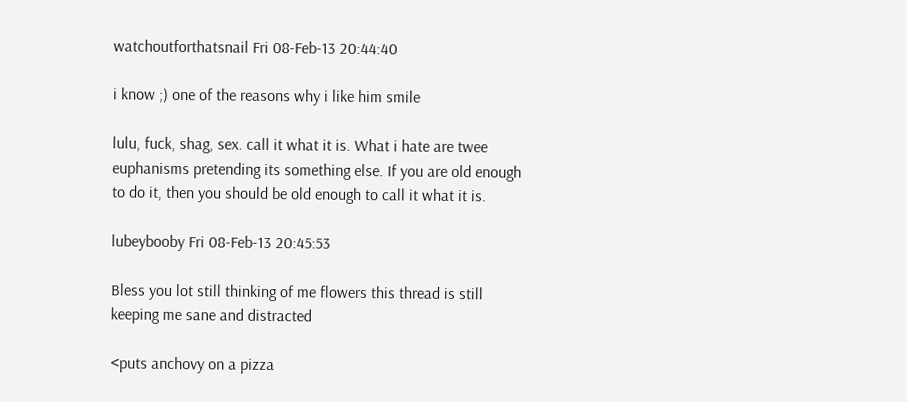watchoutforthatsnail Fri 08-Feb-13 20:44:40

i know ;) one of the reasons why i like him smile

lulu, fuck, shag, sex. call it what it is. What i hate are twee euphanisms pretending its something else. If you are old enough to do it, then you should be old enough to call it what it is.

lubeybooby Fri 08-Feb-13 20:45:53

Bless you lot still thinking of me flowers this thread is still keeping me sane and distracted

<puts anchovy on a pizza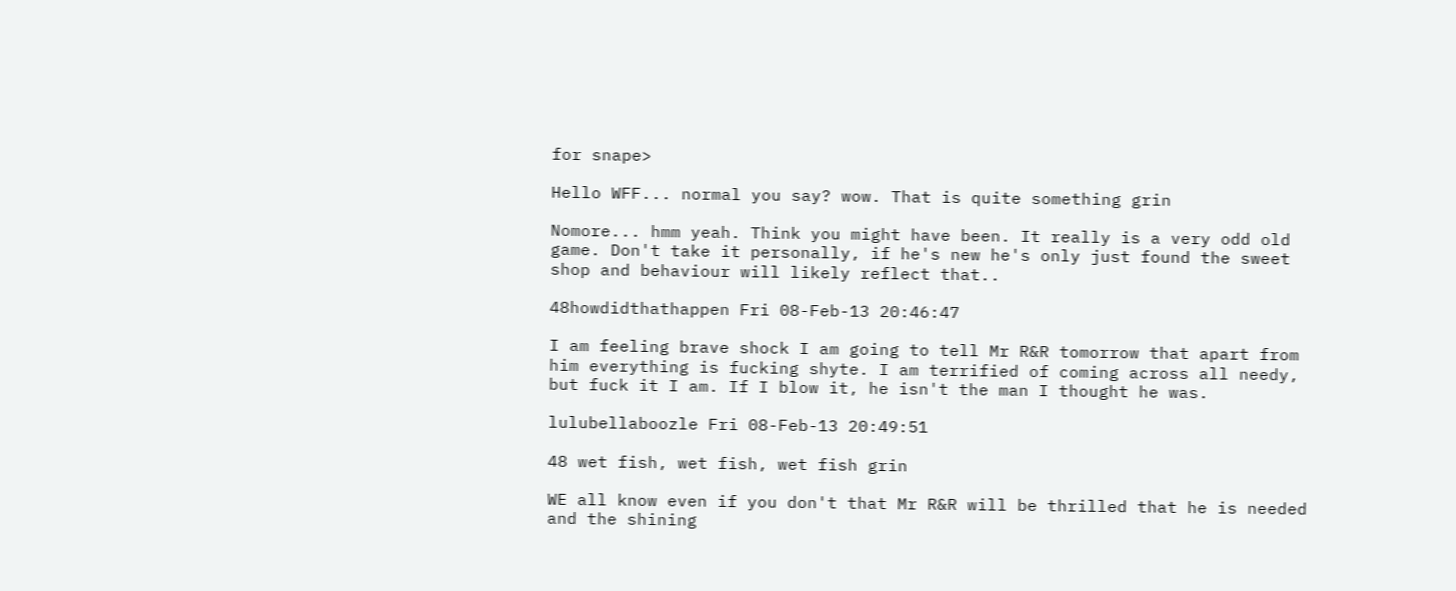for snape>

Hello WFF... normal you say? wow. That is quite something grin

Nomore... hmm yeah. Think you might have been. It really is a very odd old game. Don't take it personally, if he's new he's only just found the sweet shop and behaviour will likely reflect that..

48howdidthathappen Fri 08-Feb-13 20:46:47

I am feeling brave shock I am going to tell Mr R&R tomorrow that apart from him everything is fucking shyte. I am terrified of coming across all needy, but fuck it I am. If I blow it, he isn't the man I thought he was.

lulubellaboozle Fri 08-Feb-13 20:49:51

48 wet fish, wet fish, wet fish grin

WE all know even if you don't that Mr R&R will be thrilled that he is needed and the shining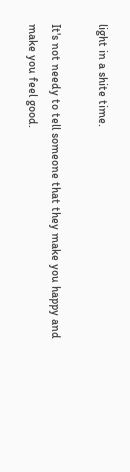light in a shite time.

It's not needy to tell someone that they make you happy and make you feel good.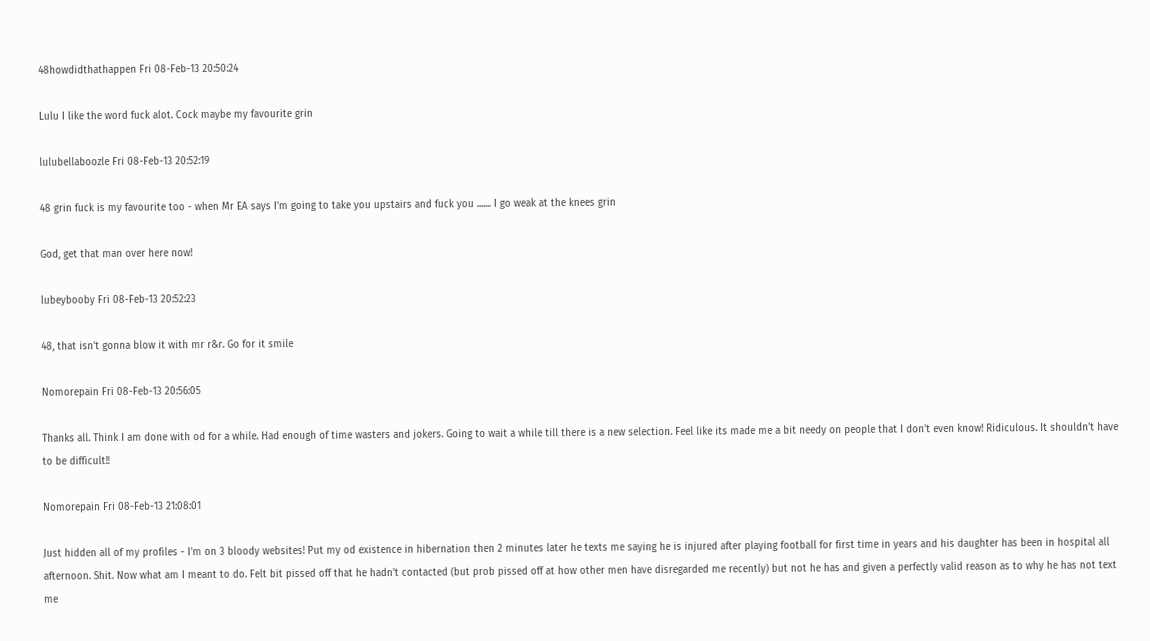48howdidthathappen Fri 08-Feb-13 20:50:24

Lulu I like the word fuck alot. Cock maybe my favourite grin

lulubellaboozle Fri 08-Feb-13 20:52:19

48 grin fuck is my favourite too - when Mr EA says I'm going to take you upstairs and fuck you ....... I go weak at the knees grin

God, get that man over here now!

lubeybooby Fri 08-Feb-13 20:52:23

48, that isn't gonna blow it with mr r&r. Go for it smile

Nomorepain Fri 08-Feb-13 20:56:05

Thanks all. Think I am done with od for a while. Had enough of time wasters and jokers. Going to wait a while till there is a new selection. Feel like its made me a bit needy on people that I don't even know! Ridiculous. It shouldn't have to be difficult!!

Nomorepain Fri 08-Feb-13 21:08:01

Just hidden all of my profiles - I'm on 3 bloody websites! Put my od existence in hibernation then 2 minutes later he texts me saying he is injured after playing football for first time in years and his daughter has been in hospital all afternoon. Shit. Now what am I meant to do. Felt bit pissed off that he hadn't contacted (but prob pissed off at how other men have disregarded me recently) but not he has and given a perfectly valid reason as to why he has not text me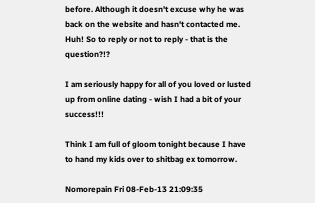before. Although it doesn't excuse why he was back on the website and hasn't contacted me. Huh! So to reply or not to reply - that is the question?!?

I am seriously happy for all of you loved or lusted up from online dating - wish I had a bit of your success!!!

Think I am full of gloom tonight because I have to hand my kids over to shitbag ex tomorrow.

Nomorepain Fri 08-Feb-13 21:09:35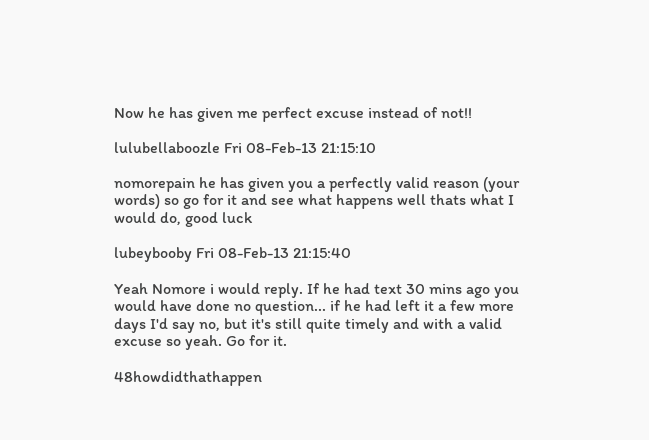Now he has given me perfect excuse instead of not!!

lulubellaboozle Fri 08-Feb-13 21:15:10

nomorepain he has given you a perfectly valid reason (your words) so go for it and see what happens well thats what I would do, good luck

lubeybooby Fri 08-Feb-13 21:15:40

Yeah Nomore i would reply. If he had text 30 mins ago you would have done no question... if he had left it a few more days I'd say no, but it's still quite timely and with a valid excuse so yeah. Go for it.

48howdidthathappen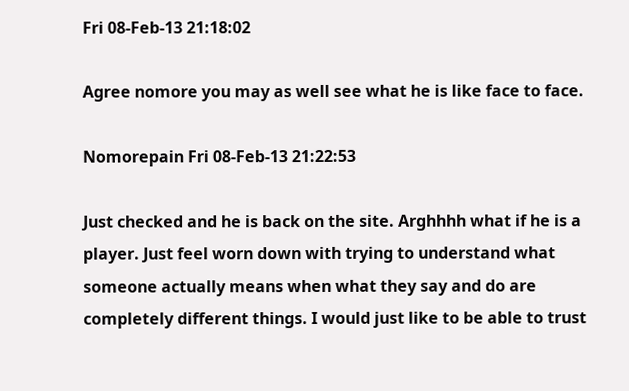Fri 08-Feb-13 21:18:02

Agree nomore you may as well see what he is like face to face.

Nomorepain Fri 08-Feb-13 21:22:53

Just checked and he is back on the site. Arghhhh what if he is a player. Just feel worn down with trying to understand what someone actually means when what they say and do are completely different things. I would just like to be able to trust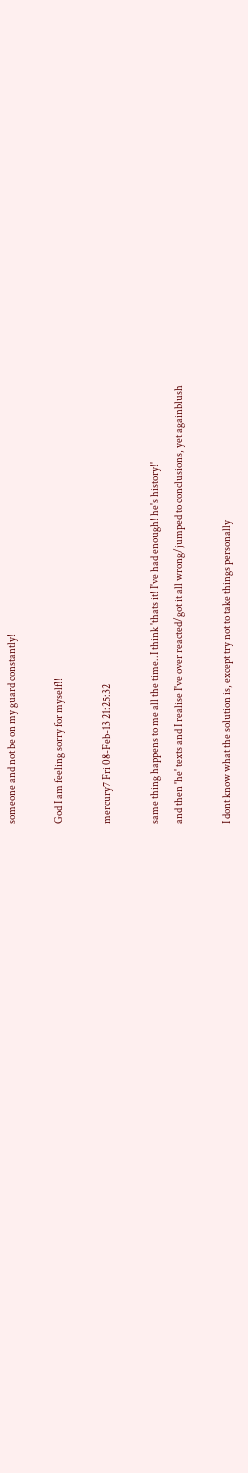someone and not be on my guard constantly!

God I am feeling sorry for myself!!

mercury7 Fri 08-Feb-13 21:25:32

same thing happens to me all the time..I think 'thats it! I've had enough! he's history!'
and then 'he' texts and I realise I've over reacted/got it all wrong/jumped to conclusions, yet againblush

I dont know what the solution is, except try not to take things personally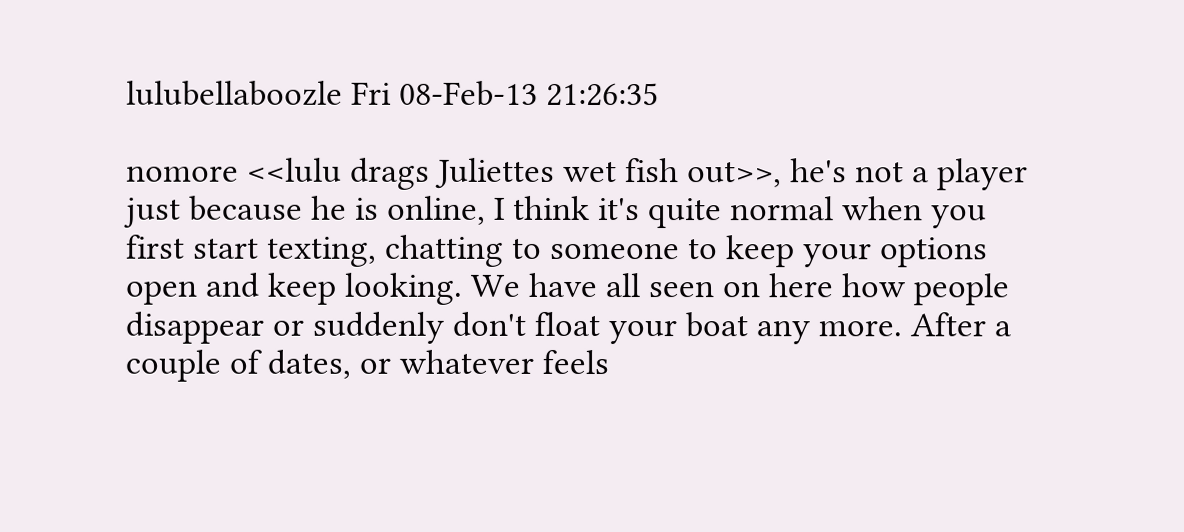lulubellaboozle Fri 08-Feb-13 21:26:35

nomore <<lulu drags Juliettes wet fish out>>, he's not a player just because he is online, I think it's quite normal when you first start texting, chatting to someone to keep your options open and keep looking. We have all seen on here how people disappear or suddenly don't float your boat any more. After a couple of dates, or whatever feels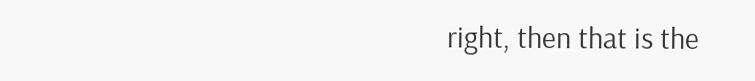right, then that is the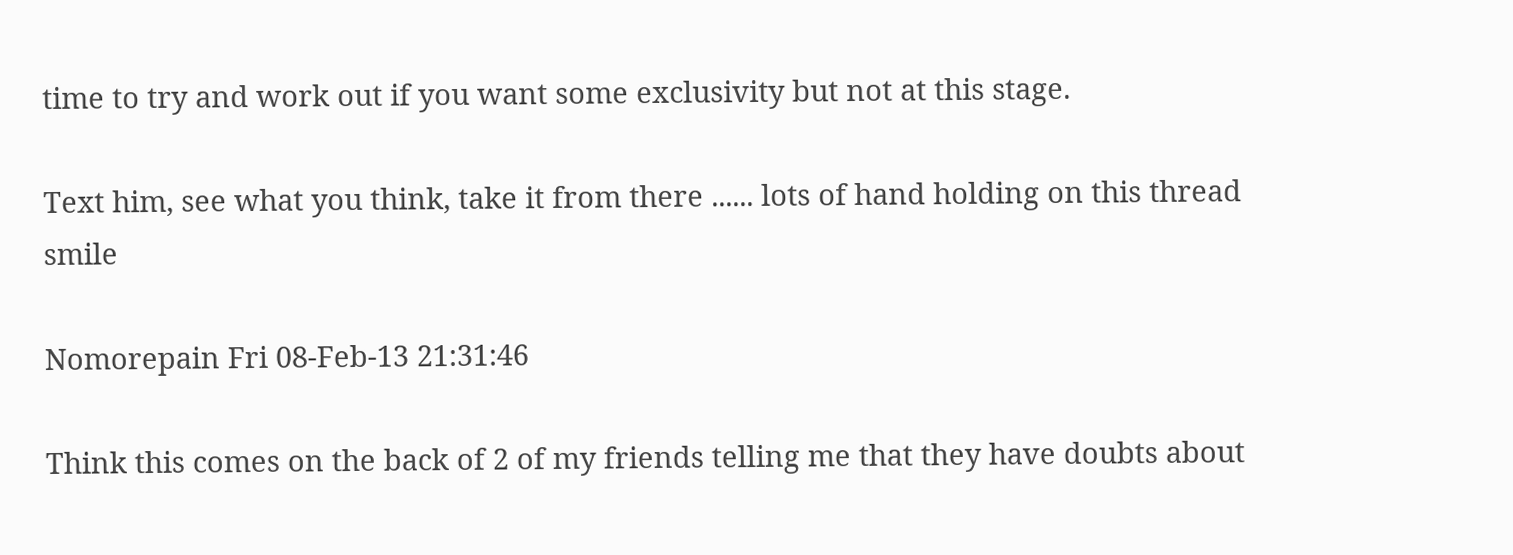time to try and work out if you want some exclusivity but not at this stage.

Text him, see what you think, take it from there ...... lots of hand holding on this thread smile

Nomorepain Fri 08-Feb-13 21:31:46

Think this comes on the back of 2 of my friends telling me that they have doubts about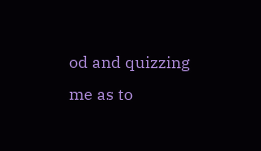od and quizzing me as to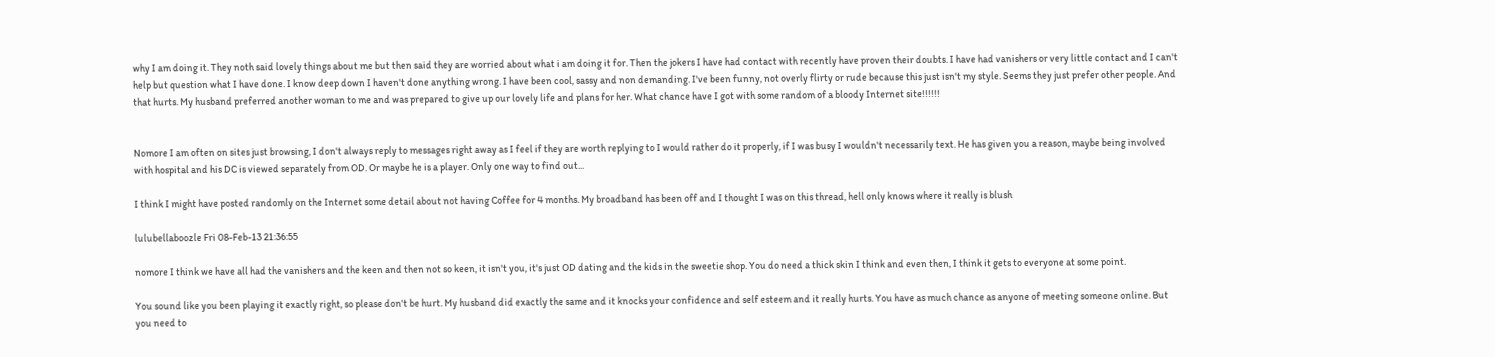why I am doing it. They noth said lovely things about me but then said they are worried about what i am doing it for. Then the jokers I have had contact with recently have proven their doubts. I have had vanishers or very little contact and I can't help but question what I have done. I know deep down I haven't done anything wrong. I have been cool, sassy and non demanding. I've been funny, not overly flirty or rude because this just isn't my style. Seems they just prefer other people. And that hurts. My husband preferred another woman to me and was prepared to give up our lovely life and plans for her. What chance have I got with some random of a bloody Internet site!!!!!!


Nomore I am often on sites just browsing, I don't always reply to messages right away as I feel if they are worth replying to I would rather do it properly, if I was busy I wouldn't necessarily text. He has given you a reason, maybe being involved with hospital and his DC is viewed separately from OD. Or maybe he is a player. Only one way to find out...

I think I might have posted randomly on the Internet some detail about not having Coffee for 4 months. My broadband has been off and I thought I was on this thread, hell only knows where it really is blush

lulubellaboozle Fri 08-Feb-13 21:36:55

nomore I think we have all had the vanishers and the keen and then not so keen, it isn't you, it's just OD dating and the kids in the sweetie shop. You do need a thick skin I think and even then, I think it gets to everyone at some point.

You sound like you been playing it exactly right, so please don't be hurt. My husband did exactly the same and it knocks your confidence and self esteem and it really hurts. You have as much chance as anyone of meeting someone online. But you need to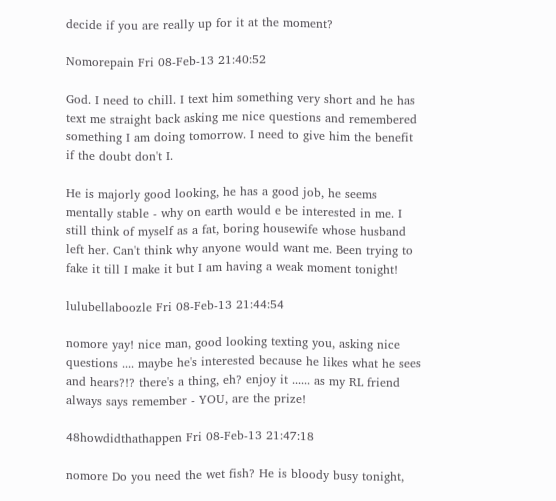decide if you are really up for it at the moment?

Nomorepain Fri 08-Feb-13 21:40:52

God. I need to chill. I text him something very short and he has text me straight back asking me nice questions and remembered something I am doing tomorrow. I need to give him the benefit if the doubt don't I.

He is majorly good looking, he has a good job, he seems mentally stable - why on earth would e be interested in me. I still think of myself as a fat, boring housewife whose husband left her. Can't think why anyone would want me. Been trying to fake it till I make it but I am having a weak moment tonight!

lulubellaboozle Fri 08-Feb-13 21:44:54

nomore yay! nice man, good looking texting you, asking nice questions .... maybe he's interested because he likes what he sees and hears?!? there's a thing, eh? enjoy it ...... as my RL friend always says remember - YOU, are the prize!

48howdidthathappen Fri 08-Feb-13 21:47:18

nomore Do you need the wet fish? He is bloody busy tonight,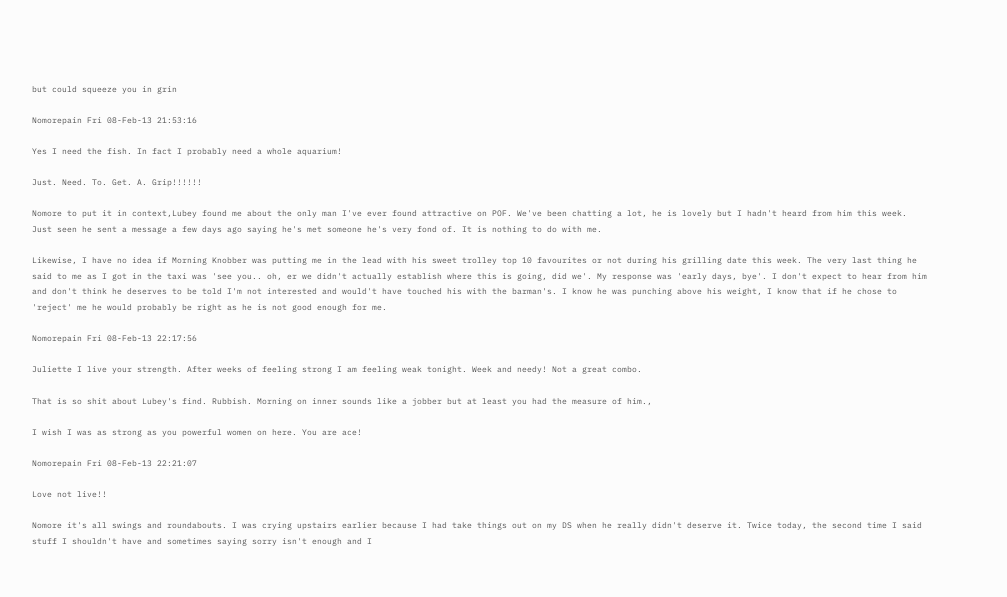but could squeeze you in grin

Nomorepain Fri 08-Feb-13 21:53:16

Yes I need the fish. In fact I probably need a whole aquarium!

Just. Need. To. Get. A. Grip!!!!!!

Nomore to put it in context,Lubey found me about the only man I've ever found attractive on POF. We've been chatting a lot, he is lovely but I hadn't heard from him this week. Just seen he sent a message a few days ago saying he's met someone he's very fond of. It is nothing to do with me.

Likewise, I have no idea if Morning Knobber was putting me in the lead with his sweet trolley top 10 favourites or not during his grilling date this week. The very last thing he said to me as I got in the taxi was 'see you.. oh, er we didn't actually establish where this is going, did we'. My response was 'early days, bye'. I don't expect to hear from him and don't think he deserves to be told I'm not interested and would't have touched his with the barman's. I know he was punching above his weight, I know that if he chose to 'reject' me he would probably be right as he is not good enough for me.

Nomorepain Fri 08-Feb-13 22:17:56

Juliette I live your strength. After weeks of feeling strong I am feeling weak tonight. Week and needy! Not a great combo.

That is so shit about Lubey's find. Rubbish. Morning on inner sounds like a jobber but at least you had the measure of him.,

I wish I was as strong as you powerful women on here. You are ace!

Nomorepain Fri 08-Feb-13 22:21:07

Love not live!!

Nomore it's all swings and roundabouts. I was crying upstairs earlier because I had take things out on my DS when he really didn't deserve it. Twice today, the second time I said stuff I shouldn't have and sometimes saying sorry isn't enough and I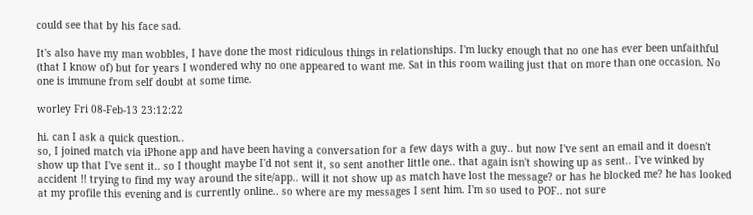could see that by his face sad.

It's also have my man wobbles, I have done the most ridiculous things in relationships. I'm lucky enough that no one has ever been unfaithful (that I know of) but for years I wondered why no one appeared to want me. Sat in this room wailing just that on more than one occasion. No one is immune from self doubt at some time.

worley Fri 08-Feb-13 23:12:22

hi. can I ask a quick question..
so, I joined match via iPhone app and have been having a conversation for a few days with a guy.. but now I've sent an email and it doesn't show up that I've sent it.. so I thought maybe I'd not sent it, so sent another little one.. that again isn't showing up as sent.. I've winked by accident !! trying to find my way around the site/app.. will it not show up as match have lost the message? or has he blocked me? he has looked at my profile this evening and is currently online.. so where are my messages I sent him. I'm so used to POF.. not sure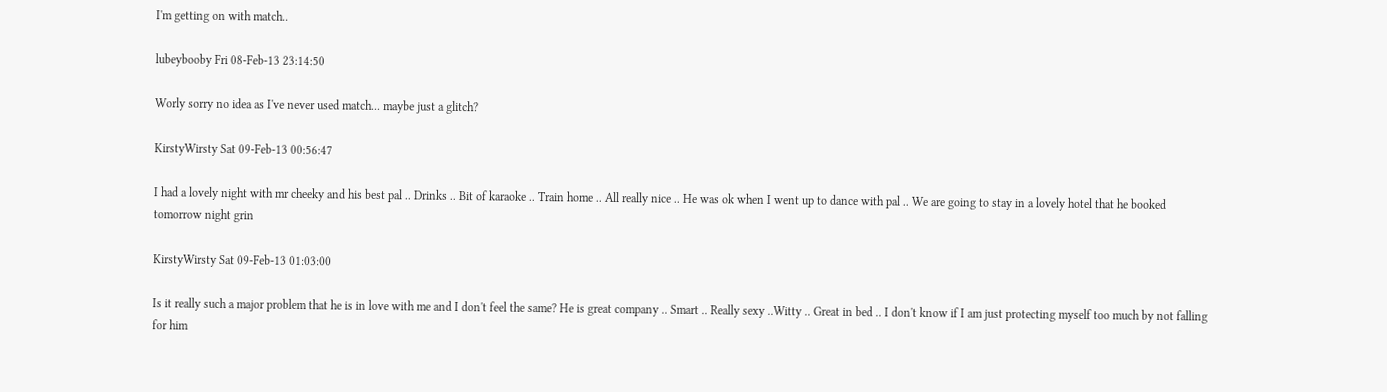I'm getting on with match..

lubeybooby Fri 08-Feb-13 23:14:50

Worly sorry no idea as I've never used match... maybe just a glitch?

KirstyWirsty Sat 09-Feb-13 00:56:47

I had a lovely night with mr cheeky and his best pal .. Drinks .. Bit of karaoke .. Train home .. All really nice .. He was ok when I went up to dance with pal .. We are going to stay in a lovely hotel that he booked tomorrow night grin

KirstyWirsty Sat 09-Feb-13 01:03:00

Is it really such a major problem that he is in love with me and I don't feel the same? He is great company .. Smart .. Really sexy ..Witty .. Great in bed .. I don't know if I am just protecting myself too much by not falling for him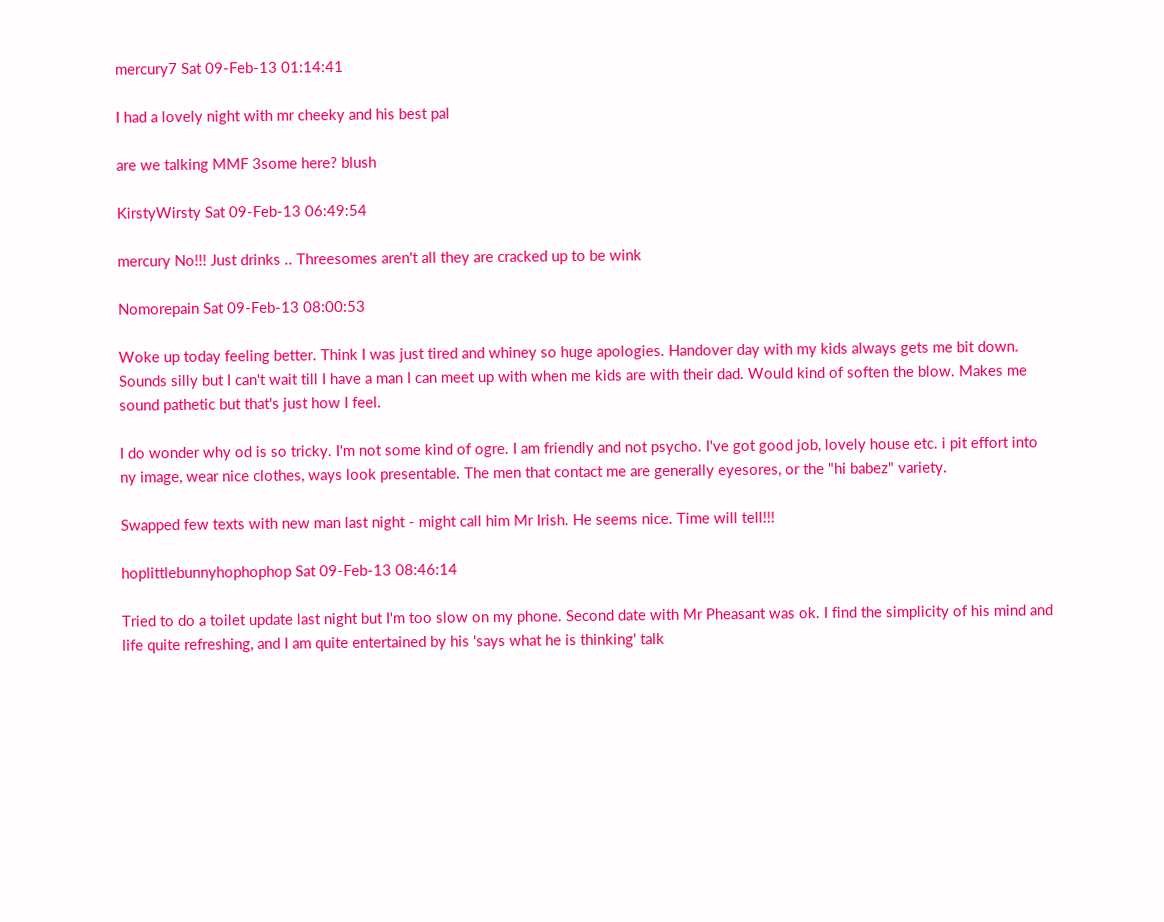mercury7 Sat 09-Feb-13 01:14:41

I had a lovely night with mr cheeky and his best pal

are we talking MMF 3some here? blush

KirstyWirsty Sat 09-Feb-13 06:49:54

mercury No!!! Just drinks .. Threesomes aren't all they are cracked up to be wink

Nomorepain Sat 09-Feb-13 08:00:53

Woke up today feeling better. Think I was just tired and whiney so huge apologies. Handover day with my kids always gets me bit down. Sounds silly but I can't wait till I have a man I can meet up with when me kids are with their dad. Would kind of soften the blow. Makes me sound pathetic but that's just how I feel.

I do wonder why od is so tricky. I'm not some kind of ogre. I am friendly and not psycho. I've got good job, lovely house etc. i pit effort into ny image, wear nice clothes, ways look presentable. The men that contact me are generally eyesores, or the "hi babez" variety.

Swapped few texts with new man last night - might call him Mr Irish. He seems nice. Time will tell!!!

hoplittlebunnyhophophop Sat 09-Feb-13 08:46:14

Tried to do a toilet update last night but I'm too slow on my phone. Second date with Mr Pheasant was ok. I find the simplicity of his mind and life quite refreshing, and I am quite entertained by his 'says what he is thinking' talk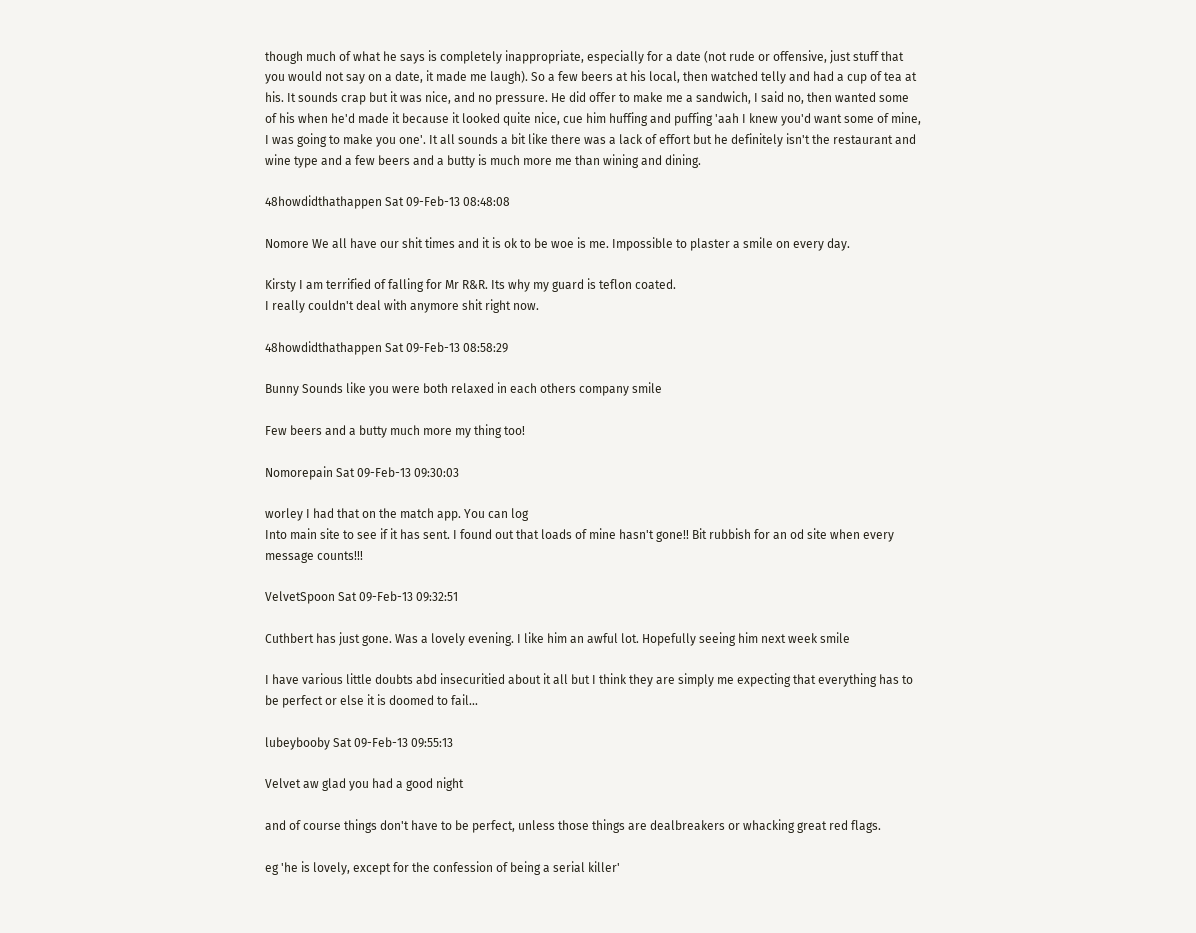though much of what he says is completely inappropriate, especially for a date (not rude or offensive, just stuff that you would not say on a date, it made me laugh). So a few beers at his local, then watched telly and had a cup of tea at his. It sounds crap but it was nice, and no pressure. He did offer to make me a sandwich, I said no, then wanted some of his when he'd made it because it looked quite nice, cue him huffing and puffing 'aah I knew you'd want some of mine, I was going to make you one'. It all sounds a bit like there was a lack of effort but he definitely isn't the restaurant and wine type and a few beers and a butty is much more me than wining and dining.

48howdidthathappen Sat 09-Feb-13 08:48:08

Nomore We all have our shit times and it is ok to be woe is me. Impossible to plaster a smile on every day.

Kirsty I am terrified of falling for Mr R&R. Its why my guard is teflon coated.
I really couldn't deal with anymore shit right now.

48howdidthathappen Sat 09-Feb-13 08:58:29

Bunny Sounds like you were both relaxed in each others company smile

Few beers and a butty much more my thing too!

Nomorepain Sat 09-Feb-13 09:30:03

worley I had that on the match app. You can log
Into main site to see if it has sent. I found out that loads of mine hasn't gone!! Bit rubbish for an od site when every message counts!!!

VelvetSpoon Sat 09-Feb-13 09:32:51

Cuthbert has just gone. Was a lovely evening. I like him an awful lot. Hopefully seeing him next week smile

I have various little doubts abd insecuritied about it all but I think they are simply me expecting that everything has to be perfect or else it is doomed to fail...

lubeybooby Sat 09-Feb-13 09:55:13

Velvet aw glad you had a good night

and of course things don't have to be perfect, unless those things are dealbreakers or whacking great red flags.

eg 'he is lovely, except for the confession of being a serial killer'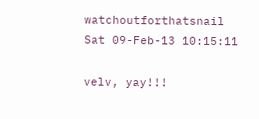watchoutforthatsnail Sat 09-Feb-13 10:15:11

velv, yay!!!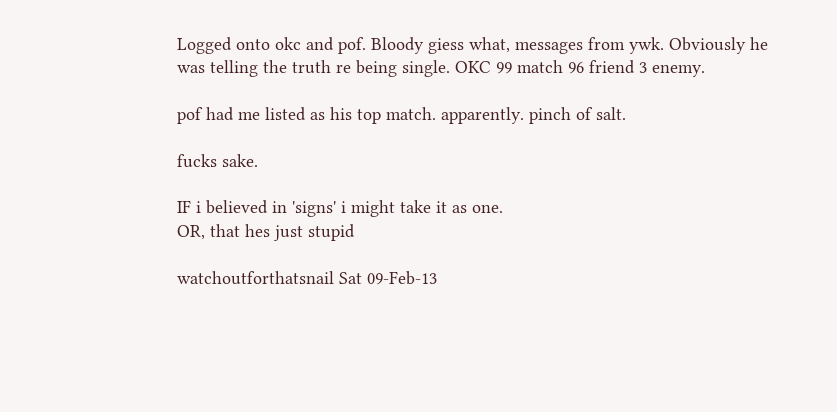Logged onto okc and pof. Bloody giess what, messages from ywk. Obviously he was telling the truth re being single. OKC 99 match 96 friend 3 enemy.

pof had me listed as his top match. apparently. pinch of salt.

fucks sake.

IF i believed in 'signs' i might take it as one.
OR, that hes just stupid

watchoutforthatsnail Sat 09-Feb-13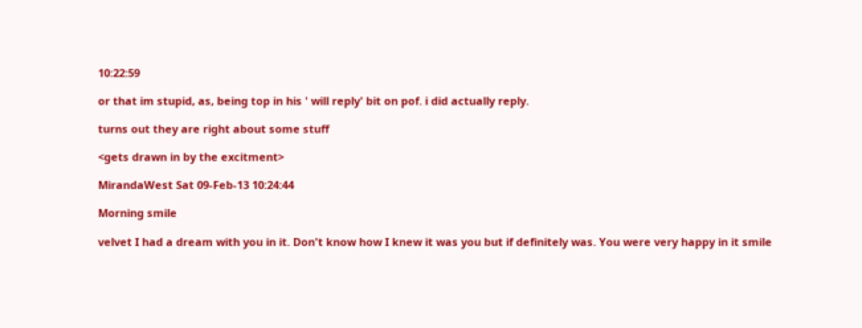10:22:59

or that im stupid, as, being top in his ' will reply' bit on pof. i did actually reply.

turns out they are right about some stuff

<gets drawn in by the excitment>

MirandaWest Sat 09-Feb-13 10:24:44

Morning smile

velvet I had a dream with you in it. Don't know how I knew it was you but if definitely was. You were very happy in it smile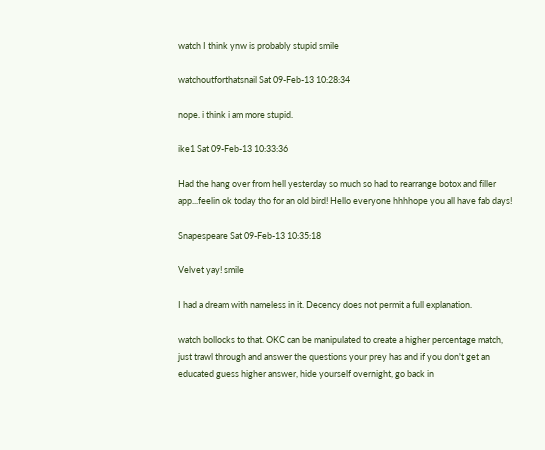watch I think ynw is probably stupid smile

watchoutforthatsnail Sat 09-Feb-13 10:28:34

nope. i think i am more stupid.

ike1 Sat 09-Feb-13 10:33:36

Had the hang over from hell yesterday so much so had to rearrange botox and filler app...feelin ok today tho for an old bird! Hello everyone hhhhope you all have fab days!

Snapespeare Sat 09-Feb-13 10:35:18

Velvet yay! smile

I had a dream with nameless in it. Decency does not permit a full explanation.

watch bollocks to that. OKC can be manipulated to create a higher percentage match, just trawl through and answer the questions your prey has and if you don't get an educated guess higher answer, hide yourself overnight, go back in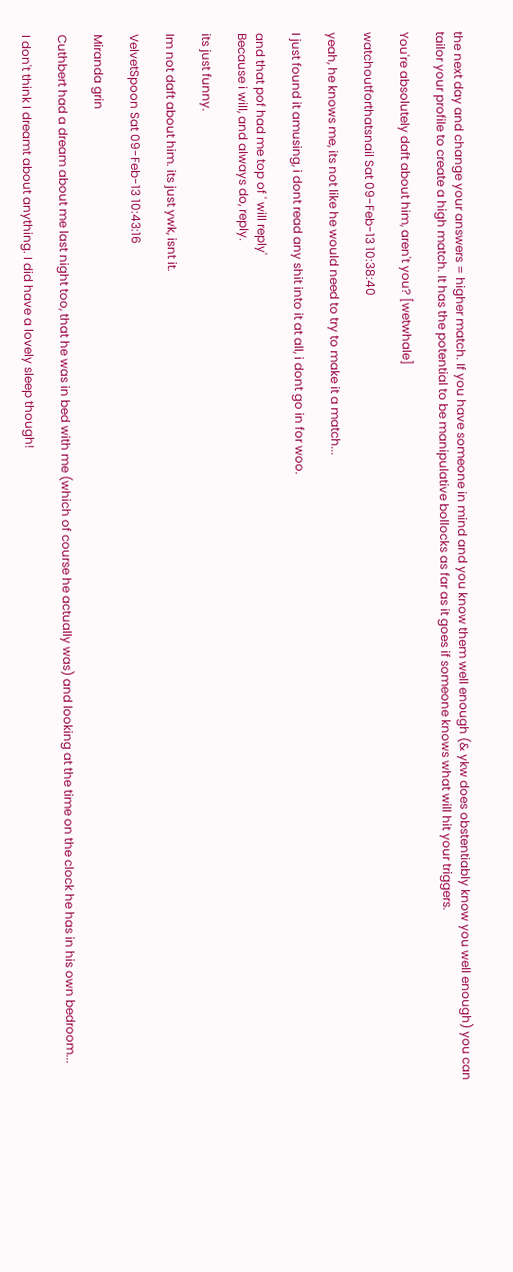the next day and change your answers = higher match. If you have someone in mind and you know them well enough (& ykw does obstentiably know you well enough) you can tailor your profile to create a high match. It has the potential to be manipulative bollocks as far as it goes if someone knows what will hit your triggers.

You're absolutely daft about him, aren't you? [wetwhale]

watchoutforthatsnail Sat 09-Feb-13 10:38:40

yeah, he knows me, its not like he would need to try to make it a match...

I just found it amusing, i dont read any shit into it at all, i dont go in for woo.

and that pof had me top of ' will reply'
Because i will, and always do, reply.

its just funny.

Im not daft about him. its just ywk, isnt it.

VelvetSpoon Sat 09-Feb-13 10:43:16

Miranda grin

Cuthbert had a dream about me last night too, that he was in bed with me (which of course he actually was) and looking at the time on the clock he has in his own bedroom...

I don't think I dreamt about anything. I did have a lovely sleep though!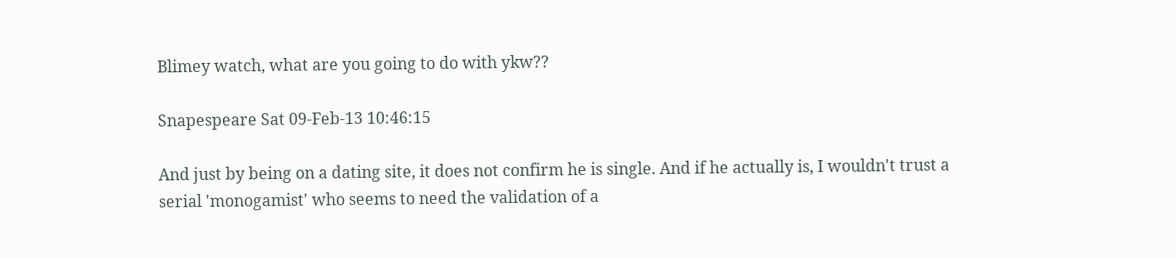Blimey watch, what are you going to do with ykw??

Snapespeare Sat 09-Feb-13 10:46:15

And just by being on a dating site, it does not confirm he is single. And if he actually is, I wouldn't trust a serial 'monogamist' who seems to need the validation of a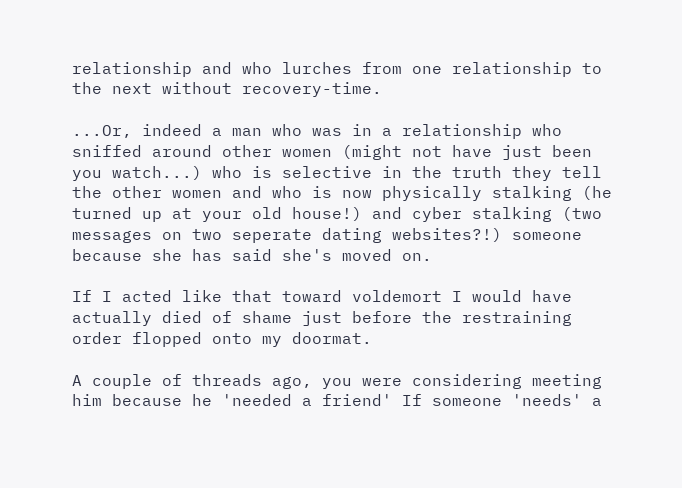relationship and who lurches from one relationship to the next without recovery-time.

...Or, indeed a man who was in a relationship who sniffed around other women (might not have just been you watch...) who is selective in the truth they tell the other women and who is now physically stalking (he turned up at your old house!) and cyber stalking (two messages on two seperate dating websites?!) someone because she has said she's moved on.

If I acted like that toward voldemort I would have actually died of shame just before the restraining order flopped onto my doormat.

A couple of threads ago, you were considering meeting him because he 'needed a friend' If someone 'needs' a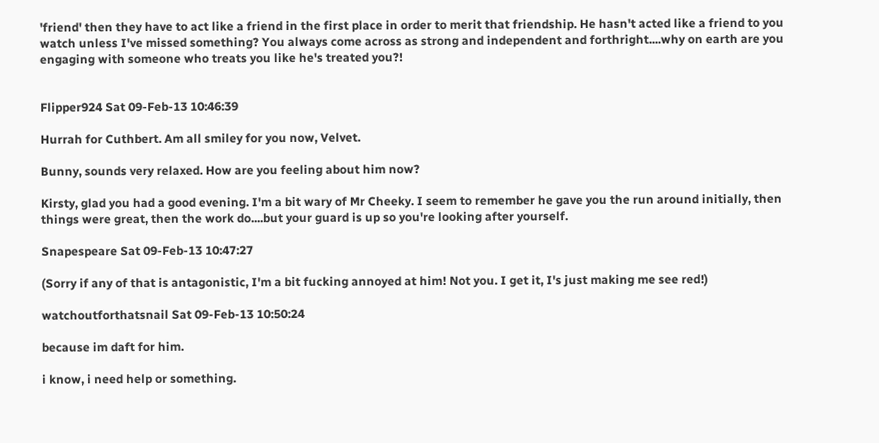'friend' then they have to act like a friend in the first place in order to merit that friendship. He hasn't acted like a friend to you watch unless I've missed something? You always come across as strong and independent and forthright....why on earth are you engaging with someone who treats you like he's treated you?!


Flipper924 Sat 09-Feb-13 10:46:39

Hurrah for Cuthbert. Am all smiley for you now, Velvet.

Bunny, sounds very relaxed. How are you feeling about him now?

Kirsty, glad you had a good evening. I'm a bit wary of Mr Cheeky. I seem to remember he gave you the run around initially, then things were great, then the work do....but your guard is up so you're looking after yourself.

Snapespeare Sat 09-Feb-13 10:47:27

(Sorry if any of that is antagonistic, I'm a bit fucking annoyed at him! Not you. I get it, I's just making me see red!)

watchoutforthatsnail Sat 09-Feb-13 10:50:24

because im daft for him.

i know, i need help or something.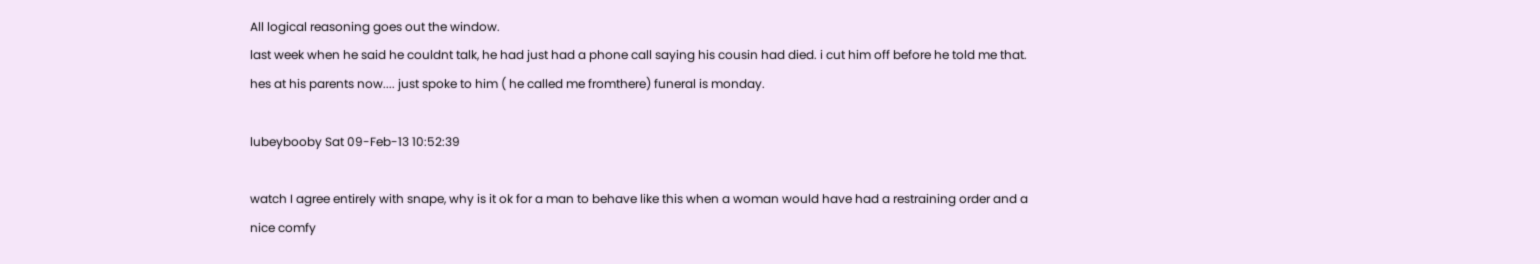All logical reasoning goes out the window.
last week when he said he couldnt talk, he had just had a phone call saying his cousin had died. i cut him off before he told me that. hes at his parents now.... just spoke to him ( he called me fromthere) funeral is monday.

lubeybooby Sat 09-Feb-13 10:52:39

watch I agree entirely with snape, why is it ok for a man to behave like this when a woman would have had a restraining order and a nice comfy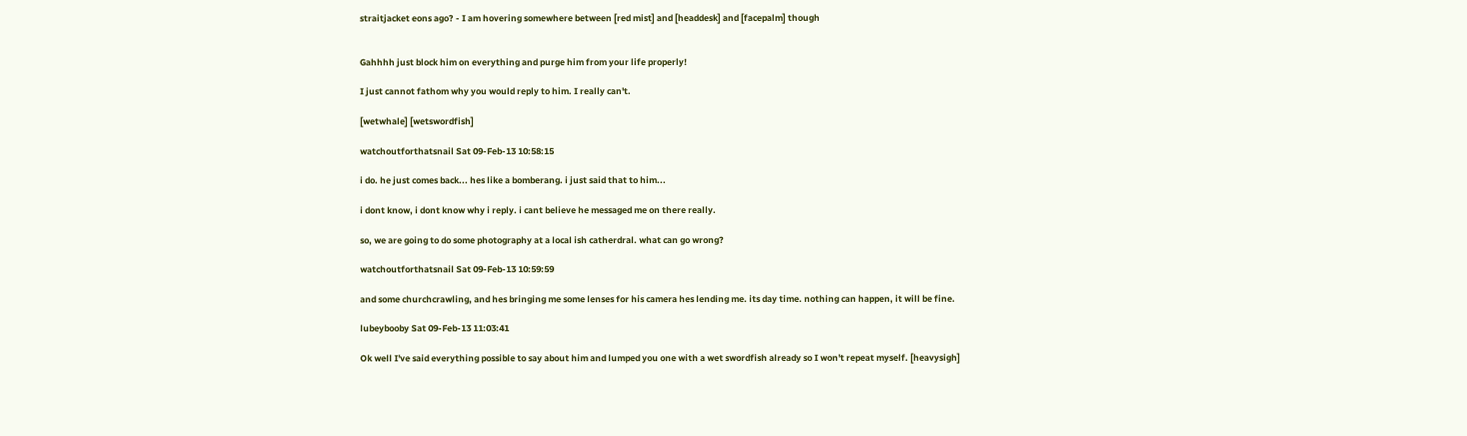straitjacket eons ago? - I am hovering somewhere between [red mist] and [headdesk] and [facepalm] though


Gahhhh just block him on everything and purge him from your life properly!

I just cannot fathom why you would reply to him. I really can't.

[wetwhale] [wetswordfish]

watchoutforthatsnail Sat 09-Feb-13 10:58:15

i do. he just comes back... hes like a bomberang. i just said that to him...

i dont know, i dont know why i reply. i cant believe he messaged me on there really.

so, we are going to do some photography at a local ish catherdral. what can go wrong?

watchoutforthatsnail Sat 09-Feb-13 10:59:59

and some churchcrawling, and hes bringing me some lenses for his camera hes lending me. its day time. nothing can happen, it will be fine.

lubeybooby Sat 09-Feb-13 11:03:41

Ok well I've said everything possible to say about him and lumped you one with a wet swordfish already so I won't repeat myself. [heavysigh]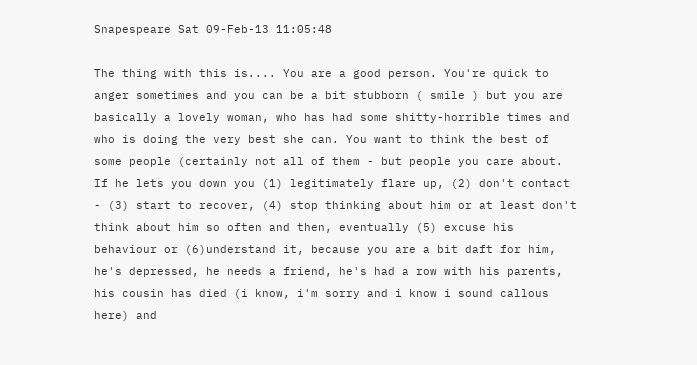Snapespeare Sat 09-Feb-13 11:05:48

The thing with this is.... You are a good person. You're quick to anger sometimes and you can be a bit stubborn ( smile ) but you are basically a lovely woman, who has had some shitty-horrible times and who is doing the very best she can. You want to think the best of some people (certainly not all of them - but people you care about. If he lets you down you (1) legitimately flare up, (2) don't contact - (3) start to recover, (4) stop thinking about him or at least don't think about him so often and then, eventually (5) excuse his behaviour or (6)understand it, because you are a bit daft for him, he's depressed, he needs a friend, he's had a row with his parents, his cousin has died (i know, i'm sorry and i know i sound callous here) and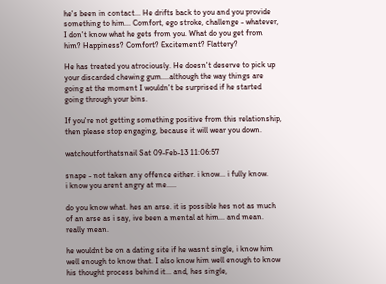he's been in contact... He drifts back to you and you provide something to him... Comfort, ego stroke, challenge - whatever, I don't know what he gets from you. What do you get from him? Happiness? Comfort? Excitement? Flattery?

He has treated you atrociously. He doesn't deserve to pick up your discarded chewing gum....although the way things are going at the moment I wouldn't be surprised if he started going through your bins.

If you're not getting something positive from this relationship, then please stop engaging, because it will wear you down.

watchoutforthatsnail Sat 09-Feb-13 11:06:57

snape - not taken any offence either. i know... i fully know.
i know you arent angry at me.....

do you know what. hes an arse. it is possible hes not as much of an arse as i say, ive been a mental at him... and mean. really mean.

he wouldnt be on a dating site if he wasnt single, i know him well enough to know that. I also know him well enough to know his thought process behind it... and, hes single,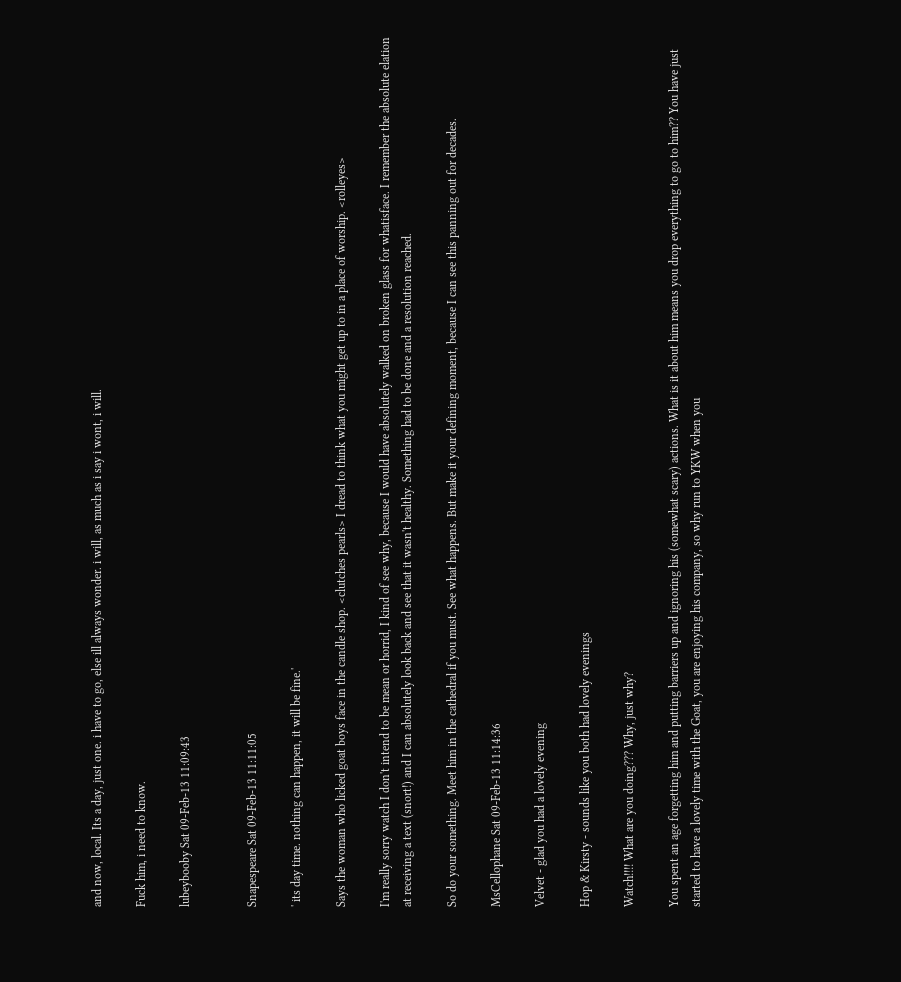and now, local. Its a day, just one. i have to go, else ill always wonder. i will, as much as i say i wont, i will.

Fuck him, i need to know.

lubeybooby Sat 09-Feb-13 11:09:43


Snapespeare Sat 09-Feb-13 11:11:05

' its day time. nothing can happen, it will be fine.'

Says the woman who licked goat boys face in the candle shop. <clutches pearls> I dread to think what you might get up to in a place of worship. <rolleyes>

I'm really sorry watch I don't intend to be mean or horrid, I kind of see why, because I would have absolutely walked on broken glass for whatisface. I remember the absolute elation at receiving a text (snort!) and I can absolutely look back and see that it wasn't healthy. Something had to be done and a resolution reached.

So do your something. Meet him in the cathedral if you must. See what happens. But make it your defining moment, because I can see this panning out for decades.

MsCellophane Sat 09-Feb-13 11:14:36

Velvet - glad you had a lovely evening

Hop & Kirsty - sounds like you both had lovely evenings

Watch!!!! What are you doing??? Why, just why?

You spent an age forgetting him and putting barriers up and ignoring his (somewhat scary) actions. What is it about him means you drop everything to go to him?? You have just started to have a lovely time with the Goat, you are enjoying his company, so why run to YKW when you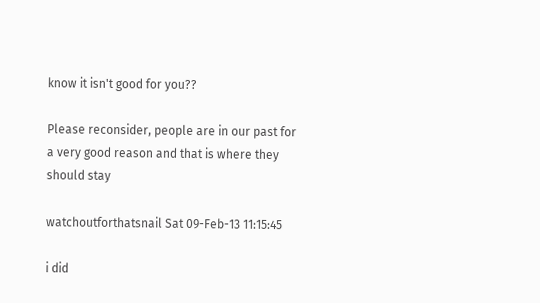know it isn't good for you??

Please reconsider, people are in our past for a very good reason and that is where they should stay

watchoutforthatsnail Sat 09-Feb-13 11:15:45

i did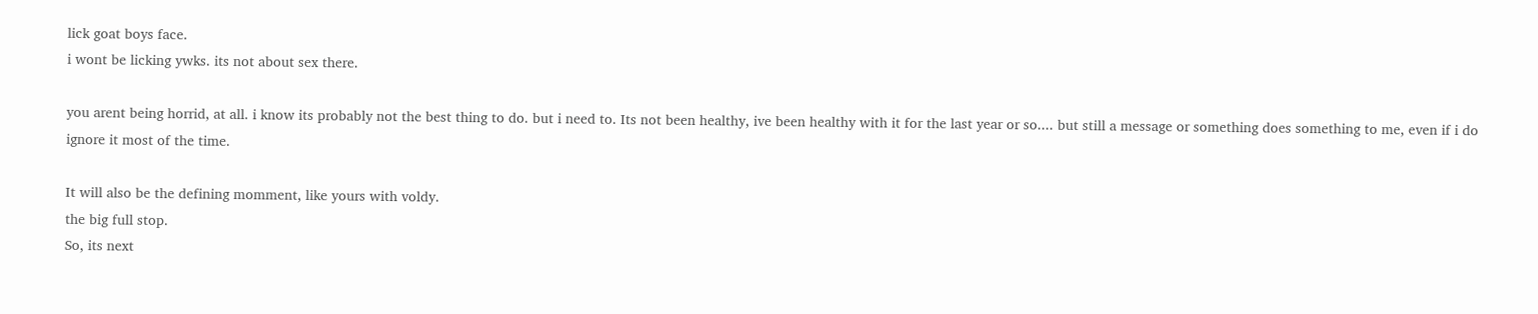lick goat boys face.
i wont be licking ywks. its not about sex there.

you arent being horrid, at all. i know its probably not the best thing to do. but i need to. Its not been healthy, ive been healthy with it for the last year or so.... but still a message or something does something to me, even if i do ignore it most of the time.

It will also be the defining momment, like yours with voldy.
the big full stop.
So, its next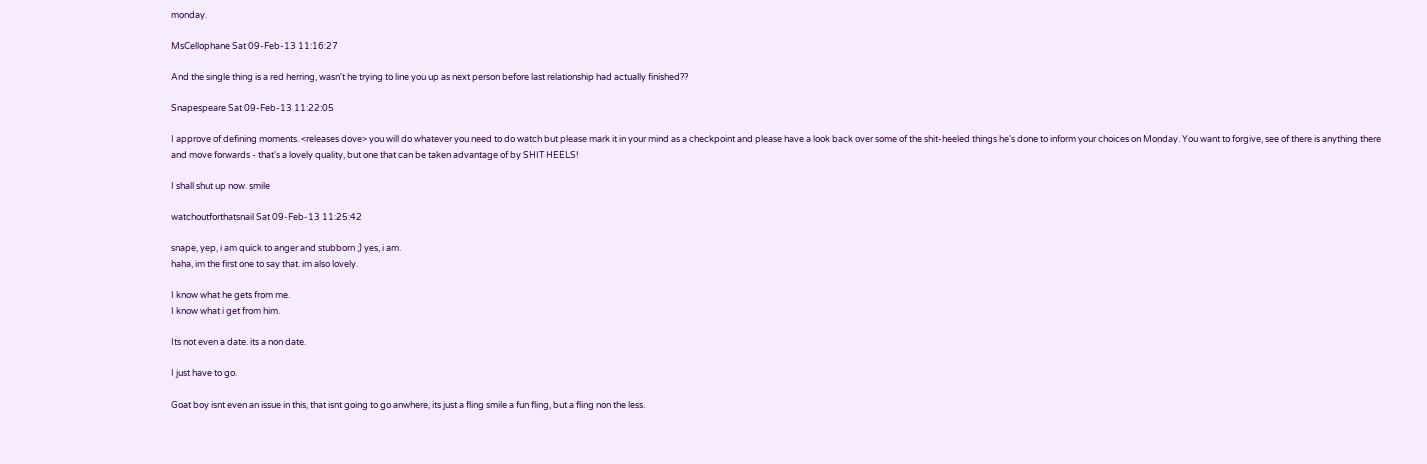monday.

MsCellophane Sat 09-Feb-13 11:16:27

And the single thing is a red herring, wasn't he trying to line you up as next person before last relationship had actually finished??

Snapespeare Sat 09-Feb-13 11:22:05

I approve of defining moments. <releases dove> you will do whatever you need to do watch but please mark it in your mind as a checkpoint and please have a look back over some of the shit-heeled things he's done to inform your choices on Monday. You want to forgive, see of there is anything there and move forwards - that's a lovely quality, but one that can be taken advantage of by SHIT HEELS!

I shall shut up now. smile

watchoutforthatsnail Sat 09-Feb-13 11:25:42

snape, yep, i am quick to anger and stubborn ;) yes, i am.
haha, im the first one to say that. im also lovely.

I know what he gets from me.
I know what i get from him.

Its not even a date. its a non date.

I just have to go.

Goat boy isnt even an issue in this, that isnt going to go anwhere, its just a fling smile a fun fling, but a fling non the less.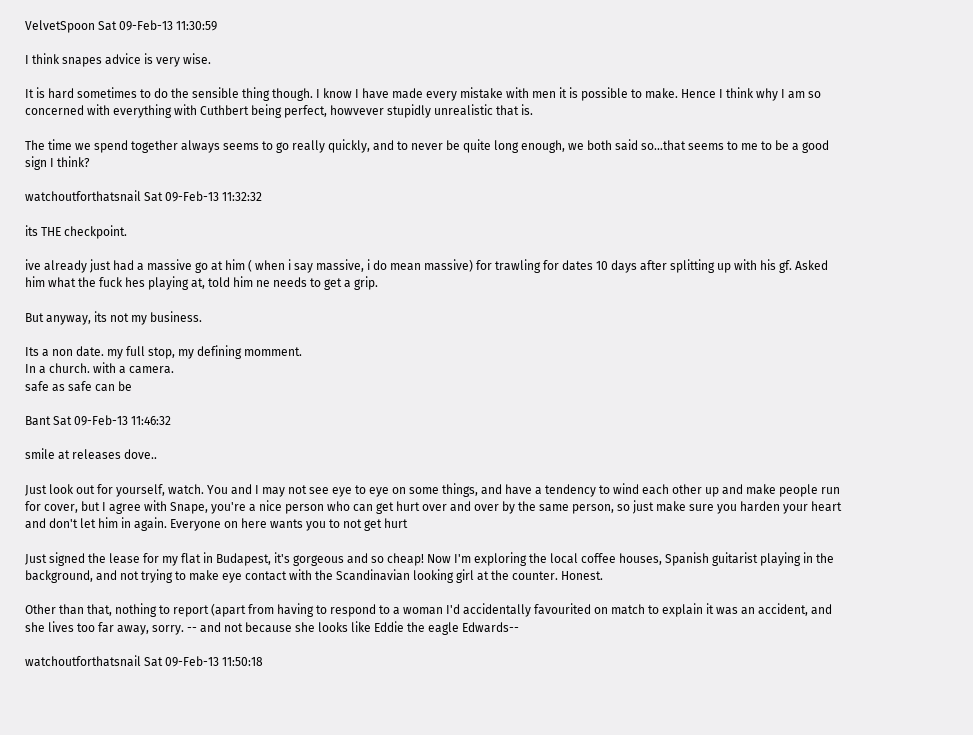VelvetSpoon Sat 09-Feb-13 11:30:59

I think snapes advice is very wise.

It is hard sometimes to do the sensible thing though. I know I have made every mistake with men it is possible to make. Hence I think why I am so concerned with everything with Cuthbert being perfect, howvever stupidly unrealistic that is.

The time we spend together always seems to go really quickly, and to never be quite long enough, we both said so...that seems to me to be a good sign I think?

watchoutforthatsnail Sat 09-Feb-13 11:32:32

its THE checkpoint.

ive already just had a massive go at him ( when i say massive, i do mean massive) for trawling for dates 10 days after splitting up with his gf. Asked him what the fuck hes playing at, told him ne needs to get a grip.

But anyway, its not my business.

Its a non date. my full stop, my defining momment.
In a church. with a camera.
safe as safe can be

Bant Sat 09-Feb-13 11:46:32

smile at releases dove..

Just look out for yourself, watch. You and I may not see eye to eye on some things, and have a tendency to wind each other up and make people run for cover, but I agree with Snape, you're a nice person who can get hurt over and over by the same person, so just make sure you harden your heart and don't let him in again. Everyone on here wants you to not get hurt

Just signed the lease for my flat in Budapest, it's gorgeous and so cheap! Now I'm exploring the local coffee houses, Spanish guitarist playing in the background, and not trying to make eye contact with the Scandinavian looking girl at the counter. Honest.

Other than that, nothing to report (apart from having to respond to a woman I'd accidentally favourited on match to explain it was an accident, and she lives too far away, sorry. -- and not because she looks like Eddie the eagle Edwards--

watchoutforthatsnail Sat 09-Feb-13 11:50:18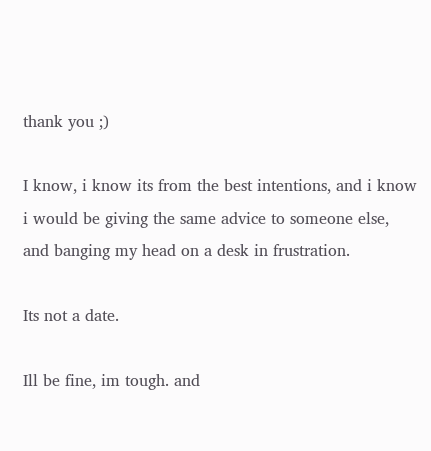thank you ;)

I know, i know its from the best intentions, and i know i would be giving the same advice to someone else, and banging my head on a desk in frustration.

Its not a date.

Ill be fine, im tough. and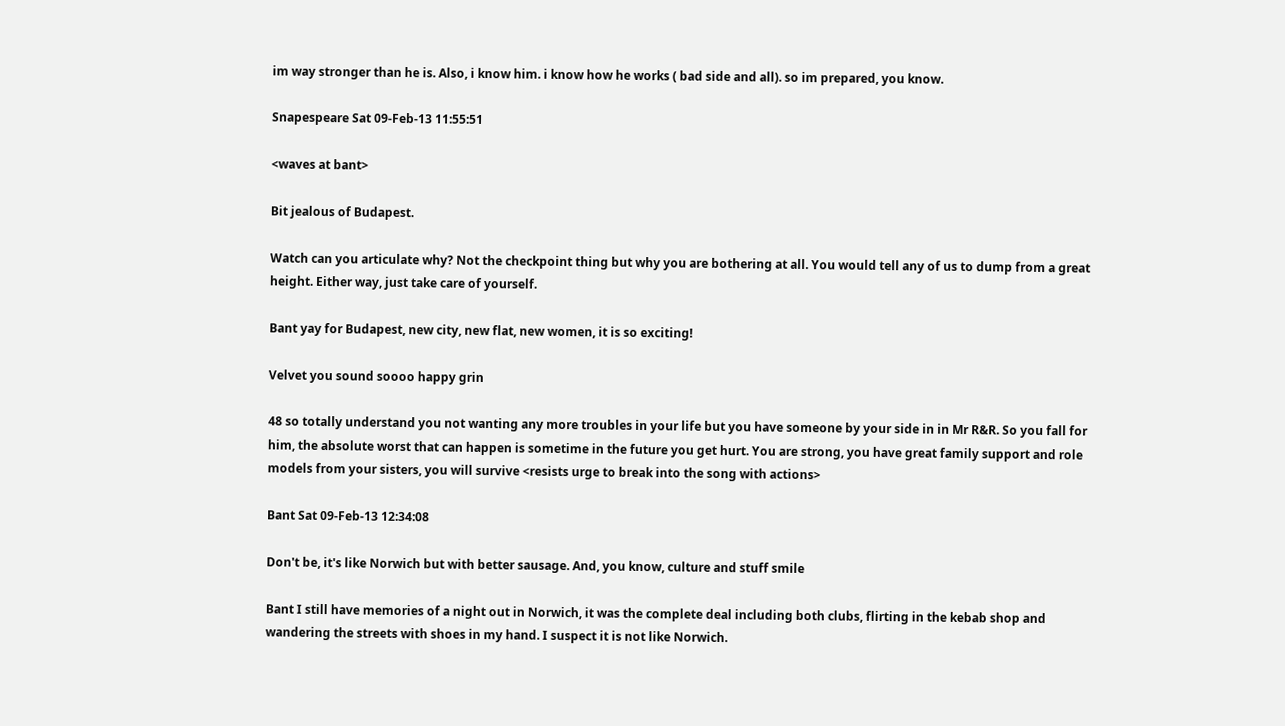im way stronger than he is. Also, i know him. i know how he works ( bad side and all). so im prepared, you know.

Snapespeare Sat 09-Feb-13 11:55:51

<waves at bant>

Bit jealous of Budapest.

Watch can you articulate why? Not the checkpoint thing but why you are bothering at all. You would tell any of us to dump from a great height. Either way, just take care of yourself.

Bant yay for Budapest, new city, new flat, new women, it is so exciting!

Velvet you sound soooo happy grin

48 so totally understand you not wanting any more troubles in your life but you have someone by your side in in Mr R&R. So you fall for him, the absolute worst that can happen is sometime in the future you get hurt. You are strong, you have great family support and role models from your sisters, you will survive <resists urge to break into the song with actions>

Bant Sat 09-Feb-13 12:34:08

Don't be, it's like Norwich but with better sausage. And, you know, culture and stuff smile

Bant I still have memories of a night out in Norwich, it was the complete deal including both clubs, flirting in the kebab shop and wandering the streets with shoes in my hand. I suspect it is not like Norwich.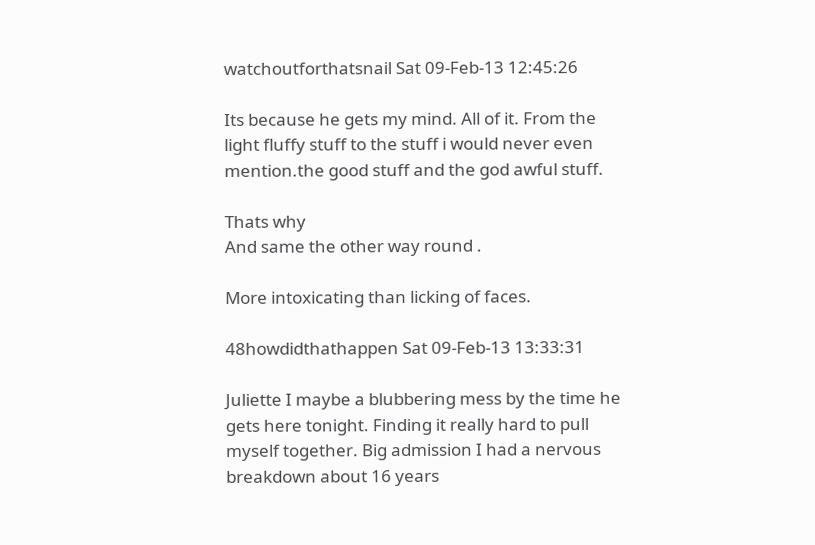watchoutforthatsnail Sat 09-Feb-13 12:45:26

Its because he gets my mind. All of it. From the light fluffy stuff to the stuff i would never even mention.the good stuff and the god awful stuff.

Thats why
And same the other way round .

More intoxicating than licking of faces.

48howdidthathappen Sat 09-Feb-13 13:33:31

Juliette I maybe a blubbering mess by the time he gets here tonight. Finding it really hard to pull myself together. Big admission I had a nervous breakdown about 16 years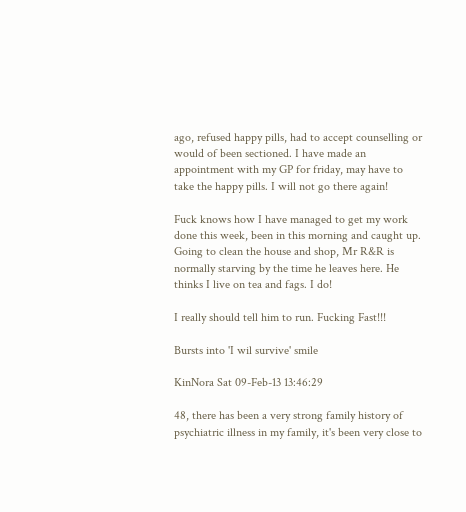ago, refused happy pills, had to accept counselling or would of been sectioned. I have made an appointment with my GP for friday, may have to take the happy pills. I will not go there again!

Fuck knows how I have managed to get my work done this week, been in this morning and caught up. Going to clean the house and shop, Mr R&R is normally starving by the time he leaves here. He thinks I live on tea and fags. I do!

I really should tell him to run. Fucking Fast!!!

Bursts into 'I wil survive' smile

KinNora Sat 09-Feb-13 13:46:29

48, there has been a very strong family history of psychiatric illness in my family, it's been very close to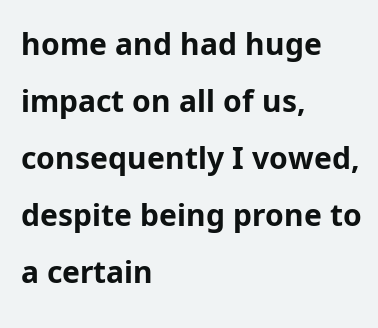home and had huge impact on all of us, consequently I vowed, despite being prone to a certain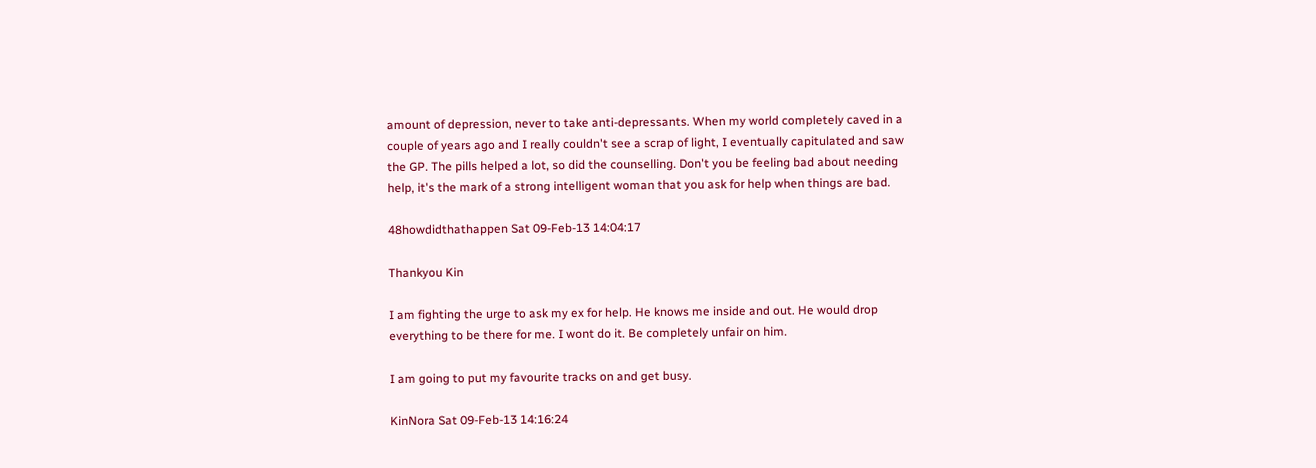amount of depression, never to take anti-depressants. When my world completely caved in a couple of years ago and I really couldn't see a scrap of light, I eventually capitulated and saw the GP. The pills helped a lot, so did the counselling. Don't you be feeling bad about needing help, it's the mark of a strong intelligent woman that you ask for help when things are bad.

48howdidthathappen Sat 09-Feb-13 14:04:17

Thankyou Kin

I am fighting the urge to ask my ex for help. He knows me inside and out. He would drop everything to be there for me. I wont do it. Be completely unfair on him.

I am going to put my favourite tracks on and get busy.

KinNora Sat 09-Feb-13 14:16:24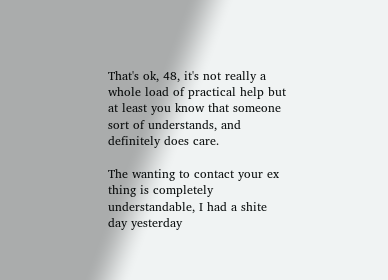That's ok, 48, it's not really a whole load of practical help but at least you know that someone sort of understands, and definitely does care.

The wanting to contact your ex thing is completely understandable, I had a shite day yesterday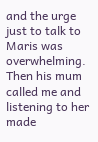and the urge just to talk to Maris was overwhelming. Then his mum called me and listening to her made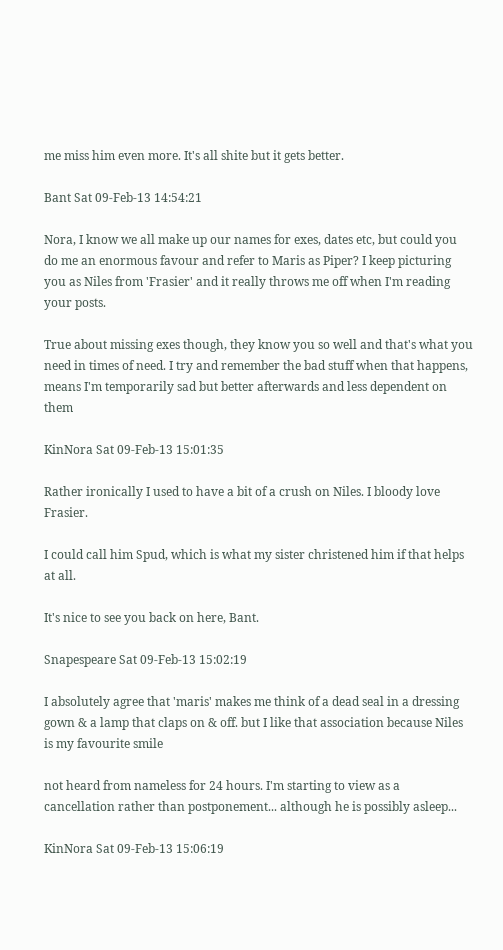me miss him even more. It's all shite but it gets better.

Bant Sat 09-Feb-13 14:54:21

Nora, I know we all make up our names for exes, dates etc, but could you do me an enormous favour and refer to Maris as Piper? I keep picturing you as Niles from 'Frasier' and it really throws me off when I'm reading your posts.

True about missing exes though, they know you so well and that's what you need in times of need. I try and remember the bad stuff when that happens, means I'm temporarily sad but better afterwards and less dependent on them

KinNora Sat 09-Feb-13 15:01:35

Rather ironically I used to have a bit of a crush on Niles. I bloody love Frasier.

I could call him Spud, which is what my sister christened him if that helps at all.

It's nice to see you back on here, Bant.

Snapespeare Sat 09-Feb-13 15:02:19

I absolutely agree that 'maris' makes me think of a dead seal in a dressing gown & a lamp that claps on & off. but I like that association because Niles is my favourite smile

not heard from nameless for 24 hours. I'm starting to view as a cancellation rather than postponement... although he is possibly asleep...

KinNora Sat 09-Feb-13 15:06:19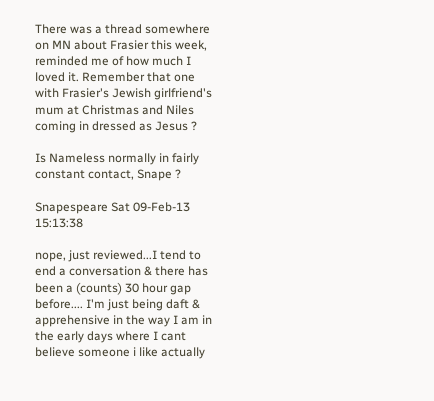There was a thread somewhere on MN about Frasier this week, reminded me of how much I loved it. Remember that one with Frasier's Jewish girlfriend's mum at Christmas and Niles coming in dressed as Jesus ?

Is Nameless normally in fairly constant contact, Snape ?

Snapespeare Sat 09-Feb-13 15:13:38

nope, just reviewed...I tend to end a conversation & there has been a (counts) 30 hour gap before.... I'm just being daft & apprehensive in the way I am in the early days where I cant believe someone i like actually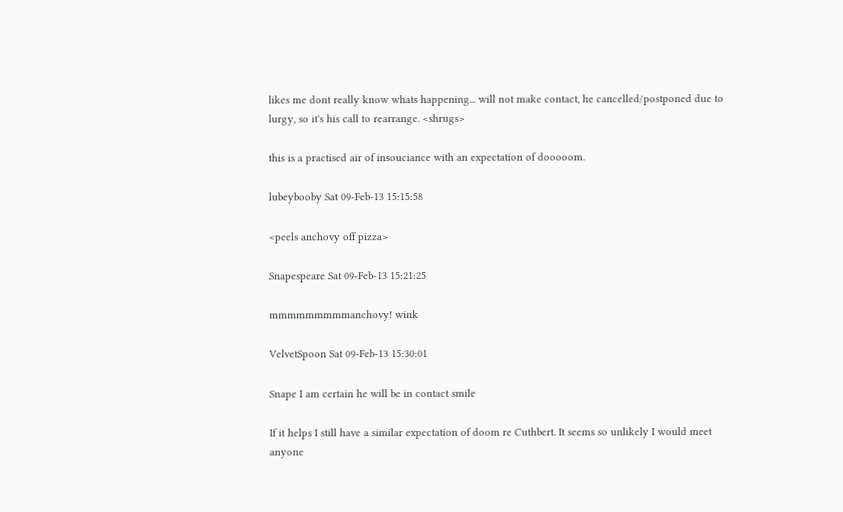likes me dont really know whats happening... will not make contact, he cancelled/postponed due to lurgy, so it's his call to rearrange. <shrugs>

this is a practised air of insouciance with an expectation of dooooom.

lubeybooby Sat 09-Feb-13 15:15:58

<peels anchovy off pizza>

Snapespeare Sat 09-Feb-13 15:21:25

mmmmmmmmmanchovy! wink

VelvetSpoon Sat 09-Feb-13 15:30:01

Snape I am certain he will be in contact smile

If it helps I still have a similar expectation of doom re Cuthbert. It seems so unlikely I would meet anyone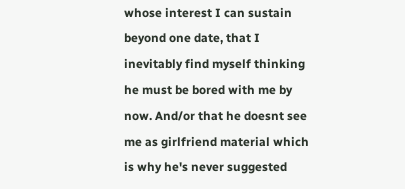whose interest I can sustain beyond one date, that I inevitably find myself thinking he must be bored with me by now. And/or that he doesnt see me as girlfriend material which is why he's never suggested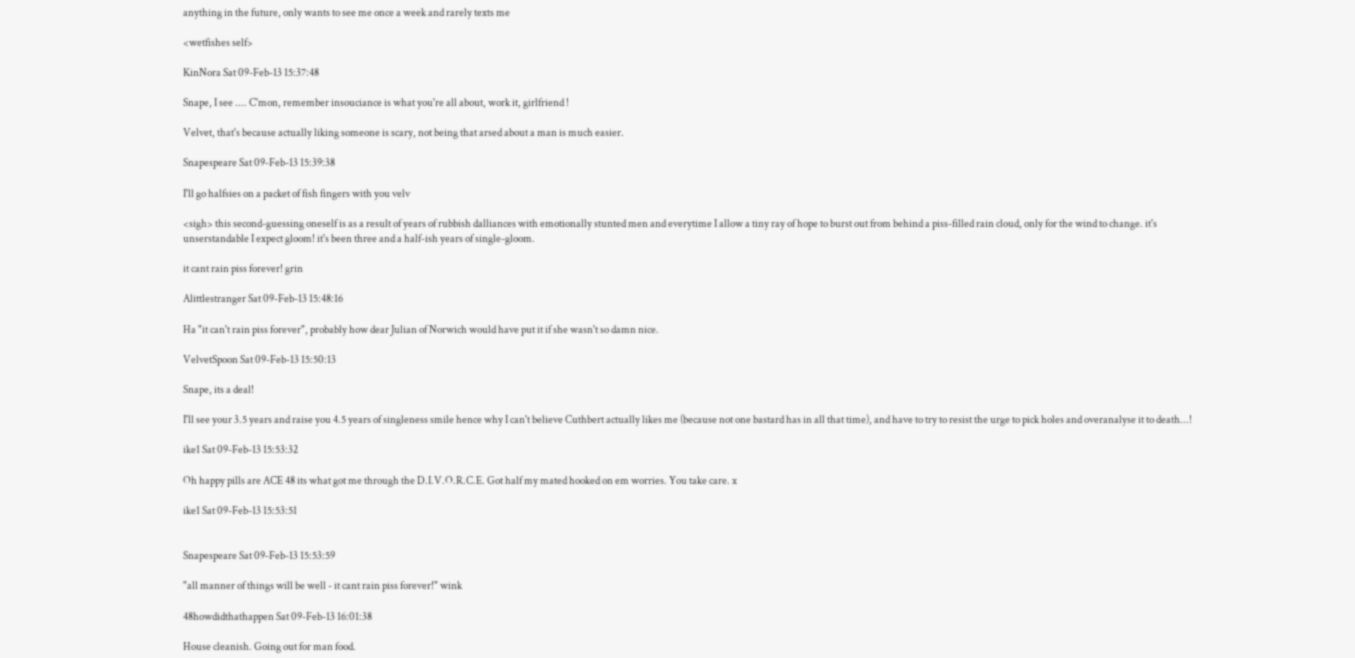anything in the future, only wants to see me once a week and rarely texts me

<wetfishes self>

KinNora Sat 09-Feb-13 15:37:48

Snape, I see .... C'mon, remember insouciance is what you're all about, work it, girlfriend !

Velvet, that's because actually liking someone is scary, not being that arsed about a man is much easier.

Snapespeare Sat 09-Feb-13 15:39:38

I'll go halfsies on a packet of fish fingers with you velv

<sigh> this second-guessing oneself is as a result of years of rubbish dalliances with emotionally stunted men and everytime I allow a tiny ray of hope to burst out from behind a piss-filled rain cloud, only for the wind to change. it's unserstandable I expect gloom! it's been three and a half-ish years of single-gloom.

it cant rain piss forever! grin

Alittlestranger Sat 09-Feb-13 15:48:16

Ha "it can't rain piss forever", probably how dear Julian of Norwich would have put it if she wasn't so damn nice.

VelvetSpoon Sat 09-Feb-13 15:50:13

Snape, its a deal!

I'll see your 3.5 years and raise you 4.5 years of singleness smile hence why I can't believe Cuthbert actually likes me (because not one bastard has in all that time), and have to try to resist the urge to pick holes and overanalyse it to death...!

ike1 Sat 09-Feb-13 15:53:32

Oh happy pills are ACE 48 its what got me through the D.I.V.O.R.C.E. Got half my mated hooked on em worries. You take care. x

ike1 Sat 09-Feb-13 15:53:51


Snapespeare Sat 09-Feb-13 15:53:59

"all manner of things will be well - it cant rain piss forever!" wink

48howdidthathappen Sat 09-Feb-13 16:01:38

House cleanish. Going out for man food.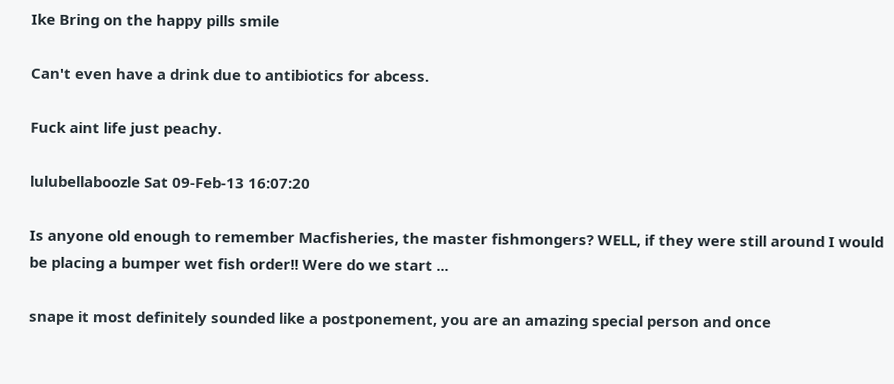Ike Bring on the happy pills smile

Can't even have a drink due to antibiotics for abcess.

Fuck aint life just peachy.

lulubellaboozle Sat 09-Feb-13 16:07:20

Is anyone old enough to remember Macfisheries, the master fishmongers? WELL, if they were still around I would be placing a bumper wet fish order!! Were do we start ...

snape it most definitely sounded like a postponement, you are an amazing special person and once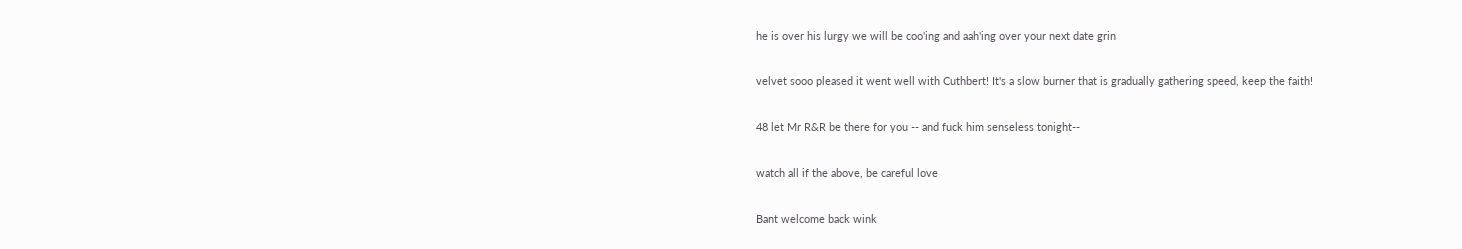he is over his lurgy we will be coo'ing and aah'ing over your next date grin

velvet sooo pleased it went well with Cuthbert! It's a slow burner that is gradually gathering speed, keep the faith!

48 let Mr R&R be there for you -- and fuck him senseless tonight--

watch all if the above, be careful love

Bant welcome back wink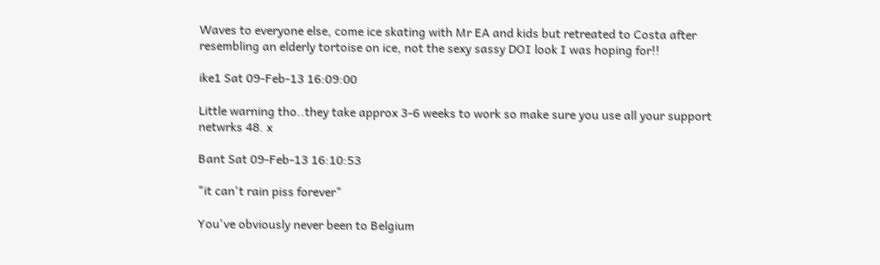Waves to everyone else, come ice skating with Mr EA and kids but retreated to Costa after resembling an elderly tortoise on ice, not the sexy sassy DOI look I was hoping for!!

ike1 Sat 09-Feb-13 16:09:00

Little warning tho..they take approx 3-6 weeks to work so make sure you use all your support netwrks 48. x

Bant Sat 09-Feb-13 16:10:53

"it can't rain piss forever"

You've obviously never been to Belgium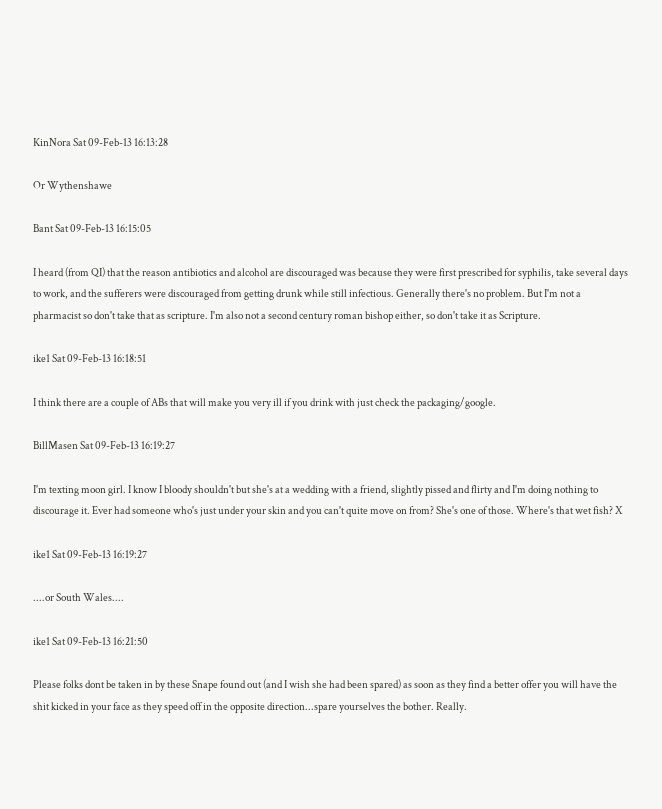KinNora Sat 09-Feb-13 16:13:28

Or Wythenshawe

Bant Sat 09-Feb-13 16:15:05

I heard (from QI) that the reason antibiotics and alcohol are discouraged was because they were first prescribed for syphilis, take several days to work, and the sufferers were discouraged from getting drunk while still infectious. Generally there's no problem. But I'm not a pharmacist so don't take that as scripture. I'm also not a second century roman bishop either, so don't take it as Scripture.

ike1 Sat 09-Feb-13 16:18:51

I think there are a couple of ABs that will make you very ill if you drink with just check the packaging/google.

BillMasen Sat 09-Feb-13 16:19:27

I'm texting moon girl. I know I bloody shouldn't but she's at a wedding with a friend, slightly pissed and flirty and I'm doing nothing to discourage it. Ever had someone who's just under your skin and you can't quite move on from? She's one of those. Where's that wet fish? X

ike1 Sat 09-Feb-13 16:19:27

....or South Wales....

ike1 Sat 09-Feb-13 16:21:50

Please folks dont be taken in by these Snape found out (and I wish she had been spared) as soon as they find a better offer you will have the shit kicked in your face as they speed off in the opposite direction...spare yourselves the bother. Really.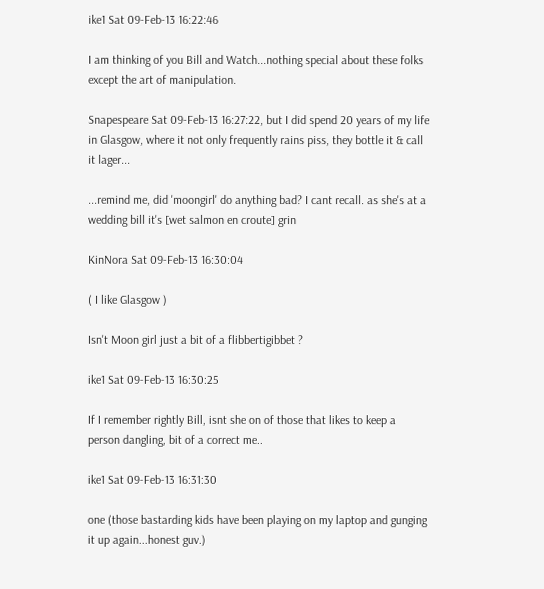ike1 Sat 09-Feb-13 16:22:46

I am thinking of you Bill and Watch...nothing special about these folks except the art of manipulation.

Snapespeare Sat 09-Feb-13 16:27:22, but I did spend 20 years of my life in Glasgow, where it not only frequently rains piss, they bottle it & call it lager...

...remind me, did 'moongirl' do anything bad? I cant recall. as she's at a wedding bill it's [wet salmon en croute] grin

KinNora Sat 09-Feb-13 16:30:04

( I like Glasgow )

Isn't Moon girl just a bit of a flibbertigibbet ?

ike1 Sat 09-Feb-13 16:30:25

If I remember rightly Bill, isnt she on of those that likes to keep a person dangling, bit of a correct me..

ike1 Sat 09-Feb-13 16:31:30

one (those bastarding kids have been playing on my laptop and gunging it up again...honest guv.)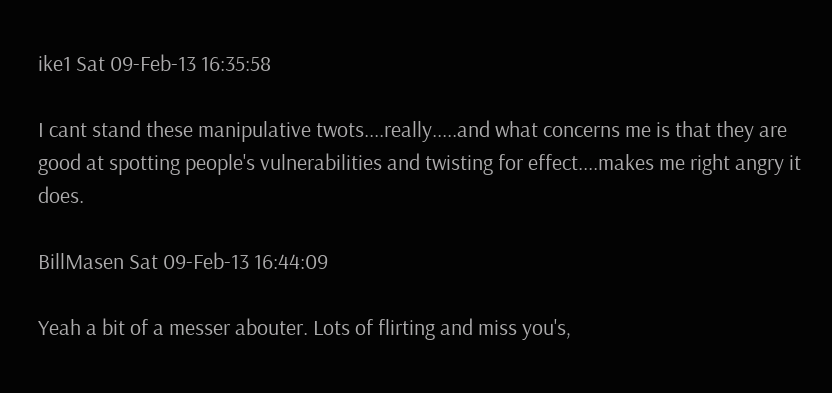ike1 Sat 09-Feb-13 16:35:58

I cant stand these manipulative twots....really.....and what concerns me is that they are good at spotting people's vulnerabilities and twisting for effect....makes me right angry it does.

BillMasen Sat 09-Feb-13 16:44:09

Yeah a bit of a messer abouter. Lots of flirting and miss you's,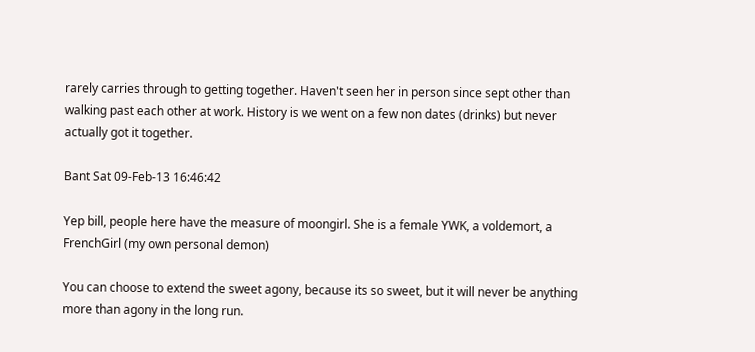rarely carries through to getting together. Haven't seen her in person since sept other than walking past each other at work. History is we went on a few non dates (drinks) but never actually got it together.

Bant Sat 09-Feb-13 16:46:42

Yep bill, people here have the measure of moongirl. She is a female YWK, a voldemort, a FrenchGirl (my own personal demon)

You can choose to extend the sweet agony, because its so sweet, but it will never be anything more than agony in the long run.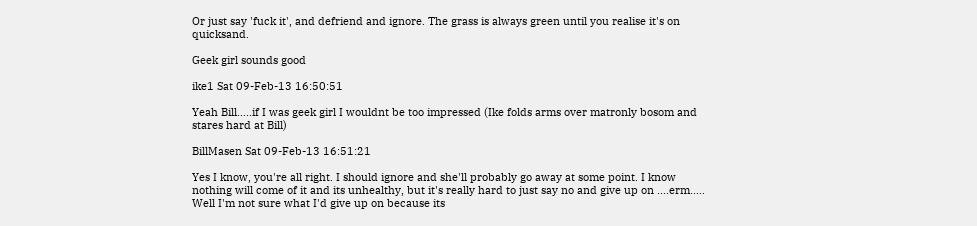Or just say 'fuck it', and defriend and ignore. The grass is always green until you realise it's on quicksand.

Geek girl sounds good

ike1 Sat 09-Feb-13 16:50:51

Yeah Bill.....if I was geek girl I wouldnt be too impressed (Ike folds arms over matronly bosom and stares hard at Bill)

BillMasen Sat 09-Feb-13 16:51:21

Yes I know, you're all right. I should ignore and she'll probably go away at some point. I know nothing will come of it and its unhealthy, but it's really hard to just say no and give up on ....erm..... Well I'm not sure what I'd give up on because its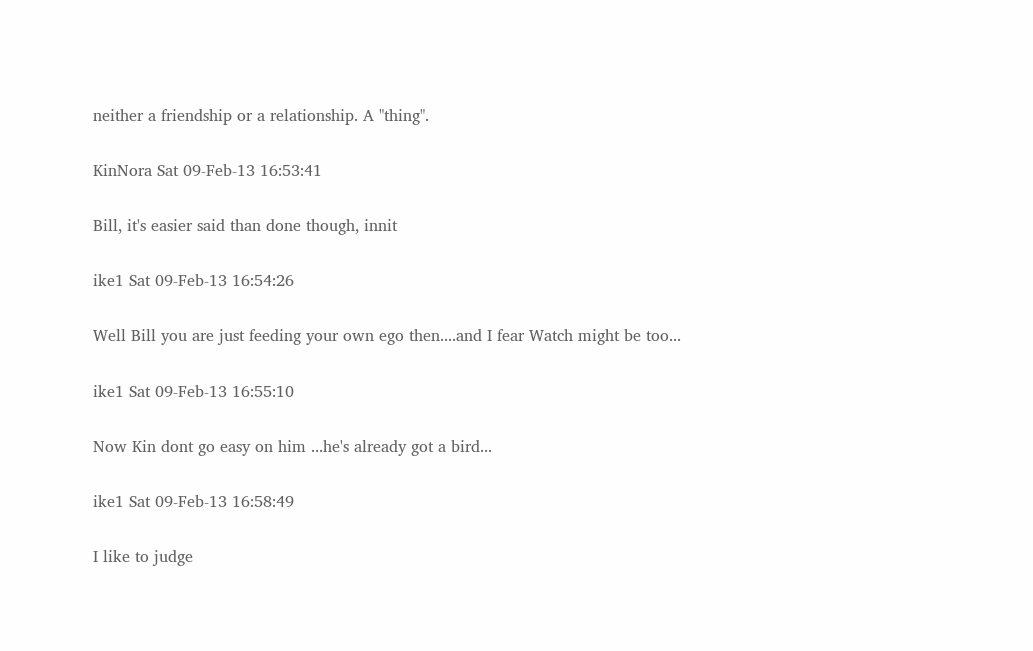neither a friendship or a relationship. A "thing".

KinNora Sat 09-Feb-13 16:53:41

Bill, it's easier said than done though, innit

ike1 Sat 09-Feb-13 16:54:26

Well Bill you are just feeding your own ego then....and I fear Watch might be too...

ike1 Sat 09-Feb-13 16:55:10

Now Kin dont go easy on him ...he's already got a bird...

ike1 Sat 09-Feb-13 16:58:49

I like to judge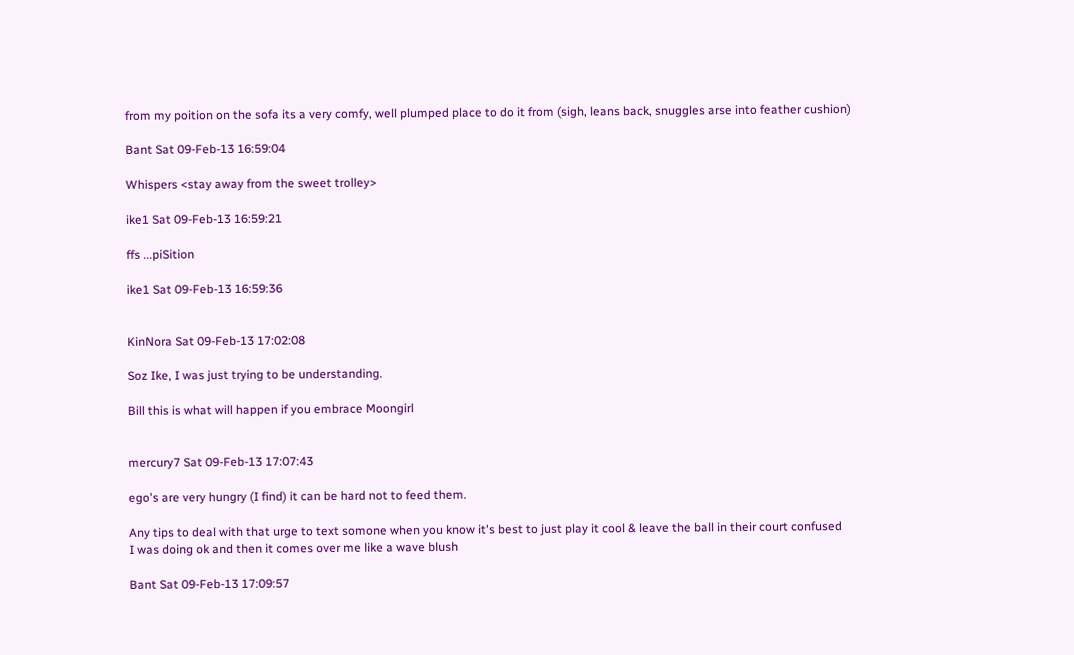from my poition on the sofa its a very comfy, well plumped place to do it from (sigh, leans back, snuggles arse into feather cushion)

Bant Sat 09-Feb-13 16:59:04

Whispers <stay away from the sweet trolley>

ike1 Sat 09-Feb-13 16:59:21

ffs ...piSition

ike1 Sat 09-Feb-13 16:59:36


KinNora Sat 09-Feb-13 17:02:08

Soz Ike, I was just trying to be understanding.

Bill this is what will happen if you embrace Moongirl


mercury7 Sat 09-Feb-13 17:07:43

ego's are very hungry (I find) it can be hard not to feed them.

Any tips to deal with that urge to text somone when you know it's best to just play it cool & leave the ball in their court confused
I was doing ok and then it comes over me like a wave blush

Bant Sat 09-Feb-13 17:09:57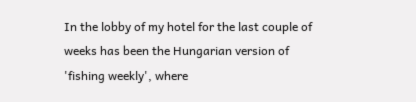In the lobby of my hotel for the last couple of weeks has been the Hungarian version of 'fishing weekly', where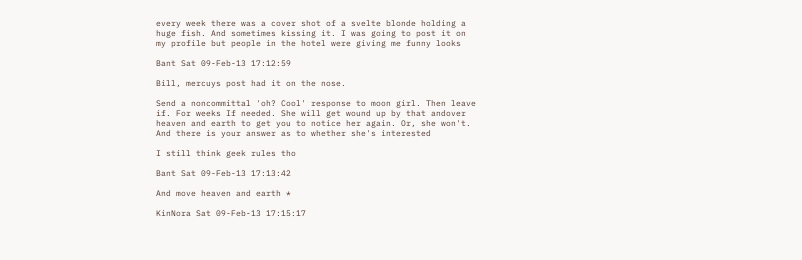every week there was a cover shot of a svelte blonde holding a huge fish. And sometimes kissing it. I was going to post it on my profile but people in the hotel were giving me funny looks

Bant Sat 09-Feb-13 17:12:59

Bill, mercuys post had it on the nose.

Send a noncommittal 'oh? Cool' response to moon girl. Then leave if. For weeks If needed. She will get wound up by that andover heaven and earth to get you to notice her again. Or, she won't. And there is your answer as to whether she's interested

I still think geek rules tho

Bant Sat 09-Feb-13 17:13:42

And move heaven and earth *

KinNora Sat 09-Feb-13 17:15:17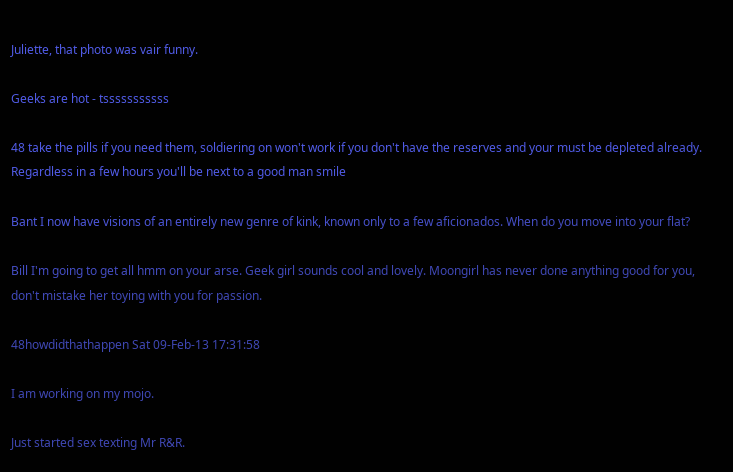Juliette, that photo was vair funny.

Geeks are hot - tsssssssssss

48 take the pills if you need them, soldiering on won't work if you don't have the reserves and your must be depleted already. Regardless in a few hours you'll be next to a good man smile

Bant I now have visions of an entirely new genre of kink, known only to a few aficionados. When do you move into your flat?

Bill I'm going to get all hmm on your arse. Geek girl sounds cool and lovely. Moongirl has never done anything good for you, don't mistake her toying with you for passion.

48howdidthathappen Sat 09-Feb-13 17:31:58

I am working on my mojo.

Just started sex texting Mr R&R.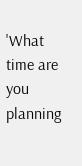'What time are you planning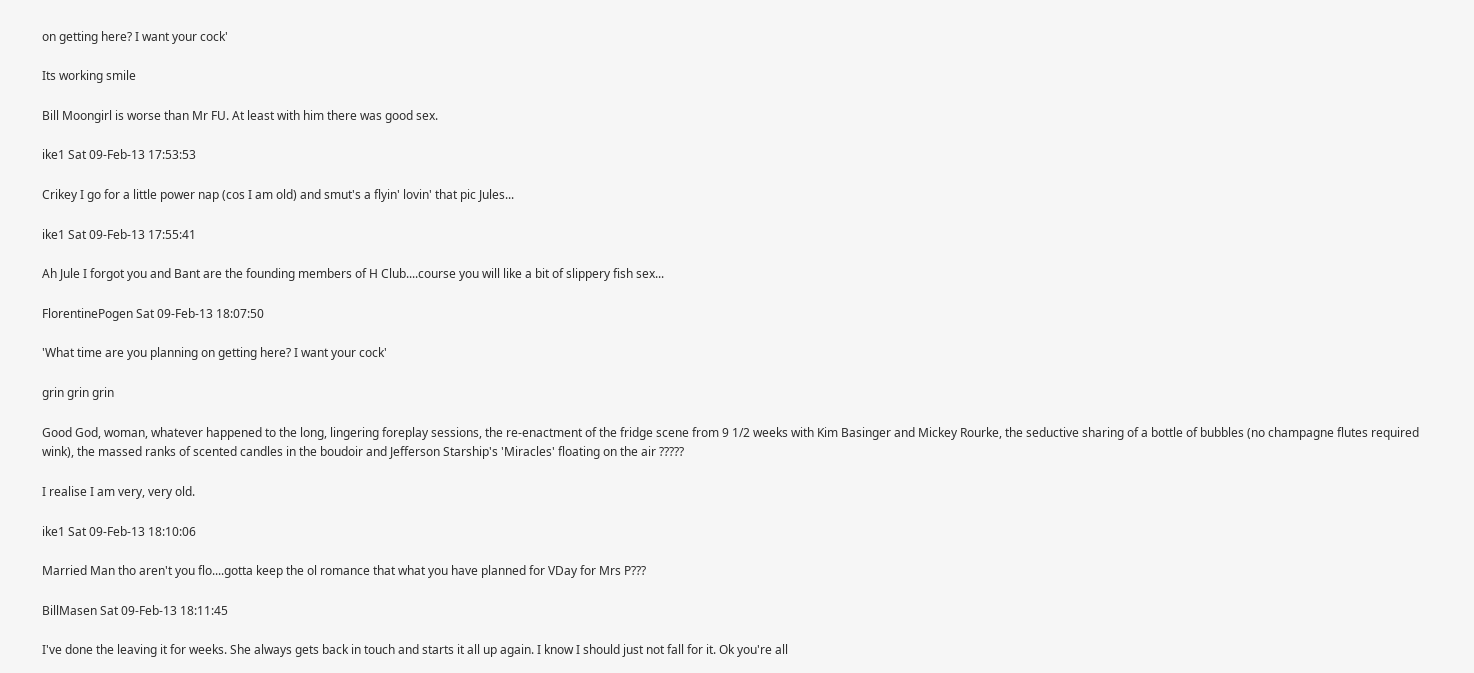on getting here? I want your cock'

Its working smile

Bill Moongirl is worse than Mr FU. At least with him there was good sex.

ike1 Sat 09-Feb-13 17:53:53

Crikey I go for a little power nap (cos I am old) and smut's a flyin' lovin' that pic Jules...

ike1 Sat 09-Feb-13 17:55:41

Ah Jule I forgot you and Bant are the founding members of H Club....course you will like a bit of slippery fish sex...

FlorentinePogen Sat 09-Feb-13 18:07:50

'What time are you planning on getting here? I want your cock'

grin grin grin

Good God, woman, whatever happened to the long, lingering foreplay sessions, the re-enactment of the fridge scene from 9 1/2 weeks with Kim Basinger and Mickey Rourke, the seductive sharing of a bottle of bubbles (no champagne flutes required wink), the massed ranks of scented candles in the boudoir and Jefferson Starship's 'Miracles' floating on the air ?????

I realise I am very, very old.

ike1 Sat 09-Feb-13 18:10:06

Married Man tho aren't you flo....gotta keep the ol romance that what you have planned for VDay for Mrs P???

BillMasen Sat 09-Feb-13 18:11:45

I've done the leaving it for weeks. She always gets back in touch and starts it all up again. I know I should just not fall for it. Ok you're all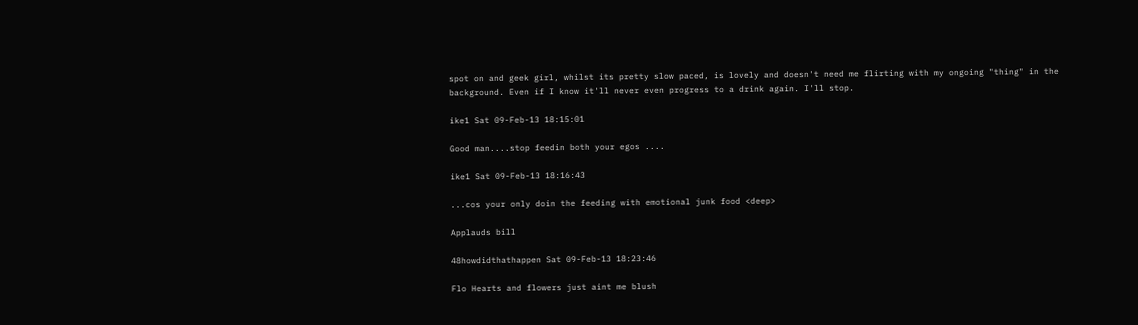spot on and geek girl, whilst its pretty slow paced, is lovely and doesn't need me flirting with my ongoing "thing" in the background. Even if I know it'll never even progress to a drink again. I'll stop.

ike1 Sat 09-Feb-13 18:15:01

Good man....stop feedin both your egos ....

ike1 Sat 09-Feb-13 18:16:43

...cos your only doin the feeding with emotional junk food <deep>

Applauds bill

48howdidthathappen Sat 09-Feb-13 18:23:46

Flo Hearts and flowers just aint me blush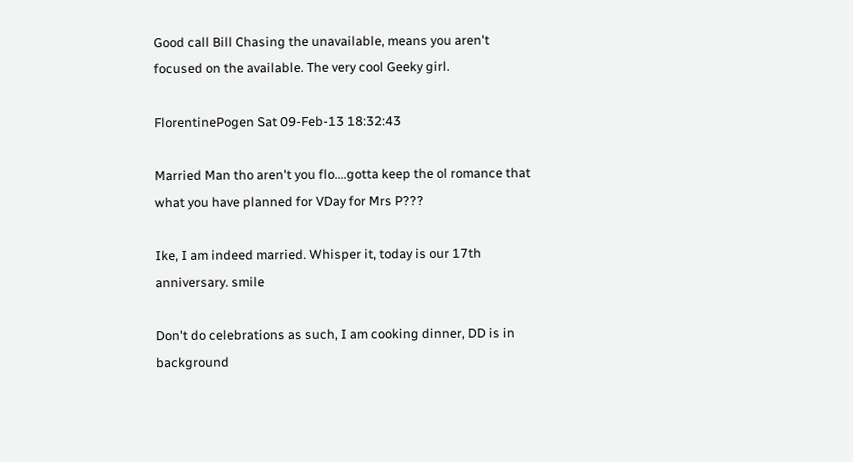Good call Bill Chasing the unavailable, means you aren't focused on the available. The very cool Geeky girl.

FlorentinePogen Sat 09-Feb-13 18:32:43

Married Man tho aren't you flo....gotta keep the ol romance that what you have planned for VDay for Mrs P???

Ike, I am indeed married. Whisper it, today is our 17th anniversary. smile

Don't do celebrations as such, I am cooking dinner, DD is in background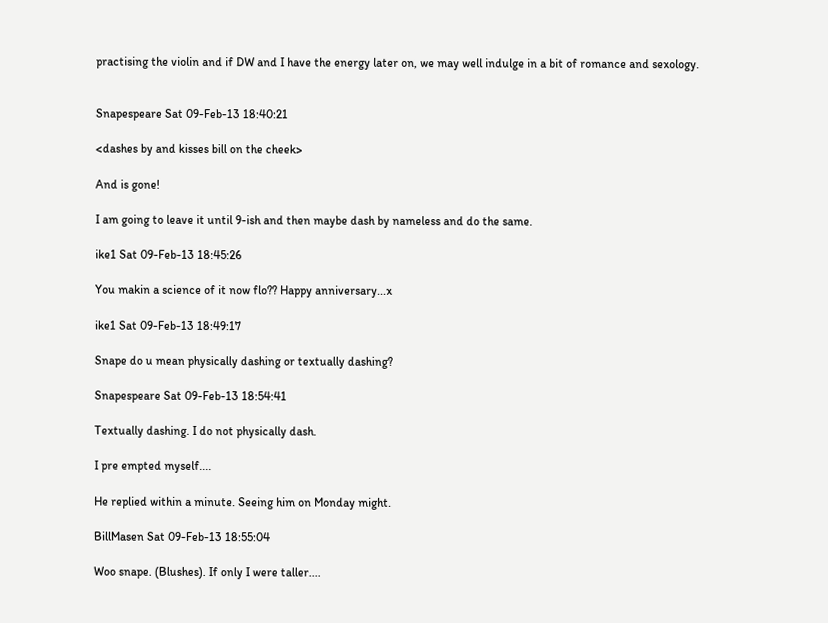practising the violin and if DW and I have the energy later on, we may well indulge in a bit of romance and sexology.


Snapespeare Sat 09-Feb-13 18:40:21

<dashes by and kisses bill on the cheek>

And is gone!

I am going to leave it until 9-ish and then maybe dash by nameless and do the same.

ike1 Sat 09-Feb-13 18:45:26

You makin a science of it now flo?? Happy anniversary...x

ike1 Sat 09-Feb-13 18:49:17

Snape do u mean physically dashing or textually dashing?

Snapespeare Sat 09-Feb-13 18:54:41

Textually dashing. I do not physically dash.

I pre empted myself....

He replied within a minute. Seeing him on Monday might.

BillMasen Sat 09-Feb-13 18:55:04

Woo snape. (Blushes). If only I were taller....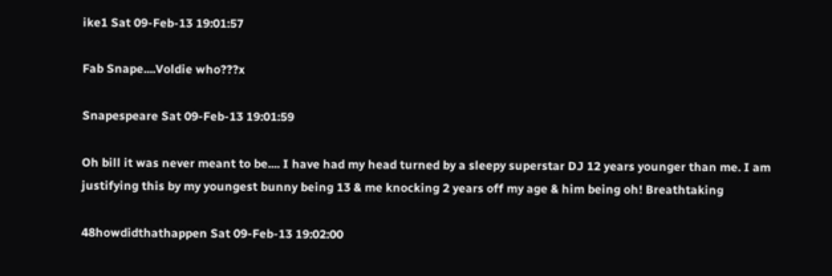ike1 Sat 09-Feb-13 19:01:57

Fab Snape....Voldie who???x

Snapespeare Sat 09-Feb-13 19:01:59

Oh bill it was never meant to be.... I have had my head turned by a sleepy superstar DJ 12 years younger than me. I am justifying this by my youngest bunny being 13 & me knocking 2 years off my age & him being oh! Breathtaking

48howdidthathappen Sat 09-Feb-13 19:02:00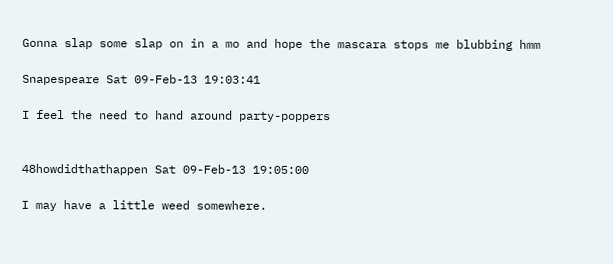Gonna slap some slap on in a mo and hope the mascara stops me blubbing hmm

Snapespeare Sat 09-Feb-13 19:03:41

I feel the need to hand around party-poppers


48howdidthathappen Sat 09-Feb-13 19:05:00

I may have a little weed somewhere.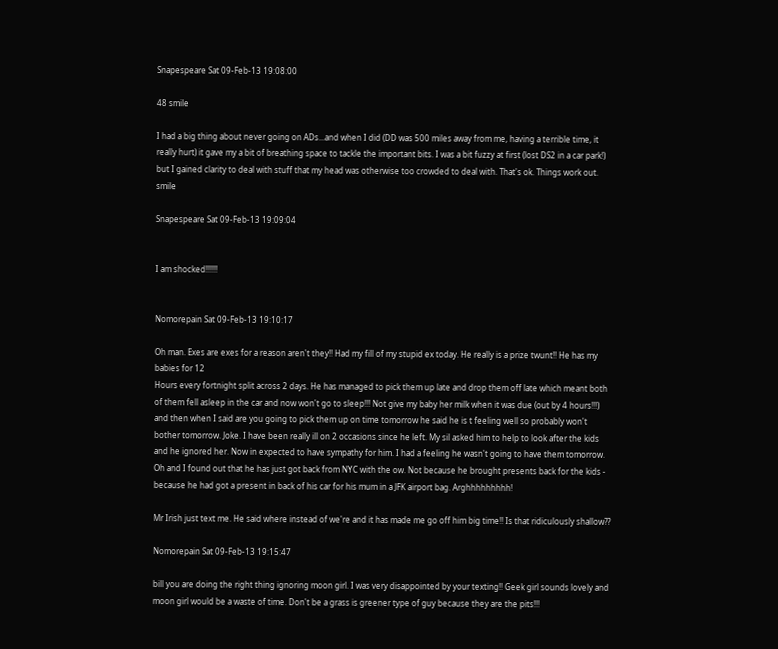Snapespeare Sat 09-Feb-13 19:08:00

48 smile

I had a big thing about never going on ADs...and when I did (DD was 500 miles away from me, having a terrible time, it really hurt) it gave my a bit of breathing space to tackle the important bits. I was a bit fuzzy at first (lost DS2 in a car park!) but I gained clarity to deal with stuff that my head was otherwise too crowded to deal with. That's ok. Things work out. smile

Snapespeare Sat 09-Feb-13 19:09:04


I am shocked!!!!!!


Nomorepain Sat 09-Feb-13 19:10:17

Oh man. Exes are exes for a reason aren't they!! Had my fill of my stupid ex today. He really is a prize twunt!! He has my babies for 12
Hours every fortnight split across 2 days. He has managed to pick them up late and drop them off late which meant both of them fell asleep in the car and now won't go to sleep!!! Not give my baby her milk when it was due (out by 4 hours!!!) and then when I said are you going to pick them up on time tomorrow he said he is t feeling well so probably won't bother tomorrow. Joke. I have been really ill on 2 occasions since he left. My sil asked him to help to look after the kids and he ignored her. Now in expected to have sympathy for him. I had a feeling he wasn't going to have them tomorrow. Oh and I found out that he has just got back from NYC with the ow. Not because he brought presents back for the kids - because he had got a present in back of his car for his mum in a JFK airport bag. Arghhhhhhhhh!

Mr Irish just text me. He said where instead of we're and it has made me go off him big time!! Is that ridiculously shallow??

Nomorepain Sat 09-Feb-13 19:15:47

bill you are doing the right thing ignoring moon girl. I was very disappointed by your texting!! Geek girl sounds lovely and moon girl would be a waste of time. Don't be a grass is greener type of guy because they are the pits!!!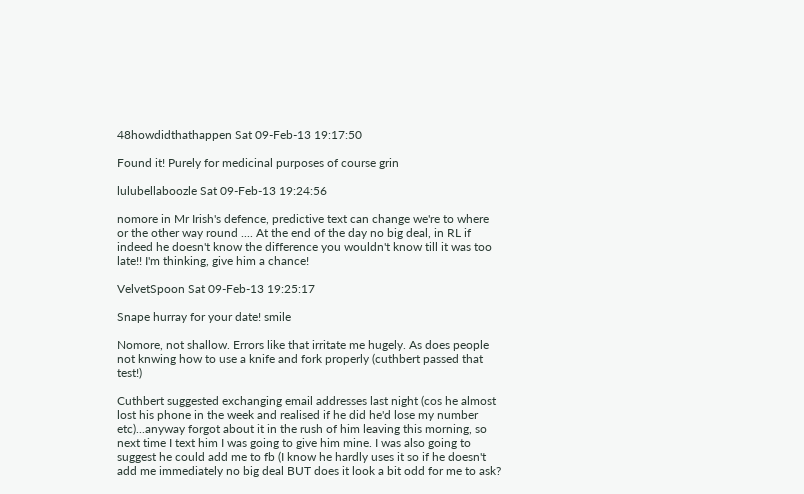48howdidthathappen Sat 09-Feb-13 19:17:50

Found it! Purely for medicinal purposes of course grin

lulubellaboozle Sat 09-Feb-13 19:24:56

nomore in Mr Irish's defence, predictive text can change we're to where or the other way round .... At the end of the day no big deal, in RL if indeed he doesn't know the difference you wouldn't know till it was too late!! I'm thinking, give him a chance!

VelvetSpoon Sat 09-Feb-13 19:25:17

Snape hurray for your date! smile

Nomore, not shallow. Errors like that irritate me hugely. As does people not knwing how to use a knife and fork properly (cuthbert passed that test!)

Cuthbert suggested exchanging email addresses last night (cos he almost lost his phone in the week and realised if he did he'd lose my number etc)...anyway forgot about it in the rush of him leaving this morning, so next time I text him I was going to give him mine. I was also going to suggest he could add me to fb (I know he hardly uses it so if he doesn't add me immediately no big deal BUT does it look a bit odd for me to ask?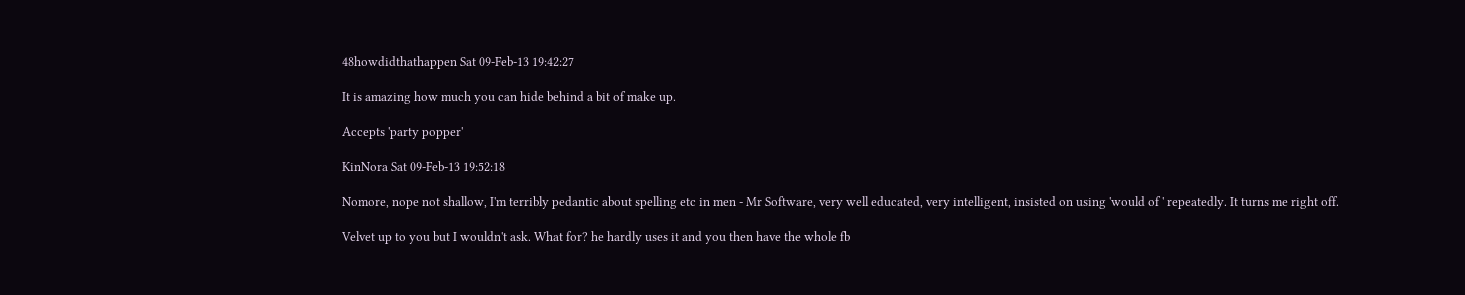48howdidthathappen Sat 09-Feb-13 19:42:27

It is amazing how much you can hide behind a bit of make up.

Accepts 'party popper'

KinNora Sat 09-Feb-13 19:52:18

Nomore, nope not shallow, I'm terribly pedantic about spelling etc in men - Mr Software, very well educated, very intelligent, insisted on using 'would of ' repeatedly. It turns me right off.

Velvet up to you but I wouldn't ask. What for? he hardly uses it and you then have the whole fb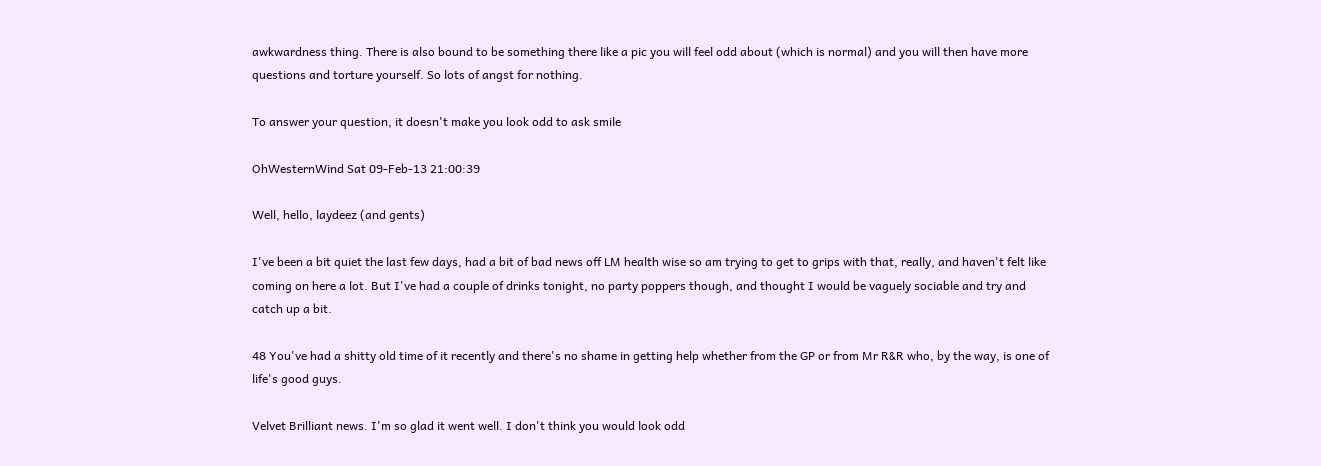awkwardness thing. There is also bound to be something there like a pic you will feel odd about (which is normal) and you will then have more questions and torture yourself. So lots of angst for nothing.

To answer your question, it doesn't make you look odd to ask smile

OhWesternWind Sat 09-Feb-13 21:00:39

Well, hello, laydeez (and gents)

I've been a bit quiet the last few days, had a bit of bad news off LM health wise so am trying to get to grips with that, really, and haven't felt like coming on here a lot. But I've had a couple of drinks tonight, no party poppers though, and thought I would be vaguely sociable and try and catch up a bit.

48 You've had a shitty old time of it recently and there's no shame in getting help whether from the GP or from Mr R&R who, by the way, is one of life's good guys.

Velvet Brilliant news. I'm so glad it went well. I don't think you would look odd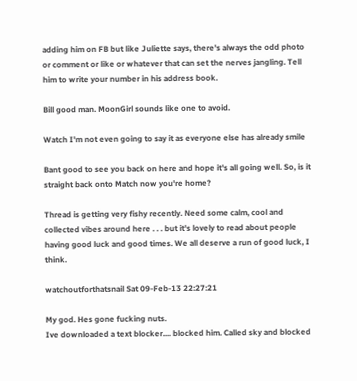adding him on FB but like Juliette says, there's always the odd photo or comment or like or whatever that can set the nerves jangling. Tell him to write your number in his address book.

Bill good man. MoonGirl sounds like one to avoid.

Watch I'm not even going to say it as everyone else has already smile

Bant good to see you back on here and hope it's all going well. So, is it straight back onto Match now you're home?

Thread is getting very fishy recently. Need some calm, cool and collected vibes around here . . . but it's lovely to read about people having good luck and good times. We all deserve a run of good luck, I think.

watchoutforthatsnail Sat 09-Feb-13 22:27:21

My god. Hes gone fucking nuts.
Ive downloaded a text blocker.... blocked him. Called sky and blocked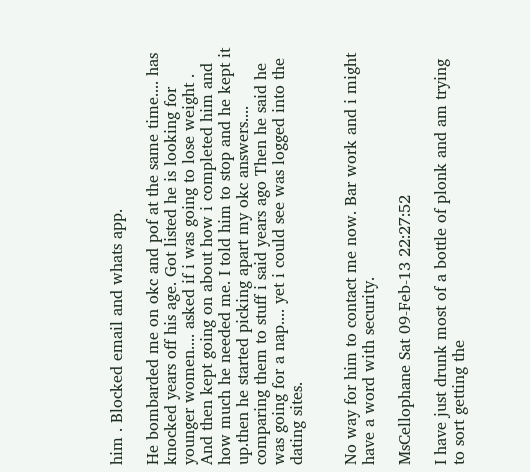him . Blocked email and whats app.

He bombarded me on okc and pof at the same time.... has knocked years off his age. Got listed he is looking for younger women.... asked if i was going to lose weight . And then kept going on about how i completed him and how much he needed me. I told him to stop and he kept it up.then he started picking apart my okc answers.... comparing them to stuff i said years ago Then he said he was going for a nap.... yet i could see was logged into the dating sites.


No way for him to contact me now. Bar work and i might have a word with security.

MsCellophane Sat 09-Feb-13 22:27:52

I have just drunk most of a bottle of plonk and am trying to sort getting the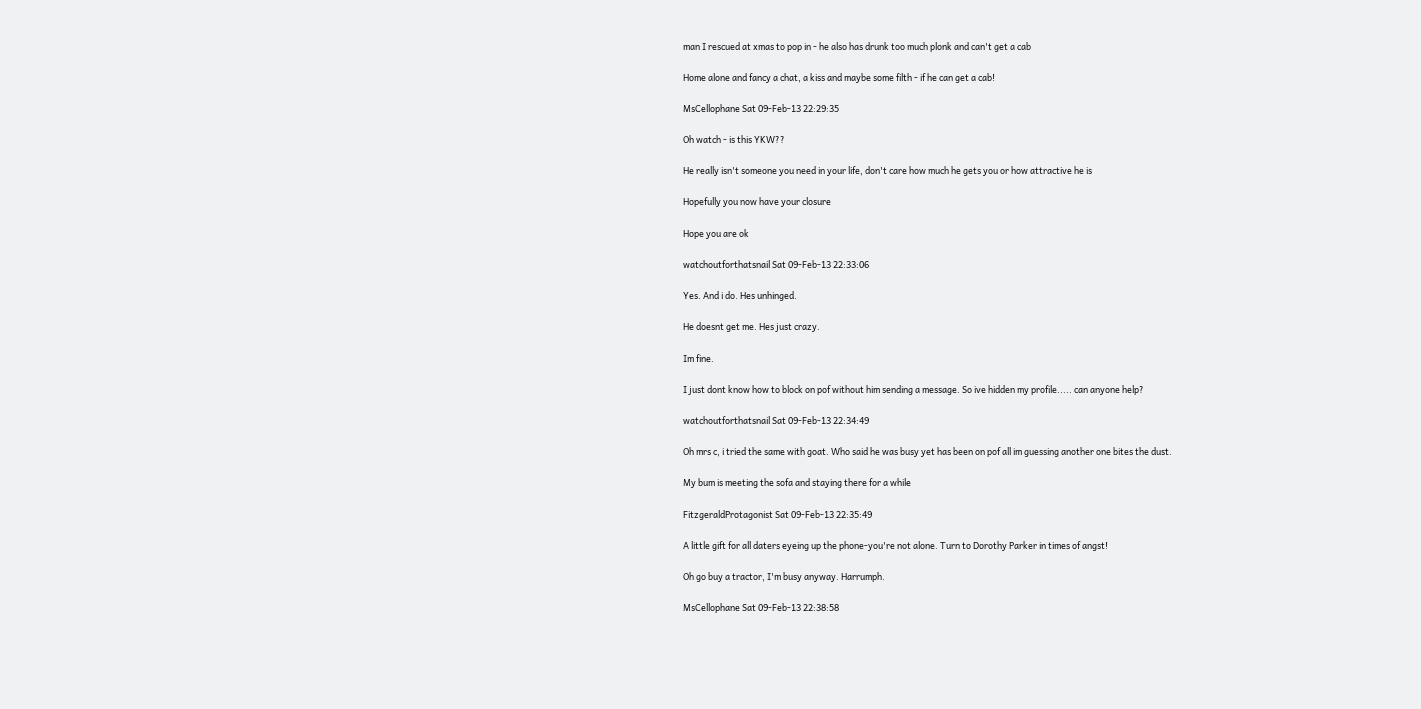man I rescued at xmas to pop in - he also has drunk too much plonk and can't get a cab

Home alone and fancy a chat, a kiss and maybe some filth - if he can get a cab!

MsCellophane Sat 09-Feb-13 22:29:35

Oh watch - is this YKW??

He really isn't someone you need in your life, don't care how much he gets you or how attractive he is

Hopefully you now have your closure

Hope you are ok

watchoutforthatsnail Sat 09-Feb-13 22:33:06

Yes. And i do. Hes unhinged.

He doesnt get me. Hes just crazy.

Im fine.

I just dont know how to block on pof without him sending a message. So ive hidden my profile..... can anyone help?

watchoutforthatsnail Sat 09-Feb-13 22:34:49

Oh mrs c, i tried the same with goat. Who said he was busy yet has been on pof all im guessing another one bites the dust.

My bum is meeting the sofa and staying there for a while

FitzgeraldProtagonist Sat 09-Feb-13 22:35:49

A little gift for all daters eyeing up the phone-you're not alone. Turn to Dorothy Parker in times of angst!

Oh go buy a tractor, I'm busy anyway. Harrumph.

MsCellophane Sat 09-Feb-13 22:38:58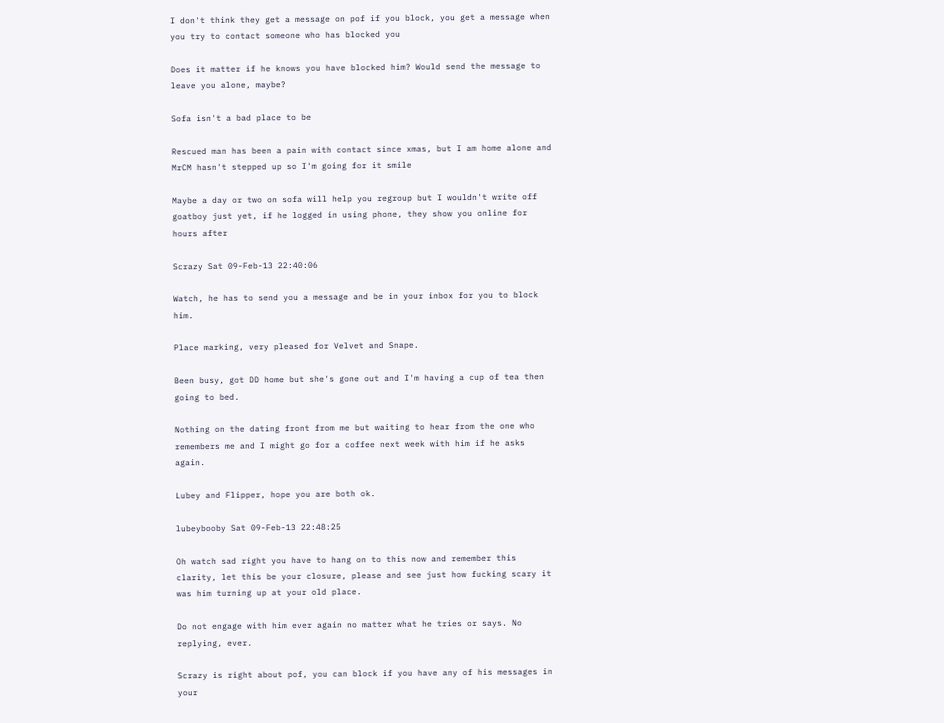I don't think they get a message on pof if you block, you get a message when you try to contact someone who has blocked you

Does it matter if he knows you have blocked him? Would send the message to leave you alone, maybe?

Sofa isn't a bad place to be

Rescued man has been a pain with contact since xmas, but I am home alone and MrCM hasn't stepped up so I'm going for it smile

Maybe a day or two on sofa will help you regroup but I wouldn't write off goatboy just yet, if he logged in using phone, they show you online for hours after

Scrazy Sat 09-Feb-13 22:40:06

Watch, he has to send you a message and be in your inbox for you to block him.

Place marking, very pleased for Velvet and Snape.

Been busy, got DD home but she's gone out and I'm having a cup of tea then going to bed.

Nothing on the dating front from me but waiting to hear from the one who remembers me and I might go for a coffee next week with him if he asks again.

Lubey and Flipper, hope you are both ok.

lubeybooby Sat 09-Feb-13 22:48:25

Oh watch sad right you have to hang on to this now and remember this clarity, let this be your closure, please and see just how fucking scary it was him turning up at your old place.

Do not engage with him ever again no matter what he tries or says. No replying, ever.

Scrazy is right about pof, you can block if you have any of his messages in your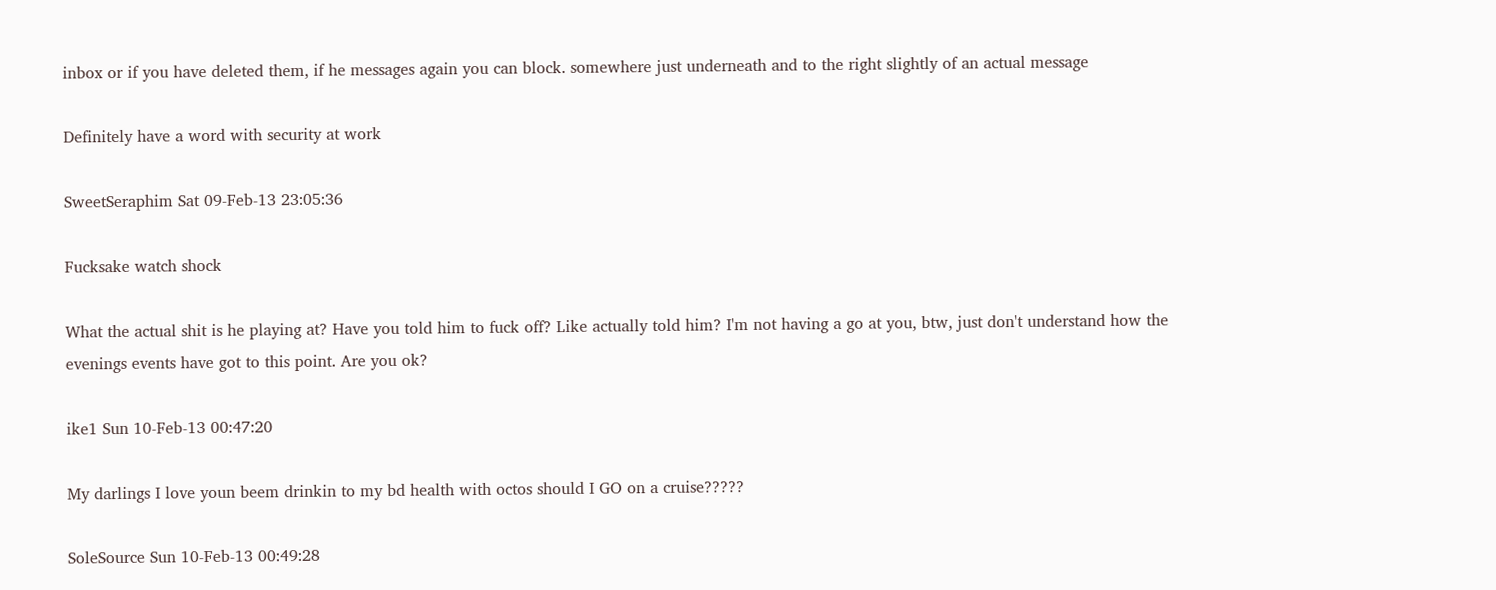inbox or if you have deleted them, if he messages again you can block. somewhere just underneath and to the right slightly of an actual message

Definitely have a word with security at work

SweetSeraphim Sat 09-Feb-13 23:05:36

Fucksake watch shock

What the actual shit is he playing at? Have you told him to fuck off? Like actually told him? I'm not having a go at you, btw, just don't understand how the evenings events have got to this point. Are you ok?

ike1 Sun 10-Feb-13 00:47:20

My darlings I love youn beem drinkin to my bd health with octos should I GO on a cruise?????

SoleSource Sun 10-Feb-13 00:49:28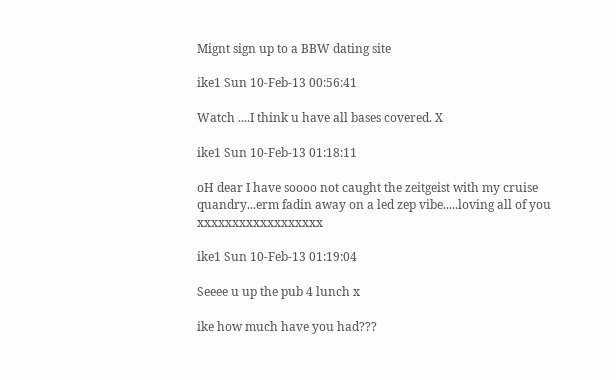Mignt sign up to a BBW dating site

ike1 Sun 10-Feb-13 00:56:41

Watch ....I think u have all bases covered. X

ike1 Sun 10-Feb-13 01:18:11

oH dear I have soooo not caught the zeitgeist with my cruise quandry...erm fadin away on a led zep vibe.....loving all of you xxxxxxxxxxxxxxxxxx

ike1 Sun 10-Feb-13 01:19:04

Seeee u up the pub 4 lunch x

ike how much have you had???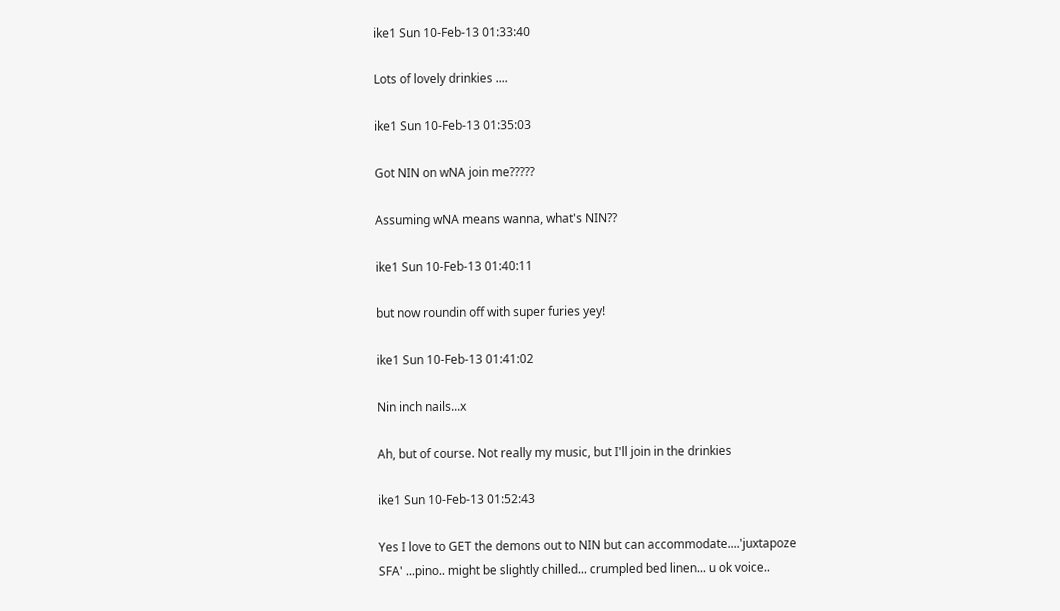ike1 Sun 10-Feb-13 01:33:40

Lots of lovely drinkies ....

ike1 Sun 10-Feb-13 01:35:03

Got NIN on wNA join me?????

Assuming wNA means wanna, what's NIN??

ike1 Sun 10-Feb-13 01:40:11

but now roundin off with super furies yey!

ike1 Sun 10-Feb-13 01:41:02

Nin inch nails...x

Ah, but of course. Not really my music, but I'll join in the drinkies

ike1 Sun 10-Feb-13 01:52:43

Yes I love to GET the demons out to NIN but can accommodate....'juxtapoze SFA' ...pino.. might be slightly chilled... crumpled bed linen... u ok voice..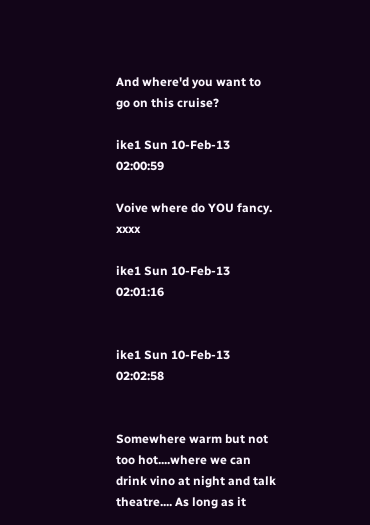And where'd you want to go on this cruise?

ike1 Sun 10-Feb-13 02:00:59

Voive where do YOU fancy. xxxx

ike1 Sun 10-Feb-13 02:01:16


ike1 Sun 10-Feb-13 02:02:58


Somewhere warm but not too hot....where we can drink vino at night and talk theatre.... As long as it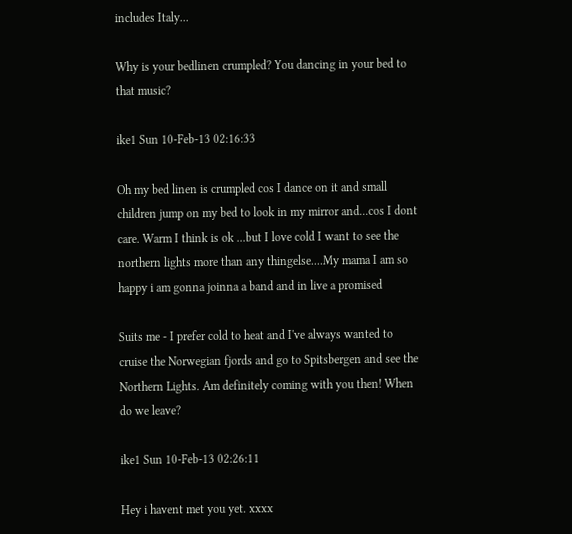includes Italy...

Why is your bedlinen crumpled? You dancing in your bed to that music?

ike1 Sun 10-Feb-13 02:16:33

Oh my bed linen is crumpled cos I dance on it and small children jump on my bed to look in my mirror and...cos I dont care. Warm I think is ok ...but I love cold I want to see the northern lights more than any thingelse....My mama I am so happy i am gonna joinna a band and in live a promised

Suits me - I prefer cold to heat and I've always wanted to cruise the Norwegian fjords and go to Spitsbergen and see the Northern Lights. Am definitely coming with you then! When do we leave?

ike1 Sun 10-Feb-13 02:26:11

Hey i havent met you yet. xxxx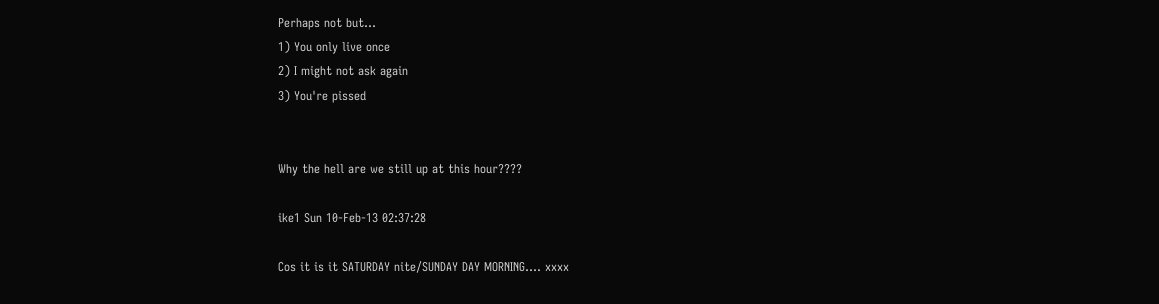Perhaps not but...
1) You only live once
2) I might not ask again
3) You're pissed


Why the hell are we still up at this hour????

ike1 Sun 10-Feb-13 02:37:28

Cos it is it SATURDAY nite/SUNDAY DAY MORNING.... xxxx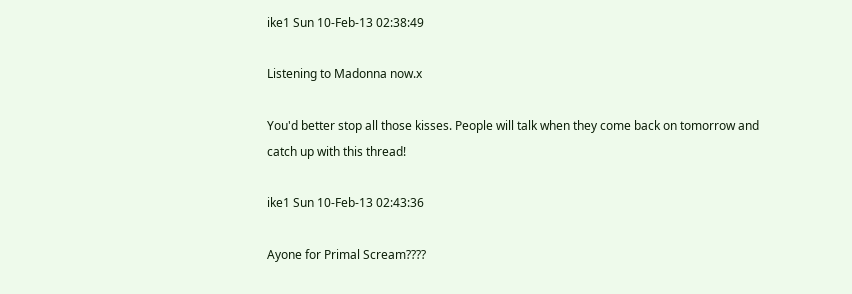ike1 Sun 10-Feb-13 02:38:49

Listening to Madonna now.x

You'd better stop all those kisses. People will talk when they come back on tomorrow and catch up with this thread!

ike1 Sun 10-Feb-13 02:43:36

Ayone for Primal Scream????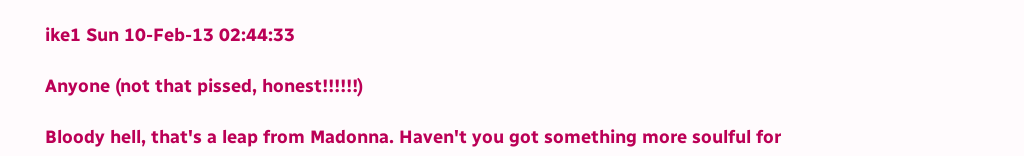ike1 Sun 10-Feb-13 02:44:33

Anyone (not that pissed, honest!!!!!!)

Bloody hell, that's a leap from Madonna. Haven't you got something more soulful for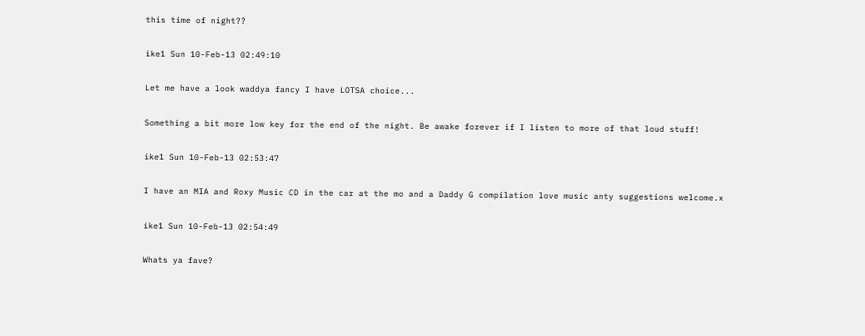this time of night??

ike1 Sun 10-Feb-13 02:49:10

Let me have a look waddya fancy I have LOTSA choice...

Something a bit more low key for the end of the night. Be awake forever if I listen to more of that loud stuff!

ike1 Sun 10-Feb-13 02:53:47

I have an MIA and Roxy Music CD in the car at the mo and a Daddy G compilation love music anty suggestions welcome.x

ike1 Sun 10-Feb-13 02:54:49

Whats ya fave?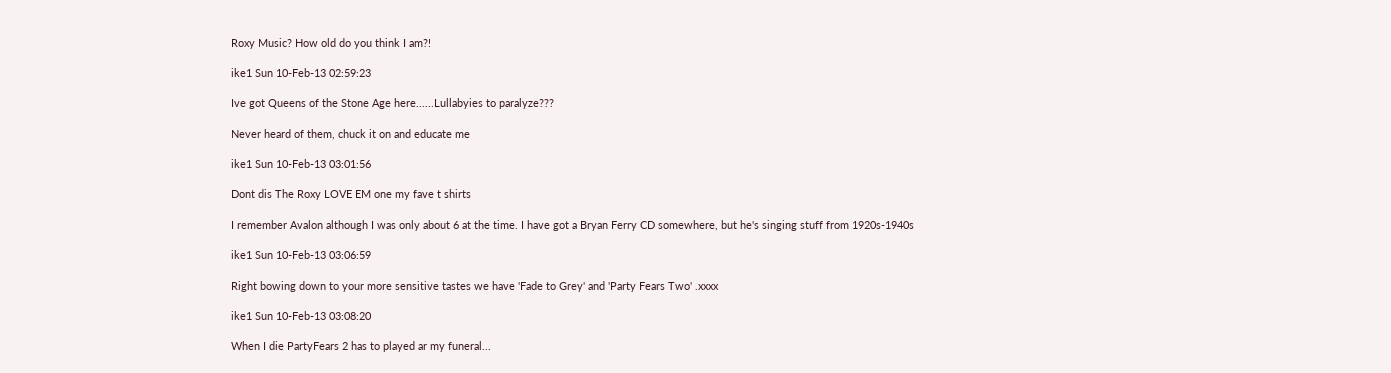Roxy Music? How old do you think I am?!

ike1 Sun 10-Feb-13 02:59:23

Ive got Queens of the Stone Age here......Lullabyies to paralyze???

Never heard of them, chuck it on and educate me

ike1 Sun 10-Feb-13 03:01:56

Dont dis The Roxy LOVE EM one my fave t shirts

I remember Avalon although I was only about 6 at the time. I have got a Bryan Ferry CD somewhere, but he's singing stuff from 1920s-1940s

ike1 Sun 10-Feb-13 03:06:59

Right bowing down to your more sensitive tastes we have 'Fade to Grey' and 'Party Fears Two' .xxxx

ike1 Sun 10-Feb-13 03:08:20

When I die PartyFears 2 has to played ar my funeral...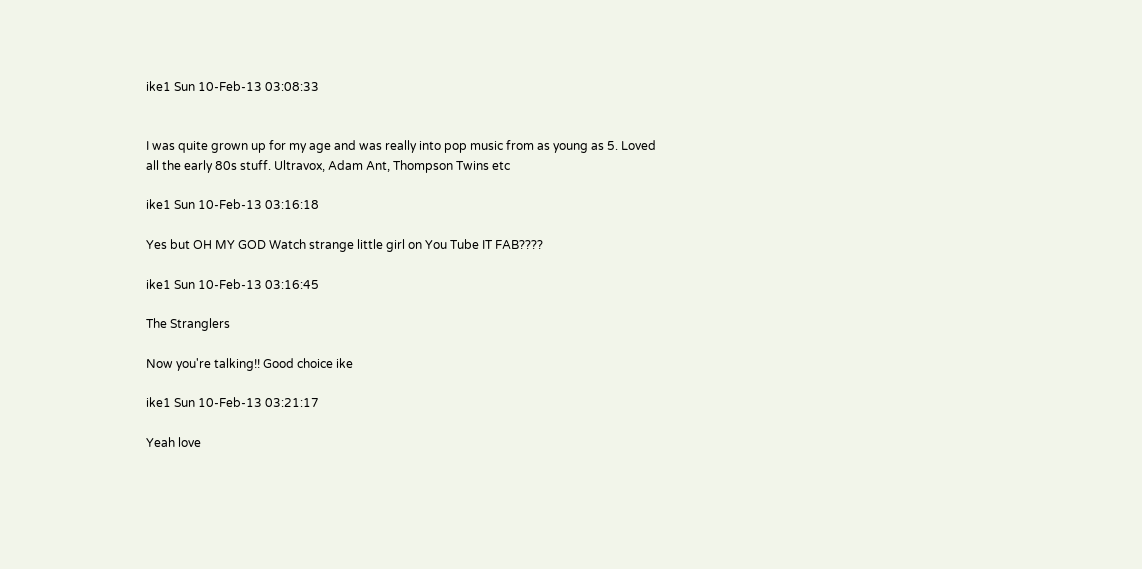ike1 Sun 10-Feb-13 03:08:33


I was quite grown up for my age and was really into pop music from as young as 5. Loved all the early 80s stuff. Ultravox, Adam Ant, Thompson Twins etc

ike1 Sun 10-Feb-13 03:16:18

Yes but OH MY GOD Watch strange little girl on You Tube IT FAB????

ike1 Sun 10-Feb-13 03:16:45

The Stranglers

Now you're talking!! Good choice ike

ike1 Sun 10-Feb-13 03:21:17

Yeah love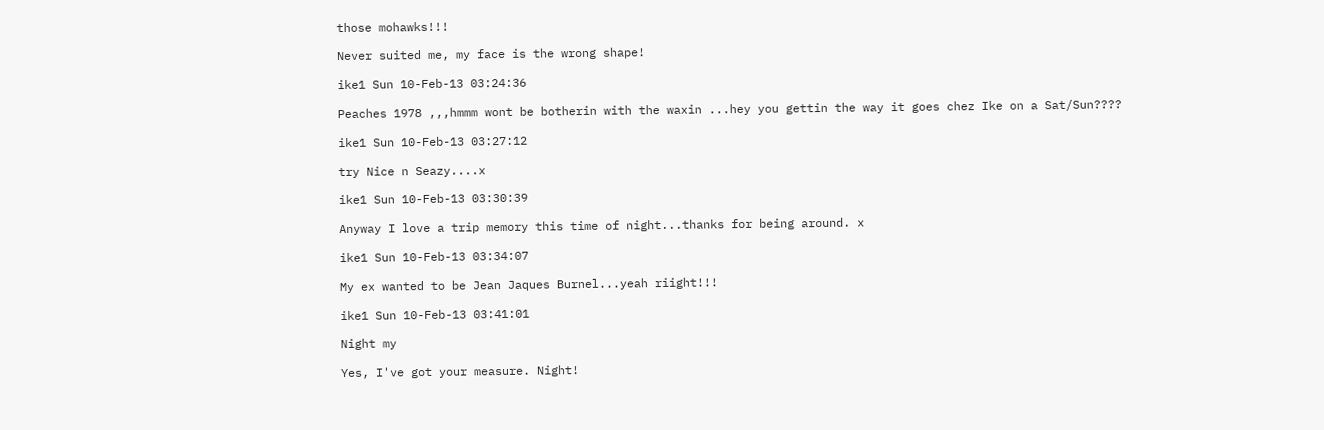those mohawks!!!

Never suited me, my face is the wrong shape!

ike1 Sun 10-Feb-13 03:24:36

Peaches 1978 ,,,hmmm wont be botherin with the waxin ...hey you gettin the way it goes chez Ike on a Sat/Sun????

ike1 Sun 10-Feb-13 03:27:12

try Nice n Seazy....x

ike1 Sun 10-Feb-13 03:30:39

Anyway I love a trip memory this time of night...thanks for being around. x

ike1 Sun 10-Feb-13 03:34:07

My ex wanted to be Jean Jaques Burnel...yeah riight!!!

ike1 Sun 10-Feb-13 03:41:01

Night my

Yes, I've got your measure. Night!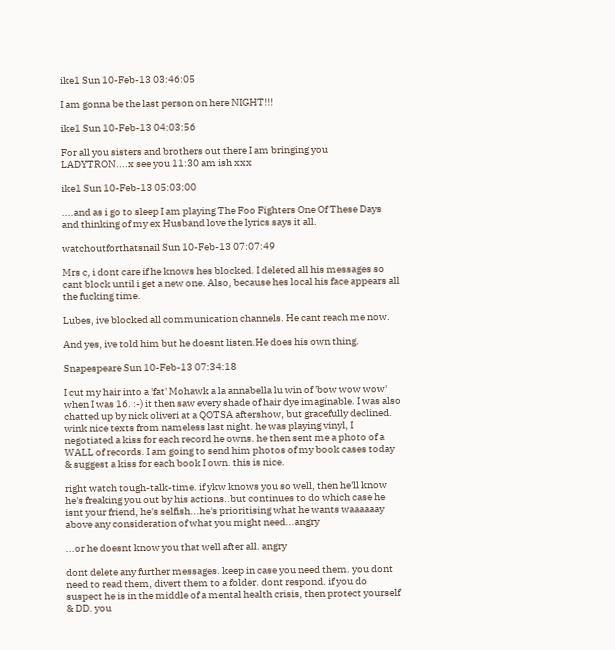ike1 Sun 10-Feb-13 03:46:05

I am gonna be the last person on here NIGHT!!!

ike1 Sun 10-Feb-13 04:03:56

For all you sisters and brothers out there I am bringing you LADYTRON....x see you 11:30 am ish xxx

ike1 Sun 10-Feb-13 05:03:00

....and as i go to sleep I am playing The Foo Fighters One Of These Days and thinking of my ex Husband love the lyrics says it all.

watchoutforthatsnail Sun 10-Feb-13 07:07:49

Mrs c, i dont care if he knows hes blocked. I deleted all his messages so cant block until i get a new one. Also, because hes local his face appears all the fucking time.

Lubes, ive blocked all communication channels. He cant reach me now.

And yes, ive told him but he doesnt listen.He does his own thing.

Snapespeare Sun 10-Feb-13 07:34:18

I cut my hair into a 'fat' Mohawk a la annabella lu win of 'bow wow wow' when I was 16. :-) it then saw every shade of hair dye imaginable. I was also chatted up by nick oliveri at a QOTSA aftershow, but gracefully declined. wink nice texts from nameless last night. he was playing vinyl, I negotiated a kiss for each record he owns. he then sent me a photo of a WALL of records. I am going to send him photos of my book cases today & suggest a kiss for each book I own. this is nice.

right watch tough-talk-time. if ykw knows you so well, then he'll know he's freaking you out by his actions..but continues to do which case he isnt your friend, he's selfish...he's prioritising what he wants waaaaaay above any consideration of what you might need...angry

...or he doesnt know you that well after all. angry

dont delete any further messages. keep in case you need them. you dont need to read them, divert them to a folder. dont respond. if you do suspect he is in the middle of a mental health crisis, then protect yourself & DD. you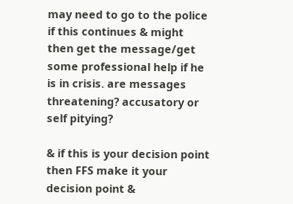may need to go to the police if this continues & might then get the message/get some professional help if he is in crisis. are messages threatening? accusatory or self pitying?

& if this is your decision point then FFS make it your decision point &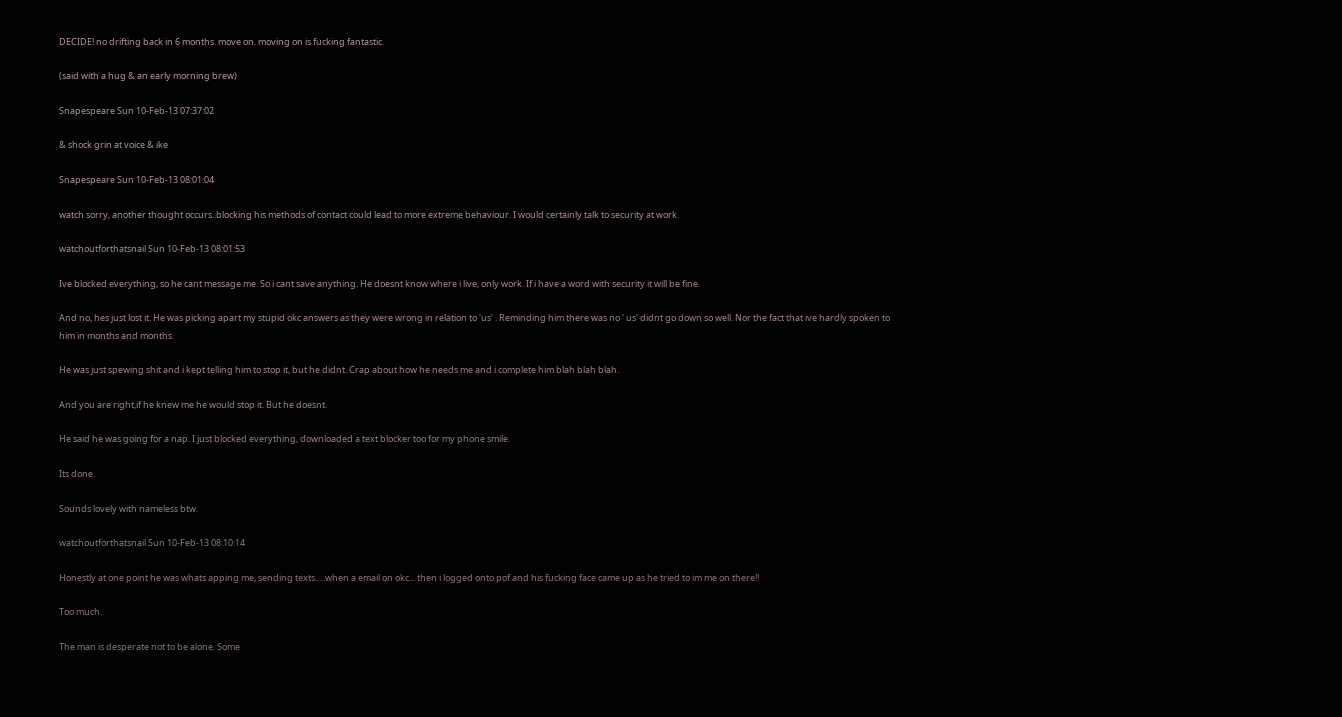DECIDE! no drifting back in 6 months. move on. moving on is fucking fantastic.

(said with a hug & an early morning brew)

Snapespeare Sun 10-Feb-13 07:37:02

& shock grin at voice & ike

Snapespeare Sun 10-Feb-13 08:01:04

watch sorry, another thought occurs..blocking his methods of contact could lead to more extreme behaviour. I would certainly talk to security at work.

watchoutforthatsnail Sun 10-Feb-13 08:01:53

Ive blocked everything, so he cant message me. So i cant save anything. He doesnt know where i live, only work. If i have a word with security it will be fine.

And no, hes just lost it. He was picking apart my stupid okc answers as they were wrong in relation to 'us' . Reminding him there was no ' us' didnt go down so well. Nor the fact that ive hardly spoken to him in months and months.

He was just spewing shit and i kept telling him to stop it, but he didnt. Crap about how he needs me and i complete him blah blah blah.

And you are right,if he knew me he would stop it. But he doesnt.

He said he was going for a nap. I just blocked everything, downloaded a text blocker too for my phone smile.

Its done.

Sounds lovely with nameless btw.

watchoutforthatsnail Sun 10-Feb-13 08:10:14

Honestly at one point he was whats apping me, sending texts.....when a email on okc... then i logged onto pof and his fucking face came up as he tried to im me on there!!

Too much.

The man is desperate not to be alone. Some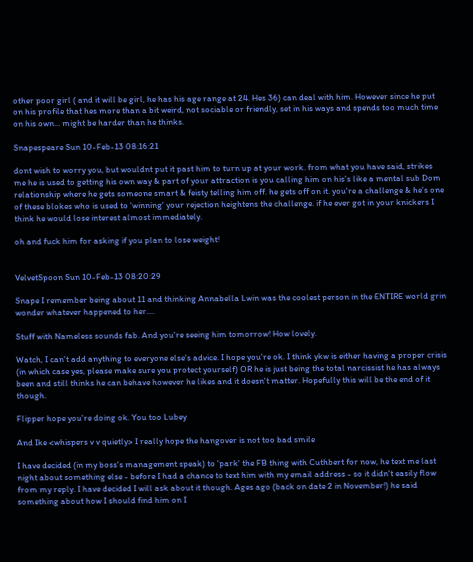other poor girl ( and it will be girl, he has his age range at 24. Hes 36) can deal with him. However since he put on his profile that hes more than a bit weird, not sociable or friendly, set in his ways and spends too much time on his own... might be harder than he thinks.

Snapespeare Sun 10-Feb-13 08:16:21

dont wish to worry you, but wouldnt put it past him to turn up at your work. from what you have said, strikes me he is used to getting his own way & part of your attraction is you calling him on his's like a mental sub Dom relationship where he gets someone smart & feisty telling him off. he gets off on it. you're a challenge & he's one of these blokes who is used to 'winning' your rejection heightens the challenge. if he ever got in your knickers I think he would lose interest almost immediately.

oh and fuck him for asking if you plan to lose weight!


VelvetSpoon Sun 10-Feb-13 08:20:29

Snape I remember being about 11 and thinking Annabella Lwin was the coolest person in the ENTIRE world grin wonder whatever happened to her....

Stuff with Nameless sounds fab. And you're seeing him tomorrow! How lovely.

Watch, I can't add anything to everyone else's advice. I hope you're ok. I think ykw is either having a proper crisis (in which case yes, please make sure you protect yourself) OR he is just being the total narcissist he has always been and still thinks he can behave however he likes and it doesn't matter. Hopefully this will be the end of it though.

Flipper hope you're doing ok. You too Lubey

And Ike <whispers v v quietly> I really hope the hangover is not too bad smile

I have decided (in my boss's management speak) to 'park' the FB thing with Cuthbert for now, he text me last night about something else - before I had a chance to text him with my email address - so it didn't easily flow from my reply. I have decided I will ask about it though. Ages ago (back on date 2 in November!) he said something about how I should find him on I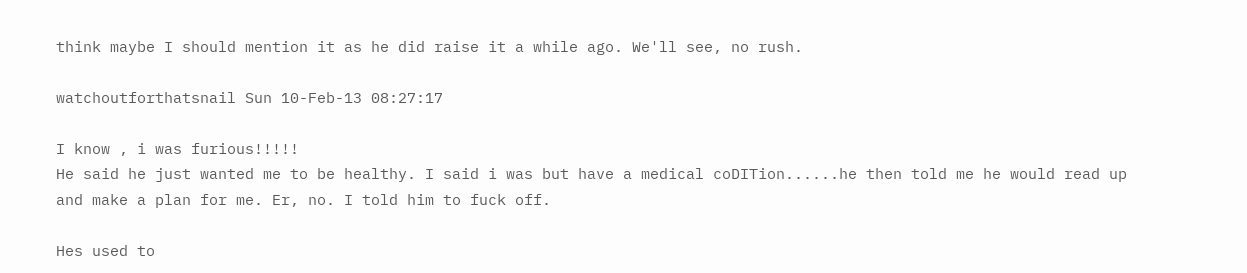think maybe I should mention it as he did raise it a while ago. We'll see, no rush.

watchoutforthatsnail Sun 10-Feb-13 08:27:17

I know , i was furious!!!!!
He said he just wanted me to be healthy. I said i was but have a medical coDITion......he then told me he would read up and make a plan for me. Er, no. I told him to fuck off.

Hes used to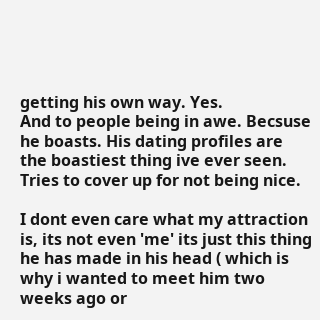getting his own way. Yes.
And to people being in awe. Becsuse he boasts. His dating profiles are the boastiest thing ive ever seen. Tries to cover up for not being nice.

I dont even care what my attraction is, its not even 'me' its just this thing he has made in his head ( which is why i wanted to meet him two weeks ago or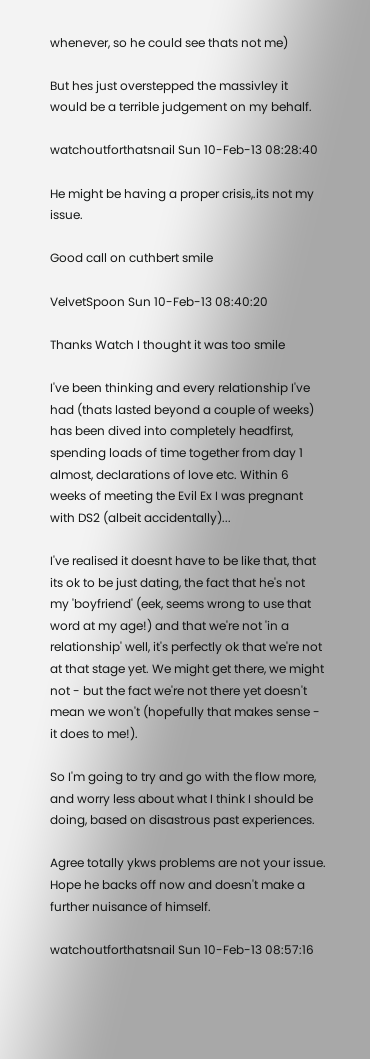whenever, so he could see thats not me)

But hes just overstepped the massivley it would be a terrible judgement on my behalf.

watchoutforthatsnail Sun 10-Feb-13 08:28:40

He might be having a proper crisis,.its not my issue.

Good call on cuthbert smile

VelvetSpoon Sun 10-Feb-13 08:40:20

Thanks Watch I thought it was too smile

I've been thinking and every relationship I've had (thats lasted beyond a couple of weeks) has been dived into completely headfirst, spending loads of time together from day 1 almost, declarations of love etc. Within 6 weeks of meeting the Evil Ex I was pregnant with DS2 (albeit accidentally)...

I've realised it doesnt have to be like that, that its ok to be just dating, the fact that he's not my 'boyfriend' (eek, seems wrong to use that word at my age!) and that we're not 'in a relationship' well, it's perfectly ok that we're not at that stage yet. We might get there, we might not - but the fact we're not there yet doesn't mean we won't (hopefully that makes sense - it does to me!).

So I'm going to try and go with the flow more, and worry less about what I think I should be doing, based on disastrous past experiences.

Agree totally ykws problems are not your issue. Hope he backs off now and doesn't make a further nuisance of himself.

watchoutforthatsnail Sun 10-Feb-13 08:57:16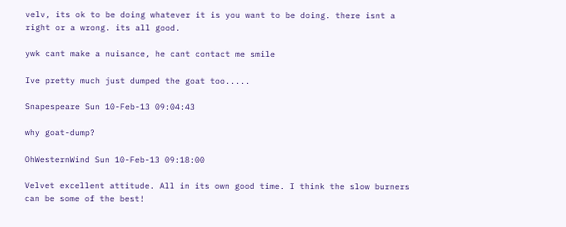velv, its ok to be doing whatever it is you want to be doing. there isnt a right or a wrong. its all good.

ywk cant make a nuisance, he cant contact me smile

Ive pretty much just dumped the goat too.....

Snapespeare Sun 10-Feb-13 09:04:43

why goat-dump?

OhWesternWind Sun 10-Feb-13 09:18:00

Velvet excellent attitude. All in its own good time. I think the slow burners can be some of the best!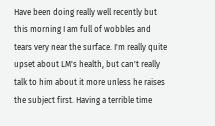Have been doing really well recently but this morning I am full of wobbles and tears very near the surface. I'm really quite upset about LM's health, but can't really talk to him about it more unless he raises the subject first. Having a terrible time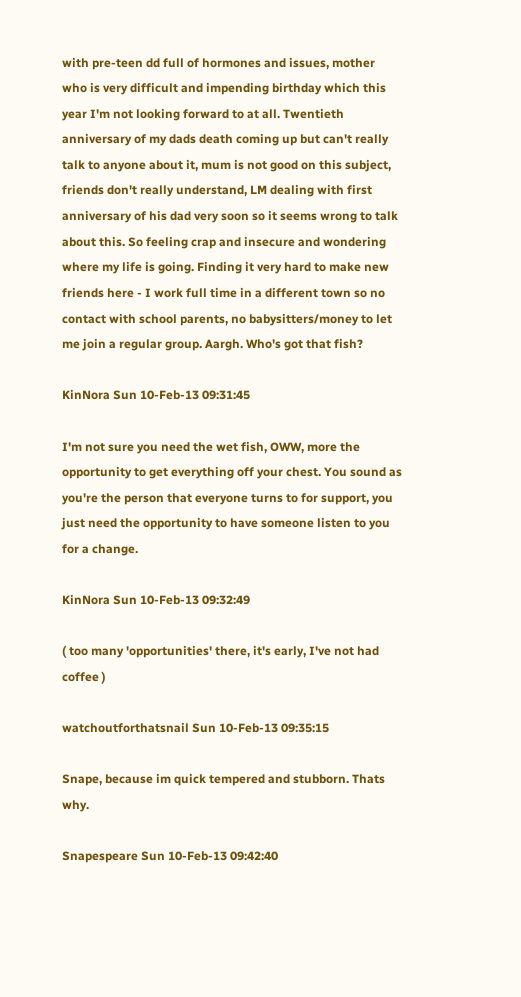with pre-teen dd full of hormones and issues, mother who is very difficult and impending birthday which this year I'm not looking forward to at all. Twentieth anniversary of my dads death coming up but can't really talk to anyone about it, mum is not good on this subject, friends don't really understand, LM dealing with first anniversary of his dad very soon so it seems wrong to talk about this. So feeling crap and insecure and wondering where my life is going. Finding it very hard to make new friends here - I work full time in a different town so no contact with school parents, no babysitters/money to let me join a regular group. Aargh. Who's got that fish?

KinNora Sun 10-Feb-13 09:31:45

I'm not sure you need the wet fish, OWW, more the opportunity to get everything off your chest. You sound as you're the person that everyone turns to for support, you just need the opportunity to have someone listen to you for a change.

KinNora Sun 10-Feb-13 09:32:49

( too many 'opportunities' there, it's early, I've not had coffee )

watchoutforthatsnail Sun 10-Feb-13 09:35:15

Snape, because im quick tempered and stubborn. Thats why.

Snapespeare Sun 10-Feb-13 09:42:40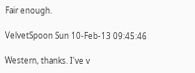Fair enough.

VelvetSpoon Sun 10-Feb-13 09:45:46

Western, thanks. I've v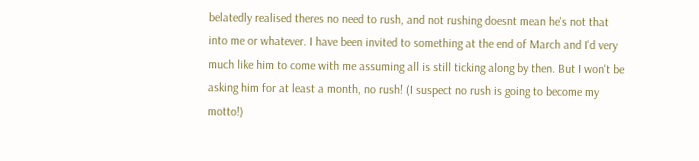belatedly realised theres no need to rush, and not rushing doesnt mean he's not that into me or whatever. I have been invited to something at the end of March and I'd very much like him to come with me assuming all is still ticking along by then. But I won't be asking him for at least a month, no rush! (I suspect no rush is going to become my motto!)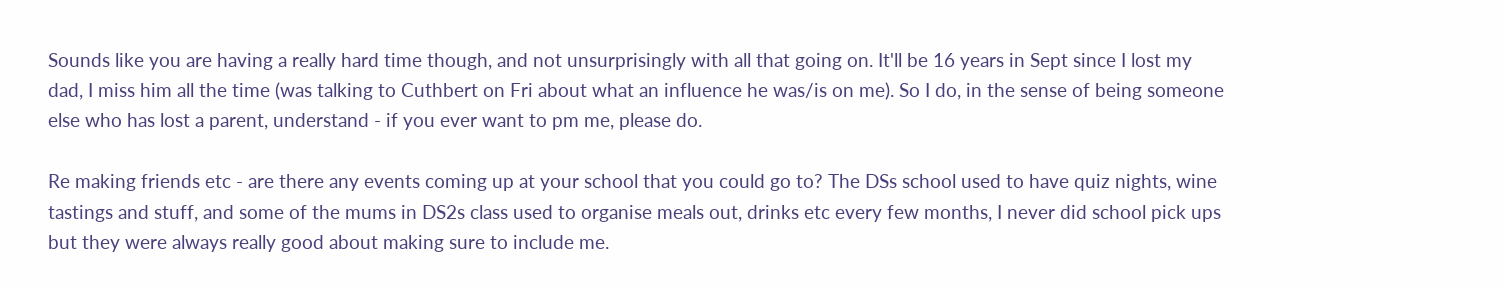Sounds like you are having a really hard time though, and not unsurprisingly with all that going on. It'll be 16 years in Sept since I lost my dad, I miss him all the time (was talking to Cuthbert on Fri about what an influence he was/is on me). So I do, in the sense of being someone else who has lost a parent, understand - if you ever want to pm me, please do.

Re making friends etc - are there any events coming up at your school that you could go to? The DSs school used to have quiz nights, wine tastings and stuff, and some of the mums in DS2s class used to organise meals out, drinks etc every few months, I never did school pick ups but they were always really good about making sure to include me.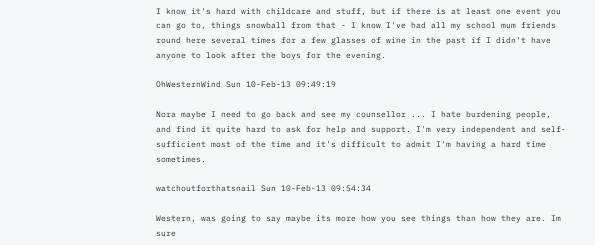I know it's hard with childcare and stuff, but if there is at least one event you can go to, things snowball from that - I know I've had all my school mum friends round here several times for a few glasses of wine in the past if I didn't have anyone to look after the boys for the evening.

OhWesternWind Sun 10-Feb-13 09:49:19

Nora maybe I need to go back and see my counsellor ... I hate burdening people, and find it quite hard to ask for help and support. I'm very independent and self-sufficient most of the time and it's difficult to admit I'm having a hard time sometimes.

watchoutforthatsnail Sun 10-Feb-13 09:54:34

Western, was going to say maybe its more how you see things than how they are. Im sure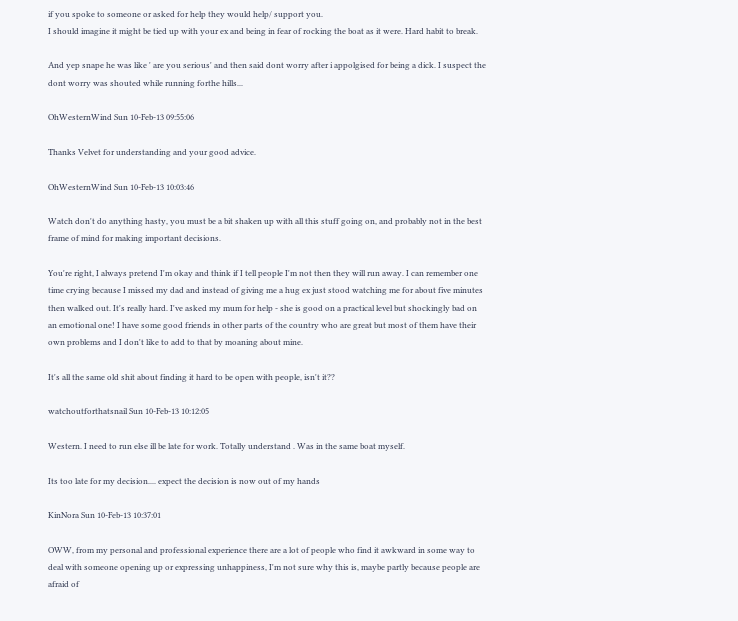if you spoke to someone or asked for help they would help/ support you.
I should imagine it might be tied up with your ex and being in fear of rocking the boat as it were. Hard habit to break.

And yep snape he was like ' are you serious' and then said dont worry after i appolgised for being a dick. I suspect the dont worry was shouted while running forthe hills...

OhWesternWind Sun 10-Feb-13 09:55:06

Thanks Velvet for understanding and your good advice.

OhWesternWind Sun 10-Feb-13 10:03:46

Watch don't do anything hasty, you must be a bit shaken up with all this stuff going on, and probably not in the best frame of mind for making important decisions.

You're right, I always pretend I'm okay and think if I tell people I'm not then they will run away. I can remember one time crying because I missed my dad and instead of giving me a hug ex just stood watching me for about five minutes then walked out. It's really hard. I've asked my mum for help - she is good on a practical level but shockingly bad on an emotional one! I have some good friends in other parts of the country who are great but most of them have their own problems and I don't like to add to that by moaning about mine.

It's all the same old shit about finding it hard to be open with people, isn't it??

watchoutforthatsnail Sun 10-Feb-13 10:12:05

Western. I need to run else ill be late for work. Totally understand . Was in the same boat myself.

Its too late for my decision.... expect the decision is now out of my hands

KinNora Sun 10-Feb-13 10:37:01

OWW, from my personal and professional experience there are a lot of people who find it awkward in some way to deal with someone opening up or expressing unhappiness, I'm not sure why this is, maybe partly because people are afraid of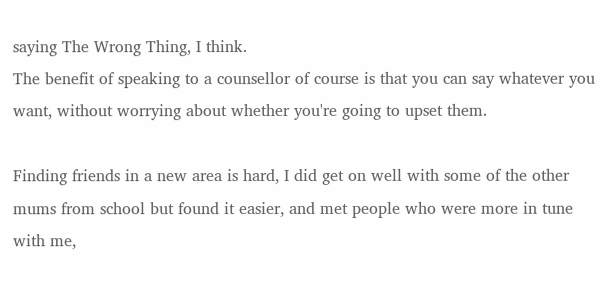saying The Wrong Thing, I think.
The benefit of speaking to a counsellor of course is that you can say whatever you want, without worrying about whether you're going to upset them.

Finding friends in a new area is hard, I did get on well with some of the other mums from school but found it easier, and met people who were more in tune with me,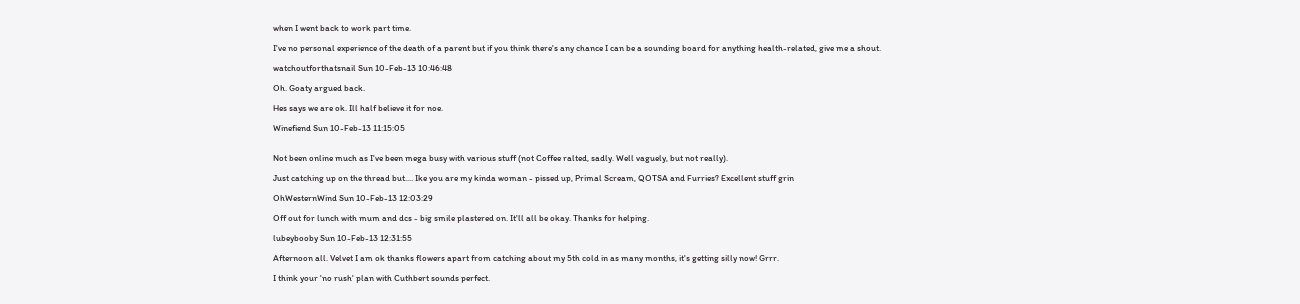when I went back to work part time.

I've no personal experience of the death of a parent but if you think there's any chance I can be a sounding board for anything health-related, give me a shout.

watchoutforthatsnail Sun 10-Feb-13 10:46:48

Oh. Goaty argued back.

Hes says we are ok. Ill half believe it for noe.

Winefiend Sun 10-Feb-13 11:15:05


Not been online much as I've been mega busy with various stuff (not Coffee ralted, sadly. Well vaguely, but not really).

Just catching up on the thread but.... Ike you are my kinda woman - pissed up, Primal Scream, QOTSA and Furries? Excellent stuff grin

OhWesternWind Sun 10-Feb-13 12:03:29

Off out for lunch with mum and dcs - big smile plastered on. It'll all be okay. Thanks for helping.

lubeybooby Sun 10-Feb-13 12:31:55

Afternoon all. Velvet I am ok thanks flowers apart from catching about my 5th cold in as many months, it's getting silly now! Grrr.

I think your 'no rush' plan with Cuthbert sounds perfect.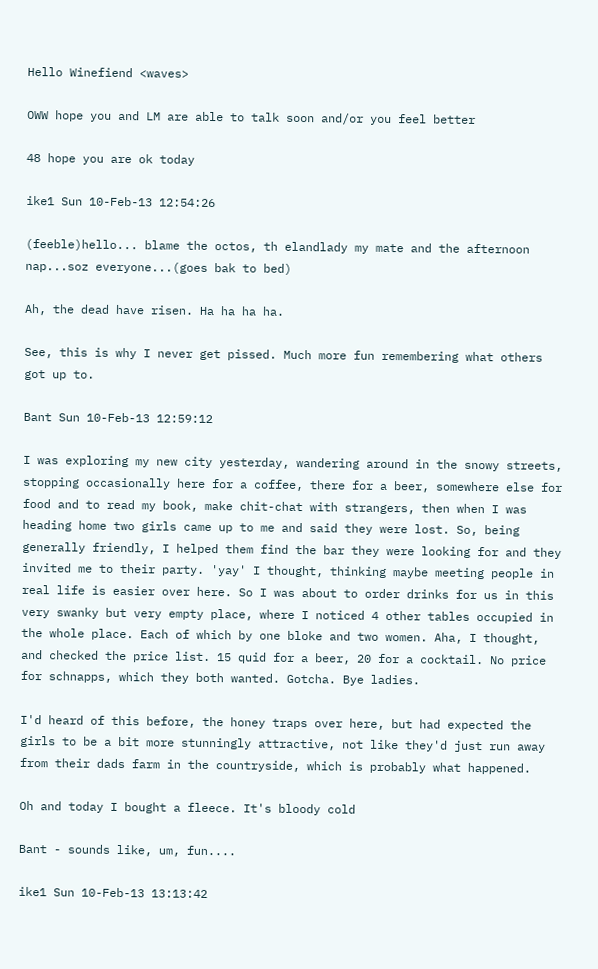Hello Winefiend <waves>

OWW hope you and LM are able to talk soon and/or you feel better

48 hope you are ok today

ike1 Sun 10-Feb-13 12:54:26

(feeble)hello... blame the octos, th elandlady my mate and the afternoon nap...soz everyone...(goes bak to bed)

Ah, the dead have risen. Ha ha ha ha.

See, this is why I never get pissed. Much more fun remembering what others got up to.

Bant Sun 10-Feb-13 12:59:12

I was exploring my new city yesterday, wandering around in the snowy streets, stopping occasionally here for a coffee, there for a beer, somewhere else for food and to read my book, make chit-chat with strangers, then when I was heading home two girls came up to me and said they were lost. So, being generally friendly, I helped them find the bar they were looking for and they invited me to their party. 'yay' I thought, thinking maybe meeting people in real life is easier over here. So I was about to order drinks for us in this very swanky but very empty place, where I noticed 4 other tables occupied in the whole place. Each of which by one bloke and two women. Aha, I thought, and checked the price list. 15 quid for a beer, 20 for a cocktail. No price for schnapps, which they both wanted. Gotcha. Bye ladies.

I'd heard of this before, the honey traps over here, but had expected the girls to be a bit more stunningly attractive, not like they'd just run away from their dads farm in the countryside, which is probably what happened.

Oh and today I bought a fleece. It's bloody cold

Bant - sounds like, um, fun....

ike1 Sun 10-Feb-13 13:13:42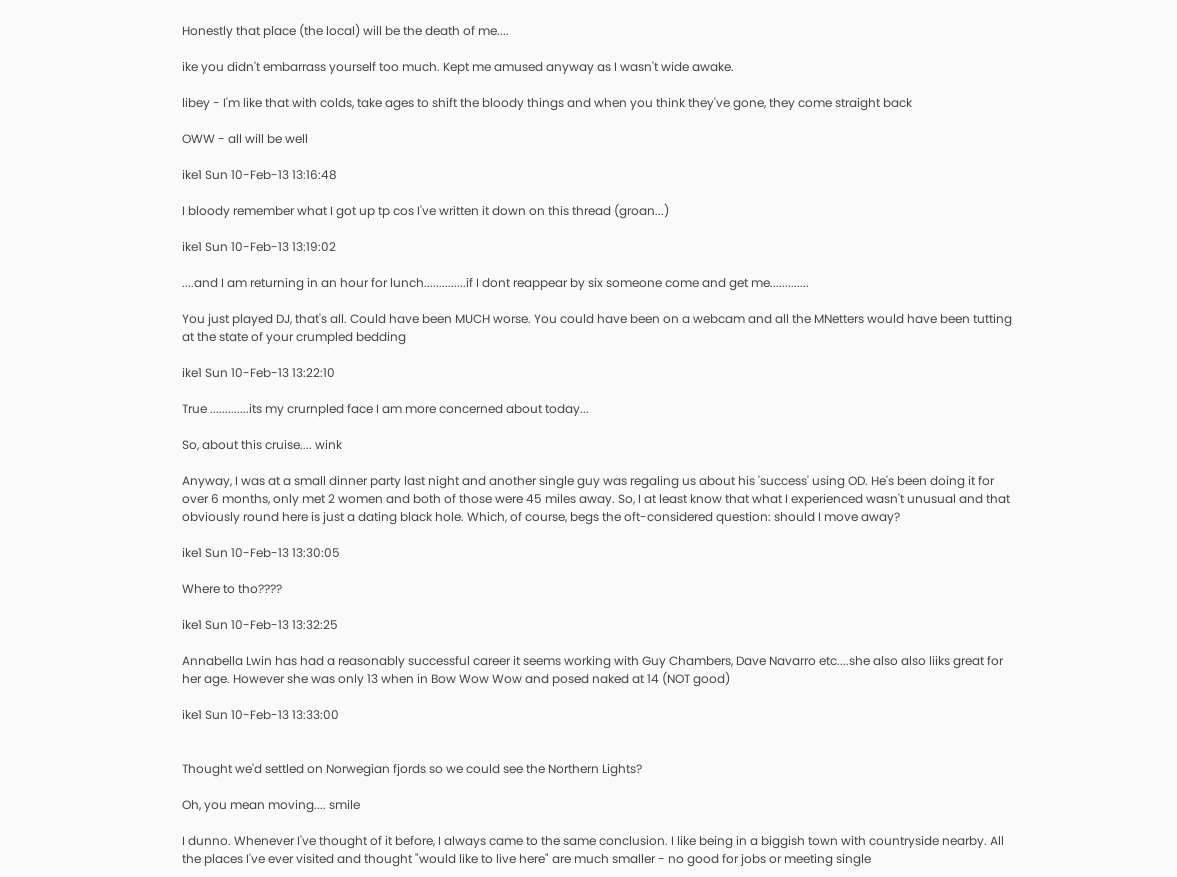Honestly that place (the local) will be the death of me....

ike you didn't embarrass yourself too much. Kept me amused anyway as I wasn't wide awake.

libey - I'm like that with colds, take ages to shift the bloody things and when you think they've gone, they come straight back

OWW - all will be well

ike1 Sun 10-Feb-13 13:16:48

I bloody remember what I got up tp cos I've written it down on this thread (groan...)

ike1 Sun 10-Feb-13 13:19:02

....and I am returning in an hour for lunch..............if I dont reappear by six someone come and get me.............

You just played DJ, that's all. Could have been MUCH worse. You could have been on a webcam and all the MNetters would have been tutting at the state of your crumpled bedding

ike1 Sun 10-Feb-13 13:22:10

True .............its my crurnpled face I am more concerned about today...

So, about this cruise.... wink

Anyway, I was at a small dinner party last night and another single guy was regaling us about his 'success' using OD. He's been doing it for over 6 months, only met 2 women and both of those were 45 miles away. So, I at least know that what I experienced wasn't unusual and that obviously round here is just a dating black hole. Which, of course, begs the oft-considered question: should I move away?

ike1 Sun 10-Feb-13 13:30:05

Where to tho????

ike1 Sun 10-Feb-13 13:32:25

Annabella Lwin has had a reasonably successful career it seems working with Guy Chambers, Dave Navarro etc....she also also liiks great for her age. However she was only 13 when in Bow Wow Wow and posed naked at 14 (NOT good)

ike1 Sun 10-Feb-13 13:33:00


Thought we'd settled on Norwegian fjords so we could see the Northern Lights?

Oh, you mean moving.... smile

I dunno. Whenever I've thought of it before, I always came to the same conclusion. I like being in a biggish town with countryside nearby. All the places I've ever visited and thought "would like to live here" are much smaller - no good for jobs or meeting single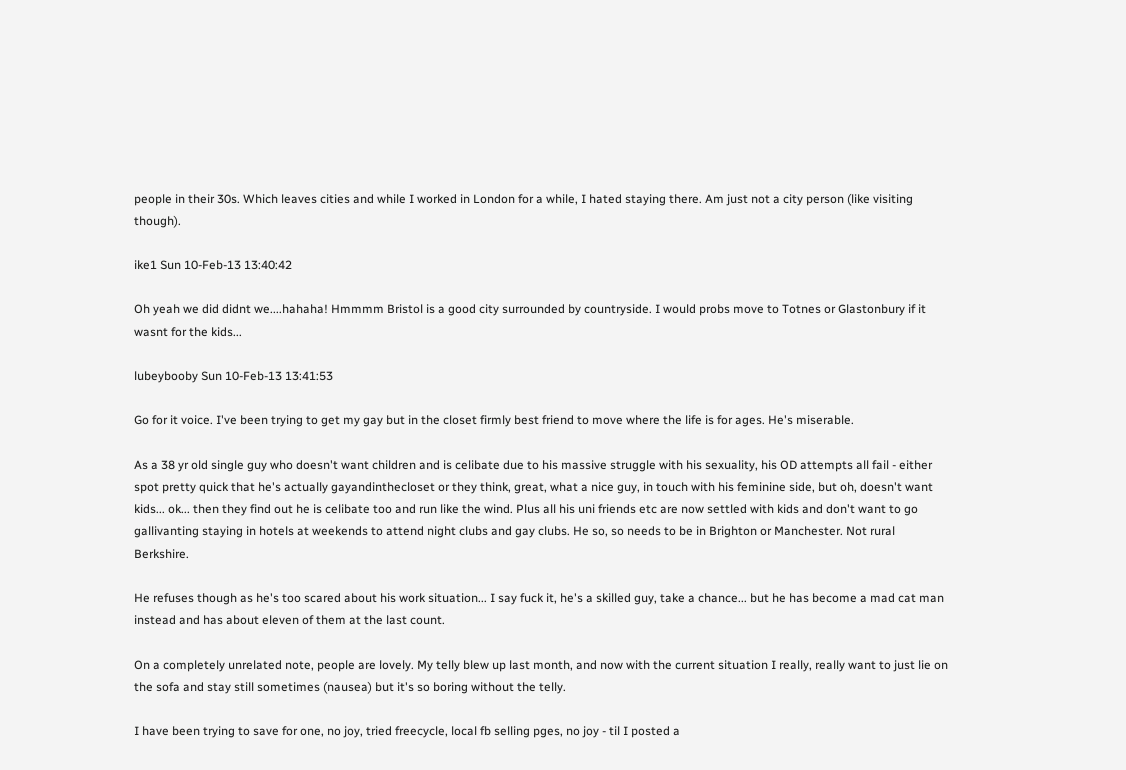people in their 30s. Which leaves cities and while I worked in London for a while, I hated staying there. Am just not a city person (like visiting though).

ike1 Sun 10-Feb-13 13:40:42

Oh yeah we did didnt we....hahaha! Hmmmm Bristol is a good city surrounded by countryside. I would probs move to Totnes or Glastonbury if it wasnt for the kids...

lubeybooby Sun 10-Feb-13 13:41:53

Go for it voice. I've been trying to get my gay but in the closet firmly best friend to move where the life is for ages. He's miserable.

As a 38 yr old single guy who doesn't want children and is celibate due to his massive struggle with his sexuality, his OD attempts all fail - either spot pretty quick that he's actually gayandinthecloset or they think, great, what a nice guy, in touch with his feminine side, but oh, doesn't want kids... ok... then they find out he is celibate too and run like the wind. Plus all his uni friends etc are now settled with kids and don't want to go gallivanting staying in hotels at weekends to attend night clubs and gay clubs. He so, so needs to be in Brighton or Manchester. Not rural Berkshire.

He refuses though as he's too scared about his work situation... I say fuck it, he's a skilled guy, take a chance... but he has become a mad cat man instead and has about eleven of them at the last count.

On a completely unrelated note, people are lovely. My telly blew up last month, and now with the current situation I really, really want to just lie on the sofa and stay still sometimes (nausea) but it's so boring without the telly.

I have been trying to save for one, no joy, tried freecycle, local fb selling pges, no joy - til I posted a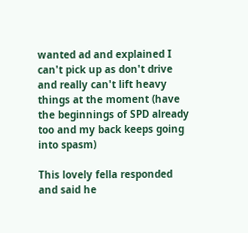wanted ad and explained I can't pick up as don't drive and really can't lift heavy things at the moment (have the beginnings of SPD already too and my back keeps going into spasm)

This lovely fella responded and said he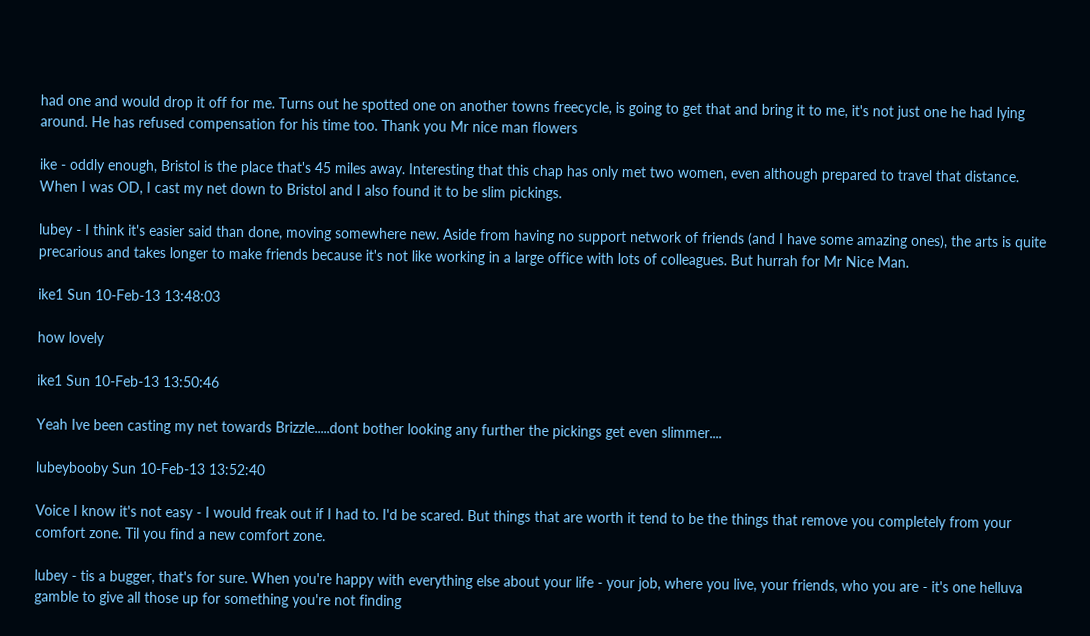had one and would drop it off for me. Turns out he spotted one on another towns freecycle, is going to get that and bring it to me, it's not just one he had lying around. He has refused compensation for his time too. Thank you Mr nice man flowers

ike - oddly enough, Bristol is the place that's 45 miles away. Interesting that this chap has only met two women, even although prepared to travel that distance. When I was OD, I cast my net down to Bristol and I also found it to be slim pickings.

lubey - I think it's easier said than done, moving somewhere new. Aside from having no support network of friends (and I have some amazing ones), the arts is quite precarious and takes longer to make friends because it's not like working in a large office with lots of colleagues. But hurrah for Mr Nice Man.

ike1 Sun 10-Feb-13 13:48:03

how lovely

ike1 Sun 10-Feb-13 13:50:46

Yeah Ive been casting my net towards Brizzle.....dont bother looking any further the pickings get even slimmer....

lubeybooby Sun 10-Feb-13 13:52:40

Voice I know it's not easy - I would freak out if I had to. I'd be scared. But things that are worth it tend to be the things that remove you completely from your comfort zone. Til you find a new comfort zone.

lubey - tis a bugger, that's for sure. When you're happy with everything else about your life - your job, where you live, your friends, who you are - it's one helluva gamble to give all those up for something you're not finding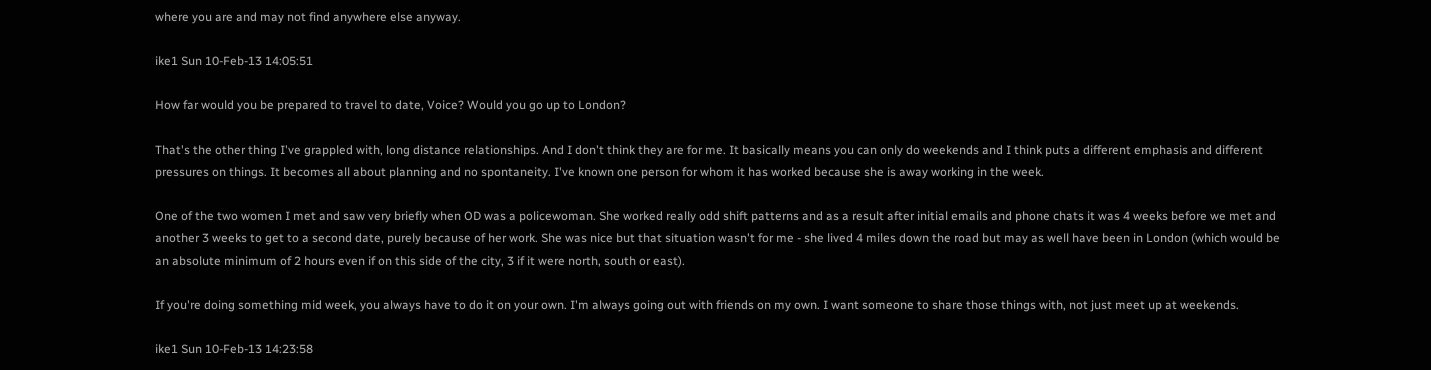where you are and may not find anywhere else anyway.

ike1 Sun 10-Feb-13 14:05:51

How far would you be prepared to travel to date, Voice? Would you go up to London?

That's the other thing I've grappled with, long distance relationships. And I don't think they are for me. It basically means you can only do weekends and I think puts a different emphasis and different pressures on things. It becomes all about planning and no spontaneity. I've known one person for whom it has worked because she is away working in the week.

One of the two women I met and saw very briefly when OD was a policewoman. She worked really odd shift patterns and as a result after initial emails and phone chats it was 4 weeks before we met and another 3 weeks to get to a second date, purely because of her work. She was nice but that situation wasn't for me - she lived 4 miles down the road but may as well have been in London (which would be an absolute minimum of 2 hours even if on this side of the city, 3 if it were north, south or east).

If you're doing something mid week, you always have to do it on your own. I'm always going out with friends on my own. I want someone to share those things with, not just meet up at weekends.

ike1 Sun 10-Feb-13 14:23:58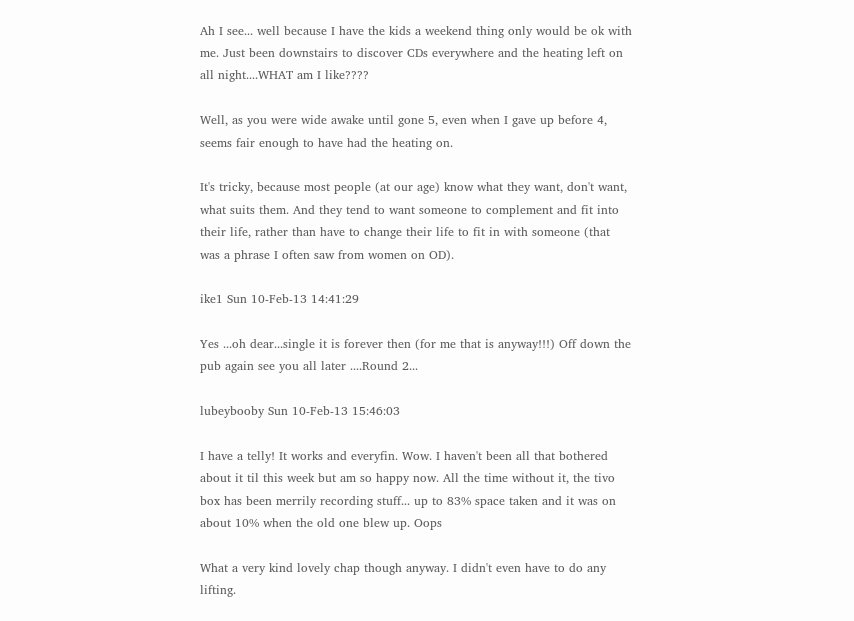Ah I see... well because I have the kids a weekend thing only would be ok with me. Just been downstairs to discover CDs everywhere and the heating left on all night....WHAT am I like????

Well, as you were wide awake until gone 5, even when I gave up before 4, seems fair enough to have had the heating on.

It's tricky, because most people (at our age) know what they want, don't want, what suits them. And they tend to want someone to complement and fit into their life, rather than have to change their life to fit in with someone (that was a phrase I often saw from women on OD).

ike1 Sun 10-Feb-13 14:41:29

Yes ...oh dear...single it is forever then (for me that is anyway!!!) Off down the pub again see you all later ....Round 2...

lubeybooby Sun 10-Feb-13 15:46:03

I have a telly! It works and everyfin. Wow. I haven't been all that bothered about it til this week but am so happy now. All the time without it, the tivo box has been merrily recording stuff... up to 83% space taken and it was on about 10% when the old one blew up. Oops

What a very kind lovely chap though anyway. I didn't even have to do any lifting.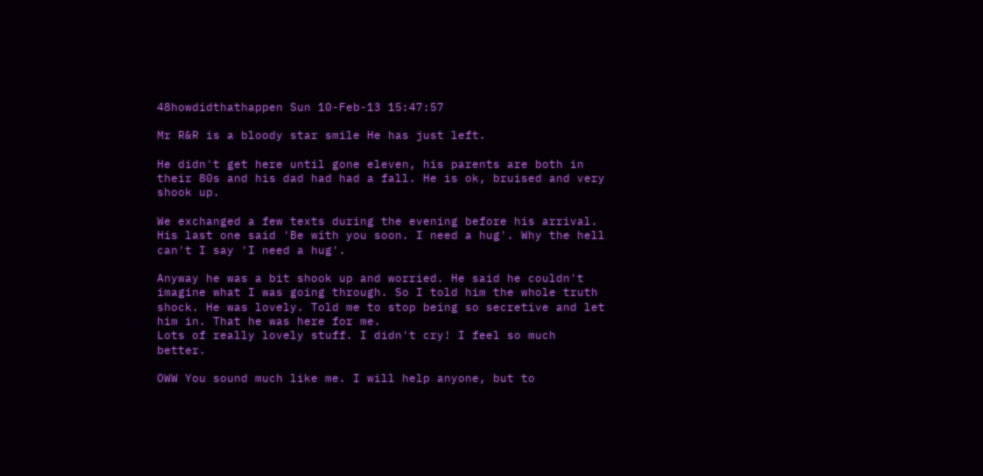48howdidthathappen Sun 10-Feb-13 15:47:57

Mr R&R is a bloody star smile He has just left.

He didn't get here until gone eleven, his parents are both in their 80s and his dad had had a fall. He is ok, bruised and very shook up.

We exchanged a few texts during the evening before his arrival. His last one said 'Be with you soon. I need a hug'. Why the hell can't I say 'I need a hug'.

Anyway he was a bit shook up and worried. He said he couldn't imagine what I was going through. So I told him the whole truth shock. He was lovely. Told me to stop being so secretive and let him in. That he was here for me.
Lots of really lovely stuff. I didn't cry! I feel so much better.

OWW You sound much like me. I will help anyone, but to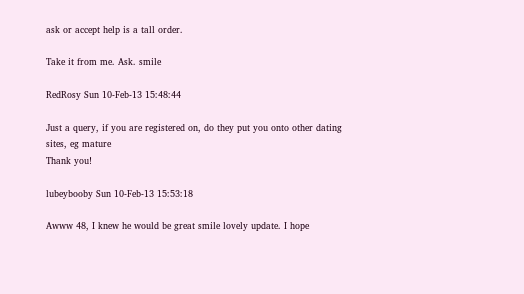ask or accept help is a tall order.

Take it from me. Ask. smile

RedRosy Sun 10-Feb-13 15:48:44

Just a query, if you are registered on, do they put you onto other dating sites, eg mature
Thank you!

lubeybooby Sun 10-Feb-13 15:53:18

Awww 48, I knew he would be great smile lovely update. I hope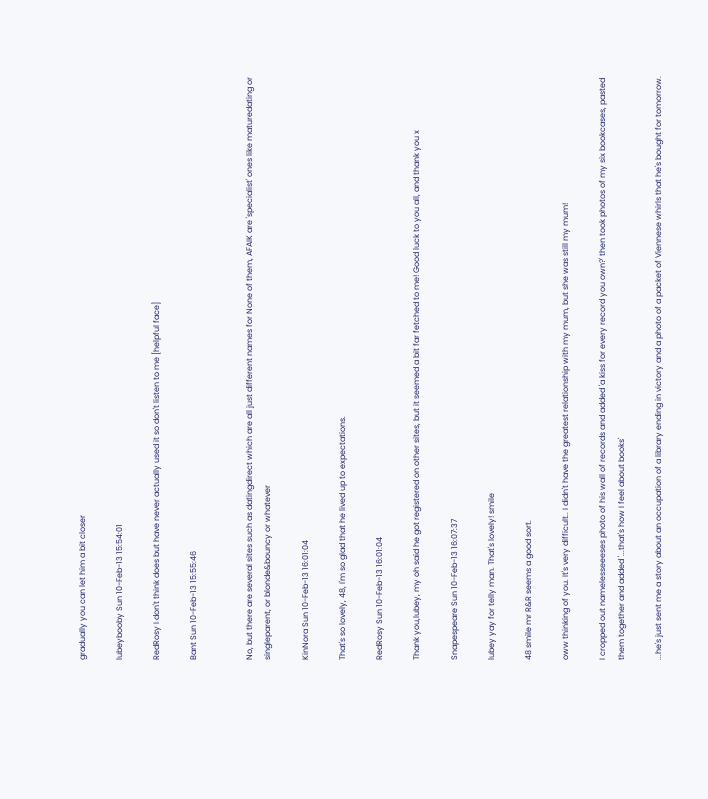gradually you can let him a bit closer

lubeybooby Sun 10-Feb-13 15:54:01

RedRosy I don't think does but have never actually used it so don't listen to me [helpful face]

Bant Sun 10-Feb-13 15:55:46


No, but there are several sites such as datingdirect which are all just different names for None of them, AFAIK are 'specialist' ones like maturedating or singleparent, or blonde&bouncy or whatever

KinNora Sun 10-Feb-13 16:01:04

That's so lovely, 48, I'm so glad that he lived up to expectations.

RedRosy Sun 10-Feb-13 16:01:04

Thank you,lubey, my oh said he got registered on other sites, but it seemed a bit far fetched to me! Good luck to you all, and thank you x

Snapespeare Sun 10-Feb-13 16:07:37

lubey yay for telly man. That's lovely! smile

48 smile mr R&R seems a good sort.

oww thinking of you. It's very difficult.. I didn't have the greatest relationship with my mum, but she was still my mum!

I cropped out namelesseeeses photo of his wall of records and added 'a kiss for every record you own?' then took photos of my six bookcases, pasted them together and added '...that's how I feel about books'

...he's just sent me a story about an occupation of a library ending in victory and a photo of a packet of Viennese whirls that he's bought for tomorrow.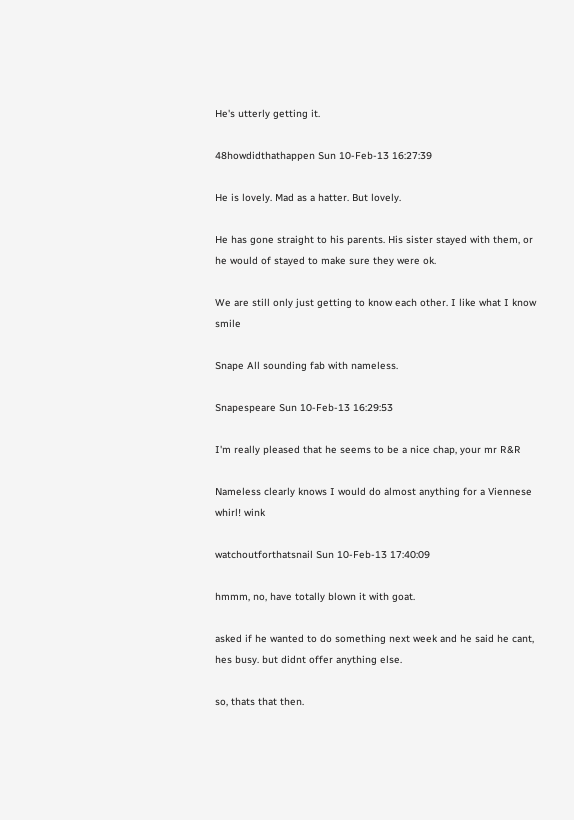He's utterly getting it.

48howdidthathappen Sun 10-Feb-13 16:27:39

He is lovely. Mad as a hatter. But lovely.

He has gone straight to his parents. His sister stayed with them, or he would of stayed to make sure they were ok.

We are still only just getting to know each other. I like what I know smile

Snape All sounding fab with nameless.

Snapespeare Sun 10-Feb-13 16:29:53

I'm really pleased that he seems to be a nice chap, your mr R&R

Nameless clearly knows I would do almost anything for a Viennese whirl! wink

watchoutforthatsnail Sun 10-Feb-13 17:40:09

hmmm, no, have totally blown it with goat.

asked if he wanted to do something next week and he said he cant, hes busy. but didnt offer anything else.

so, thats that then.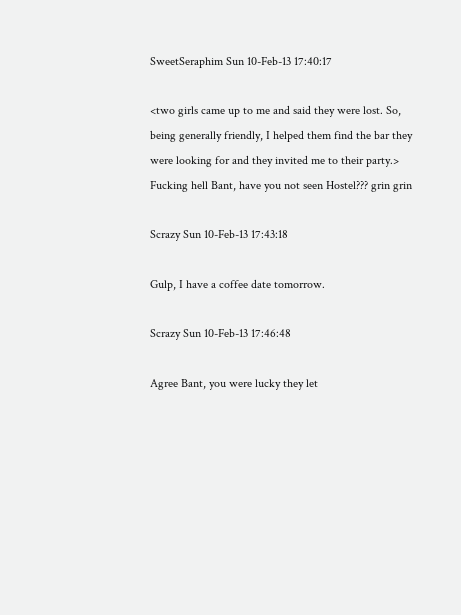SweetSeraphim Sun 10-Feb-13 17:40:17

<two girls came up to me and said they were lost. So, being generally friendly, I helped them find the bar they were looking for and they invited me to their party.>
Fucking hell Bant, have you not seen Hostel??? grin grin

Scrazy Sun 10-Feb-13 17:43:18

Gulp, I have a coffee date tomorrow.

Scrazy Sun 10-Feb-13 17:46:48

Agree Bant, you were lucky they let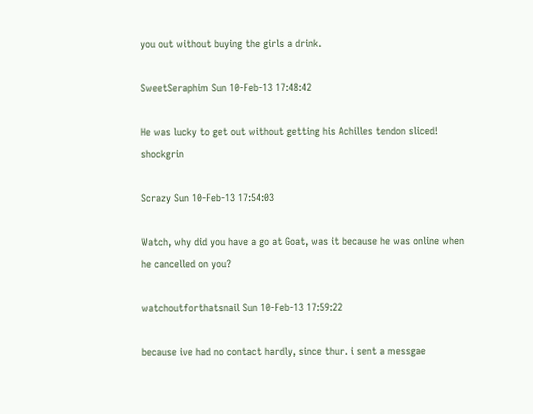you out without buying the girls a drink.

SweetSeraphim Sun 10-Feb-13 17:48:42

He was lucky to get out without getting his Achilles tendon sliced! shockgrin

Scrazy Sun 10-Feb-13 17:54:03

Watch, why did you have a go at Goat, was it because he was online when he cancelled on you?

watchoutforthatsnail Sun 10-Feb-13 17:59:22

because ive had no contact hardly, since thur. i sent a messgae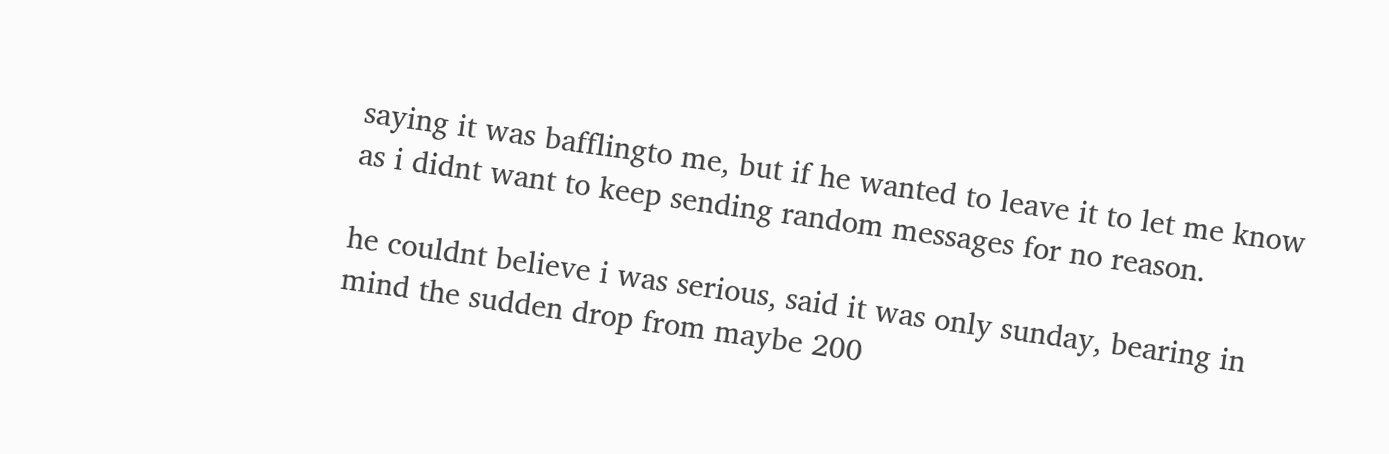saying it was bafflingto me, but if he wanted to leave it to let me know as i didnt want to keep sending random messages for no reason.

he couldnt believe i was serious, said it was only sunday, bearing in mind the sudden drop from maybe 200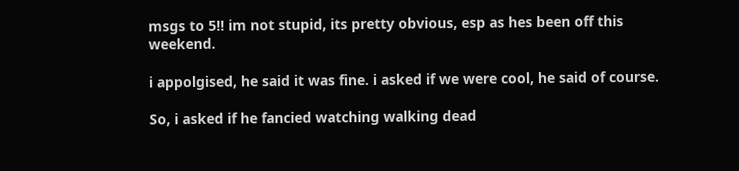msgs to 5!! im not stupid, its pretty obvious, esp as hes been off this weekend.

i appolgised, he said it was fine. i asked if we were cool, he said of course.

So, i asked if he fancied watching walking dead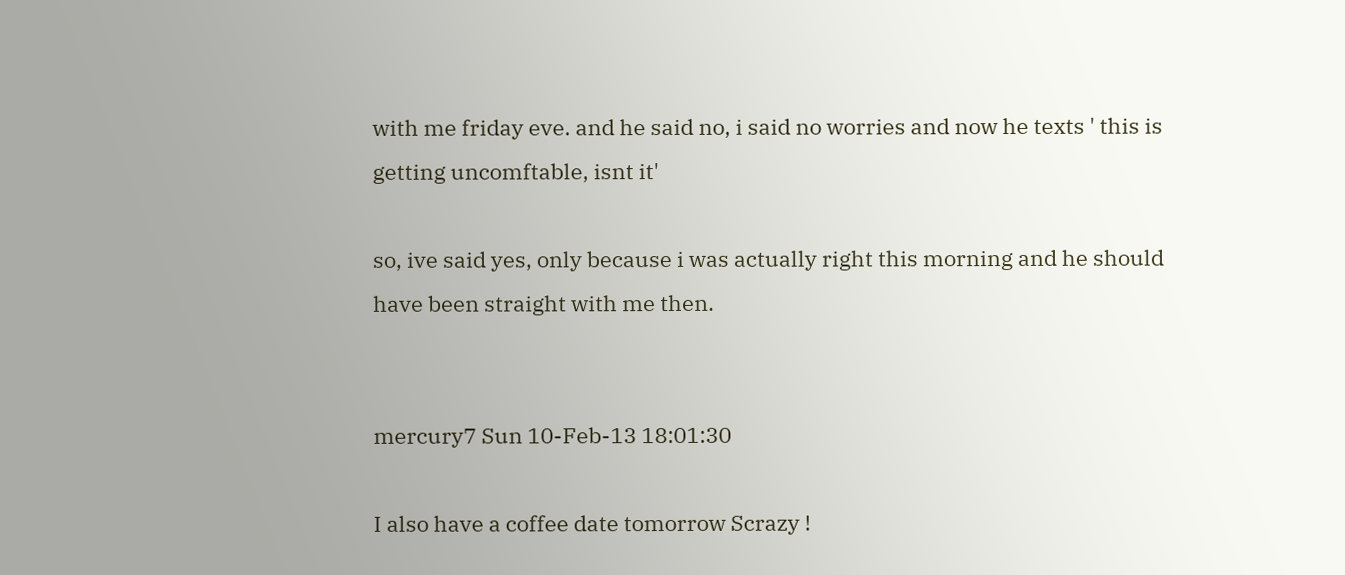with me friday eve. and he said no, i said no worries and now he texts ' this is getting uncomftable, isnt it'

so, ive said yes, only because i was actually right this morning and he should have been straight with me then.


mercury7 Sun 10-Feb-13 18:01:30

I also have a coffee date tomorrow Scrazy !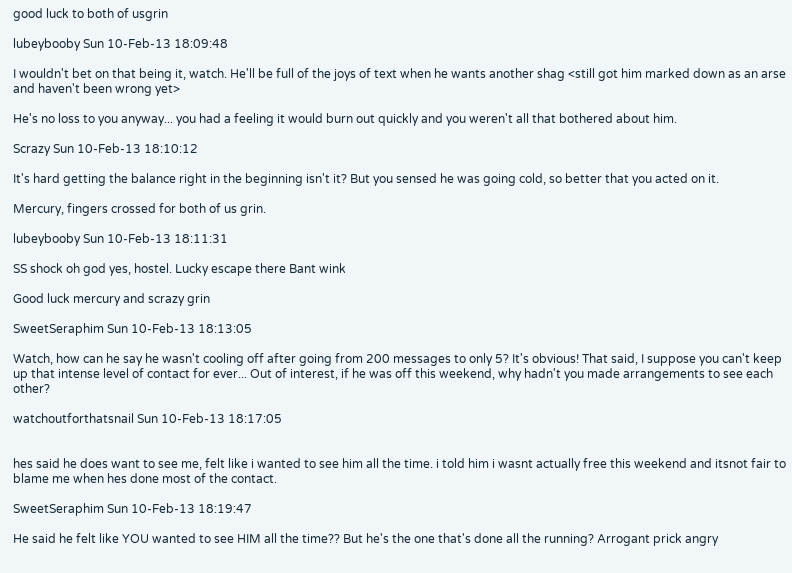good luck to both of usgrin

lubeybooby Sun 10-Feb-13 18:09:48

I wouldn't bet on that being it, watch. He'll be full of the joys of text when he wants another shag <still got him marked down as an arse and haven't been wrong yet>

He's no loss to you anyway... you had a feeling it would burn out quickly and you weren't all that bothered about him.

Scrazy Sun 10-Feb-13 18:10:12

It's hard getting the balance right in the beginning isn't it? But you sensed he was going cold, so better that you acted on it.

Mercury, fingers crossed for both of us grin.

lubeybooby Sun 10-Feb-13 18:11:31

SS shock oh god yes, hostel. Lucky escape there Bant wink

Good luck mercury and scrazy grin

SweetSeraphim Sun 10-Feb-13 18:13:05

Watch, how can he say he wasn't cooling off after going from 200 messages to only 5? It's obvious! That said, I suppose you can't keep up that intense level of contact for ever... Out of interest, if he was off this weekend, why hadn't you made arrangements to see each other?

watchoutforthatsnail Sun 10-Feb-13 18:17:05


hes said he does want to see me, felt like i wanted to see him all the time. i told him i wasnt actually free this weekend and itsnot fair to blame me when hes done most of the contact.

SweetSeraphim Sun 10-Feb-13 18:19:47

He said he felt like YOU wanted to see HIM all the time?? But he's the one that's done all the running? Arrogant prick angry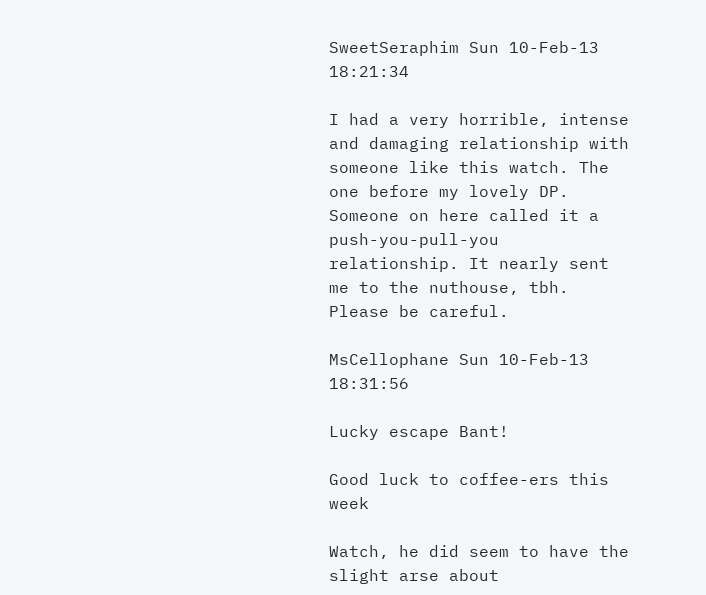SweetSeraphim Sun 10-Feb-13 18:21:34

I had a very horrible, intense and damaging relationship with someone like this watch. The one before my lovely DP. Someone on here called it a push-you-pull-you relationship. It nearly sent me to the nuthouse, tbh. Please be careful.

MsCellophane Sun 10-Feb-13 18:31:56

Lucky escape Bant!

Good luck to coffee-ers this week

Watch, he did seem to have the slight arse about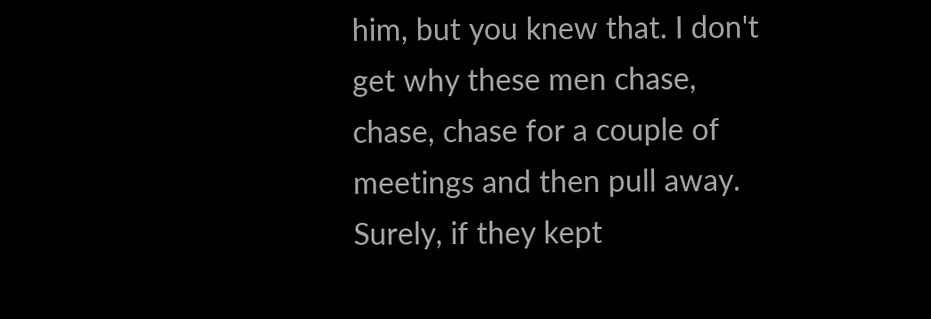him, but you knew that. I don't get why these men chase, chase, chase for a couple of meetings and then pull away. Surely, if they kept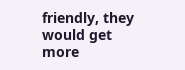friendly, they would get more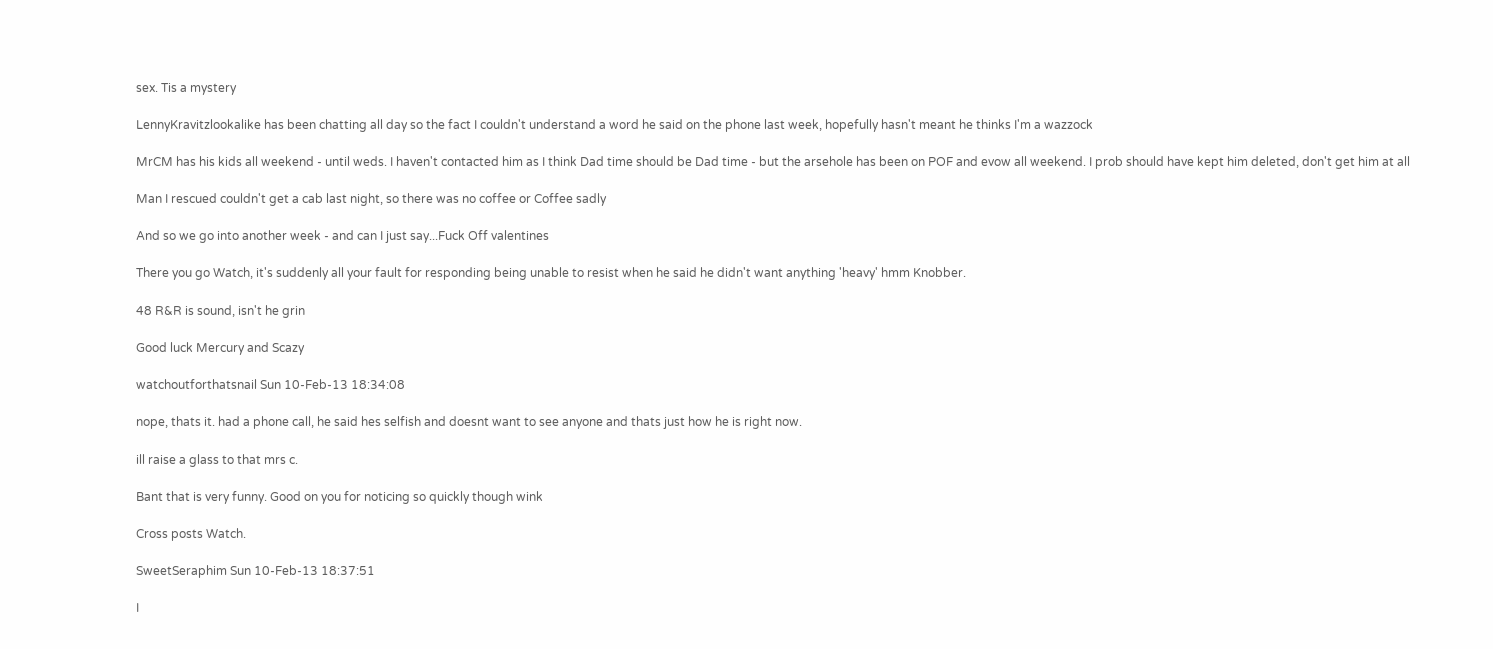sex. Tis a mystery

LennyKravitzlookalike has been chatting all day so the fact I couldn't understand a word he said on the phone last week, hopefully hasn't meant he thinks I'm a wazzock

MrCM has his kids all weekend - until weds. I haven't contacted him as I think Dad time should be Dad time - but the arsehole has been on POF and evow all weekend. I prob should have kept him deleted, don't get him at all

Man I rescued couldn't get a cab last night, so there was no coffee or Coffee sadly

And so we go into another week - and can I just say...Fuck Off valentines

There you go Watch, it's suddenly all your fault for responding being unable to resist when he said he didn't want anything 'heavy' hmm Knobber.

48 R&R is sound, isn't he grin

Good luck Mercury and Scazy

watchoutforthatsnail Sun 10-Feb-13 18:34:08

nope, thats it. had a phone call, he said hes selfish and doesnt want to see anyone and thats just how he is right now.

ill raise a glass to that mrs c.

Bant that is very funny. Good on you for noticing so quickly though wink

Cross posts Watch.

SweetSeraphim Sun 10-Feb-13 18:37:51

I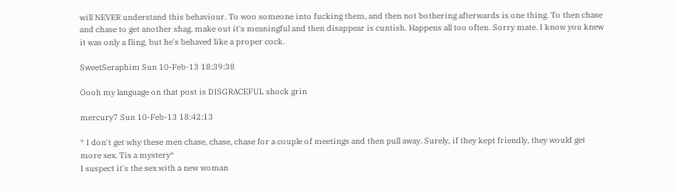will NEVER understand this behaviour. To woo someone into fucking them, and then not bothering afterwards is one thing. To then chase and chase to get another shag, make out it's meaningful and then disappear is cuntish. Happens all too often. Sorry mate. I know you knew it was only a fling, but he's behaved like a proper cock.

SweetSeraphim Sun 10-Feb-13 18:39:38

Oooh my language on that post is DISGRACEFUL shock grin

mercury7 Sun 10-Feb-13 18:42:13

* I don't get why these men chase, chase, chase for a couple of meetings and then pull away. Surely, if they kept friendly, they would get more sex. Tis a mystery*
I suspect it's the sex with a new woman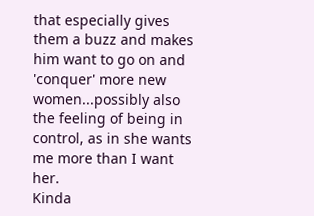that especially gives them a buzz and makes him want to go on and 'conquer' more new women...possibly also the feeling of being in control, as in she wants me more than I want her.
Kinda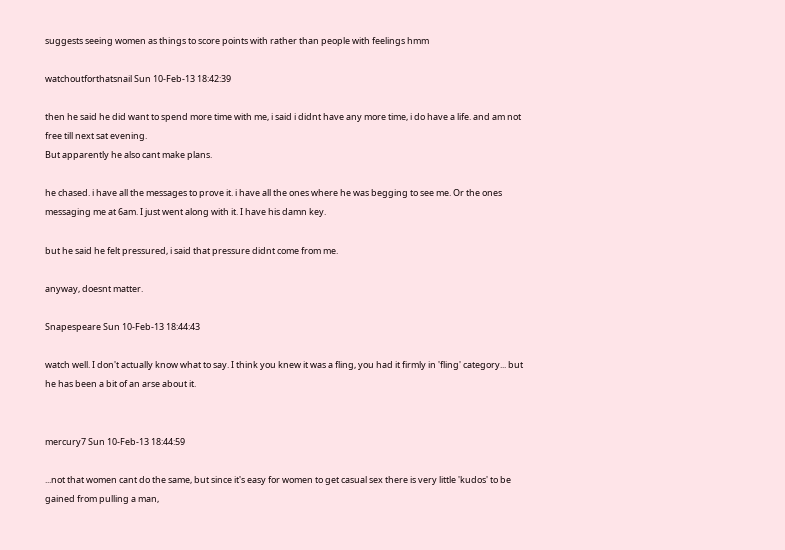suggests seeing women as things to score points with rather than people with feelings hmm

watchoutforthatsnail Sun 10-Feb-13 18:42:39

then he said he did want to spend more time with me, i said i didnt have any more time, i do have a life. and am not free till next sat evening.
But apparently he also cant make plans.

he chased. i have all the messages to prove it. i have all the ones where he was begging to see me. Or the ones messaging me at 6am. I just went along with it. I have his damn key.

but he said he felt pressured, i said that pressure didnt come from me.

anyway, doesnt matter.

Snapespeare Sun 10-Feb-13 18:44:43

watch well. I don't actually know what to say. I think you knew it was a fling, you had it firmly in 'fling' category... but he has been a bit of an arse about it.


mercury7 Sun 10-Feb-13 18:44:59

...not that women cant do the same, but since it's easy for women to get casual sex there is very little 'kudos' to be gained from pulling a man,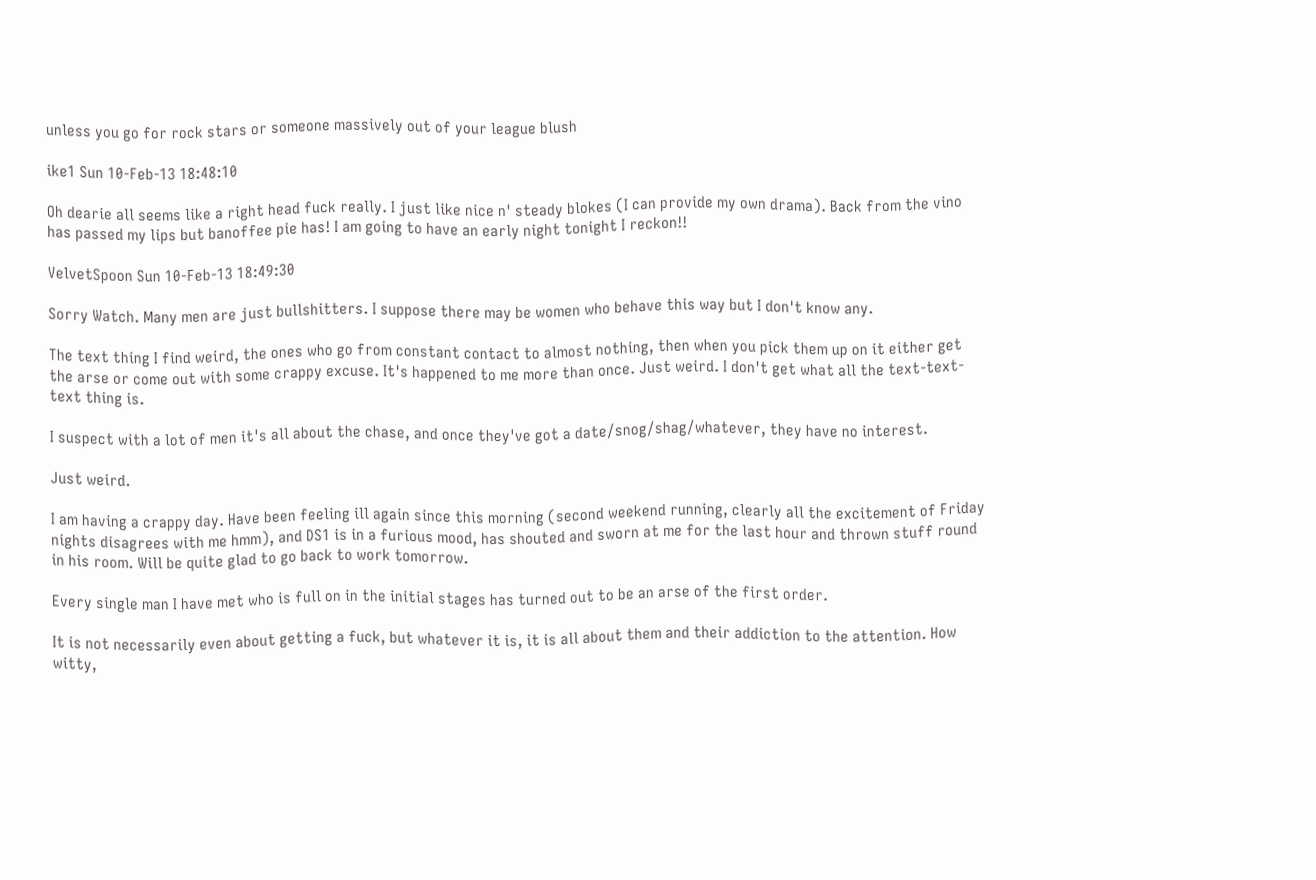unless you go for rock stars or someone massively out of your league blush

ike1 Sun 10-Feb-13 18:48:10

Oh dearie all seems like a right head fuck really. I just like nice n' steady blokes (I can provide my own drama). Back from the vino has passed my lips but banoffee pie has! I am going to have an early night tonight I reckon!!

VelvetSpoon Sun 10-Feb-13 18:49:30

Sorry Watch. Many men are just bullshitters. I suppose there may be women who behave this way but I don't know any.

The text thing I find weird, the ones who go from constant contact to almost nothing, then when you pick them up on it either get the arse or come out with some crappy excuse. It's happened to me more than once. Just weird. I don't get what all the text-text-text thing is.

I suspect with a lot of men it's all about the chase, and once they've got a date/snog/shag/whatever, they have no interest.

Just weird.

I am having a crappy day. Have been feeling ill again since this morning (second weekend running, clearly all the excitement of Friday nights disagrees with me hmm), and DS1 is in a furious mood, has shouted and sworn at me for the last hour and thrown stuff round in his room. Will be quite glad to go back to work tomorrow.

Every single man I have met who is full on in the initial stages has turned out to be an arse of the first order.

It is not necessarily even about getting a fuck, but whatever it is, it is all about them and their addiction to the attention. How witty,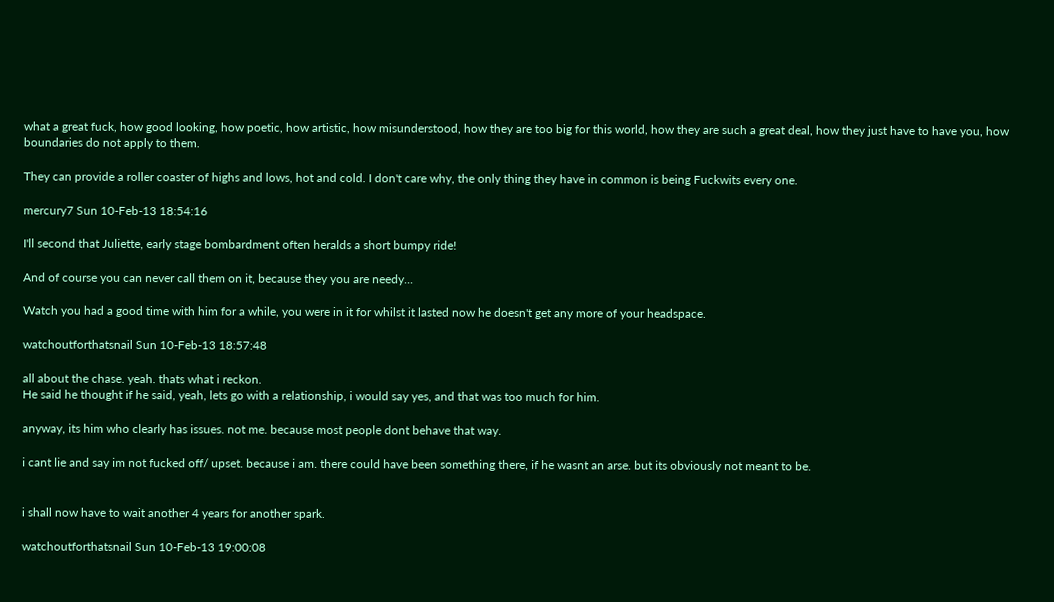what a great fuck, how good looking, how poetic, how artistic, how misunderstood, how they are too big for this world, how they are such a great deal, how they just have to have you, how boundaries do not apply to them.

They can provide a roller coaster of highs and lows, hot and cold. I don't care why, the only thing they have in common is being Fuckwits every one.

mercury7 Sun 10-Feb-13 18:54:16

I'll second that Juliette, early stage bombardment often heralds a short bumpy ride!

And of course you can never call them on it, because they you are needy...

Watch you had a good time with him for a while, you were in it for whilst it lasted now he doesn't get any more of your headspace.

watchoutforthatsnail Sun 10-Feb-13 18:57:48

all about the chase. yeah. thats what i reckon.
He said he thought if he said, yeah, lets go with a relationship, i would say yes, and that was too much for him.

anyway, its him who clearly has issues. not me. because most people dont behave that way.

i cant lie and say im not fucked off/ upset. because i am. there could have been something there, if he wasnt an arse. but its obviously not meant to be.


i shall now have to wait another 4 years for another spark.

watchoutforthatsnail Sun 10-Feb-13 19:00:08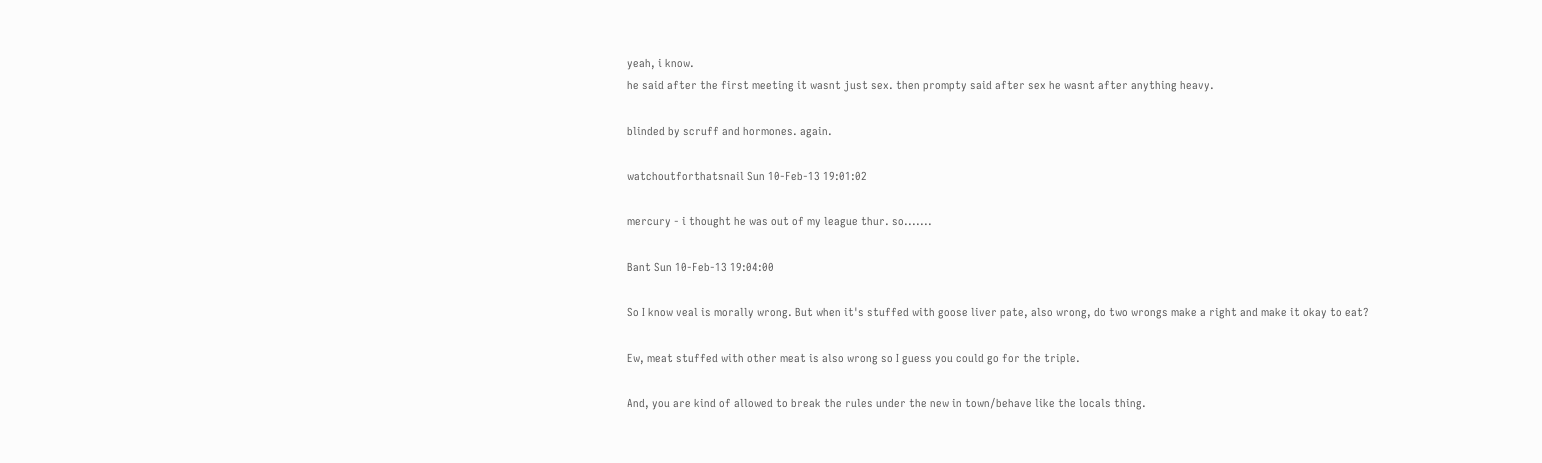yeah, i know.
he said after the first meeting it wasnt just sex. then prompty said after sex he wasnt after anything heavy.

blinded by scruff and hormones. again.

watchoutforthatsnail Sun 10-Feb-13 19:01:02

mercury - i thought he was out of my league thur. so.......

Bant Sun 10-Feb-13 19:04:00

So I know veal is morally wrong. But when it's stuffed with goose liver pate, also wrong, do two wrongs make a right and make it okay to eat?

Ew, meat stuffed with other meat is also wrong so I guess you could go for the triple.

And, you are kind of allowed to break the rules under the new in town/behave like the locals thing.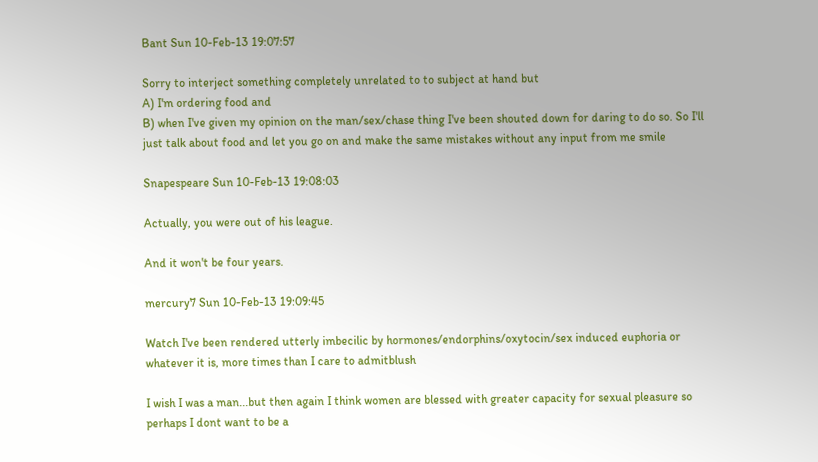Bant Sun 10-Feb-13 19:07:57

Sorry to interject something completely unrelated to to subject at hand but
A) I'm ordering food and
B) when I've given my opinion on the man/sex/chase thing I've been shouted down for daring to do so. So I'll just talk about food and let you go on and make the same mistakes without any input from me smile

Snapespeare Sun 10-Feb-13 19:08:03

Actually, you were out of his league.

And it won't be four years.

mercury7 Sun 10-Feb-13 19:09:45

Watch I've been rendered utterly imbecilic by hormones/endorphins/oxytocin/sex induced euphoria or whatever it is, more times than I care to admitblush

I wish I was a man...but then again I think women are blessed with greater capacity for sexual pleasure so perhaps I dont want to be a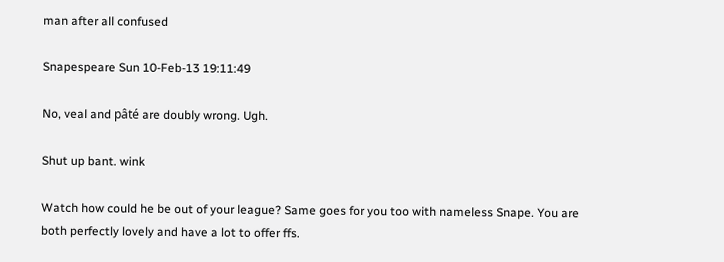man after all confused

Snapespeare Sun 10-Feb-13 19:11:49

No, veal and pâté are doubly wrong. Ugh.

Shut up bant. wink

Watch how could he be out of your league? Same goes for you too with nameless Snape. You are both perfectly lovely and have a lot to offer ffs.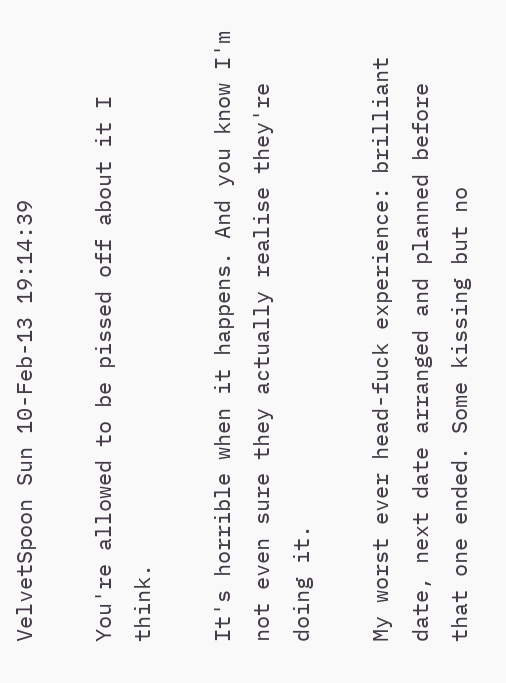VelvetSpoon Sun 10-Feb-13 19:14:39

You're allowed to be pissed off about it I think.

It's horrible when it happens. And you know I'm not even sure they actually realise they're doing it.

My worst ever head-fuck experience: brilliant date, next date arranged and planned before that one ended. Some kissing but no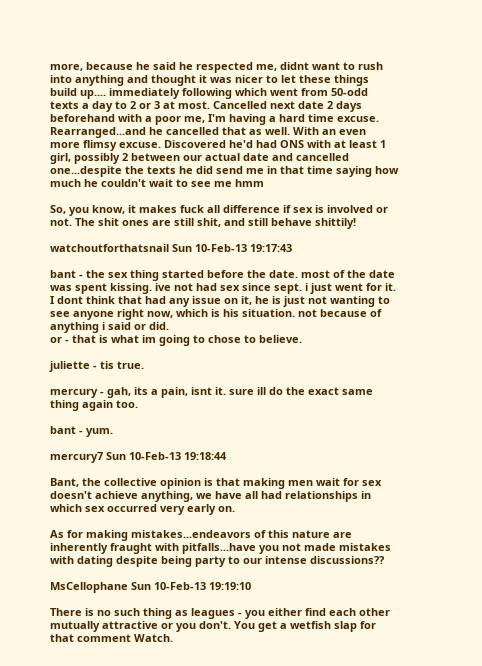more, because he said he respected me, didnt want to rush into anything and thought it was nicer to let these things build up.... immediately following which went from 50-odd texts a day to 2 or 3 at most. Cancelled next date 2 days beforehand with a poor me, I'm having a hard time excuse. Rearranged...and he cancelled that as well. With an even more flimsy excuse. Discovered he'd had ONS with at least 1 girl, possibly 2 between our actual date and cancelled one...despite the texts he did send me in that time saying how much he couldn't wait to see me hmm

So, you know, it makes fuck all difference if sex is involved or not. The shit ones are still shit, and still behave shittily!

watchoutforthatsnail Sun 10-Feb-13 19:17:43

bant - the sex thing started before the date. most of the date was spent kissing. ive not had sex since sept. i just went for it. I dont think that had any issue on it, he is just not wanting to see anyone right now, which is his situation. not because of anything i said or did.
or - that is what im going to chose to believe.

juliette - tis true.

mercury - gah, its a pain, isnt it. sure ill do the exact same thing again too.

bant - yum.

mercury7 Sun 10-Feb-13 19:18:44

Bant, the collective opinion is that making men wait for sex doesn't achieve anything, we have all had relationships in which sex occurred very early on.

As for making mistakes...endeavors of this nature are inherently fraught with pitfalls...have you not made mistakes with dating despite being party to our intense discussions??

MsCellophane Sun 10-Feb-13 19:19:10

There is no such thing as leagues - you either find each other mutually attractive or you don't. You get a wetfish slap for that comment Watch.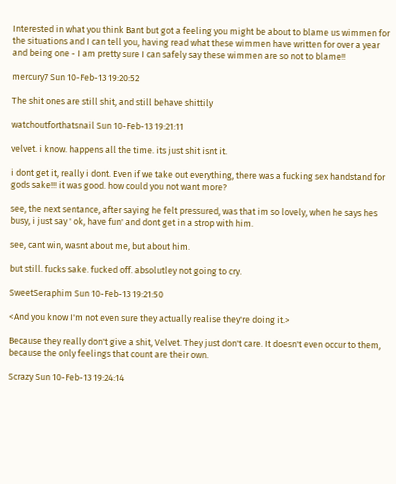Interested in what you think Bant but got a feeling you might be about to blame us wimmen for the situations and I can tell you, having read what these wimmen have written for over a year and being one - I am pretty sure I can safely say these wimmen are so not to blame!!

mercury7 Sun 10-Feb-13 19:20:52

The shit ones are still shit, and still behave shittily

watchoutforthatsnail Sun 10-Feb-13 19:21:11

velvet. i know. happens all the time. its just shit isnt it.

i dont get it, really i dont. Even if we take out everything, there was a fucking sex handstand for gods sake!!! it was good. how could you not want more?

see, the next sentance, after saying he felt pressured, was that im so lovely, when he says hes busy, i just say ' ok, have fun' and dont get in a strop with him.

see, cant win, wasnt about me, but about him.

but still. fucks sake. fucked off. absolutley not going to cry.

SweetSeraphim Sun 10-Feb-13 19:21:50

<And you know I'm not even sure they actually realise they're doing it.>

Because they really don't give a shit, Velvet. They just don't care. It doesn't even occur to them, because the only feelings that count are their own.

Scrazy Sun 10-Feb-13 19:24:14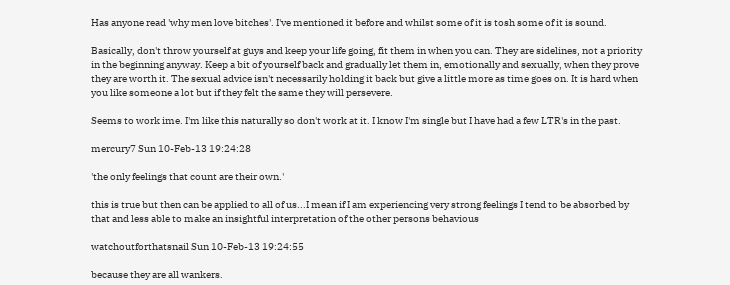Has anyone read 'why men love bitches'. I've mentioned it before and whilst some of it is tosh some of it is sound.

Basically, don't throw yourself at guys and keep your life going, fit them in when you can. They are sidelines, not a priority in the beginning anyway. Keep a bit of yourself back and gradually let them in, emotionally and sexually, when they prove they are worth it. The sexual advice isn't necessarily holding it back but give a little more as time goes on. It is hard when you like someone a lot but if they felt the same they will persevere.

Seems to work ime. I'm like this naturally so don't work at it. I know I'm single but I have had a few LTR's in the past.

mercury7 Sun 10-Feb-13 19:24:28

'the only feelings that count are their own.'

this is true but then can be applied to all of us...I mean if I am experiencing very strong feelings I tend to be absorbed by that and less able to make an insightful interpretation of the other persons behavious

watchoutforthatsnail Sun 10-Feb-13 19:24:55

because they are all wankers.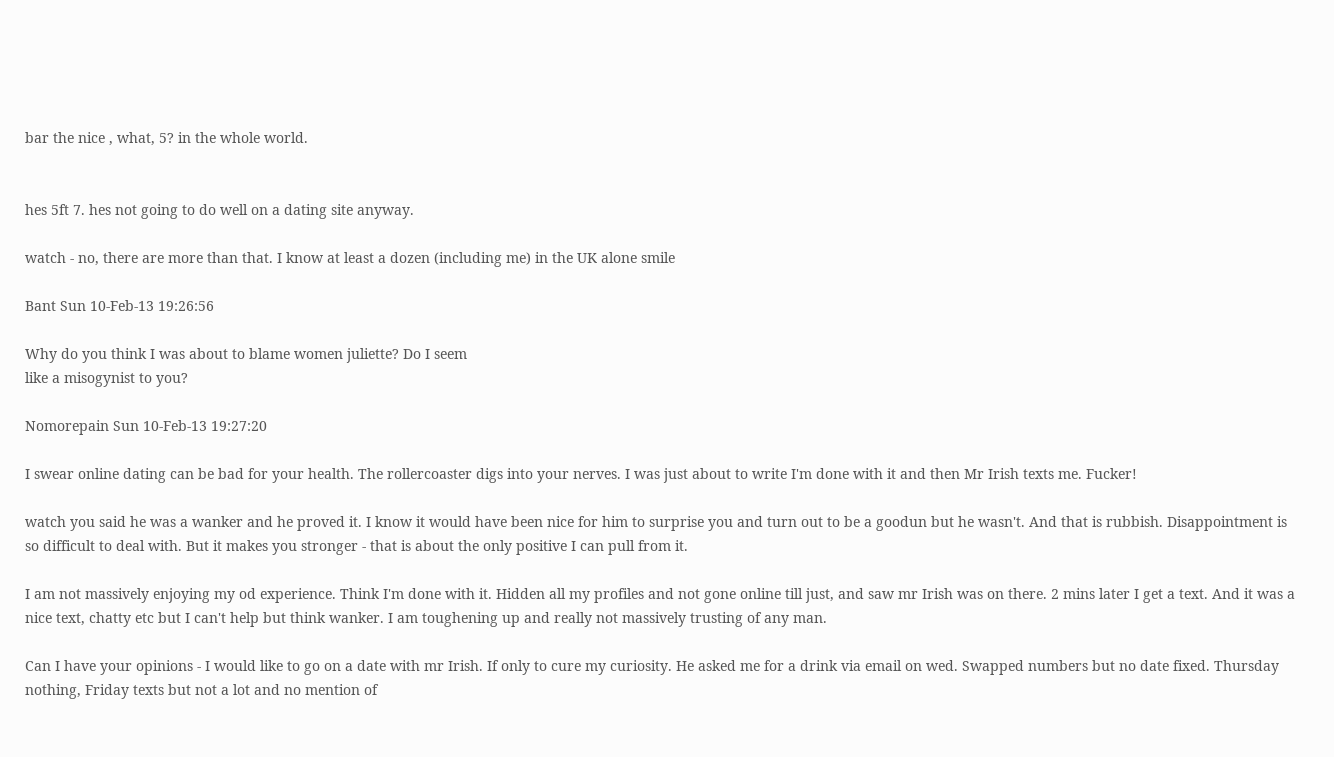bar the nice , what, 5? in the whole world.


hes 5ft 7. hes not going to do well on a dating site anyway.

watch - no, there are more than that. I know at least a dozen (including me) in the UK alone smile

Bant Sun 10-Feb-13 19:26:56

Why do you think I was about to blame women juliette? Do I seem
like a misogynist to you?

Nomorepain Sun 10-Feb-13 19:27:20

I swear online dating can be bad for your health. The rollercoaster digs into your nerves. I was just about to write I'm done with it and then Mr Irish texts me. Fucker!

watch you said he was a wanker and he proved it. I know it would have been nice for him to surprise you and turn out to be a goodun but he wasn't. And that is rubbish. Disappointment is so difficult to deal with. But it makes you stronger - that is about the only positive I can pull from it.

I am not massively enjoying my od experience. Think I'm done with it. Hidden all my profiles and not gone online till just, and saw mr Irish was on there. 2 mins later I get a text. And it was a nice text, chatty etc but I can't help but think wanker. I am toughening up and really not massively trusting of any man.

Can I have your opinions - I would like to go on a date with mr Irish. If only to cure my curiosity. He asked me for a drink via email on wed. Swapped numbers but no date fixed. Thursday nothing, Friday texts but not a lot and no mention of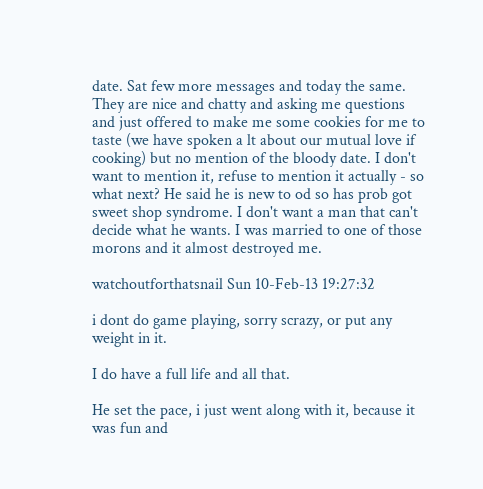date. Sat few more messages and today the same. They are nice and chatty and asking me questions and just offered to make me some cookies for me to taste (we have spoken a lt about our mutual love if cooking) but no mention of the bloody date. I don't want to mention it, refuse to mention it actually - so what next? He said he is new to od so has prob got sweet shop syndrome. I don't want a man that can't decide what he wants. I was married to one of those morons and it almost destroyed me.

watchoutforthatsnail Sun 10-Feb-13 19:27:32

i dont do game playing, sorry scrazy, or put any weight in it.

I do have a full life and all that.

He set the pace, i just went along with it, because it was fun and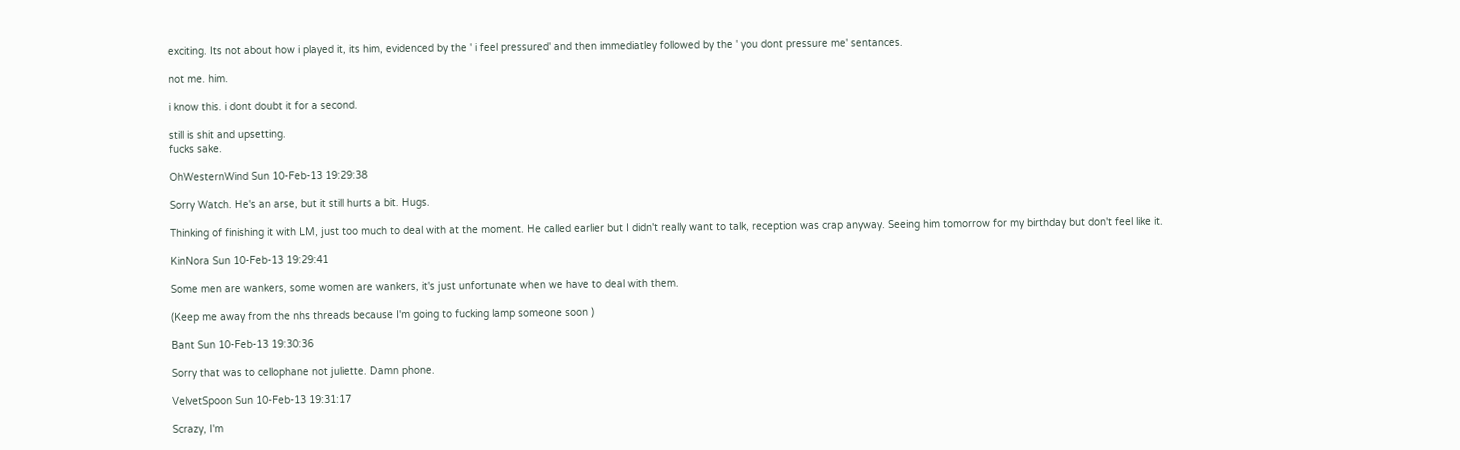exciting. Its not about how i played it, its him, evidenced by the ' i feel pressured' and then immediatley followed by the ' you dont pressure me' sentances.

not me. him.

i know this. i dont doubt it for a second.

still is shit and upsetting.
fucks sake.

OhWesternWind Sun 10-Feb-13 19:29:38

Sorry Watch. He's an arse, but it still hurts a bit. Hugs.

Thinking of finishing it with LM, just too much to deal with at the moment. He called earlier but I didn't really want to talk, reception was crap anyway. Seeing him tomorrow for my birthday but don't feel like it.

KinNora Sun 10-Feb-13 19:29:41

Some men are wankers, some women are wankers, it's just unfortunate when we have to deal with them.

(Keep me away from the nhs threads because I'm going to fucking lamp someone soon )

Bant Sun 10-Feb-13 19:30:36

Sorry that was to cellophane not juliette. Damn phone.

VelvetSpoon Sun 10-Feb-13 19:31:17

Scrazy, I'm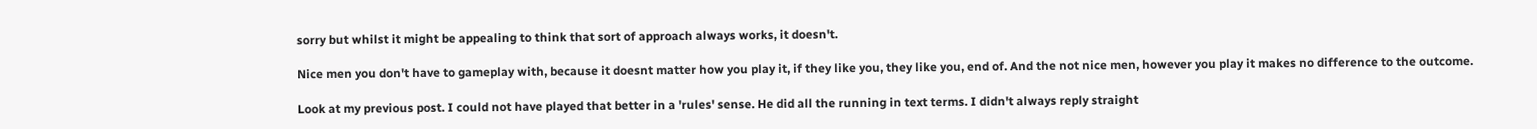sorry but whilst it might be appealing to think that sort of approach always works, it doesn't.

Nice men you don't have to gameplay with, because it doesnt matter how you play it, if they like you, they like you, end of. And the not nice men, however you play it makes no difference to the outcome.

Look at my previous post. I could not have played that better in a 'rules' sense. He did all the running in text terms. I didn't always reply straight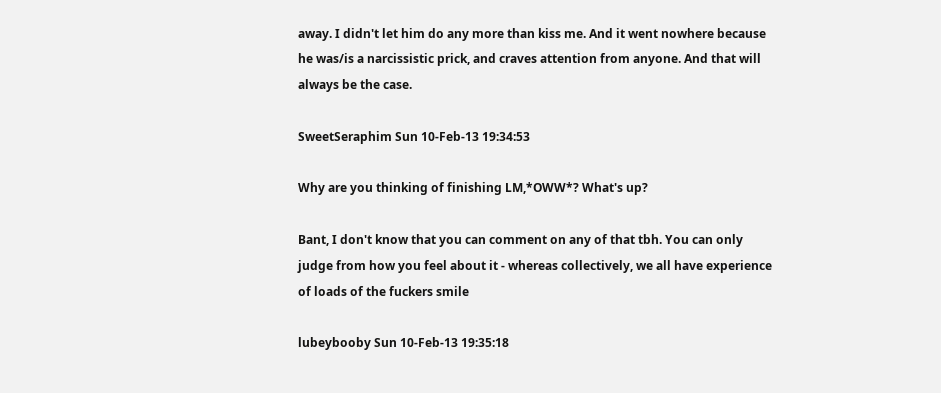away. I didn't let him do any more than kiss me. And it went nowhere because he was/is a narcissistic prick, and craves attention from anyone. And that will always be the case.

SweetSeraphim Sun 10-Feb-13 19:34:53

Why are you thinking of finishing LM,*OWW*? What's up?

Bant, I don't know that you can comment on any of that tbh. You can only judge from how you feel about it - whereas collectively, we all have experience of loads of the fuckers smile

lubeybooby Sun 10-Feb-13 19:35:18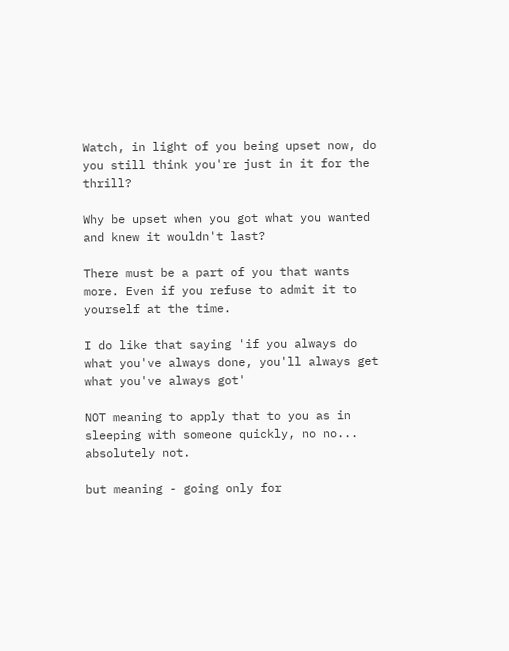Watch, in light of you being upset now, do you still think you're just in it for the thrill?

Why be upset when you got what you wanted and knew it wouldn't last?

There must be a part of you that wants more. Even if you refuse to admit it to yourself at the time.

I do like that saying 'if you always do what you've always done, you'll always get what you've always got'

NOT meaning to apply that to you as in sleeping with someone quickly, no no... absolutely not.

but meaning - going only for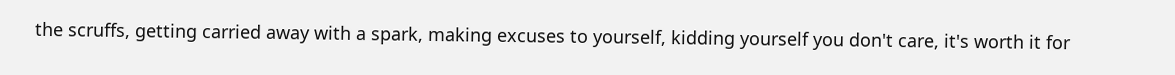the scruffs, getting carried away with a spark, making excuses to yourself, kidding yourself you don't care, it's worth it for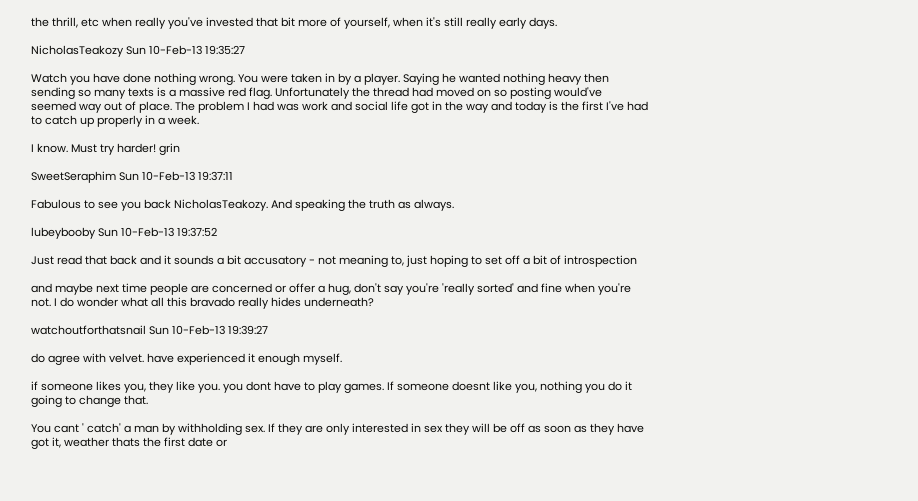the thrill, etc when really you've invested that bit more of yourself, when it's still really early days.

NicholasTeakozy Sun 10-Feb-13 19:35:27

Watch you have done nothing wrong. You were taken in by a player. Saying he wanted nothing heavy then sending so many texts is a massive red flag. Unfortunately the thread had moved on so posting would've seemed way out of place. The problem I had was work and social life got in the way and today is the first I've had to catch up properly in a week.

I know. Must try harder! grin

SweetSeraphim Sun 10-Feb-13 19:37:11

Fabulous to see you back NicholasTeakozy. And speaking the truth as always.

lubeybooby Sun 10-Feb-13 19:37:52

Just read that back and it sounds a bit accusatory - not meaning to, just hoping to set off a bit of introspection

and maybe next time people are concerned or offer a hug, don't say you're 'really sorted' and fine when you're not. I do wonder what all this bravado really hides underneath?

watchoutforthatsnail Sun 10-Feb-13 19:39:27

do agree with velvet. have experienced it enough myself.

if someone likes you, they like you. you dont have to play games. If someone doesnt like you, nothing you do it going to change that.

You cant ' catch' a man by withholding sex. If they are only interested in sex they will be off as soon as they have got it, weather thats the first date or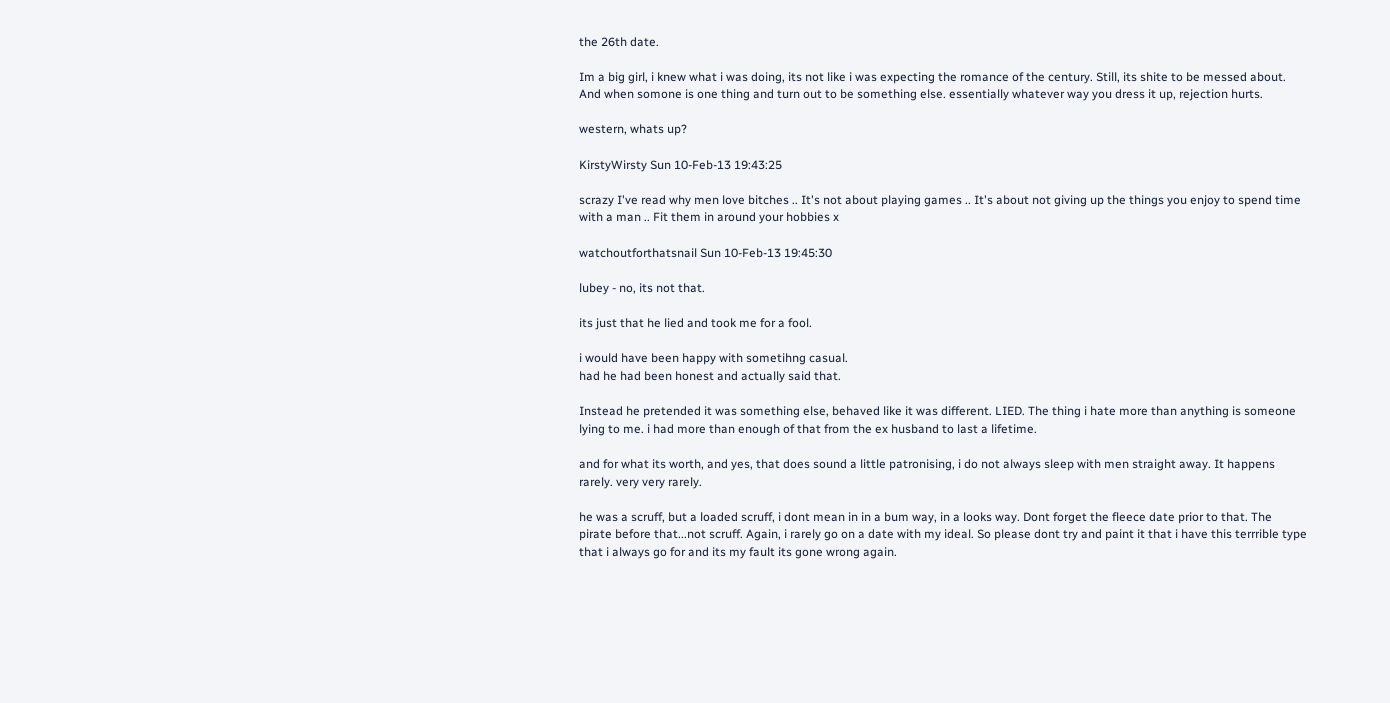the 26th date.

Im a big girl, i knew what i was doing, its not like i was expecting the romance of the century. Still, its shite to be messed about. And when somone is one thing and turn out to be something else. essentially whatever way you dress it up, rejection hurts.

western, whats up?

KirstyWirsty Sun 10-Feb-13 19:43:25

scrazy I've read why men love bitches .. It's not about playing games .. It's about not giving up the things you enjoy to spend time with a man .. Fit them in around your hobbies x

watchoutforthatsnail Sun 10-Feb-13 19:45:30

lubey - no, its not that.

its just that he lied and took me for a fool.

i would have been happy with sometihng casual.
had he had been honest and actually said that.

Instead he pretended it was something else, behaved like it was different. LIED. The thing i hate more than anything is someone lying to me. i had more than enough of that from the ex husband to last a lifetime.

and for what its worth, and yes, that does sound a little patronising, i do not always sleep with men straight away. It happens rarely. very very rarely.

he was a scruff, but a loaded scruff, i dont mean in in a bum way, in a looks way. Dont forget the fleece date prior to that. The pirate before that...not scruff. Again, i rarely go on a date with my ideal. So please dont try and paint it that i have this terrrible type that i always go for and its my fault its gone wrong again.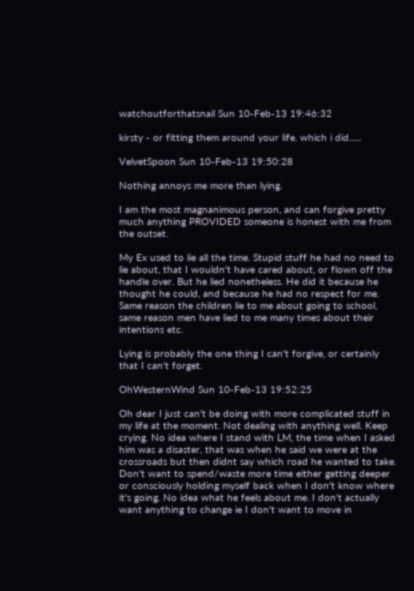watchoutforthatsnail Sun 10-Feb-13 19:46:32

kirsty - or fitting them around your life. which i did......

VelvetSpoon Sun 10-Feb-13 19:50:28

Nothing annoys me more than lying.

I am the most magnanimous person, and can forgive pretty much anything PROVIDED someone is honest with me from the outset.

My Ex used to lie all the time. Stupid stuff he had no need to lie about, that I wouldn't have cared about, or flown off the handle over. But he lied nonetheless. He did it because he thought he could, and because he had no respect for me. Same reason the children lie to me about going to school, same reason men have lied to me many times about their intentions etc.

Lying is probably the one thing I can't forgive, or certainly that I can't forget.

OhWesternWind Sun 10-Feb-13 19:52:25

Oh dear I just can't be doing with more complicated stuff in my life at the moment. Not dealing with anything well. Keep crying. No idea where I stand with LM, the time when I asked him was a disaster, that was when he said we were at the crossroads but then didnt say which road he wanted to take. Don't want to spend/waste more time either getting deeper or consciously holding myself back when I don't know where it's going. No idea what he feels about me. I don't actually want anything to change ie I don't want to move in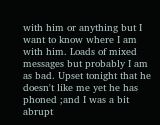with him or anything but I want to know where I am with him. Loads of mixed messages but probably I am as bad. Upset tonight that he doesn't like me yet he has phoned ;and I was a bit abrupt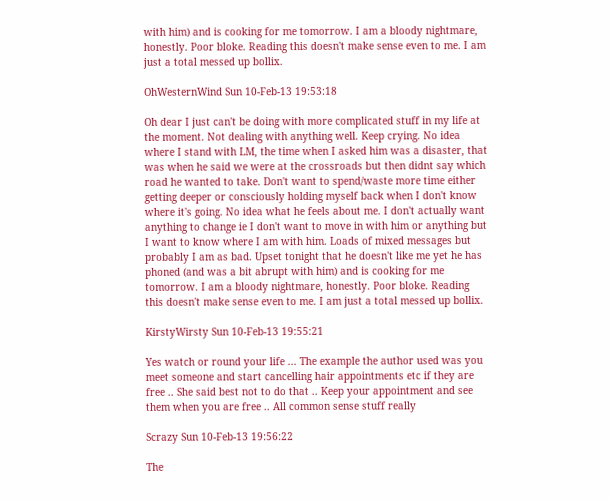with him) and is cooking for me tomorrow. I am a bloody nightmare, honestly. Poor bloke. Reading this doesn't make sense even to me. I am just a total messed up bollix.

OhWesternWind Sun 10-Feb-13 19:53:18

Oh dear I just can't be doing with more complicated stuff in my life at the moment. Not dealing with anything well. Keep crying. No idea where I stand with LM, the time when I asked him was a disaster, that was when he said we were at the crossroads but then didnt say which road he wanted to take. Don't want to spend/waste more time either getting deeper or consciously holding myself back when I don't know where it's going. No idea what he feels about me. I don't actually want anything to change ie I don't want to move in with him or anything but I want to know where I am with him. Loads of mixed messages but probably I am as bad. Upset tonight that he doesn't like me yet he has phoned (and was a bit abrupt with him) and is cooking for me tomorrow. I am a bloody nightmare, honestly. Poor bloke. Reading this doesn't make sense even to me. I am just a total messed up bollix.

KirstyWirsty Sun 10-Feb-13 19:55:21

Yes watch or round your life ... The example the author used was you meet someone and start cancelling hair appointments etc if they are free .. She said best not to do that .. Keep your appointment and see them when you are free .. All common sense stuff really

Scrazy Sun 10-Feb-13 19:56:22

The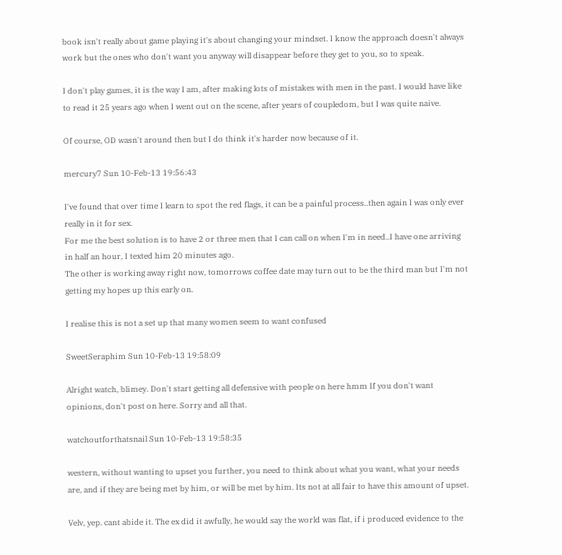book isn't really about game playing it's about changing your mindset. I know the approach doesn't always work but the ones who don't want you anyway will disappear before they get to you, so to speak.

I don't play games, it is the way I am, after making lots of mistakes with men in the past. I would have like to read it 25 years ago when I went out on the scene, after years of coupledom, but I was quite naive.

Of course, OD wasn't around then but I do think it's harder now because of it.

mercury7 Sun 10-Feb-13 19:56:43

I've found that over time I learn to spot the red flags, it can be a painful process..then again I was only ever really in it for sex.
For me the best solution is to have 2 or three men that I can call on when I'm in need..I have one arriving in half an hour, I texted him 20 minutes ago.
The other is working away right now, tomorrows coffee date may turn out to be the third man but I'm not getting my hopes up this early on.

I realise this is not a set up that many women seem to want confused

SweetSeraphim Sun 10-Feb-13 19:58:09

Alright watch, blimey. Don't start getting all defensive with people on here hmm If you don't want opinions, don't post on here. Sorry and all that.

watchoutforthatsnail Sun 10-Feb-13 19:58:35

western, without wanting to upset you further, you need to think about what you want, what your needs are, and if they are being met by him, or will be met by him. Its not at all fair to have this amount of upset.

Velv, yep. cant abide it. The ex did it awfully, he would say the world was flat, if i produced evidence to the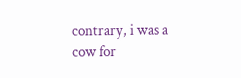contrary, i was a cow for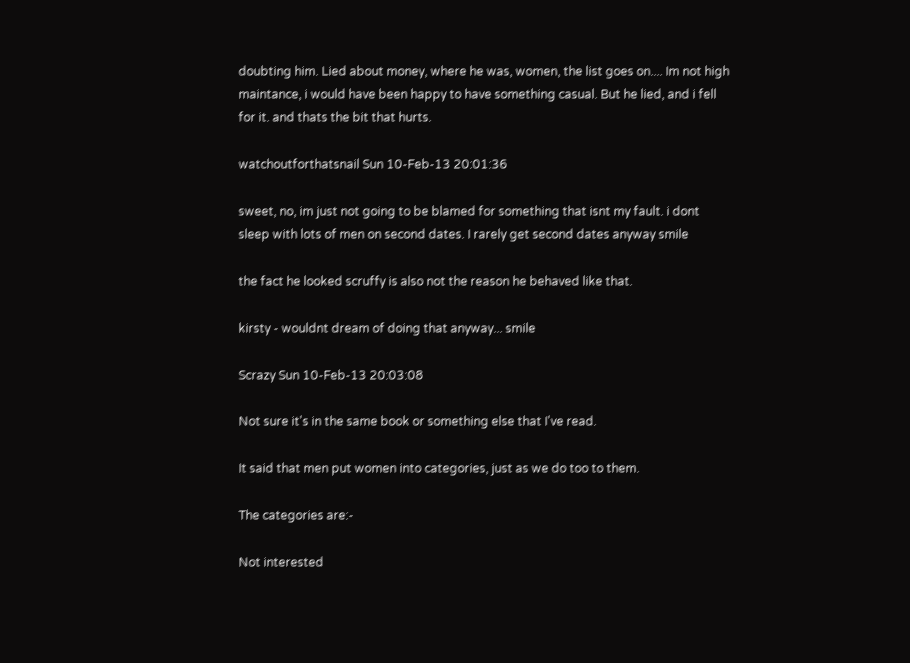doubting him. Lied about money, where he was, women, the list goes on.... Im not high maintance, i would have been happy to have something casual. But he lied, and i fell for it. and thats the bit that hurts.

watchoutforthatsnail Sun 10-Feb-13 20:01:36

sweet, no, im just not going to be blamed for something that isnt my fault. i dont sleep with lots of men on second dates. I rarely get second dates anyway smile

the fact he looked scruffy is also not the reason he behaved like that.

kirsty - wouldnt dream of doing that anyway... smile

Scrazy Sun 10-Feb-13 20:03:08

Not sure it's in the same book or something else that I've read.

It said that men put women into categories, just as we do too to them.

The categories are:-

Not interested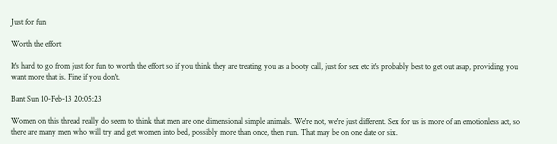Just for fun

Worth the effort

It's hard to go from just for fun to worth the effort so if you think they are treating you as a booty call, just for sex etc it's probably best to get out asap, providing you want more that is. Fine if you don't.

Bant Sun 10-Feb-13 20:05:23

Women on this thread really do seem to think that men are one dimensional simple animals. We're not, we're just different. Sex for us is more of an emotionless act, so there are many men who will try and get women into bed, possibly more than once, then run. That may be on one date or six.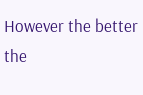However the better the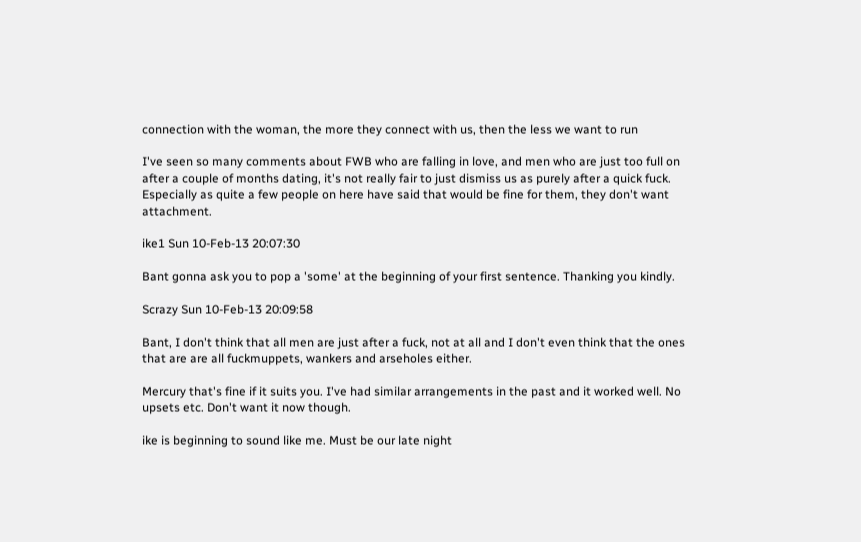connection with the woman, the more they connect with us, then the less we want to run

I've seen so many comments about FWB who are falling in love, and men who are just too full on after a couple of months dating, it's not really fair to just dismiss us as purely after a quick fuck. Especially as quite a few people on here have said that would be fine for them, they don't want attachment.

ike1 Sun 10-Feb-13 20:07:30

Bant gonna ask you to pop a 'some' at the beginning of your first sentence. Thanking you kindly.

Scrazy Sun 10-Feb-13 20:09:58

Bant, I don't think that all men are just after a fuck, not at all and I don't even think that the ones that are are all fuckmuppets, wankers and arseholes either.

Mercury that's fine if it suits you. I've had similar arrangements in the past and it worked well. No upsets etc. Don't want it now though.

ike is beginning to sound like me. Must be our late night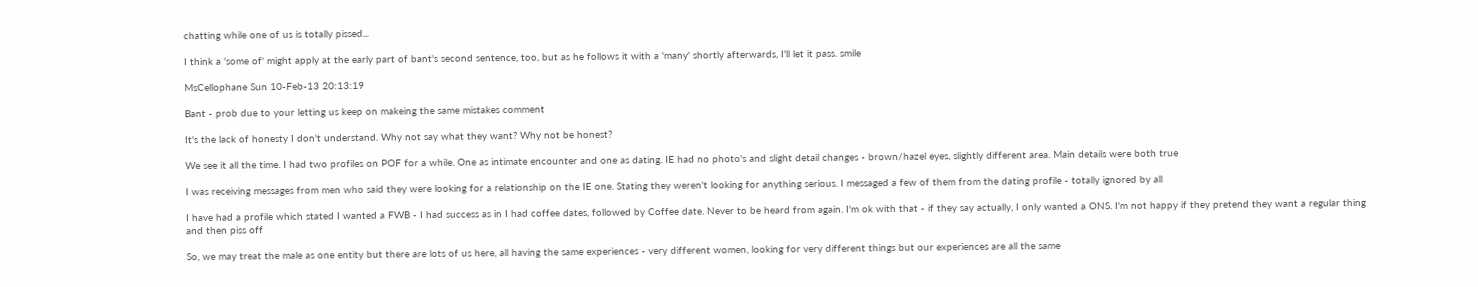chatting while one of us is totally pissed...

I think a 'some of' might apply at the early part of bant's second sentence, too, but as he follows it with a 'many' shortly afterwards, I'll let it pass. smile

MsCellophane Sun 10-Feb-13 20:13:19

Bant - prob due to your letting us keep on makeing the same mistakes comment

It's the lack of honesty I don't understand. Why not say what they want? Why not be honest?

We see it all the time. I had two profiles on POF for a while. One as intimate encounter and one as dating. IE had no photo's and slight detail changes - brown/hazel eyes, slightly different area. Main details were both true

I was receiving messages from men who said they were looking for a relationship on the IE one. Stating they weren't looking for anything serious. I messaged a few of them from the dating profile - totally ignored by all

I have had a profile which stated I wanted a FWB - I had success as in I had coffee dates, followed by Coffee date. Never to be heard from again. I'm ok with that - if they say actually, I only wanted a ONS. I'm not happy if they pretend they want a regular thing and then piss off

So, we may treat the male as one entity but there are lots of us here, all having the same experiences - very different women, looking for very different things but our experiences are all the same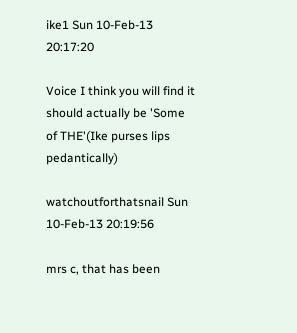ike1 Sun 10-Feb-13 20:17:20

Voice I think you will find it should actually be 'Some of THE'(Ike purses lips pedantically)

watchoutforthatsnail Sun 10-Feb-13 20:19:56

mrs c, that has been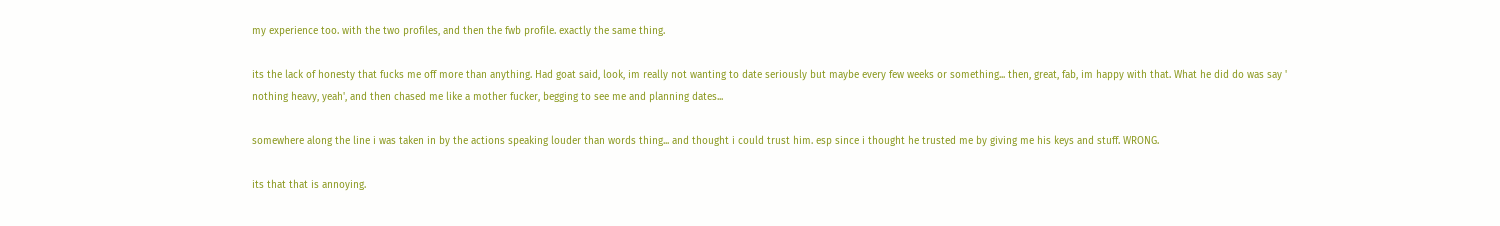my experience too. with the two profiles, and then the fwb profile. exactly the same thing.

its the lack of honesty that fucks me off more than anything. Had goat said, look, im really not wanting to date seriously but maybe every few weeks or something... then, great, fab, im happy with that. What he did do was say ' nothing heavy, yeah', and then chased me like a mother fucker, begging to see me and planning dates...

somewhere along the line i was taken in by the actions speaking louder than words thing... and thought i could trust him. esp since i thought he trusted me by giving me his keys and stuff. WRONG.

its that that is annoying.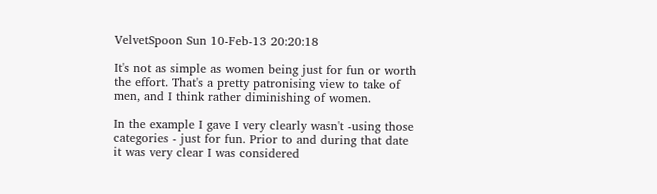VelvetSpoon Sun 10-Feb-13 20:20:18

It's not as simple as women being just for fun or worth the effort. That's a pretty patronising view to take of men, and I think rather diminishing of women.

In the example I gave I very clearly wasn't -using those categories - just for fun. Prior to and during that date it was very clear I was considered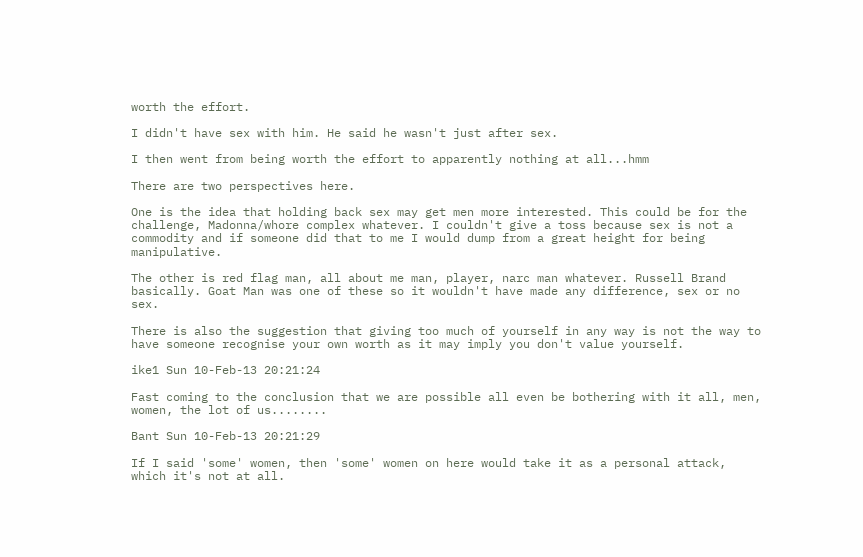worth the effort.

I didn't have sex with him. He said he wasn't just after sex.

I then went from being worth the effort to apparently nothing at all...hmm

There are two perspectives here.

One is the idea that holding back sex may get men more interested. This could be for the challenge, Madonna/whore complex whatever. I couldn't give a toss because sex is not a commodity and if someone did that to me I would dump from a great height for being manipulative.

The other is red flag man, all about me man, player, narc man whatever. Russell Brand basically. Goat Man was one of these so it wouldn't have made any difference, sex or no sex.

There is also the suggestion that giving too much of yourself in any way is not the way to have someone recognise your own worth as it may imply you don't value yourself.

ike1 Sun 10-Feb-13 20:21:24

Fast coming to the conclusion that we are possible all even be bothering with it all, men, women, the lot of us........

Bant Sun 10-Feb-13 20:21:29

If I said 'some' women, then 'some' women on here would take it as a personal attack, which it's not at all.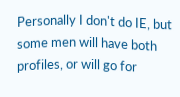Personally I don't do IE, but some men will have both profiles, or will go for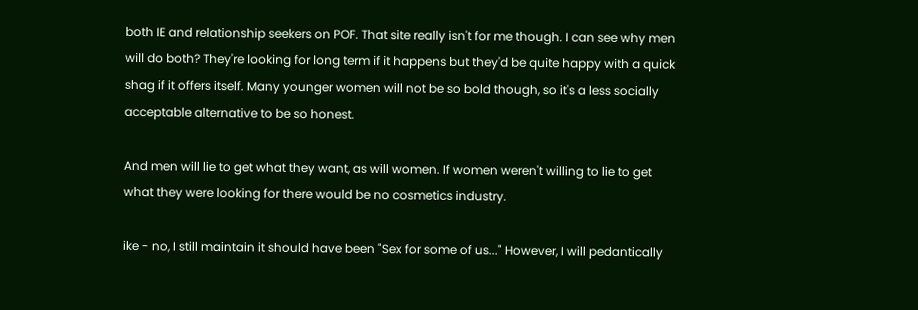both IE and relationship seekers on POF. That site really isn't for me though. I can see why men will do both? They're looking for long term if it happens but they'd be quite happy with a quick shag if it offers itself. Many younger women will not be so bold though, so it's a less socially acceptable alternative to be so honest.

And men will lie to get what they want, as will women. If women weren't willing to lie to get what they were looking for there would be no cosmetics industry.

ike - no, I still maintain it should have been "Sex for some of us..." However, I will pedantically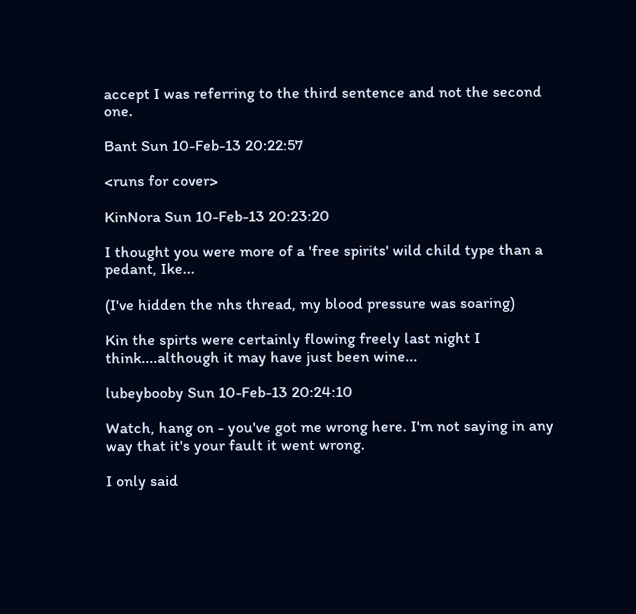accept I was referring to the third sentence and not the second one.

Bant Sun 10-Feb-13 20:22:57

<runs for cover>

KinNora Sun 10-Feb-13 20:23:20

I thought you were more of a 'free spirits' wild child type than a pedant, Ike...

(I've hidden the nhs thread, my blood pressure was soaring)

Kin the spirts were certainly flowing freely last night I think....although it may have just been wine...

lubeybooby Sun 10-Feb-13 20:24:10

Watch, hang on - you've got me wrong here. I'm not saying in any way that it's your fault it went wrong.

I only said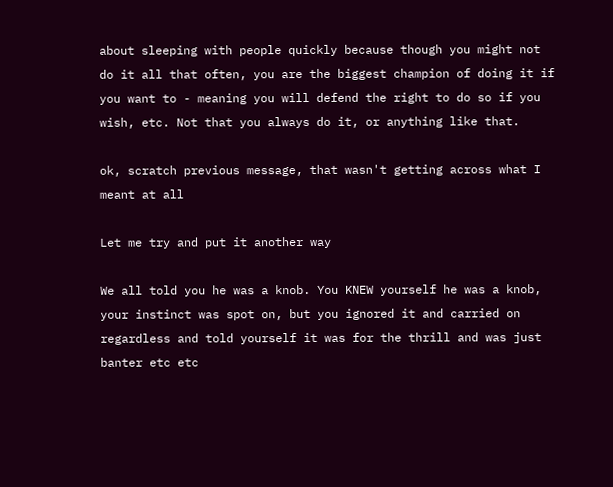about sleeping with people quickly because though you might not do it all that often, you are the biggest champion of doing it if you want to - meaning you will defend the right to do so if you wish, etc. Not that you always do it, or anything like that.

ok, scratch previous message, that wasn't getting across what I meant at all

Let me try and put it another way

We all told you he was a knob. You KNEW yourself he was a knob, your instinct was spot on, but you ignored it and carried on regardless and told yourself it was for the thrill and was just banter etc etc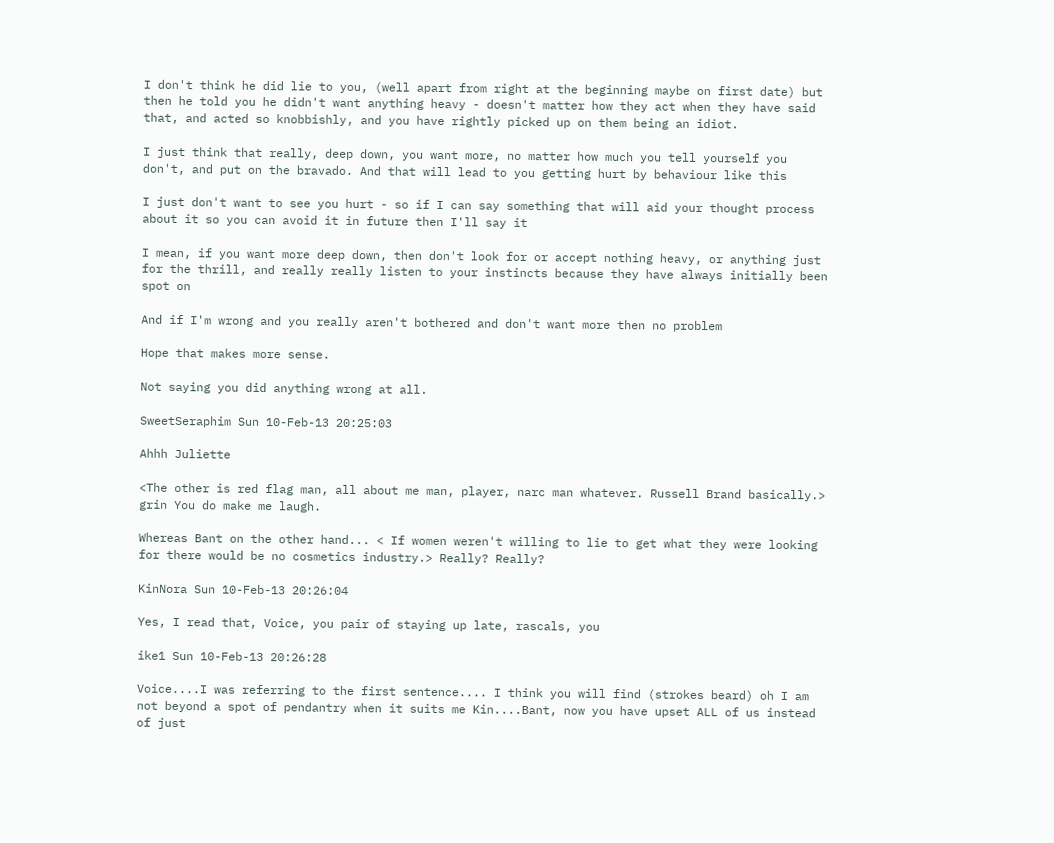I don't think he did lie to you, (well apart from right at the beginning maybe on first date) but then he told you he didn't want anything heavy - doesn't matter how they act when they have said that, and acted so knobbishly, and you have rightly picked up on them being an idiot.

I just think that really, deep down, you want more, no matter how much you tell yourself you don't, and put on the bravado. And that will lead to you getting hurt by behaviour like this

I just don't want to see you hurt - so if I can say something that will aid your thought process about it so you can avoid it in future then I'll say it

I mean, if you want more deep down, then don't look for or accept nothing heavy, or anything just for the thrill, and really really listen to your instincts because they have always initially been spot on

And if I'm wrong and you really aren't bothered and don't want more then no problem

Hope that makes more sense.

Not saying you did anything wrong at all.

SweetSeraphim Sun 10-Feb-13 20:25:03

Ahhh Juliette

<The other is red flag man, all about me man, player, narc man whatever. Russell Brand basically.> grin You do make me laugh.

Whereas Bant on the other hand... < If women weren't willing to lie to get what they were looking for there would be no cosmetics industry.> Really? Really?

KinNora Sun 10-Feb-13 20:26:04

Yes, I read that, Voice, you pair of staying up late, rascals, you

ike1 Sun 10-Feb-13 20:26:28

Voice....I was referring to the first sentence.... I think you will find (strokes beard) oh I am not beyond a spot of pendantry when it suits me Kin....Bant, now you have upset ALL of us instead of just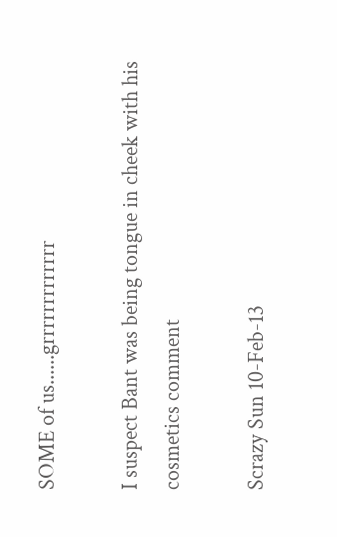SOME of us......grrrrrrrrrrrrr

I suspect Bant was being tongue in cheek with his cosmetics comment

Scrazy Sun 10-Feb-13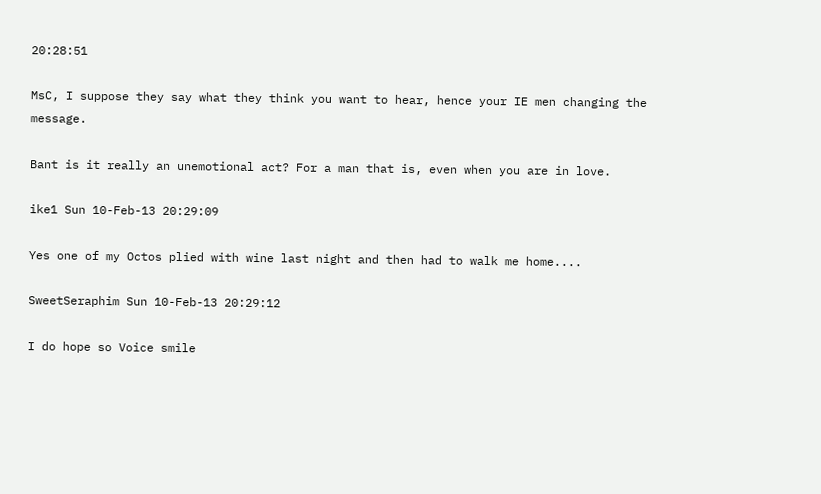20:28:51

MsC, I suppose they say what they think you want to hear, hence your IE men changing the message.

Bant is it really an unemotional act? For a man that is, even when you are in love.

ike1 Sun 10-Feb-13 20:29:09

Yes one of my Octos plied with wine last night and then had to walk me home....

SweetSeraphim Sun 10-Feb-13 20:29:12

I do hope so Voice smile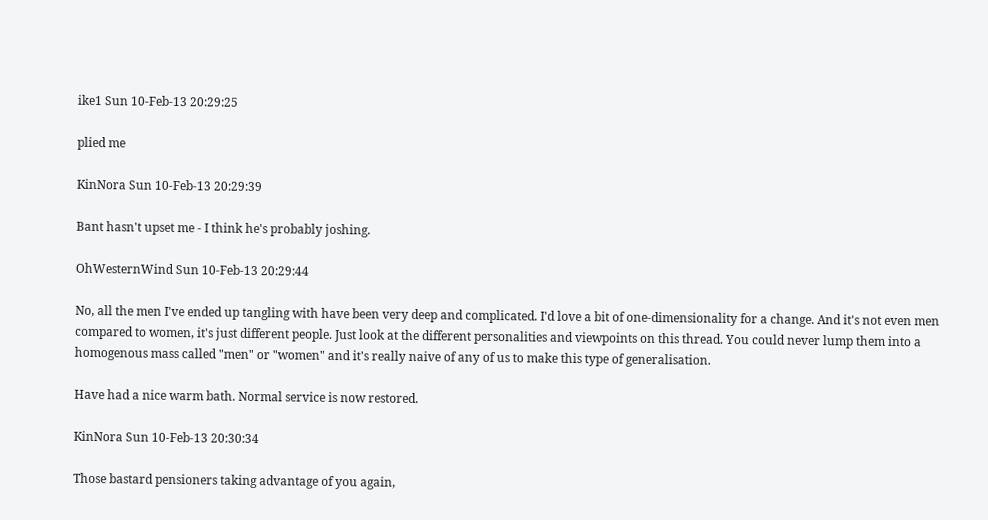ike1 Sun 10-Feb-13 20:29:25

plied me

KinNora Sun 10-Feb-13 20:29:39

Bant hasn't upset me - I think he's probably joshing.

OhWesternWind Sun 10-Feb-13 20:29:44

No, all the men I've ended up tangling with have been very deep and complicated. I'd love a bit of one-dimensionality for a change. And it's not even men compared to women, it's just different people. Just look at the different personalities and viewpoints on this thread. You could never lump them into a homogenous mass called "men" or "women" and it's really naive of any of us to make this type of generalisation.

Have had a nice warm bath. Normal service is now restored.

KinNora Sun 10-Feb-13 20:30:34

Those bastard pensioners taking advantage of you again,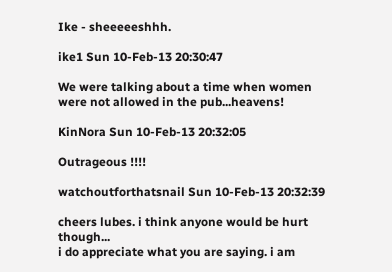Ike - sheeeeeshhh.

ike1 Sun 10-Feb-13 20:30:47

We were talking about a time when women were not allowed in the pub...heavens!

KinNora Sun 10-Feb-13 20:32:05

Outrageous !!!!

watchoutforthatsnail Sun 10-Feb-13 20:32:39

cheers lubes. i think anyone would be hurt though...
i do appreciate what you are saying. i am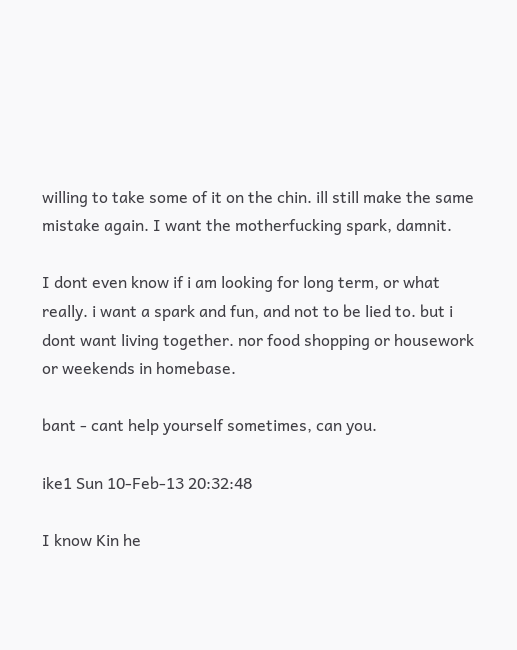willing to take some of it on the chin. ill still make the same mistake again. I want the motherfucking spark, damnit.

I dont even know if i am looking for long term, or what really. i want a spark and fun, and not to be lied to. but i dont want living together. nor food shopping or housework or weekends in homebase.

bant - cant help yourself sometimes, can you.

ike1 Sun 10-Feb-13 20:32:48

I know Kin he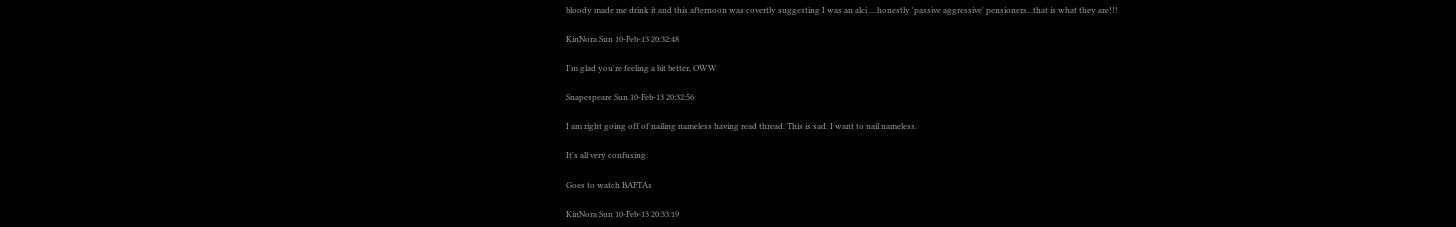bloody made me drink it and this afternoon was covertly suggesting I was an alci ....honestly 'passive aggressive' pensioners...that is what they are!!!

KinNora Sun 10-Feb-13 20:32:48

I'm glad you're feeling a bit better, OWW

Snapespeare Sun 10-Feb-13 20:32:56

I am right going off of nailing nameless having read thread. This is sad. I want to nail nameless.

It's all very confusing.

Goes to watch BAFTAs

KinNora Sun 10-Feb-13 20:33:19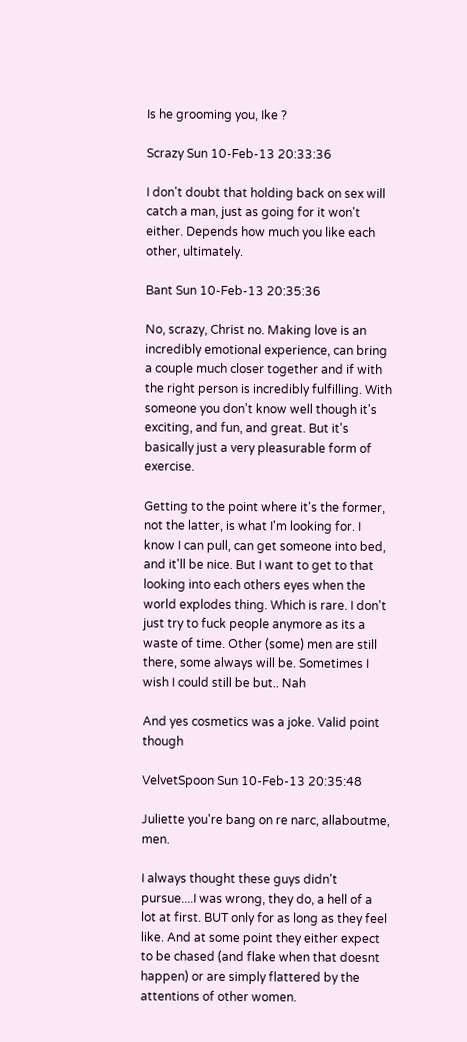Is he grooming you, Ike ?

Scrazy Sun 10-Feb-13 20:33:36

I don't doubt that holding back on sex will catch a man, just as going for it won't either. Depends how much you like each other, ultimately.

Bant Sun 10-Feb-13 20:35:36

No, scrazy, Christ no. Making love is an incredibly emotional experience, can bring a couple much closer together and if with the right person is incredibly fulfilling. With someone you don't know well though it's exciting, and fun, and great. But it's basically just a very pleasurable form of exercise.

Getting to the point where it's the former, not the latter, is what I'm looking for. I know I can pull, can get someone into bed, and it'll be nice. But I want to get to that looking into each others eyes when the world explodes thing. Which is rare. I don't just try to fuck people anymore as its a waste of time. Other (some) men are still there, some always will be. Sometimes I wish I could still be but.. Nah

And yes cosmetics was a joke. Valid point though

VelvetSpoon Sun 10-Feb-13 20:35:48

Juliette you're bang on re narc, allaboutme, men.

I always thought these guys didn't pursue....I was wrong, they do, a hell of a lot at first. BUT only for as long as they feel like. And at some point they either expect to be chased (and flake when that doesnt happen) or are simply flattered by the attentions of other women.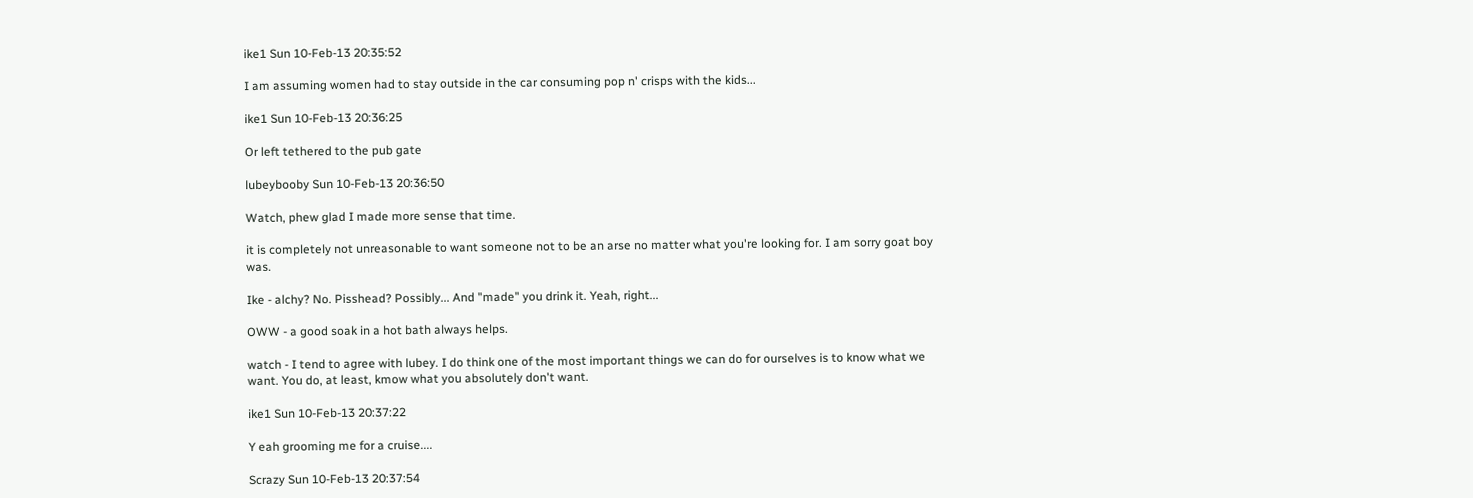ike1 Sun 10-Feb-13 20:35:52

I am assuming women had to stay outside in the car consuming pop n' crisps with the kids...

ike1 Sun 10-Feb-13 20:36:25

Or left tethered to the pub gate

lubeybooby Sun 10-Feb-13 20:36:50

Watch, phew glad I made more sense that time.

it is completely not unreasonable to want someone not to be an arse no matter what you're looking for. I am sorry goat boy was.

Ike - alchy? No. Pisshead? Possibly... And "made" you drink it. Yeah, right...

OWW - a good soak in a hot bath always helps.

watch - I tend to agree with lubey. I do think one of the most important things we can do for ourselves is to know what we want. You do, at least, kmow what you absolutely don't want.

ike1 Sun 10-Feb-13 20:37:22

Y eah grooming me for a cruise....

Scrazy Sun 10-Feb-13 20:37:54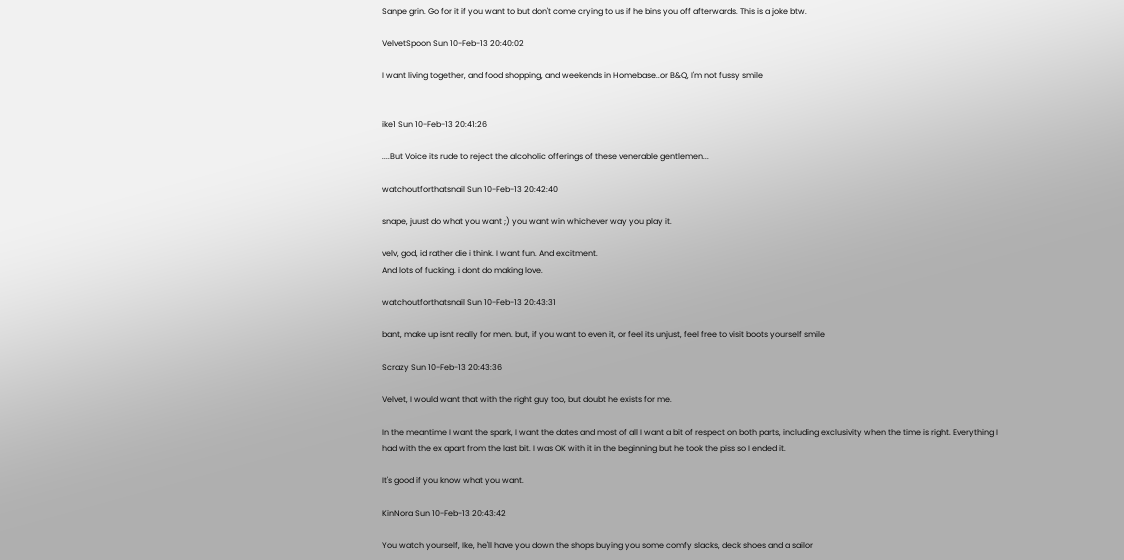Sanpe grin. Go for it if you want to but don't come crying to us if he bins you off afterwards. This is a joke btw.

VelvetSpoon Sun 10-Feb-13 20:40:02

I want living together, and food shopping, and weekends in Homebase..or B&Q, I'm not fussy smile


ike1 Sun 10-Feb-13 20:41:26

....But Voice its rude to reject the alcoholic offerings of these venerable gentlemen...

watchoutforthatsnail Sun 10-Feb-13 20:42:40

snape, juust do what you want ;) you want win whichever way you play it.

velv, god, id rather die i think. I want fun. And excitment.
And lots of fucking. i dont do making love.

watchoutforthatsnail Sun 10-Feb-13 20:43:31

bant, make up isnt really for men. but, if you want to even it, or feel its unjust, feel free to visit boots yourself smile

Scrazy Sun 10-Feb-13 20:43:36

Velvet, I would want that with the right guy too, but doubt he exists for me.

In the meantime I want the spark, I want the dates and most of all I want a bit of respect on both parts, including exclusivity when the time is right. Everything I had with the ex apart from the last bit. I was OK with it in the beginning but he took the piss so I ended it.

It's good if you know what you want.

KinNora Sun 10-Feb-13 20:43:42

You watch yourself, Ike, he'll have you down the shops buying you some comfy slacks, deck shoes and a sailor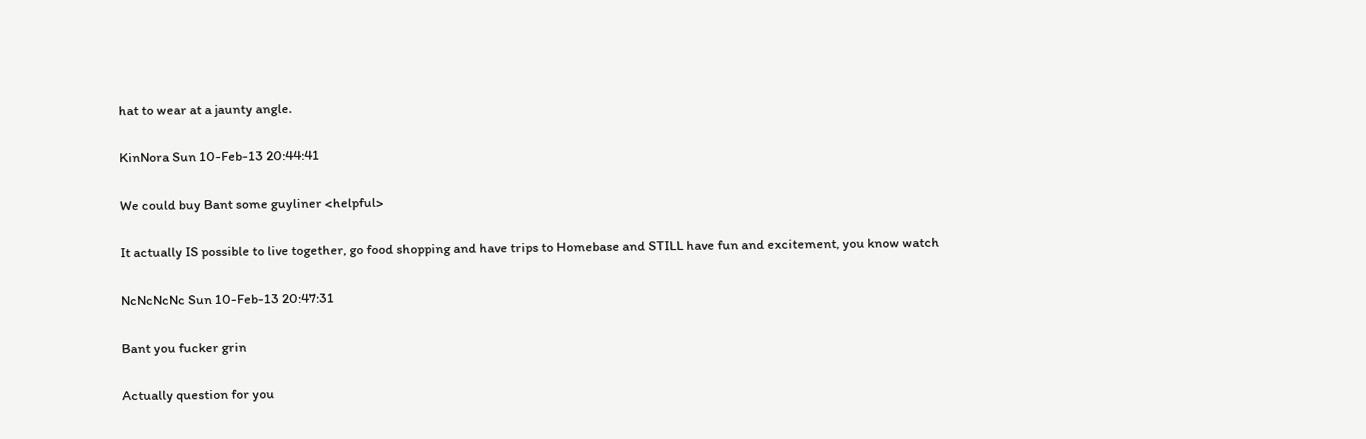hat to wear at a jaunty angle.

KinNora Sun 10-Feb-13 20:44:41

We could buy Bant some guyliner <helpful>

It actually IS possible to live together, go food shopping and have trips to Homebase and STILL have fun and excitement, you know watch

NcNcNcNc Sun 10-Feb-13 20:47:31

Bant you fucker grin

Actually question for you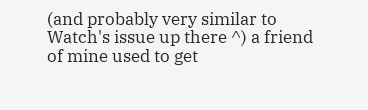(and probably very similar to Watch's issue up there ^) a friend of mine used to get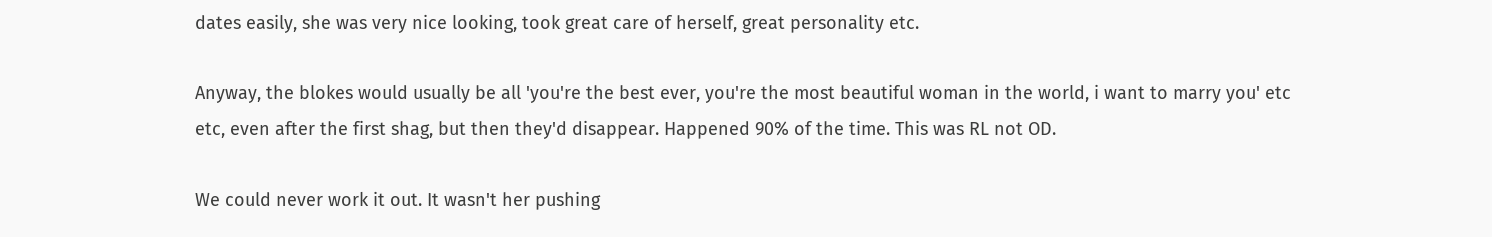dates easily, she was very nice looking, took great care of herself, great personality etc.

Anyway, the blokes would usually be all 'you're the best ever, you're the most beautiful woman in the world, i want to marry you' etc etc, even after the first shag, but then they'd disappear. Happened 90% of the time. This was RL not OD.

We could never work it out. It wasn't her pushing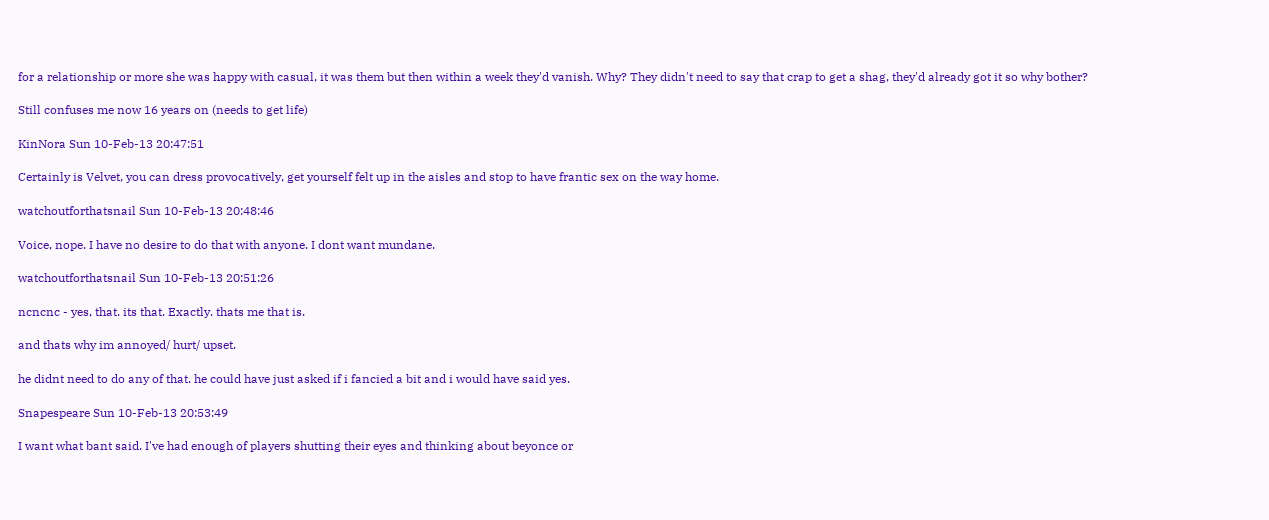for a relationship or more she was happy with casual, it was them but then within a week they'd vanish. Why? They didn't need to say that crap to get a shag, they'd already got it so why bother?

Still confuses me now 16 years on (needs to get life)

KinNora Sun 10-Feb-13 20:47:51

Certainly is Velvet, you can dress provocatively, get yourself felt up in the aisles and stop to have frantic sex on the way home.

watchoutforthatsnail Sun 10-Feb-13 20:48:46

Voice, nope. I have no desire to do that with anyone. I dont want mundane.

watchoutforthatsnail Sun 10-Feb-13 20:51:26

ncncnc - yes, that. its that. Exactly. thats me that is.

and thats why im annoyed/ hurt/ upset.

he didnt need to do any of that. he could have just asked if i fancied a bit and i would have said yes.

Snapespeare Sun 10-Feb-13 20:53:49

I want what bant said. I've had enough of players shutting their eyes and thinking about beyonce or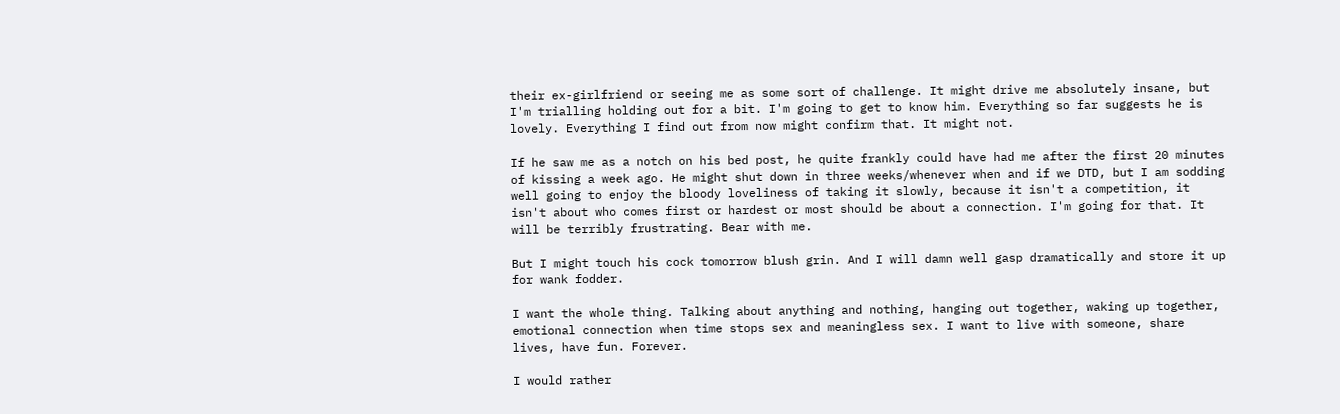their ex-girlfriend or seeing me as some sort of challenge. It might drive me absolutely insane, but I'm trialling holding out for a bit. I'm going to get to know him. Everything so far suggests he is lovely. Everything I find out from now might confirm that. It might not.

If he saw me as a notch on his bed post, he quite frankly could have had me after the first 20 minutes of kissing a week ago. He might shut down in three weeks/whenever when and if we DTD, but I am sodding well going to enjoy the bloody loveliness of taking it slowly, because it isn't a competition, it isn't about who comes first or hardest or most should be about a connection. I'm going for that. It will be terribly frustrating. Bear with me.

But I might touch his cock tomorrow blush grin. And I will damn well gasp dramatically and store it up for wank fodder.

I want the whole thing. Talking about anything and nothing, hanging out together, waking up together, emotional connection when time stops sex and meaningless sex. I want to live with someone, share lives, have fun. Forever.

I would rather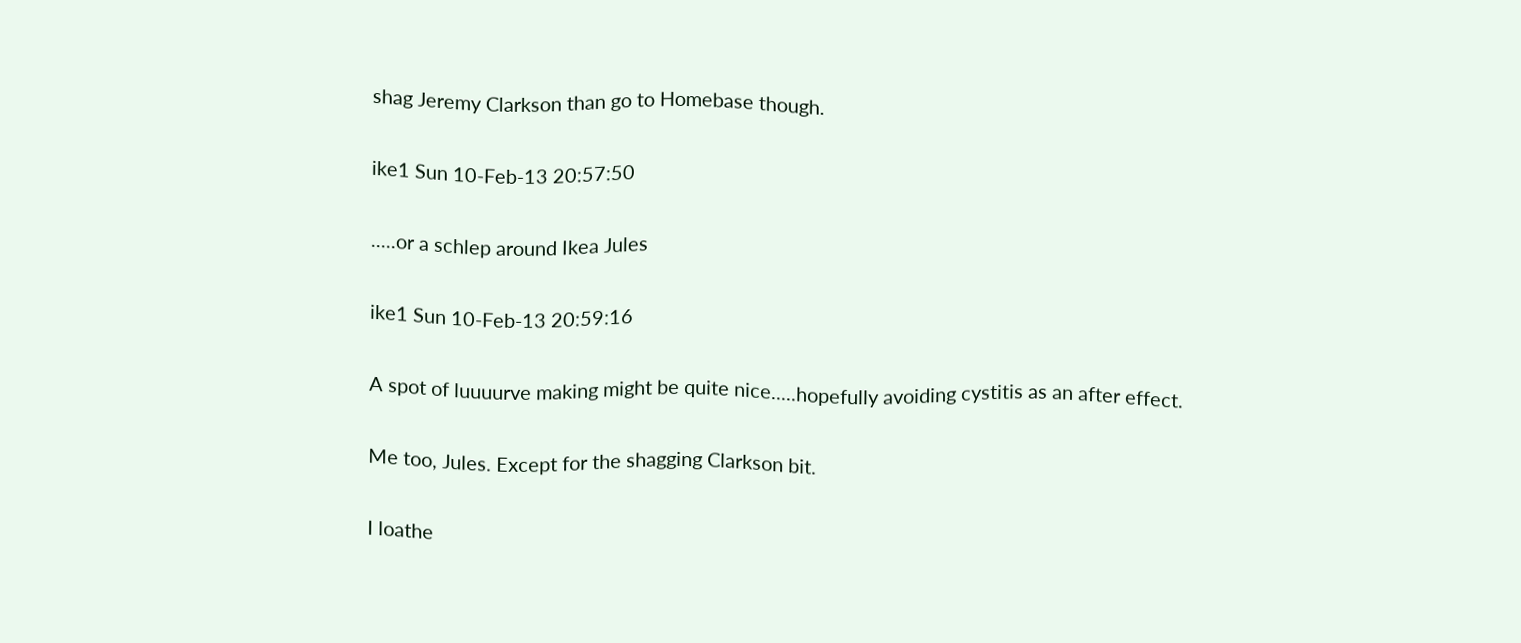shag Jeremy Clarkson than go to Homebase though.

ike1 Sun 10-Feb-13 20:57:50

.....or a schlep around Ikea Jules

ike1 Sun 10-Feb-13 20:59:16

A spot of luuuurve making might be quite nice.....hopefully avoiding cystitis as an after effect.

Me too, Jules. Except for the shagging Clarkson bit.

I loathe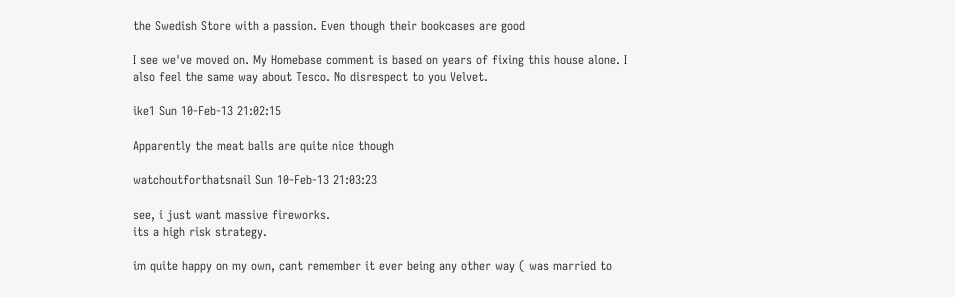the Swedish Store with a passion. Even though their bookcases are good

I see we've moved on. My Homebase comment is based on years of fixing this house alone. I also feel the same way about Tesco. No disrespect to you Velvet.

ike1 Sun 10-Feb-13 21:02:15

Apparently the meat balls are quite nice though

watchoutforthatsnail Sun 10-Feb-13 21:03:23

see, i just want massive fireworks.
its a high risk strategy.

im quite happy on my own, cant remember it ever being any other way ( was married to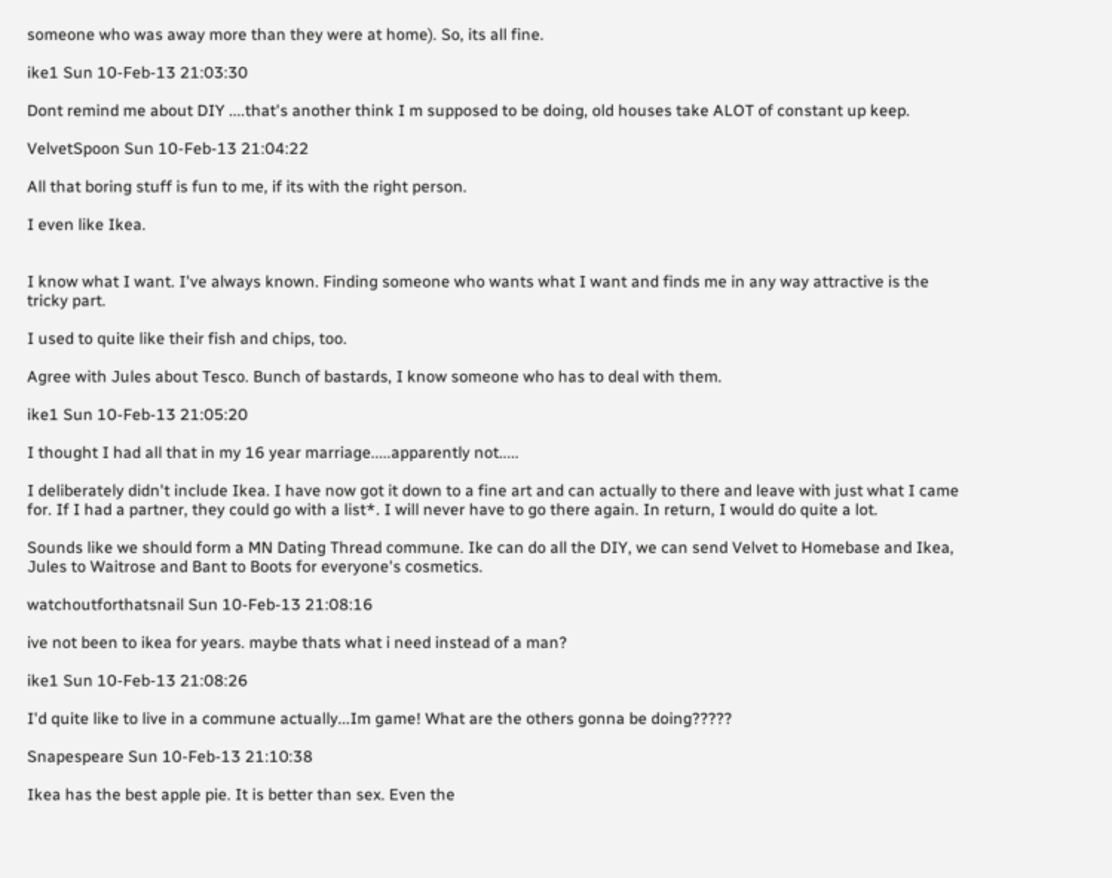someone who was away more than they were at home). So, its all fine.

ike1 Sun 10-Feb-13 21:03:30

Dont remind me about DIY ....that's another think I m supposed to be doing, old houses take ALOT of constant up keep.

VelvetSpoon Sun 10-Feb-13 21:04:22

All that boring stuff is fun to me, if its with the right person.

I even like Ikea.


I know what I want. I've always known. Finding someone who wants what I want and finds me in any way attractive is the tricky part.

I used to quite like their fish and chips, too.

Agree with Jules about Tesco. Bunch of bastards, I know someone who has to deal with them.

ike1 Sun 10-Feb-13 21:05:20

I thought I had all that in my 16 year marriage.....apparently not.....

I deliberately didn't include Ikea. I have now got it down to a fine art and can actually to there and leave with just what I came for. If I had a partner, they could go with a list*. I will never have to go there again. In return, I would do quite a lot.

Sounds like we should form a MN Dating Thread commune. Ike can do all the DIY, we can send Velvet to Homebase and Ikea, Jules to Waitrose and Bant to Boots for everyone's cosmetics.

watchoutforthatsnail Sun 10-Feb-13 21:08:16

ive not been to ikea for years. maybe thats what i need instead of a man?

ike1 Sun 10-Feb-13 21:08:26

I'd quite like to live in a commune actually...Im game! What are the others gonna be doing?????

Snapespeare Sun 10-Feb-13 21:10:38

Ikea has the best apple pie. It is better than sex. Even the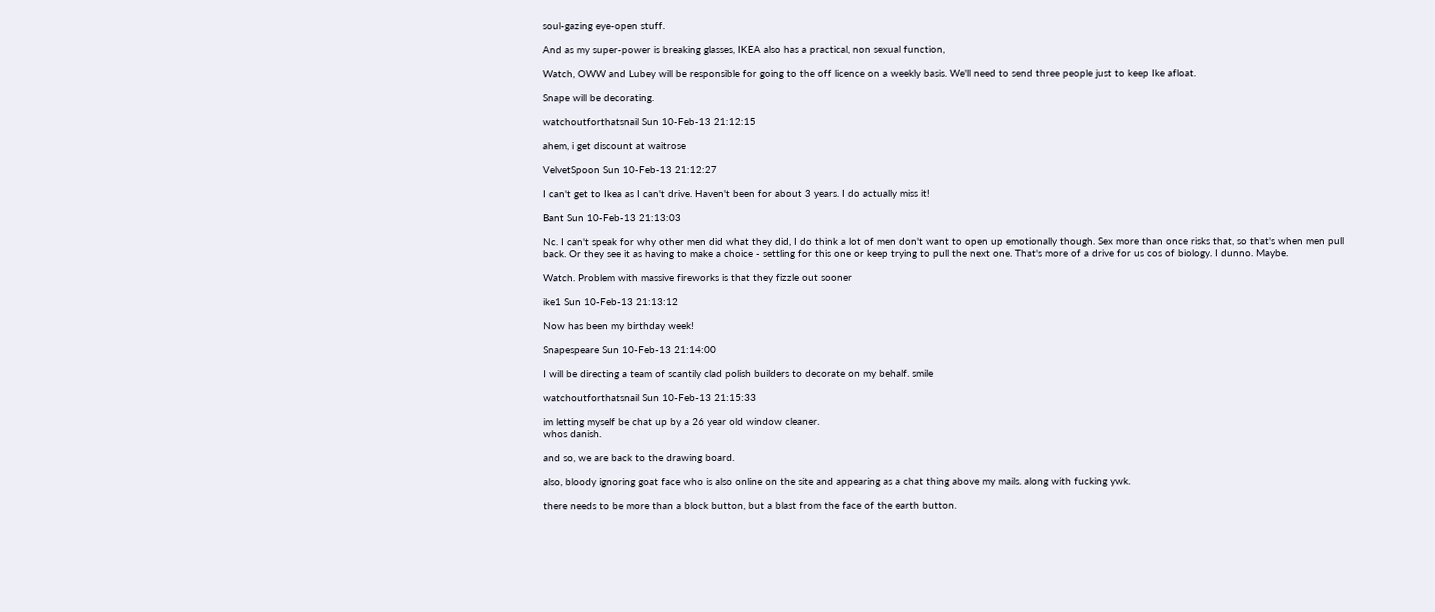soul-gazing eye-open stuff.

And as my super-power is breaking glasses, IKEA also has a practical, non sexual function,

Watch, OWW and Lubey will be responsible for going to the off licence on a weekly basis. We'll need to send three people just to keep Ike afloat.

Snape will be decorating.

watchoutforthatsnail Sun 10-Feb-13 21:12:15

ahem, i get discount at waitrose

VelvetSpoon Sun 10-Feb-13 21:12:27

I can't get to Ikea as I can't drive. Haven't been for about 3 years. I do actually miss it!

Bant Sun 10-Feb-13 21:13:03

Nc. I can't speak for why other men did what they did, I do think a lot of men don't want to open up emotionally though. Sex more than once risks that, so that's when men pull back. Or they see it as having to make a choice - settling for this one or keep trying to pull the next one. That's more of a drive for us cos of biology. I dunno. Maybe.

Watch. Problem with massive fireworks is that they fizzle out sooner

ike1 Sun 10-Feb-13 21:13:12

Now has been my birthday week!

Snapespeare Sun 10-Feb-13 21:14:00

I will be directing a team of scantily clad polish builders to decorate on my behalf. smile

watchoutforthatsnail Sun 10-Feb-13 21:15:33

im letting myself be chat up by a 26 year old window cleaner.
whos danish.

and so, we are back to the drawing board.

also, bloody ignoring goat face who is also online on the site and appearing as a chat thing above my mails. along with fucking ywk.

there needs to be more than a block button, but a blast from the face of the earth button.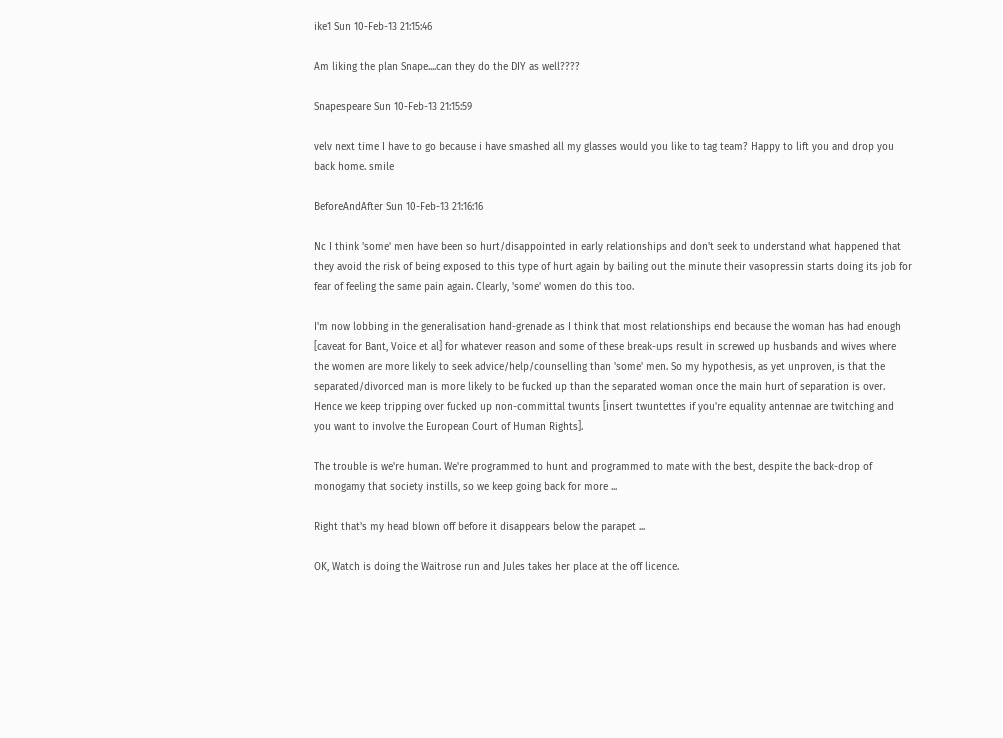ike1 Sun 10-Feb-13 21:15:46

Am liking the plan Snape....can they do the DIY as well????

Snapespeare Sun 10-Feb-13 21:15:59

velv next time I have to go because i have smashed all my glasses would you like to tag team? Happy to lift you and drop you back home. smile

BeforeAndAfter Sun 10-Feb-13 21:16:16

Nc I think 'some' men have been so hurt/disappointed in early relationships and don't seek to understand what happened that they avoid the risk of being exposed to this type of hurt again by bailing out the minute their vasopressin starts doing its job for fear of feeling the same pain again. Clearly, 'some' women do this too.

I'm now lobbing in the generalisation hand-grenade as I think that most relationships end because the woman has had enough [caveat for Bant, Voice et al] for whatever reason and some of these break-ups result in screwed up husbands and wives where the women are more likely to seek advice/help/counselling than 'some' men. So my hypothesis, as yet unproven, is that the separated/divorced man is more likely to be fucked up than the separated woman once the main hurt of separation is over. Hence we keep tripping over fucked up non-committal twunts [insert twuntettes if you're equality antennae are twitching and you want to involve the European Court of Human Rights].

The trouble is we're human. We're programmed to hunt and programmed to mate with the best, despite the back-drop of monogamy that society instills, so we keep going back for more ...

Right that's my head blown off before it disappears below the parapet ...

OK, Watch is doing the Waitrose run and Jules takes her place at the off licence.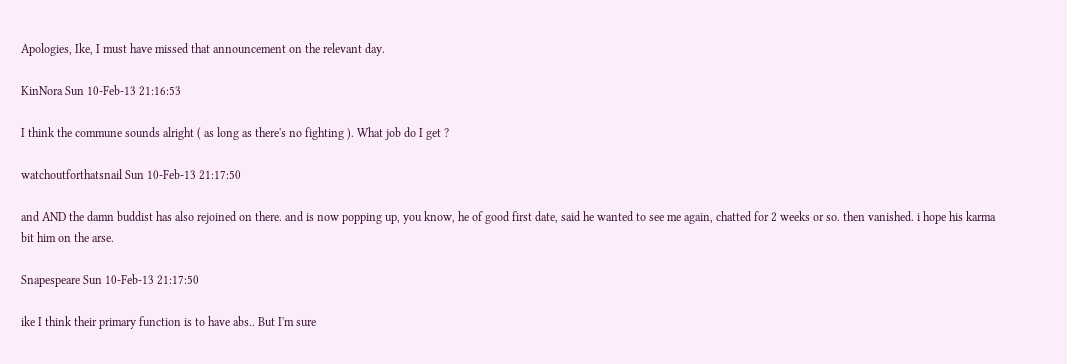Apologies, Ike, I must have missed that announcement on the relevant day.

KinNora Sun 10-Feb-13 21:16:53

I think the commune sounds alright ( as long as there's no fighting ). What job do I get ?

watchoutforthatsnail Sun 10-Feb-13 21:17:50

and AND the damn buddist has also rejoined on there. and is now popping up, you know, he of good first date, said he wanted to see me again, chatted for 2 weeks or so. then vanished. i hope his karma bit him on the arse.

Snapespeare Sun 10-Feb-13 21:17:50

ike I think their primary function is to have abs.. But I'm sure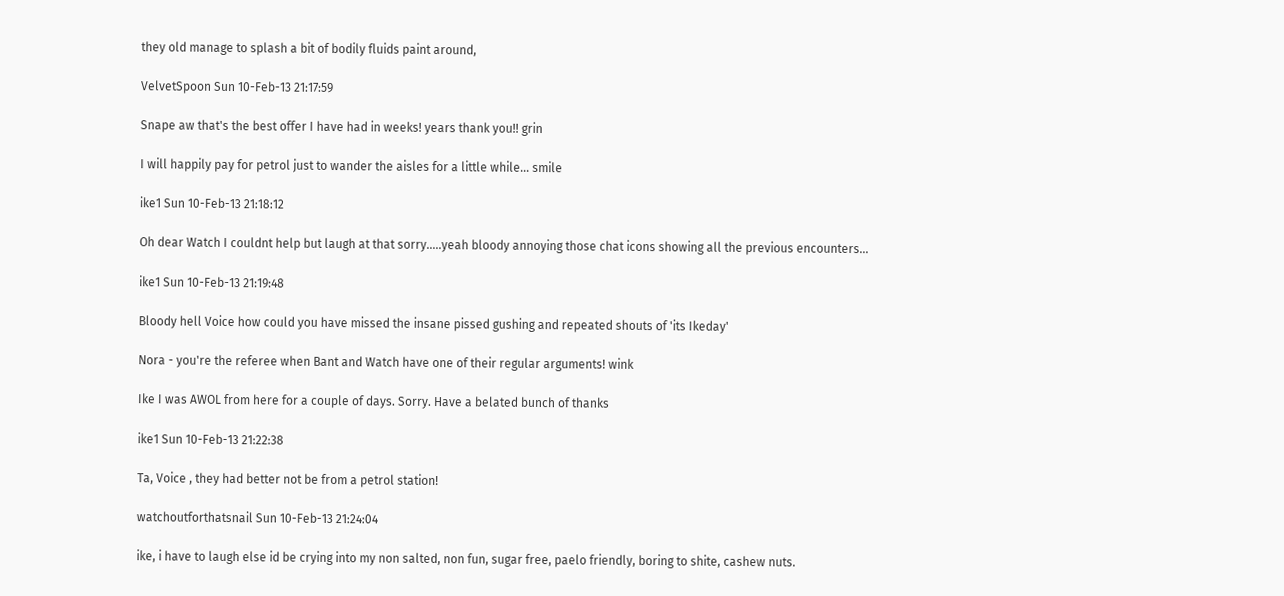they old manage to splash a bit of bodily fluids paint around,

VelvetSpoon Sun 10-Feb-13 21:17:59

Snape aw that's the best offer I have had in weeks! years thank you!! grin

I will happily pay for petrol just to wander the aisles for a little while... smile

ike1 Sun 10-Feb-13 21:18:12

Oh dear Watch I couldnt help but laugh at that sorry.....yeah bloody annoying those chat icons showing all the previous encounters...

ike1 Sun 10-Feb-13 21:19:48

Bloody hell Voice how could you have missed the insane pissed gushing and repeated shouts of 'its Ikeday'

Nora - you're the referee when Bant and Watch have one of their regular arguments! wink

Ike I was AWOL from here for a couple of days. Sorry. Have a belated bunch of thanks

ike1 Sun 10-Feb-13 21:22:38

Ta, Voice , they had better not be from a petrol station!

watchoutforthatsnail Sun 10-Feb-13 21:24:04

ike, i have to laugh else id be crying into my non salted, non fun, sugar free, paelo friendly, boring to shite, cashew nuts.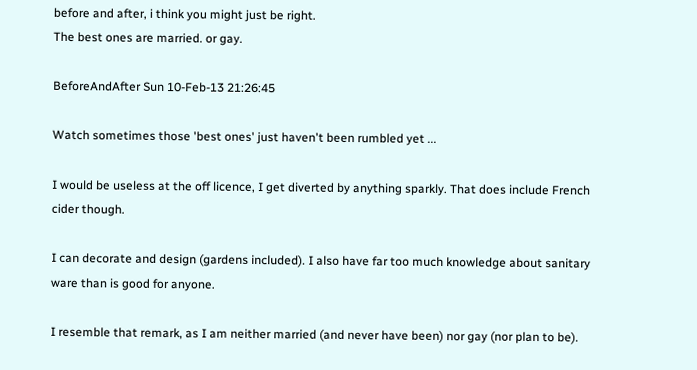before and after, i think you might just be right.
The best ones are married. or gay.

BeforeAndAfter Sun 10-Feb-13 21:26:45

Watch sometimes those 'best ones' just haven't been rumbled yet ...

I would be useless at the off licence, I get diverted by anything sparkly. That does include French cider though.

I can decorate and design (gardens included). I also have far too much knowledge about sanitary ware than is good for anyone.

I resemble that remark, as I am neither married (and never have been) nor gay (nor plan to be).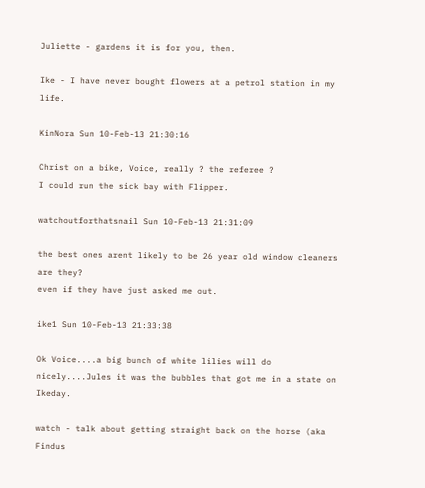Juliette - gardens it is for you, then.

Ike - I have never bought flowers at a petrol station in my life.

KinNora Sun 10-Feb-13 21:30:16

Christ on a bike, Voice, really ? the referee ?
I could run the sick bay with Flipper.

watchoutforthatsnail Sun 10-Feb-13 21:31:09

the best ones arent likely to be 26 year old window cleaners are they?
even if they have just asked me out.

ike1 Sun 10-Feb-13 21:33:38

Ok Voice....a big bunch of white lilies will do nicely....Jules it was the bubbles that got me in a state on Ikeday.

watch - talk about getting straight back on the horse (aka Findus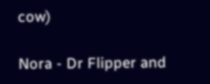cow)

Nora - Dr Flipper and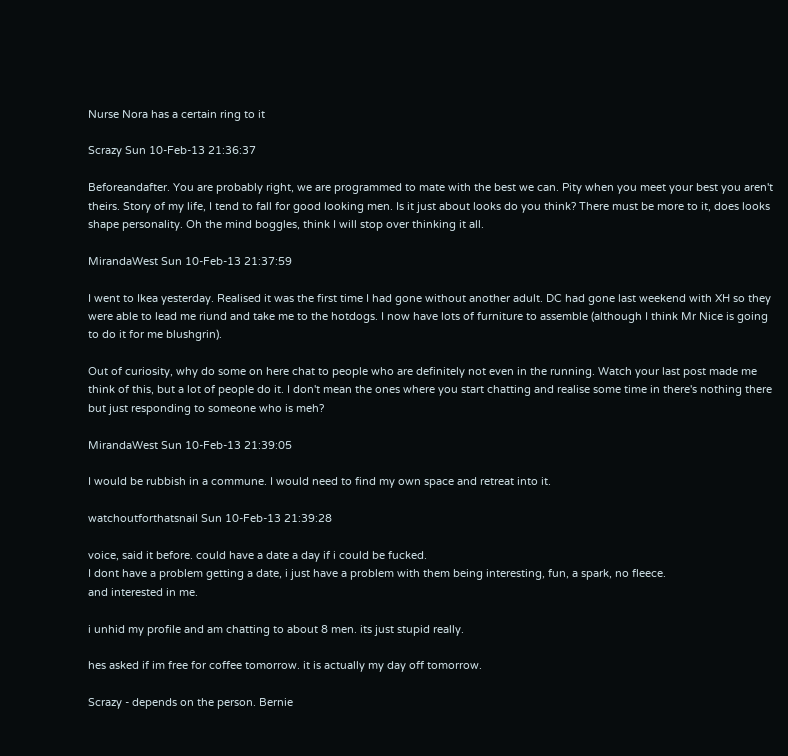Nurse Nora has a certain ring to it

Scrazy Sun 10-Feb-13 21:36:37

Beforeandafter. You are probably right, we are programmed to mate with the best we can. Pity when you meet your best you aren't theirs. Story of my life, I tend to fall for good looking men. Is it just about looks do you think? There must be more to it, does looks shape personality. Oh the mind boggles, think I will stop over thinking it all.

MirandaWest Sun 10-Feb-13 21:37:59

I went to Ikea yesterday. Realised it was the first time I had gone without another adult. DC had gone last weekend with XH so they were able to lead me riund and take me to the hotdogs. I now have lots of furniture to assemble (although I think Mr Nice is going to do it for me blushgrin).

Out of curiosity, why do some on here chat to people who are definitely not even in the running. Watch your last post made me think of this, but a lot of people do it. I don't mean the ones where you start chatting and realise some time in there's nothing there but just responding to someone who is meh?

MirandaWest Sun 10-Feb-13 21:39:05

I would be rubbish in a commune. I would need to find my own space and retreat into it.

watchoutforthatsnail Sun 10-Feb-13 21:39:28

voice, said it before. could have a date a day if i could be fucked.
I dont have a problem getting a date, i just have a problem with them being interesting, fun, a spark, no fleece.
and interested in me.

i unhid my profile and am chatting to about 8 men. its just stupid really.

hes asked if im free for coffee tomorrow. it is actually my day off tomorrow.

Scrazy - depends on the person. Bernie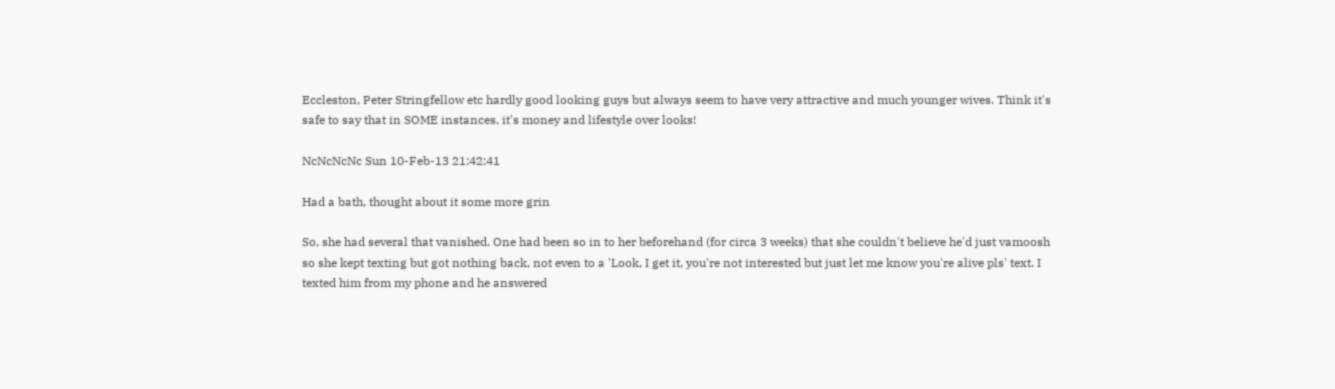Eccleston, Peter Stringfellow etc hardly good looking guys but always seem to have very attractive and much younger wives. Think it's safe to say that in SOME instances, it's money and lifestyle over looks!

NcNcNcNc Sun 10-Feb-13 21:42:41

Had a bath, thought about it some more grin

So, she had several that vanished. One had been so in to her beforehand (for circa 3 weeks) that she couldn't believe he'd just vamoosh so she kept texting but got nothing back, not even to a 'Look, I get it, you're not interested but just let me know you're alive pls' text. I texted him from my phone and he answered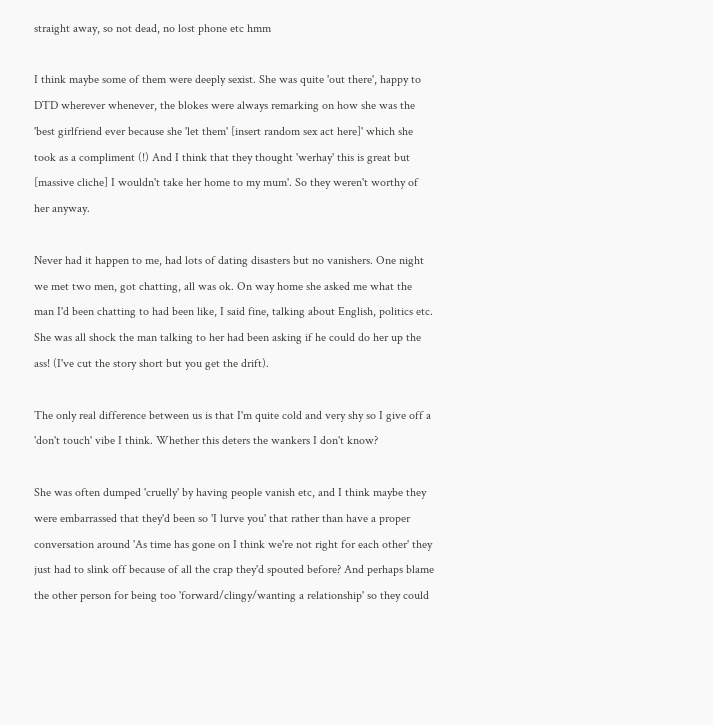straight away, so not dead, no lost phone etc hmm

I think maybe some of them were deeply sexist. She was quite 'out there', happy to DTD wherever whenever, the blokes were always remarking on how she was the 'best girlfriend ever because she 'let them' [insert random sex act here]' which she took as a compliment (!) And I think that they thought 'werhay' this is great but [massive cliche] I wouldn't take her home to my mum'. So they weren't worthy of her anyway.

Never had it happen to me, had lots of dating disasters but no vanishers. One night we met two men, got chatting, all was ok. On way home she asked me what the man I'd been chatting to had been like, I said fine, talking about English, politics etc. She was all shock the man talking to her had been asking if he could do her up the ass! (I've cut the story short but you get the drift).

The only real difference between us is that I'm quite cold and very shy so I give off a 'don't touch' vibe I think. Whether this deters the wankers I don't know?

She was often dumped 'cruelly' by having people vanish etc, and I think maybe they were embarrassed that they'd been so 'I lurve you' that rather than have a proper conversation around 'As time has gone on I think we're not right for each other' they just had to slink off because of all the crap they'd spouted before? And perhaps blame the other person for being too 'forward/clingy/wanting a relationship' so they could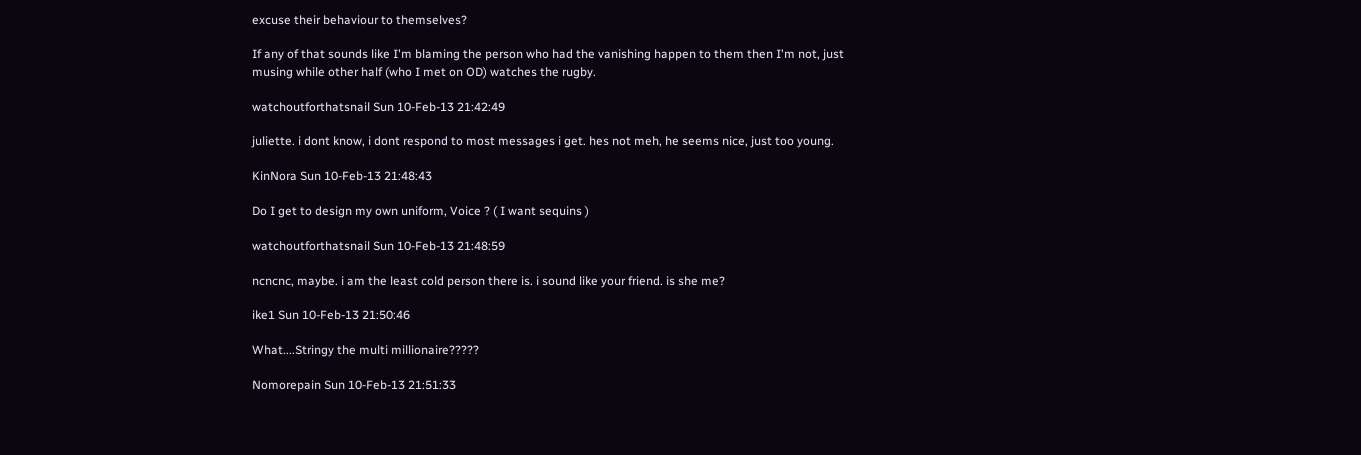excuse their behaviour to themselves?

If any of that sounds like I'm blaming the person who had the vanishing happen to them then I'm not, just musing while other half (who I met on OD) watches the rugby.

watchoutforthatsnail Sun 10-Feb-13 21:42:49

juliette. i dont know, i dont respond to most messages i get. hes not meh, he seems nice, just too young.

KinNora Sun 10-Feb-13 21:48:43

Do I get to design my own uniform, Voice ? ( I want sequins )

watchoutforthatsnail Sun 10-Feb-13 21:48:59

ncncnc, maybe. i am the least cold person there is. i sound like your friend. is she me?

ike1 Sun 10-Feb-13 21:50:46

What....Stringy the multi millionaire?????

Nomorepain Sun 10-Feb-13 21:51:33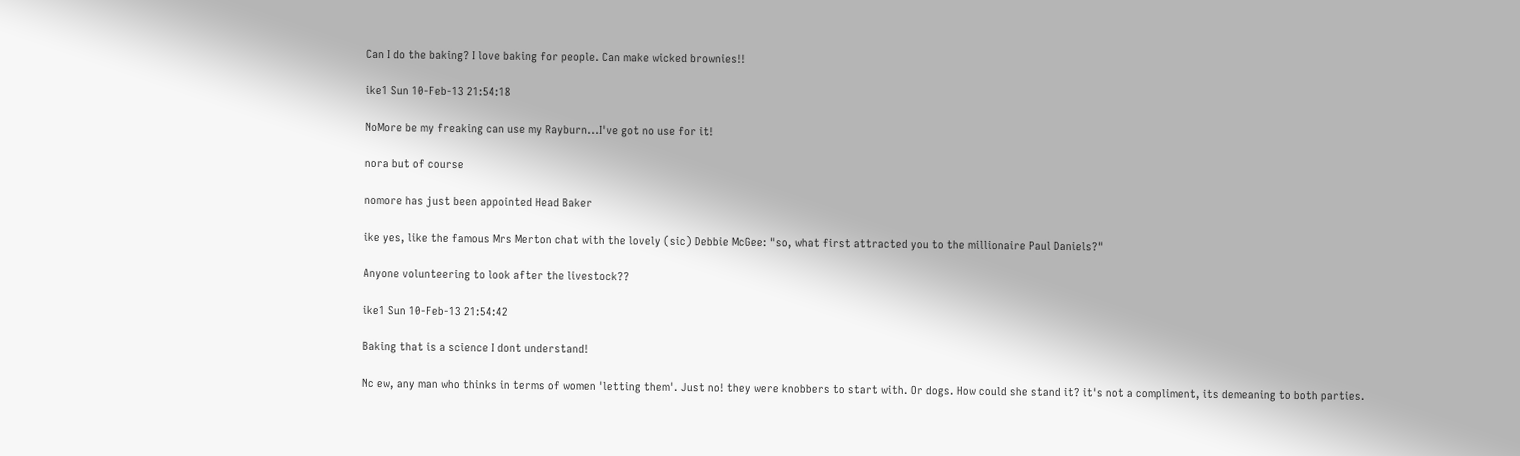Can I do the baking? I love baking for people. Can make wicked brownies!!

ike1 Sun 10-Feb-13 21:54:18

NoMore be my freaking can use my Rayburn...I've got no use for it!

nora but of course

nomore has just been appointed Head Baker

ike yes, like the famous Mrs Merton chat with the lovely (sic) Debbie McGee: "so, what first attracted you to the millionaire Paul Daniels?"

Anyone volunteering to look after the livestock??

ike1 Sun 10-Feb-13 21:54:42

Baking that is a science I dont understand!

Nc ew, any man who thinks in terms of women 'letting them'. Just no! they were knobbers to start with. Or dogs. How could she stand it? it's not a compliment, its demeaning to both parties.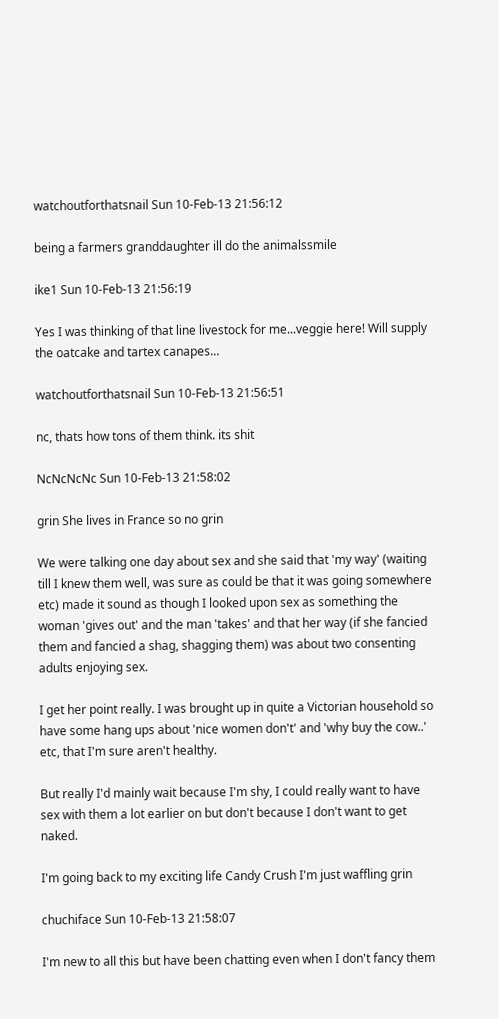watchoutforthatsnail Sun 10-Feb-13 21:56:12

being a farmers granddaughter ill do the animalssmile

ike1 Sun 10-Feb-13 21:56:19

Yes I was thinking of that line livestock for me...veggie here! Will supply the oatcake and tartex canapes...

watchoutforthatsnail Sun 10-Feb-13 21:56:51

nc, thats how tons of them think. its shit

NcNcNcNc Sun 10-Feb-13 21:58:02

grin She lives in France so no grin

We were talking one day about sex and she said that 'my way' (waiting till I knew them well, was sure as could be that it was going somewhere etc) made it sound as though I looked upon sex as something the woman 'gives out' and the man 'takes' and that her way (if she fancied them and fancied a shag, shagging them) was about two consenting adults enjoying sex.

I get her point really. I was brought up in quite a Victorian household so have some hang ups about 'nice women don't' and 'why buy the cow..' etc, that I'm sure aren't healthy.

But really I'd mainly wait because I'm shy, I could really want to have sex with them a lot earlier on but don't because I don't want to get naked.

I'm going back to my exciting life Candy Crush I'm just waffling grin

chuchiface Sun 10-Feb-13 21:58:07

I'm new to all this but have been chatting even when I don't fancy them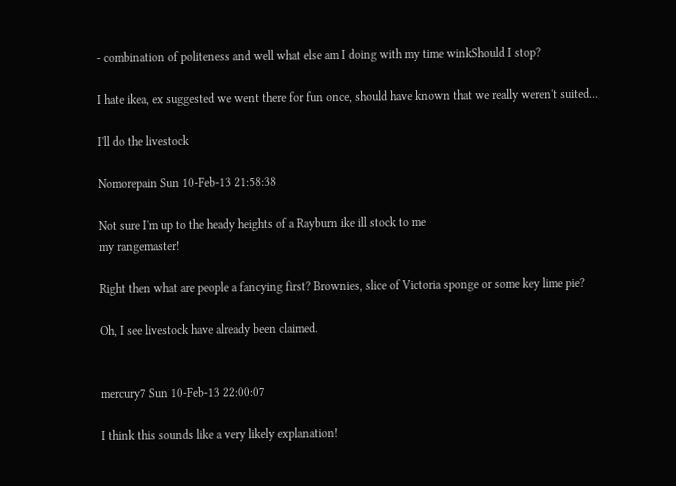- combination of politeness and well what else am I doing with my time winkShould I stop?

I hate ikea, ex suggested we went there for fun once, should have known that we really weren't suited...

I'll do the livestock

Nomorepain Sun 10-Feb-13 21:58:38

Not sure I'm up to the heady heights of a Rayburn ike ill stock to me
my rangemaster!

Right then what are people a fancying first? Brownies, slice of Victoria sponge or some key lime pie?

Oh, I see livestock have already been claimed.


mercury7 Sun 10-Feb-13 22:00:07

I think this sounds like a very likely explanation!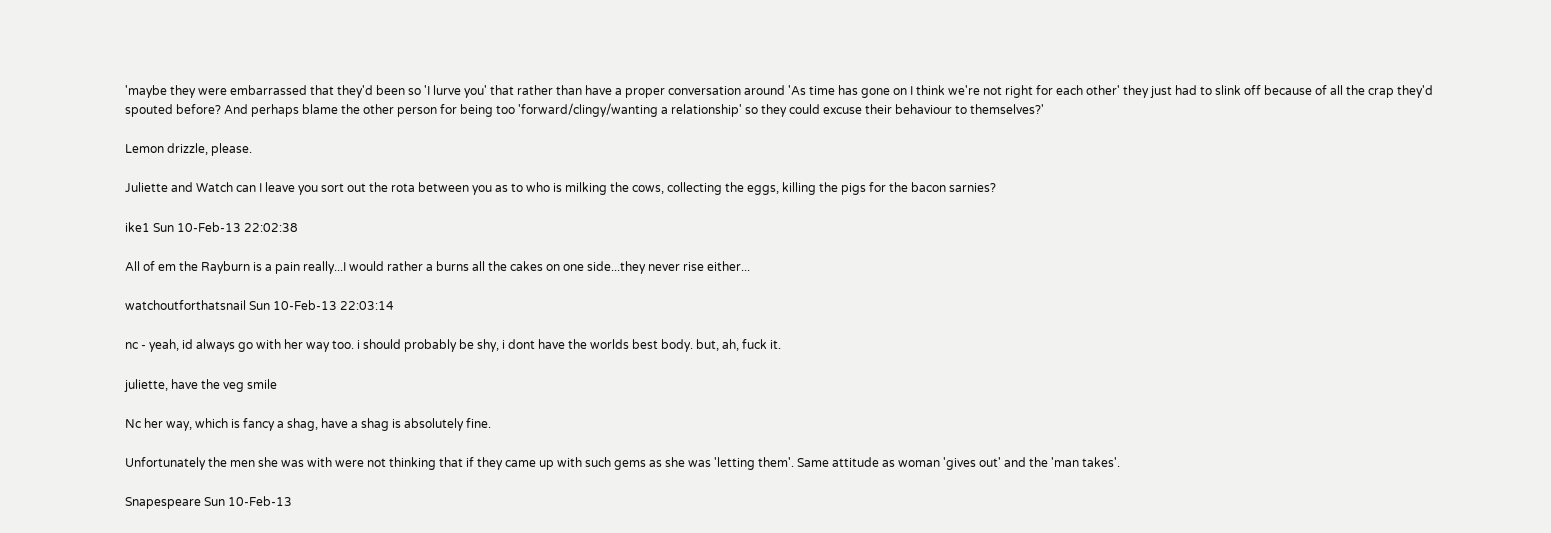'maybe they were embarrassed that they'd been so 'I lurve you' that rather than have a proper conversation around 'As time has gone on I think we're not right for each other' they just had to slink off because of all the crap they'd spouted before? And perhaps blame the other person for being too 'forward/clingy/wanting a relationship' so they could excuse their behaviour to themselves?'

Lemon drizzle, please.

Juliette and Watch can I leave you sort out the rota between you as to who is milking the cows, collecting the eggs, killing the pigs for the bacon sarnies?

ike1 Sun 10-Feb-13 22:02:38

All of em the Rayburn is a pain really...I would rather a burns all the cakes on one side...they never rise either...

watchoutforthatsnail Sun 10-Feb-13 22:03:14

nc - yeah, id always go with her way too. i should probably be shy, i dont have the worlds best body. but, ah, fuck it.

juliette, have the veg smile

Nc her way, which is fancy a shag, have a shag is absolutely fine.

Unfortunately the men she was with were not thinking that if they came up with such gems as she was 'letting them'. Same attitude as woman 'gives out' and the 'man takes'.

Snapespeare Sun 10-Feb-13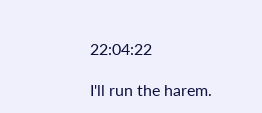22:04:22

I'll run the harem.